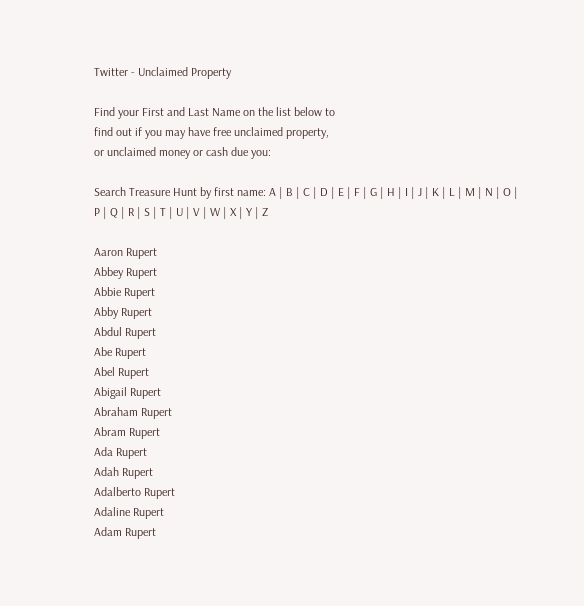Twitter - Unclaimed Property

Find your First and Last Name on the list below to
find out if you may have free unclaimed property,
or unclaimed money or cash due you:

Search Treasure Hunt by first name: A | B | C | D | E | F | G | H | I | J | K | L | M | N | O | P | Q | R | S | T | U | V | W | X | Y | Z

Aaron Rupert
Abbey Rupert
Abbie Rupert
Abby Rupert
Abdul Rupert
Abe Rupert
Abel Rupert
Abigail Rupert
Abraham Rupert
Abram Rupert
Ada Rupert
Adah Rupert
Adalberto Rupert
Adaline Rupert
Adam Rupert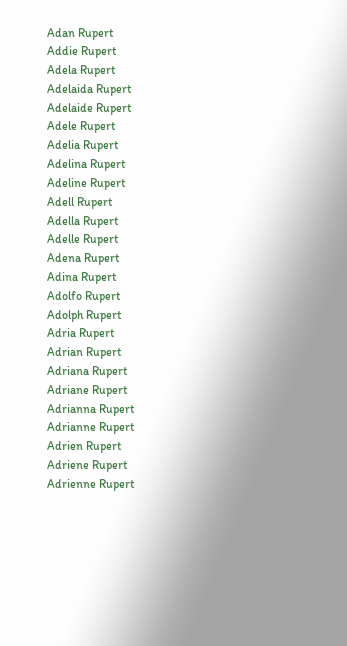Adan Rupert
Addie Rupert
Adela Rupert
Adelaida Rupert
Adelaide Rupert
Adele Rupert
Adelia Rupert
Adelina Rupert
Adeline Rupert
Adell Rupert
Adella Rupert
Adelle Rupert
Adena Rupert
Adina Rupert
Adolfo Rupert
Adolph Rupert
Adria Rupert
Adrian Rupert
Adriana Rupert
Adriane Rupert
Adrianna Rupert
Adrianne Rupert
Adrien Rupert
Adriene Rupert
Adrienne Rupert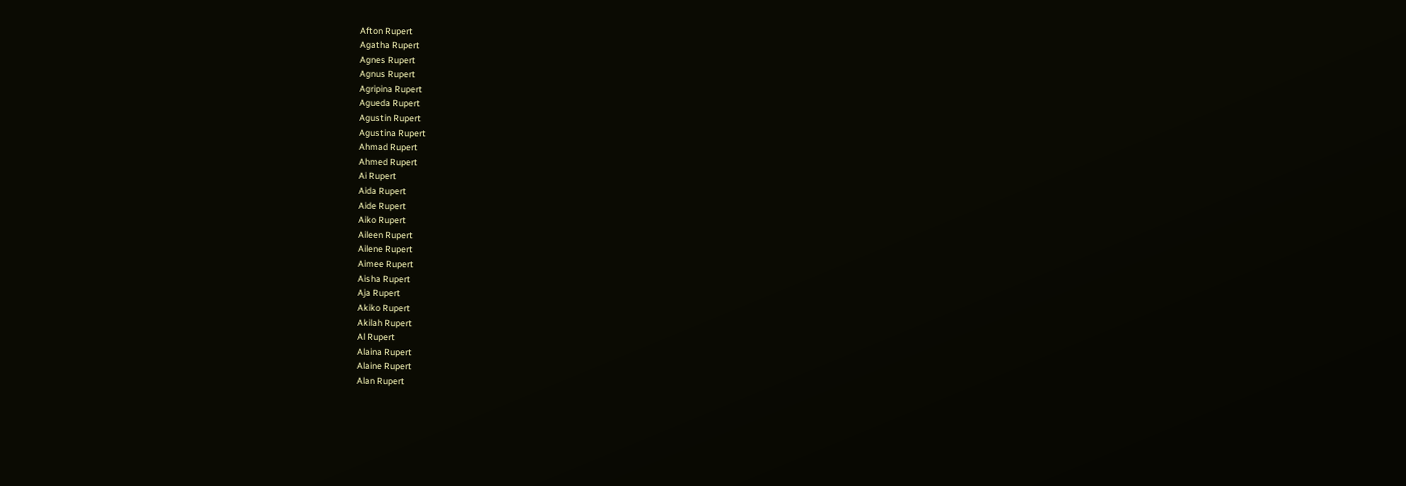Afton Rupert
Agatha Rupert
Agnes Rupert
Agnus Rupert
Agripina Rupert
Agueda Rupert
Agustin Rupert
Agustina Rupert
Ahmad Rupert
Ahmed Rupert
Ai Rupert
Aida Rupert
Aide Rupert
Aiko Rupert
Aileen Rupert
Ailene Rupert
Aimee Rupert
Aisha Rupert
Aja Rupert
Akiko Rupert
Akilah Rupert
Al Rupert
Alaina Rupert
Alaine Rupert
Alan Rupert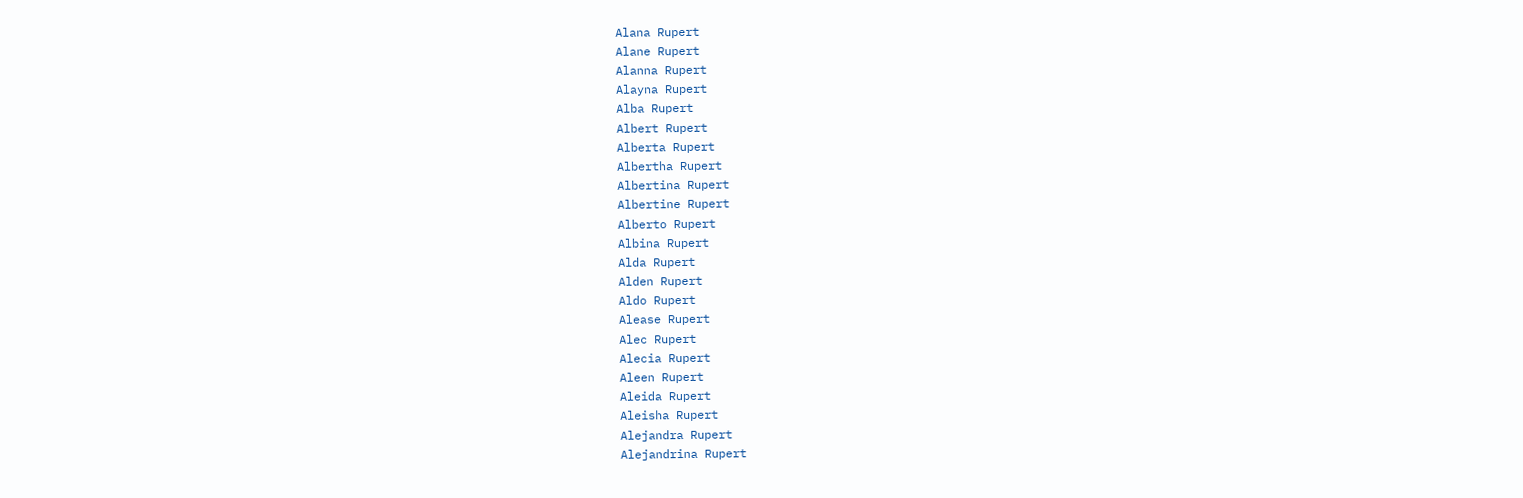Alana Rupert
Alane Rupert
Alanna Rupert
Alayna Rupert
Alba Rupert
Albert Rupert
Alberta Rupert
Albertha Rupert
Albertina Rupert
Albertine Rupert
Alberto Rupert
Albina Rupert
Alda Rupert
Alden Rupert
Aldo Rupert
Alease Rupert
Alec Rupert
Alecia Rupert
Aleen Rupert
Aleida Rupert
Aleisha Rupert
Alejandra Rupert
Alejandrina Rupert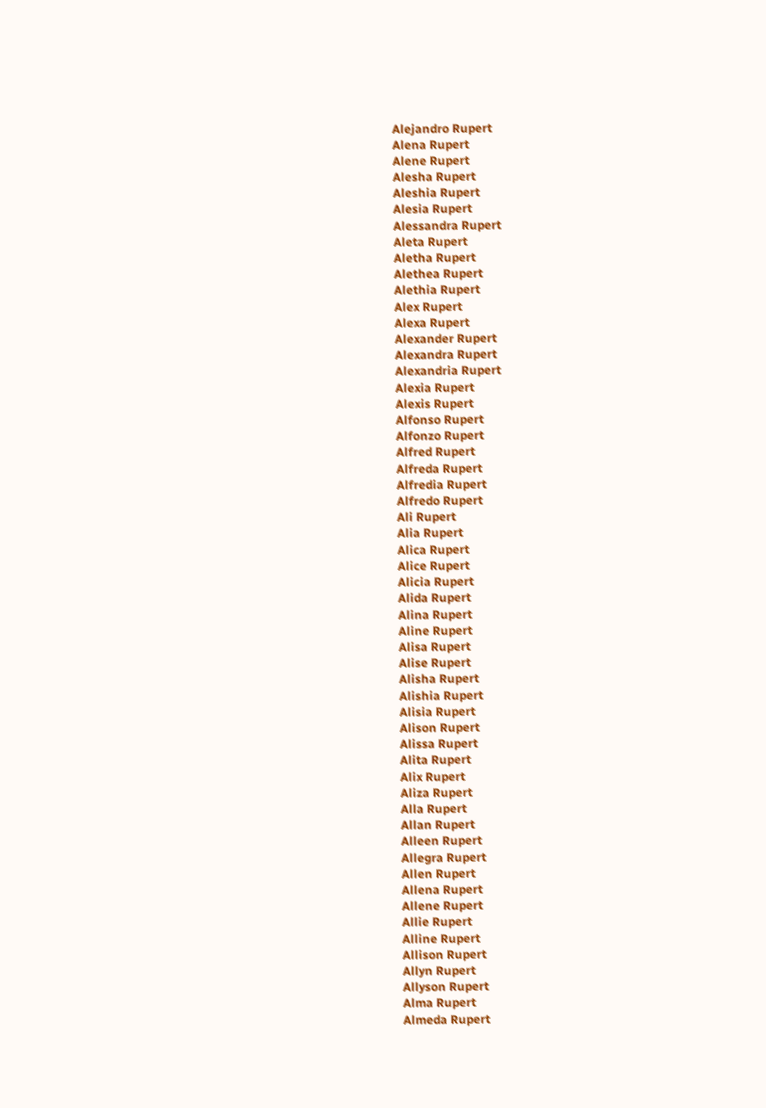Alejandro Rupert
Alena Rupert
Alene Rupert
Alesha Rupert
Aleshia Rupert
Alesia Rupert
Alessandra Rupert
Aleta Rupert
Aletha Rupert
Alethea Rupert
Alethia Rupert
Alex Rupert
Alexa Rupert
Alexander Rupert
Alexandra Rupert
Alexandria Rupert
Alexia Rupert
Alexis Rupert
Alfonso Rupert
Alfonzo Rupert
Alfred Rupert
Alfreda Rupert
Alfredia Rupert
Alfredo Rupert
Ali Rupert
Alia Rupert
Alica Rupert
Alice Rupert
Alicia Rupert
Alida Rupert
Alina Rupert
Aline Rupert
Alisa Rupert
Alise Rupert
Alisha Rupert
Alishia Rupert
Alisia Rupert
Alison Rupert
Alissa Rupert
Alita Rupert
Alix Rupert
Aliza Rupert
Alla Rupert
Allan Rupert
Alleen Rupert
Allegra Rupert
Allen Rupert
Allena Rupert
Allene Rupert
Allie Rupert
Alline Rupert
Allison Rupert
Allyn Rupert
Allyson Rupert
Alma Rupert
Almeda Rupert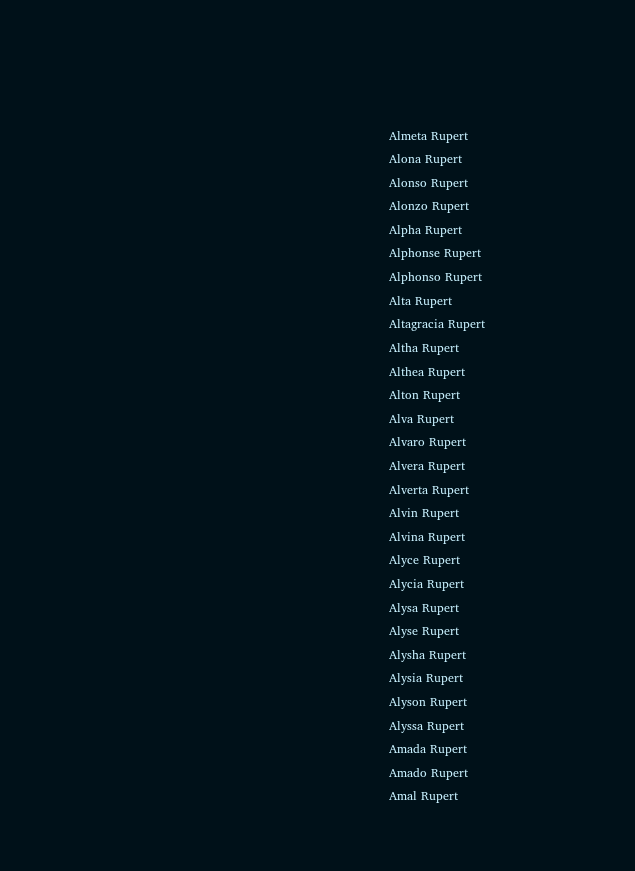Almeta Rupert
Alona Rupert
Alonso Rupert
Alonzo Rupert
Alpha Rupert
Alphonse Rupert
Alphonso Rupert
Alta Rupert
Altagracia Rupert
Altha Rupert
Althea Rupert
Alton Rupert
Alva Rupert
Alvaro Rupert
Alvera Rupert
Alverta Rupert
Alvin Rupert
Alvina Rupert
Alyce Rupert
Alycia Rupert
Alysa Rupert
Alyse Rupert
Alysha Rupert
Alysia Rupert
Alyson Rupert
Alyssa Rupert
Amada Rupert
Amado Rupert
Amal Rupert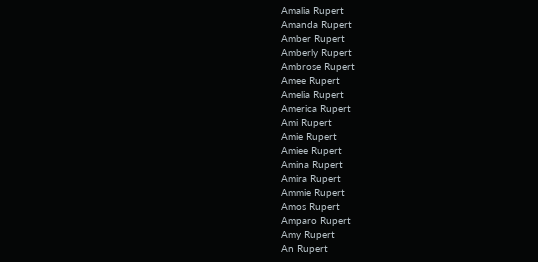Amalia Rupert
Amanda Rupert
Amber Rupert
Amberly Rupert
Ambrose Rupert
Amee Rupert
Amelia Rupert
America Rupert
Ami Rupert
Amie Rupert
Amiee Rupert
Amina Rupert
Amira Rupert
Ammie Rupert
Amos Rupert
Amparo Rupert
Amy Rupert
An Rupert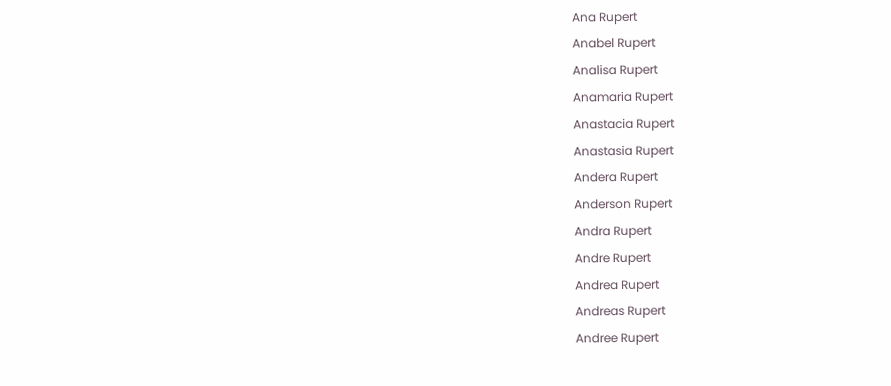Ana Rupert
Anabel Rupert
Analisa Rupert
Anamaria Rupert
Anastacia Rupert
Anastasia Rupert
Andera Rupert
Anderson Rupert
Andra Rupert
Andre Rupert
Andrea Rupert
Andreas Rupert
Andree Rupert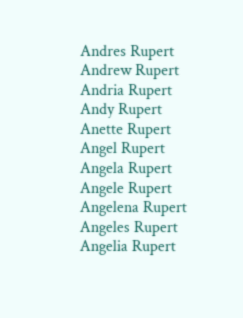Andres Rupert
Andrew Rupert
Andria Rupert
Andy Rupert
Anette Rupert
Angel Rupert
Angela Rupert
Angele Rupert
Angelena Rupert
Angeles Rupert
Angelia Rupert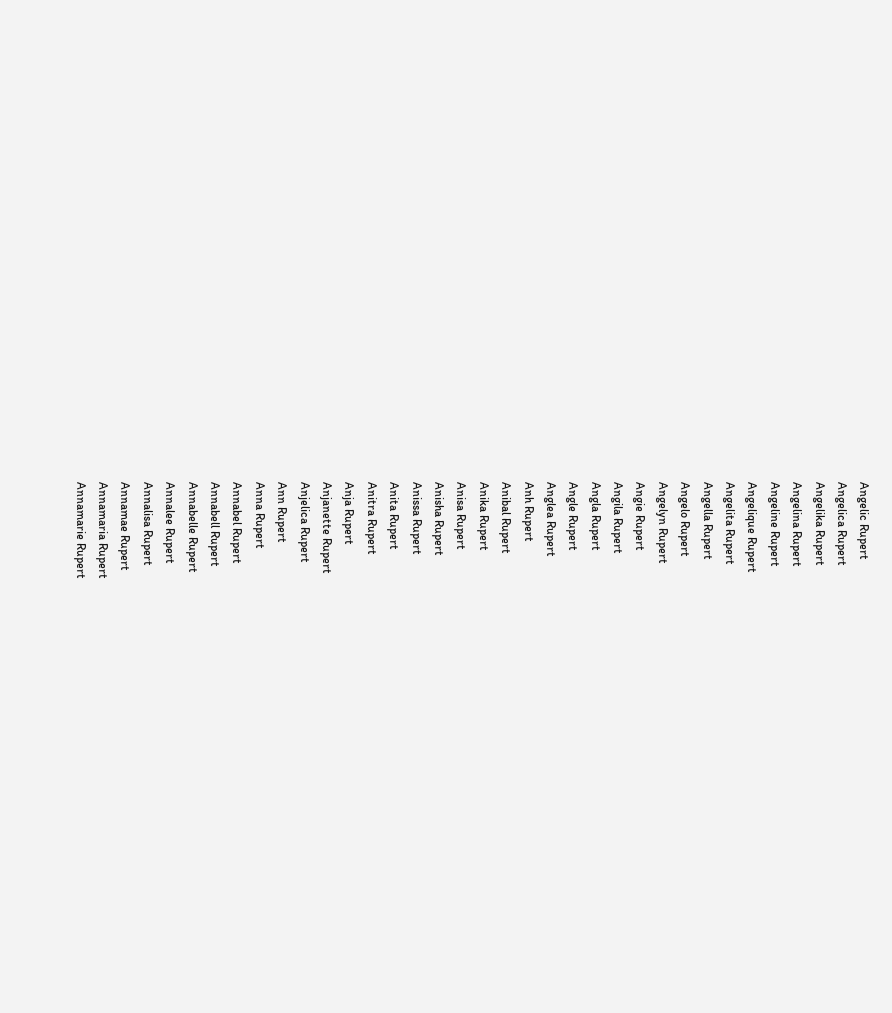Angelic Rupert
Angelica Rupert
Angelika Rupert
Angelina Rupert
Angeline Rupert
Angelique Rupert
Angelita Rupert
Angella Rupert
Angelo Rupert
Angelyn Rupert
Angie Rupert
Angila Rupert
Angla Rupert
Angle Rupert
Anglea Rupert
Anh Rupert
Anibal Rupert
Anika Rupert
Anisa Rupert
Anisha Rupert
Anissa Rupert
Anita Rupert
Anitra Rupert
Anja Rupert
Anjanette Rupert
Anjelica Rupert
Ann Rupert
Anna Rupert
Annabel Rupert
Annabell Rupert
Annabelle Rupert
Annalee Rupert
Annalisa Rupert
Annamae Rupert
Annamaria Rupert
Annamarie Rupert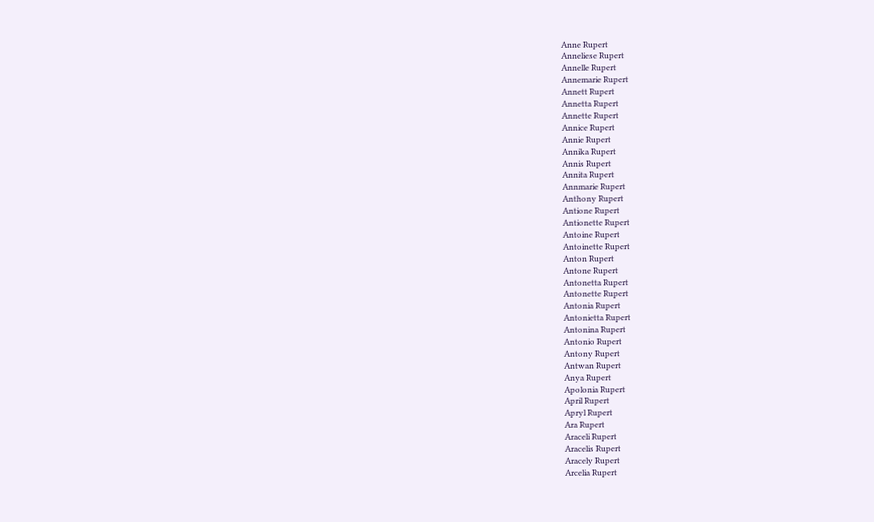Anne Rupert
Anneliese Rupert
Annelle Rupert
Annemarie Rupert
Annett Rupert
Annetta Rupert
Annette Rupert
Annice Rupert
Annie Rupert
Annika Rupert
Annis Rupert
Annita Rupert
Annmarie Rupert
Anthony Rupert
Antione Rupert
Antionette Rupert
Antoine Rupert
Antoinette Rupert
Anton Rupert
Antone Rupert
Antonetta Rupert
Antonette Rupert
Antonia Rupert
Antonietta Rupert
Antonina Rupert
Antonio Rupert
Antony Rupert
Antwan Rupert
Anya Rupert
Apolonia Rupert
April Rupert
Apryl Rupert
Ara Rupert
Araceli Rupert
Aracelis Rupert
Aracely Rupert
Arcelia Rupert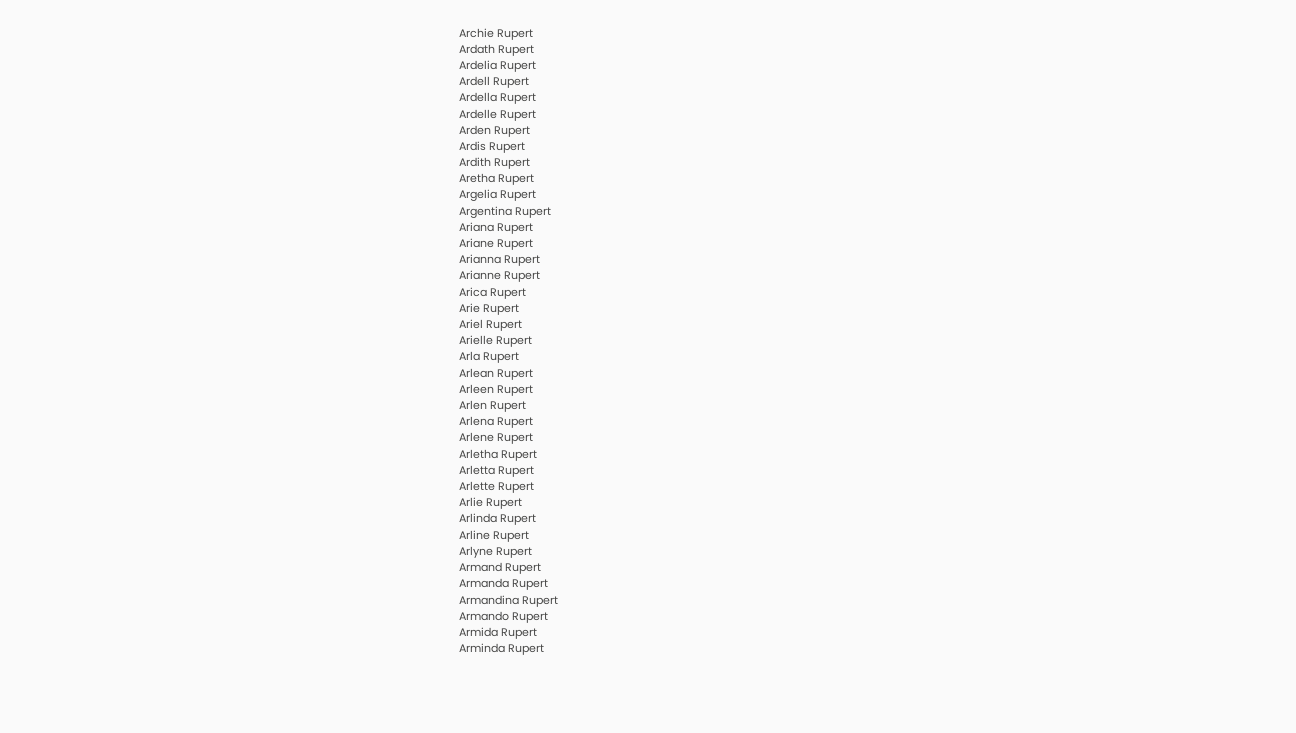Archie Rupert
Ardath Rupert
Ardelia Rupert
Ardell Rupert
Ardella Rupert
Ardelle Rupert
Arden Rupert
Ardis Rupert
Ardith Rupert
Aretha Rupert
Argelia Rupert
Argentina Rupert
Ariana Rupert
Ariane Rupert
Arianna Rupert
Arianne Rupert
Arica Rupert
Arie Rupert
Ariel Rupert
Arielle Rupert
Arla Rupert
Arlean Rupert
Arleen Rupert
Arlen Rupert
Arlena Rupert
Arlene Rupert
Arletha Rupert
Arletta Rupert
Arlette Rupert
Arlie Rupert
Arlinda Rupert
Arline Rupert
Arlyne Rupert
Armand Rupert
Armanda Rupert
Armandina Rupert
Armando Rupert
Armida Rupert
Arminda Rupert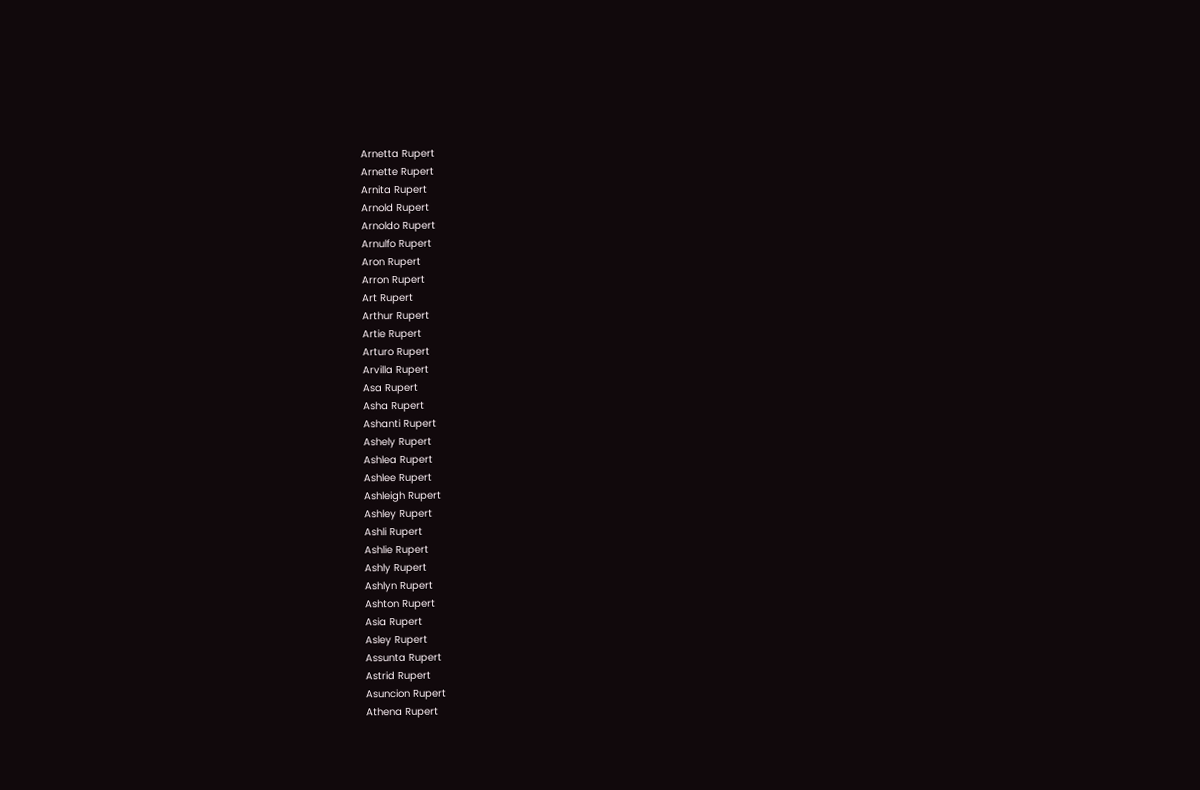Arnetta Rupert
Arnette Rupert
Arnita Rupert
Arnold Rupert
Arnoldo Rupert
Arnulfo Rupert
Aron Rupert
Arron Rupert
Art Rupert
Arthur Rupert
Artie Rupert
Arturo Rupert
Arvilla Rupert
Asa Rupert
Asha Rupert
Ashanti Rupert
Ashely Rupert
Ashlea Rupert
Ashlee Rupert
Ashleigh Rupert
Ashley Rupert
Ashli Rupert
Ashlie Rupert
Ashly Rupert
Ashlyn Rupert
Ashton Rupert
Asia Rupert
Asley Rupert
Assunta Rupert
Astrid Rupert
Asuncion Rupert
Athena Rupert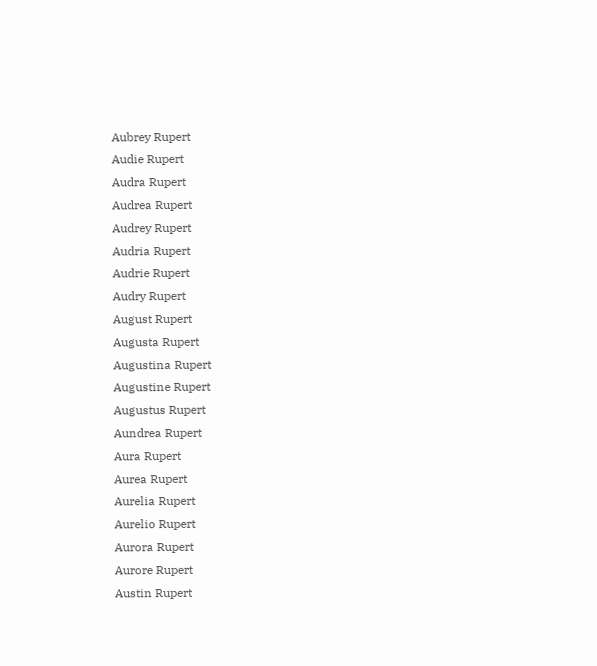Aubrey Rupert
Audie Rupert
Audra Rupert
Audrea Rupert
Audrey Rupert
Audria Rupert
Audrie Rupert
Audry Rupert
August Rupert
Augusta Rupert
Augustina Rupert
Augustine Rupert
Augustus Rupert
Aundrea Rupert
Aura Rupert
Aurea Rupert
Aurelia Rupert
Aurelio Rupert
Aurora Rupert
Aurore Rupert
Austin Rupert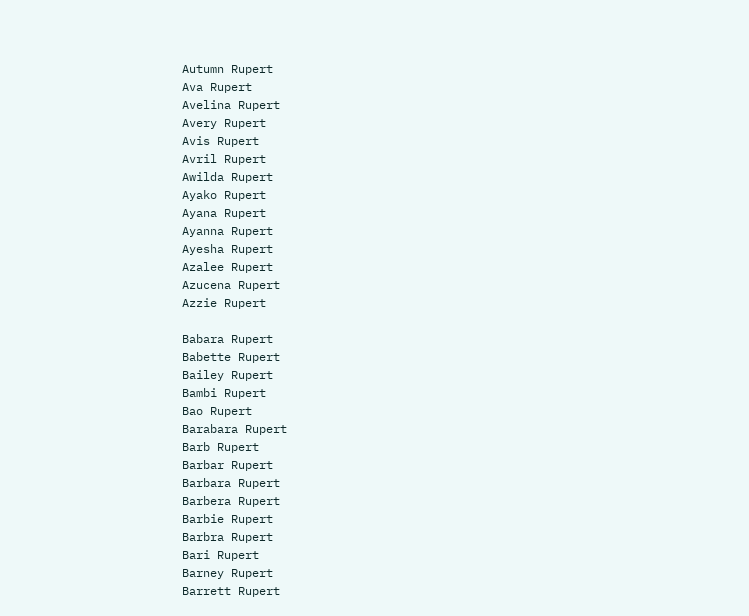Autumn Rupert
Ava Rupert
Avelina Rupert
Avery Rupert
Avis Rupert
Avril Rupert
Awilda Rupert
Ayako Rupert
Ayana Rupert
Ayanna Rupert
Ayesha Rupert
Azalee Rupert
Azucena Rupert
Azzie Rupert

Babara Rupert
Babette Rupert
Bailey Rupert
Bambi Rupert
Bao Rupert
Barabara Rupert
Barb Rupert
Barbar Rupert
Barbara Rupert
Barbera Rupert
Barbie Rupert
Barbra Rupert
Bari Rupert
Barney Rupert
Barrett Rupert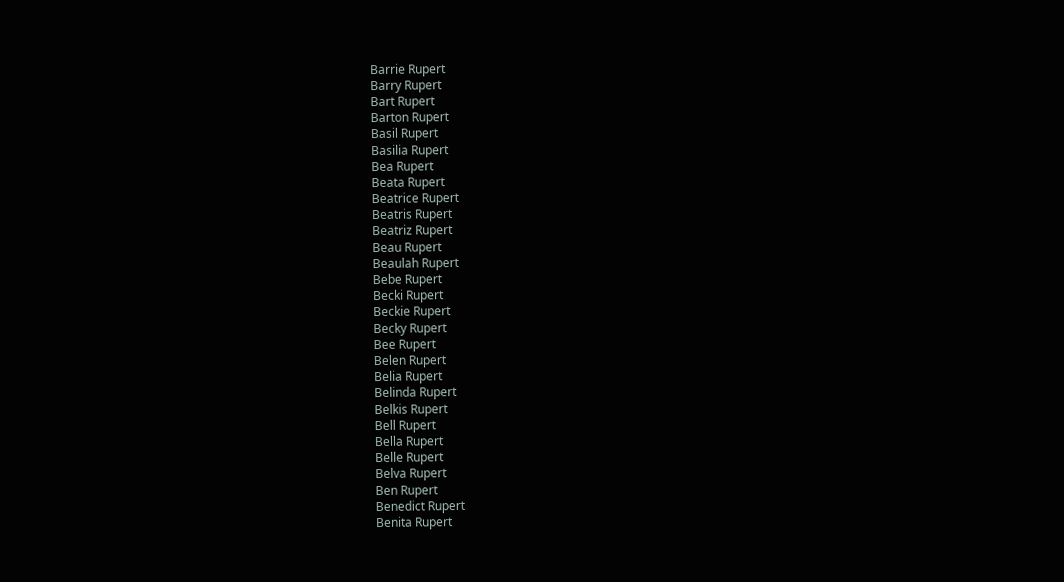Barrie Rupert
Barry Rupert
Bart Rupert
Barton Rupert
Basil Rupert
Basilia Rupert
Bea Rupert
Beata Rupert
Beatrice Rupert
Beatris Rupert
Beatriz Rupert
Beau Rupert
Beaulah Rupert
Bebe Rupert
Becki Rupert
Beckie Rupert
Becky Rupert
Bee Rupert
Belen Rupert
Belia Rupert
Belinda Rupert
Belkis Rupert
Bell Rupert
Bella Rupert
Belle Rupert
Belva Rupert
Ben Rupert
Benedict Rupert
Benita Rupert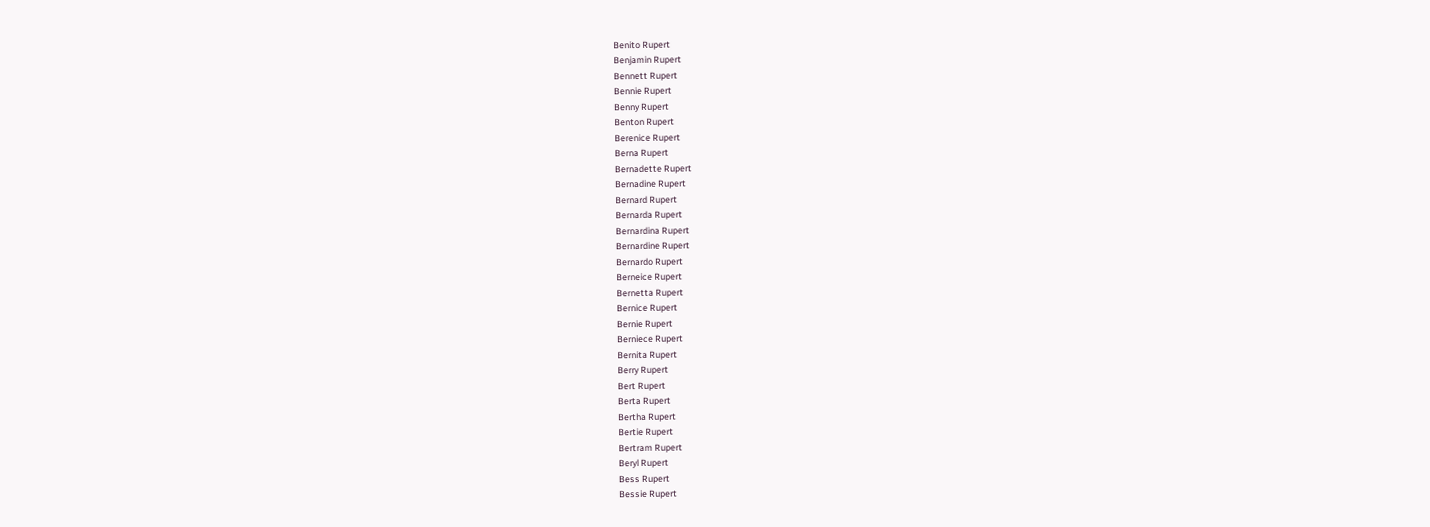Benito Rupert
Benjamin Rupert
Bennett Rupert
Bennie Rupert
Benny Rupert
Benton Rupert
Berenice Rupert
Berna Rupert
Bernadette Rupert
Bernadine Rupert
Bernard Rupert
Bernarda Rupert
Bernardina Rupert
Bernardine Rupert
Bernardo Rupert
Berneice Rupert
Bernetta Rupert
Bernice Rupert
Bernie Rupert
Berniece Rupert
Bernita Rupert
Berry Rupert
Bert Rupert
Berta Rupert
Bertha Rupert
Bertie Rupert
Bertram Rupert
Beryl Rupert
Bess Rupert
Bessie Rupert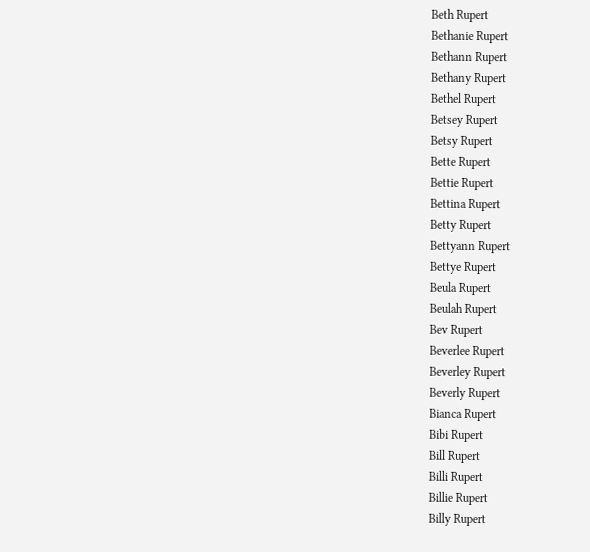Beth Rupert
Bethanie Rupert
Bethann Rupert
Bethany Rupert
Bethel Rupert
Betsey Rupert
Betsy Rupert
Bette Rupert
Bettie Rupert
Bettina Rupert
Betty Rupert
Bettyann Rupert
Bettye Rupert
Beula Rupert
Beulah Rupert
Bev Rupert
Beverlee Rupert
Beverley Rupert
Beverly Rupert
Bianca Rupert
Bibi Rupert
Bill Rupert
Billi Rupert
Billie Rupert
Billy Rupert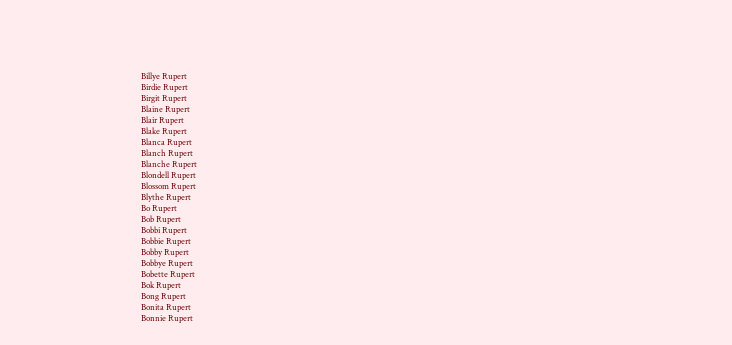Billye Rupert
Birdie Rupert
Birgit Rupert
Blaine Rupert
Blair Rupert
Blake Rupert
Blanca Rupert
Blanch Rupert
Blanche Rupert
Blondell Rupert
Blossom Rupert
Blythe Rupert
Bo Rupert
Bob Rupert
Bobbi Rupert
Bobbie Rupert
Bobby Rupert
Bobbye Rupert
Bobette Rupert
Bok Rupert
Bong Rupert
Bonita Rupert
Bonnie Rupert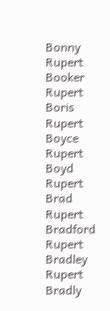Bonny Rupert
Booker Rupert
Boris Rupert
Boyce Rupert
Boyd Rupert
Brad Rupert
Bradford Rupert
Bradley Rupert
Bradly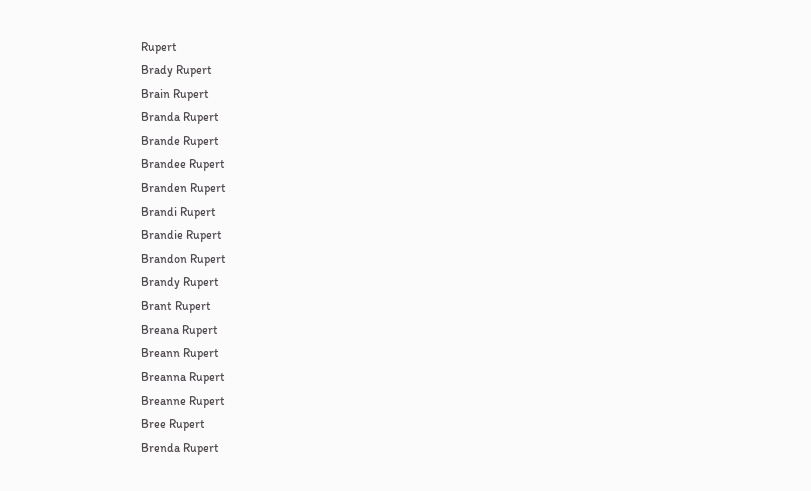Rupert
Brady Rupert
Brain Rupert
Branda Rupert
Brande Rupert
Brandee Rupert
Branden Rupert
Brandi Rupert
Brandie Rupert
Brandon Rupert
Brandy Rupert
Brant Rupert
Breana Rupert
Breann Rupert
Breanna Rupert
Breanne Rupert
Bree Rupert
Brenda Rupert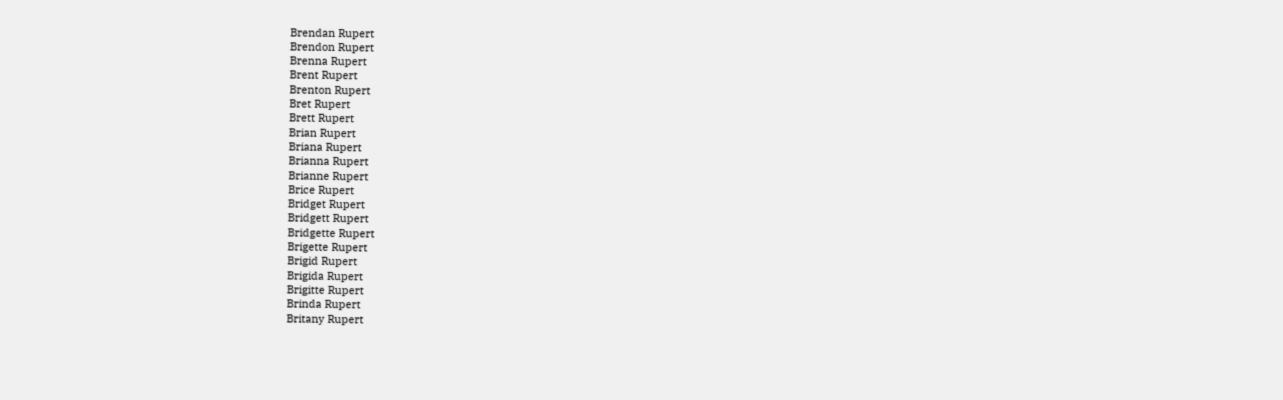Brendan Rupert
Brendon Rupert
Brenna Rupert
Brent Rupert
Brenton Rupert
Bret Rupert
Brett Rupert
Brian Rupert
Briana Rupert
Brianna Rupert
Brianne Rupert
Brice Rupert
Bridget Rupert
Bridgett Rupert
Bridgette Rupert
Brigette Rupert
Brigid Rupert
Brigida Rupert
Brigitte Rupert
Brinda Rupert
Britany Rupert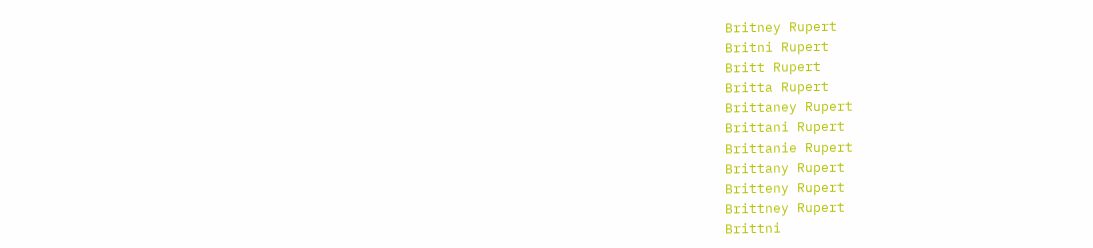Britney Rupert
Britni Rupert
Britt Rupert
Britta Rupert
Brittaney Rupert
Brittani Rupert
Brittanie Rupert
Brittany Rupert
Britteny Rupert
Brittney Rupert
Brittni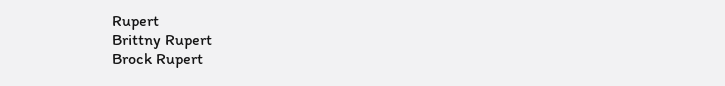Rupert
Brittny Rupert
Brock Rupert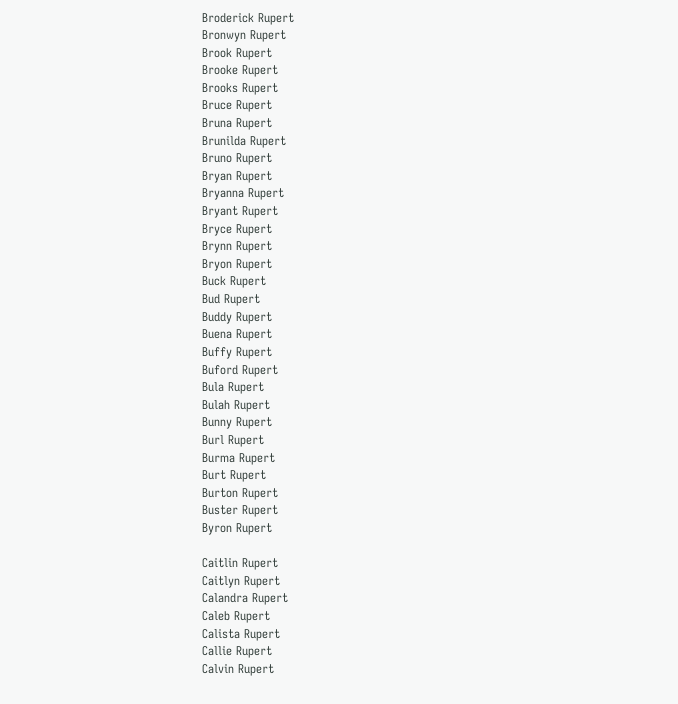Broderick Rupert
Bronwyn Rupert
Brook Rupert
Brooke Rupert
Brooks Rupert
Bruce Rupert
Bruna Rupert
Brunilda Rupert
Bruno Rupert
Bryan Rupert
Bryanna Rupert
Bryant Rupert
Bryce Rupert
Brynn Rupert
Bryon Rupert
Buck Rupert
Bud Rupert
Buddy Rupert
Buena Rupert
Buffy Rupert
Buford Rupert
Bula Rupert
Bulah Rupert
Bunny Rupert
Burl Rupert
Burma Rupert
Burt Rupert
Burton Rupert
Buster Rupert
Byron Rupert

Caitlin Rupert
Caitlyn Rupert
Calandra Rupert
Caleb Rupert
Calista Rupert
Callie Rupert
Calvin Rupert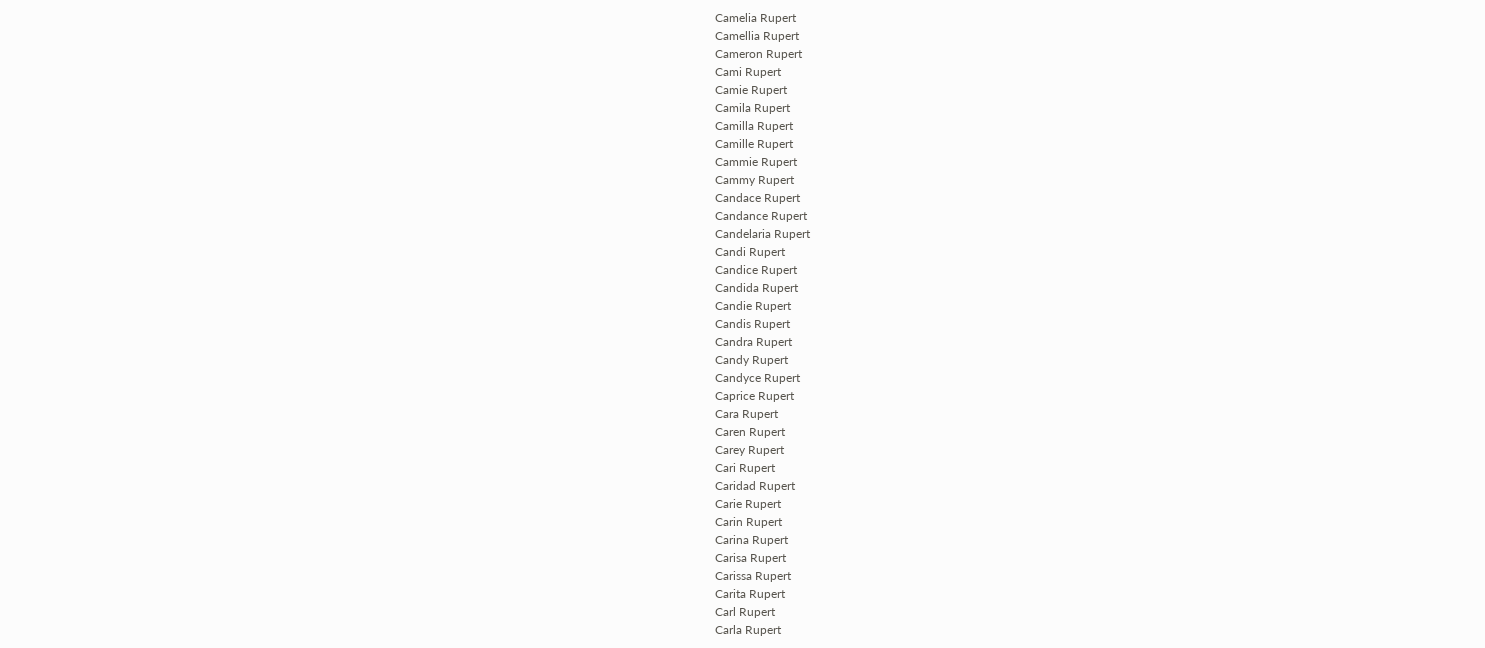Camelia Rupert
Camellia Rupert
Cameron Rupert
Cami Rupert
Camie Rupert
Camila Rupert
Camilla Rupert
Camille Rupert
Cammie Rupert
Cammy Rupert
Candace Rupert
Candance Rupert
Candelaria Rupert
Candi Rupert
Candice Rupert
Candida Rupert
Candie Rupert
Candis Rupert
Candra Rupert
Candy Rupert
Candyce Rupert
Caprice Rupert
Cara Rupert
Caren Rupert
Carey Rupert
Cari Rupert
Caridad Rupert
Carie Rupert
Carin Rupert
Carina Rupert
Carisa Rupert
Carissa Rupert
Carita Rupert
Carl Rupert
Carla Rupert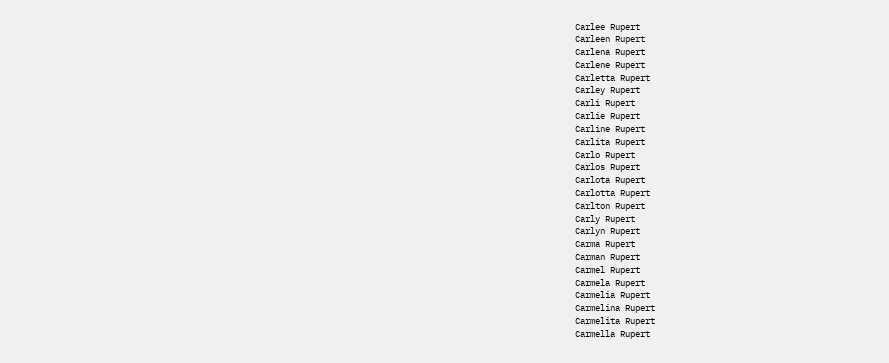Carlee Rupert
Carleen Rupert
Carlena Rupert
Carlene Rupert
Carletta Rupert
Carley Rupert
Carli Rupert
Carlie Rupert
Carline Rupert
Carlita Rupert
Carlo Rupert
Carlos Rupert
Carlota Rupert
Carlotta Rupert
Carlton Rupert
Carly Rupert
Carlyn Rupert
Carma Rupert
Carman Rupert
Carmel Rupert
Carmela Rupert
Carmelia Rupert
Carmelina Rupert
Carmelita Rupert
Carmella Rupert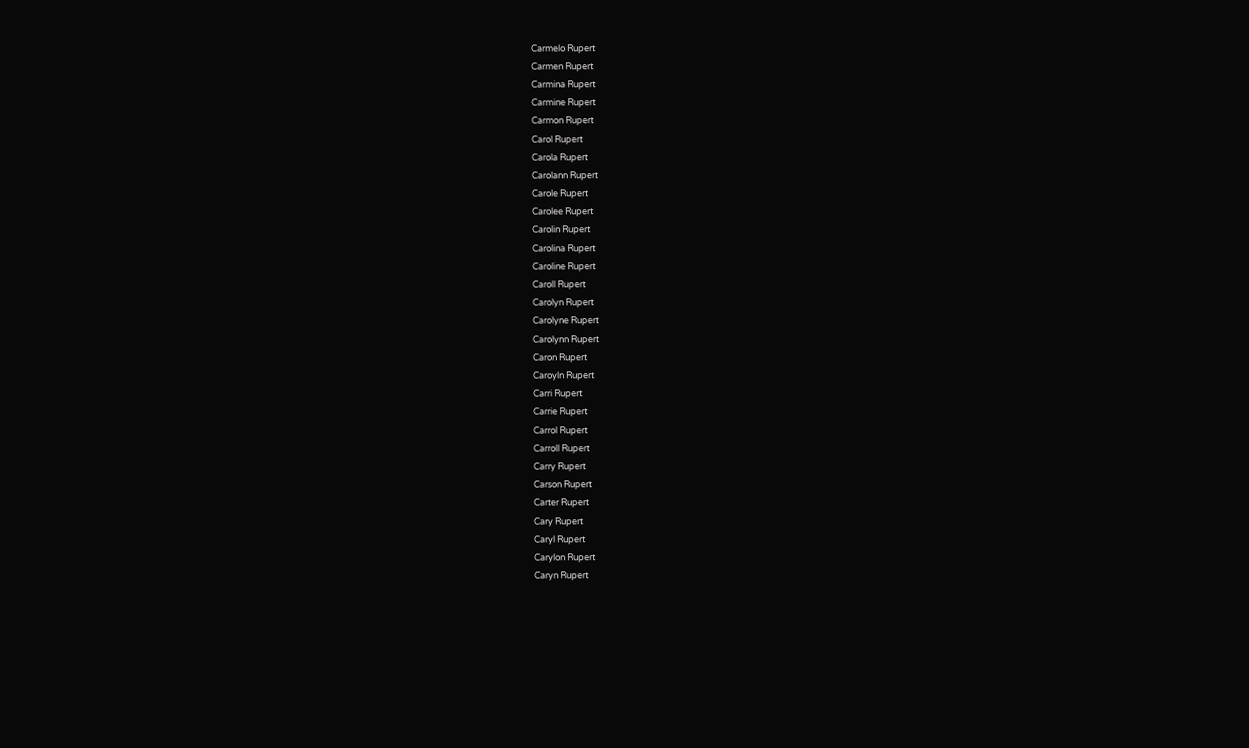Carmelo Rupert
Carmen Rupert
Carmina Rupert
Carmine Rupert
Carmon Rupert
Carol Rupert
Carola Rupert
Carolann Rupert
Carole Rupert
Carolee Rupert
Carolin Rupert
Carolina Rupert
Caroline Rupert
Caroll Rupert
Carolyn Rupert
Carolyne Rupert
Carolynn Rupert
Caron Rupert
Caroyln Rupert
Carri Rupert
Carrie Rupert
Carrol Rupert
Carroll Rupert
Carry Rupert
Carson Rupert
Carter Rupert
Cary Rupert
Caryl Rupert
Carylon Rupert
Caryn Rupert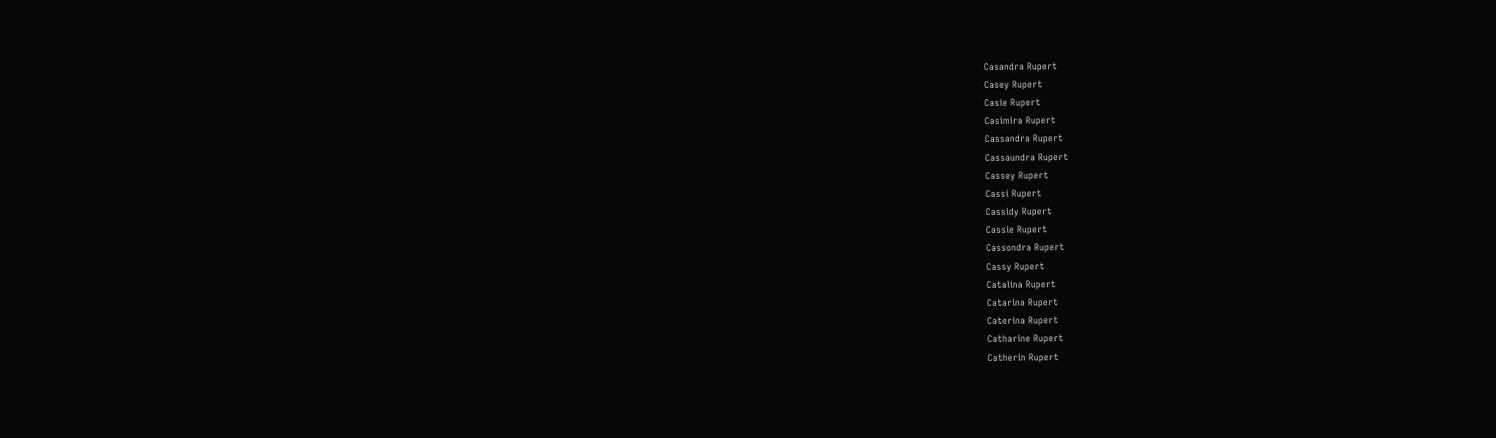Casandra Rupert
Casey Rupert
Casie Rupert
Casimira Rupert
Cassandra Rupert
Cassaundra Rupert
Cassey Rupert
Cassi Rupert
Cassidy Rupert
Cassie Rupert
Cassondra Rupert
Cassy Rupert
Catalina Rupert
Catarina Rupert
Caterina Rupert
Catharine Rupert
Catherin Rupert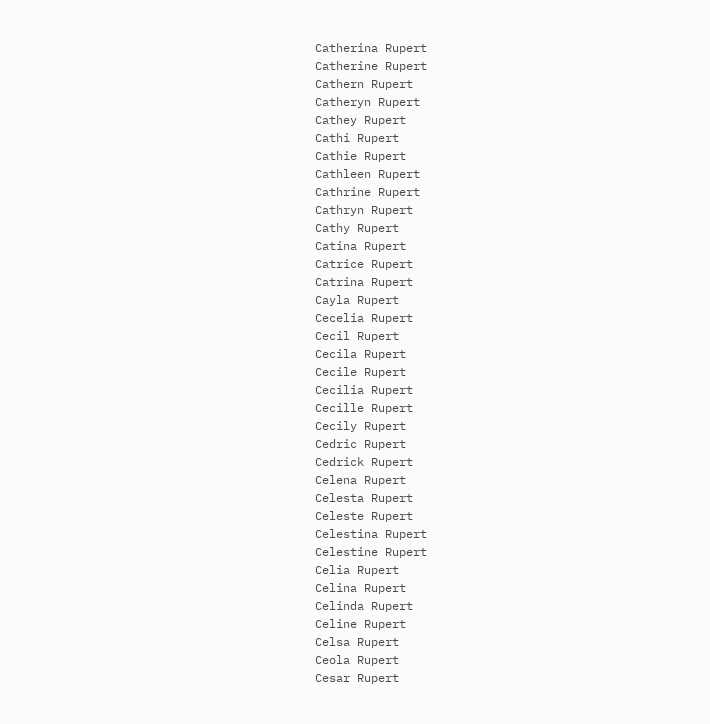Catherina Rupert
Catherine Rupert
Cathern Rupert
Catheryn Rupert
Cathey Rupert
Cathi Rupert
Cathie Rupert
Cathleen Rupert
Cathrine Rupert
Cathryn Rupert
Cathy Rupert
Catina Rupert
Catrice Rupert
Catrina Rupert
Cayla Rupert
Cecelia Rupert
Cecil Rupert
Cecila Rupert
Cecile Rupert
Cecilia Rupert
Cecille Rupert
Cecily Rupert
Cedric Rupert
Cedrick Rupert
Celena Rupert
Celesta Rupert
Celeste Rupert
Celestina Rupert
Celestine Rupert
Celia Rupert
Celina Rupert
Celinda Rupert
Celine Rupert
Celsa Rupert
Ceola Rupert
Cesar Rupert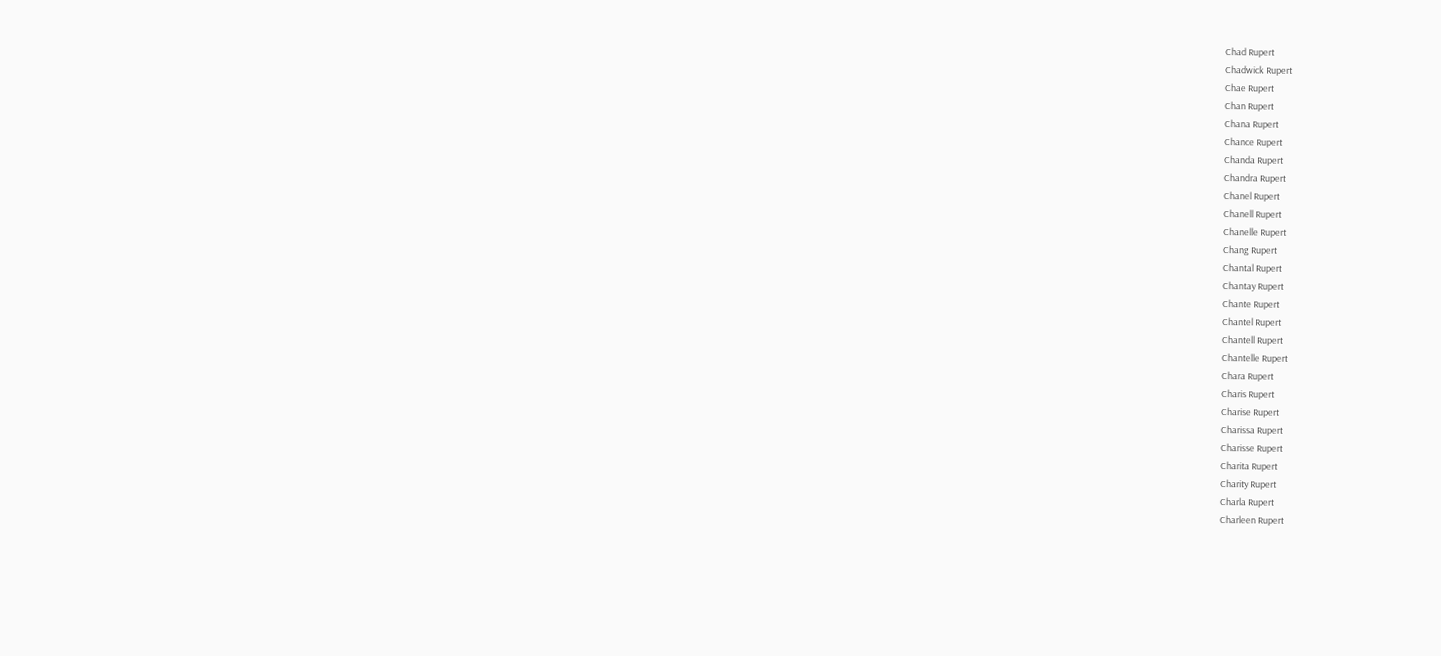Chad Rupert
Chadwick Rupert
Chae Rupert
Chan Rupert
Chana Rupert
Chance Rupert
Chanda Rupert
Chandra Rupert
Chanel Rupert
Chanell Rupert
Chanelle Rupert
Chang Rupert
Chantal Rupert
Chantay Rupert
Chante Rupert
Chantel Rupert
Chantell Rupert
Chantelle Rupert
Chara Rupert
Charis Rupert
Charise Rupert
Charissa Rupert
Charisse Rupert
Charita Rupert
Charity Rupert
Charla Rupert
Charleen Rupert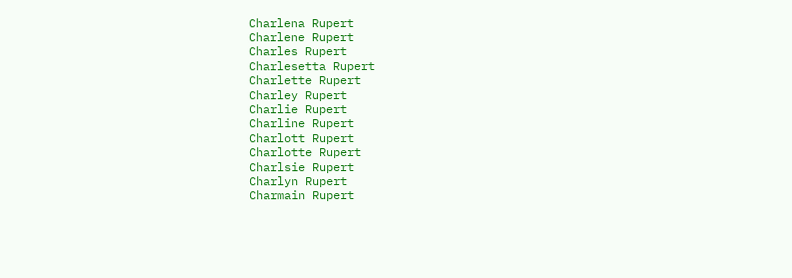Charlena Rupert
Charlene Rupert
Charles Rupert
Charlesetta Rupert
Charlette Rupert
Charley Rupert
Charlie Rupert
Charline Rupert
Charlott Rupert
Charlotte Rupert
Charlsie Rupert
Charlyn Rupert
Charmain Rupert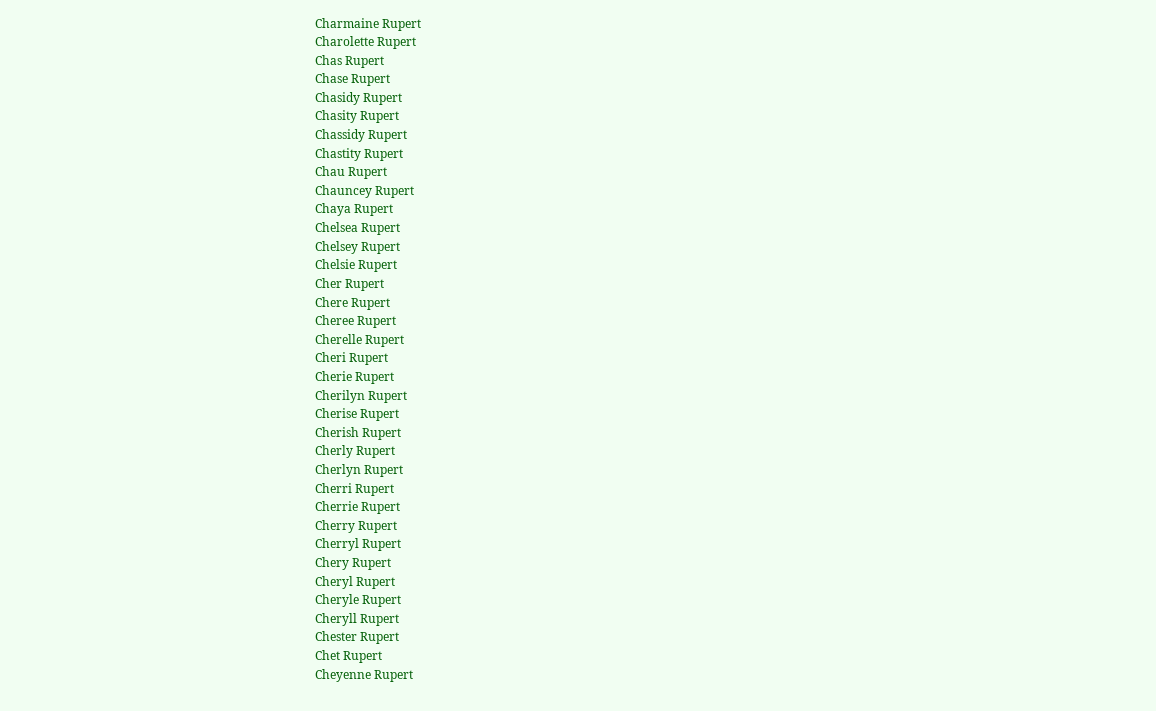Charmaine Rupert
Charolette Rupert
Chas Rupert
Chase Rupert
Chasidy Rupert
Chasity Rupert
Chassidy Rupert
Chastity Rupert
Chau Rupert
Chauncey Rupert
Chaya Rupert
Chelsea Rupert
Chelsey Rupert
Chelsie Rupert
Cher Rupert
Chere Rupert
Cheree Rupert
Cherelle Rupert
Cheri Rupert
Cherie Rupert
Cherilyn Rupert
Cherise Rupert
Cherish Rupert
Cherly Rupert
Cherlyn Rupert
Cherri Rupert
Cherrie Rupert
Cherry Rupert
Cherryl Rupert
Chery Rupert
Cheryl Rupert
Cheryle Rupert
Cheryll Rupert
Chester Rupert
Chet Rupert
Cheyenne Rupert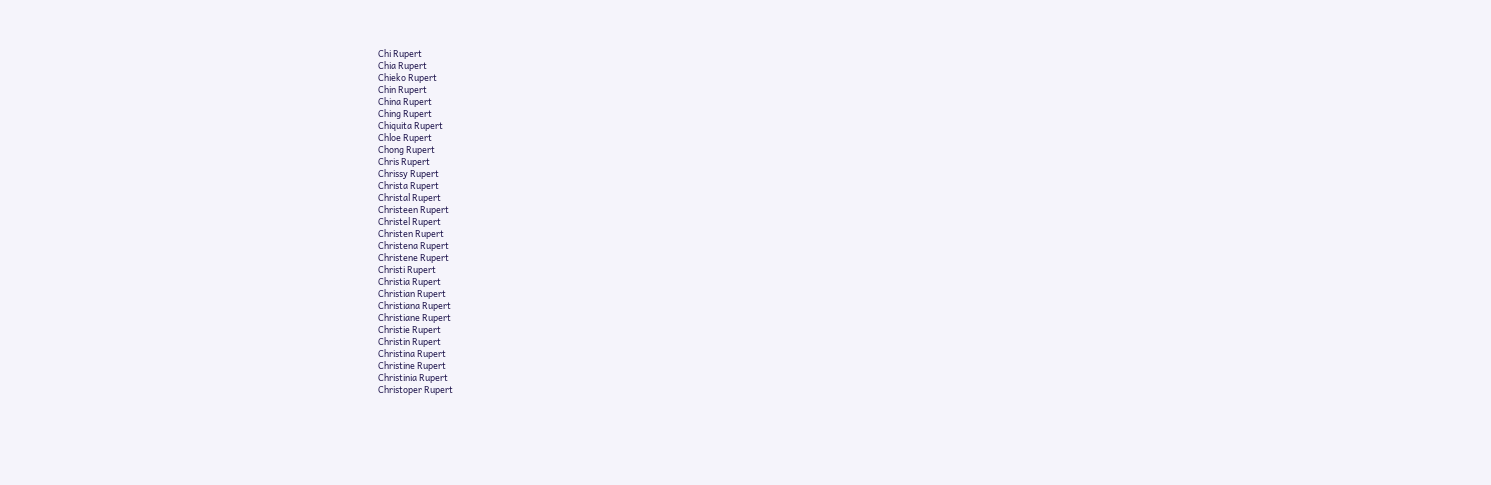Chi Rupert
Chia Rupert
Chieko Rupert
Chin Rupert
China Rupert
Ching Rupert
Chiquita Rupert
Chloe Rupert
Chong Rupert
Chris Rupert
Chrissy Rupert
Christa Rupert
Christal Rupert
Christeen Rupert
Christel Rupert
Christen Rupert
Christena Rupert
Christene Rupert
Christi Rupert
Christia Rupert
Christian Rupert
Christiana Rupert
Christiane Rupert
Christie Rupert
Christin Rupert
Christina Rupert
Christine Rupert
Christinia Rupert
Christoper Rupert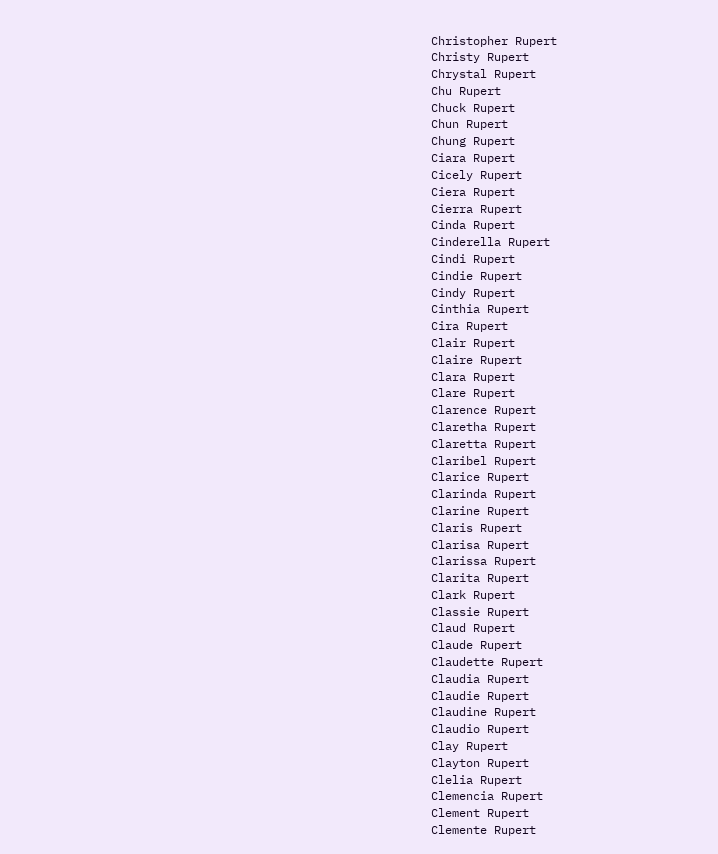Christopher Rupert
Christy Rupert
Chrystal Rupert
Chu Rupert
Chuck Rupert
Chun Rupert
Chung Rupert
Ciara Rupert
Cicely Rupert
Ciera Rupert
Cierra Rupert
Cinda Rupert
Cinderella Rupert
Cindi Rupert
Cindie Rupert
Cindy Rupert
Cinthia Rupert
Cira Rupert
Clair Rupert
Claire Rupert
Clara Rupert
Clare Rupert
Clarence Rupert
Claretha Rupert
Claretta Rupert
Claribel Rupert
Clarice Rupert
Clarinda Rupert
Clarine Rupert
Claris Rupert
Clarisa Rupert
Clarissa Rupert
Clarita Rupert
Clark Rupert
Classie Rupert
Claud Rupert
Claude Rupert
Claudette Rupert
Claudia Rupert
Claudie Rupert
Claudine Rupert
Claudio Rupert
Clay Rupert
Clayton Rupert
Clelia Rupert
Clemencia Rupert
Clement Rupert
Clemente Rupert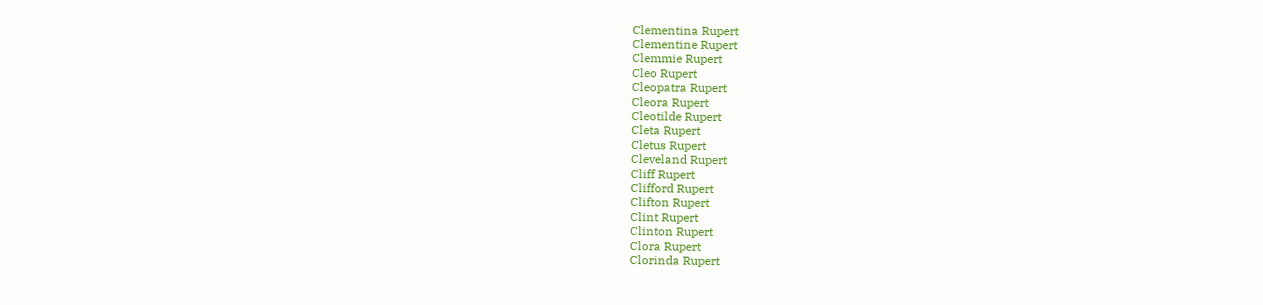Clementina Rupert
Clementine Rupert
Clemmie Rupert
Cleo Rupert
Cleopatra Rupert
Cleora Rupert
Cleotilde Rupert
Cleta Rupert
Cletus Rupert
Cleveland Rupert
Cliff Rupert
Clifford Rupert
Clifton Rupert
Clint Rupert
Clinton Rupert
Clora Rupert
Clorinda Rupert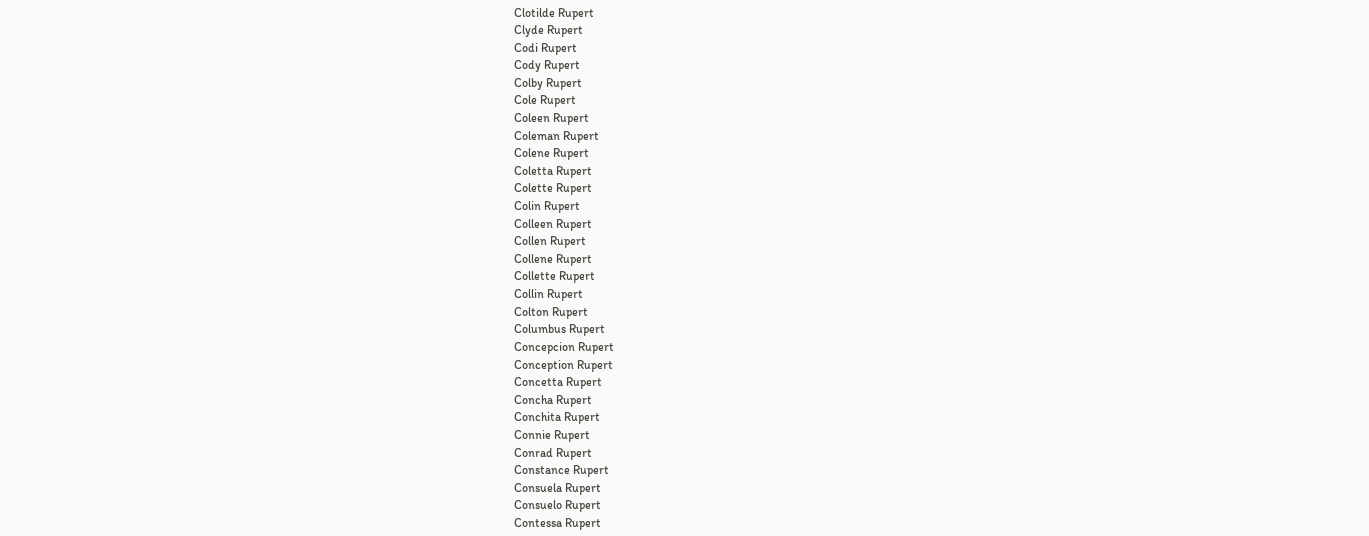Clotilde Rupert
Clyde Rupert
Codi Rupert
Cody Rupert
Colby Rupert
Cole Rupert
Coleen Rupert
Coleman Rupert
Colene Rupert
Coletta Rupert
Colette Rupert
Colin Rupert
Colleen Rupert
Collen Rupert
Collene Rupert
Collette Rupert
Collin Rupert
Colton Rupert
Columbus Rupert
Concepcion Rupert
Conception Rupert
Concetta Rupert
Concha Rupert
Conchita Rupert
Connie Rupert
Conrad Rupert
Constance Rupert
Consuela Rupert
Consuelo Rupert
Contessa Rupert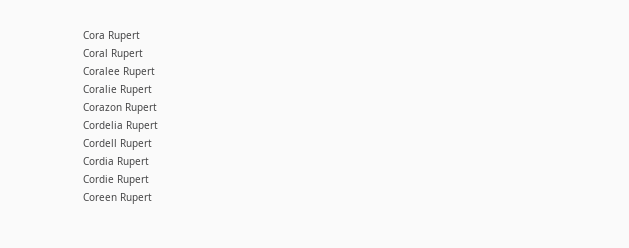Cora Rupert
Coral Rupert
Coralee Rupert
Coralie Rupert
Corazon Rupert
Cordelia Rupert
Cordell Rupert
Cordia Rupert
Cordie Rupert
Coreen Rupert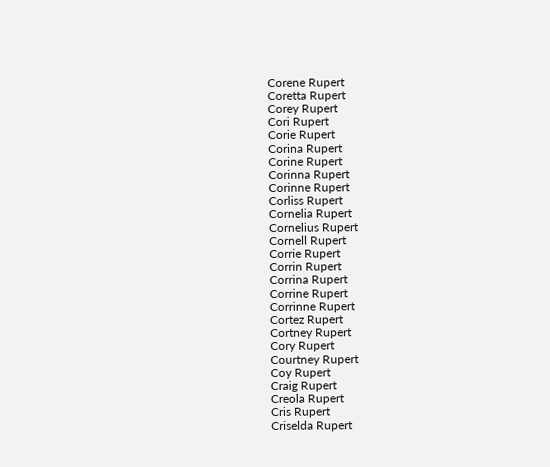Corene Rupert
Coretta Rupert
Corey Rupert
Cori Rupert
Corie Rupert
Corina Rupert
Corine Rupert
Corinna Rupert
Corinne Rupert
Corliss Rupert
Cornelia Rupert
Cornelius Rupert
Cornell Rupert
Corrie Rupert
Corrin Rupert
Corrina Rupert
Corrine Rupert
Corrinne Rupert
Cortez Rupert
Cortney Rupert
Cory Rupert
Courtney Rupert
Coy Rupert
Craig Rupert
Creola Rupert
Cris Rupert
Criselda Rupert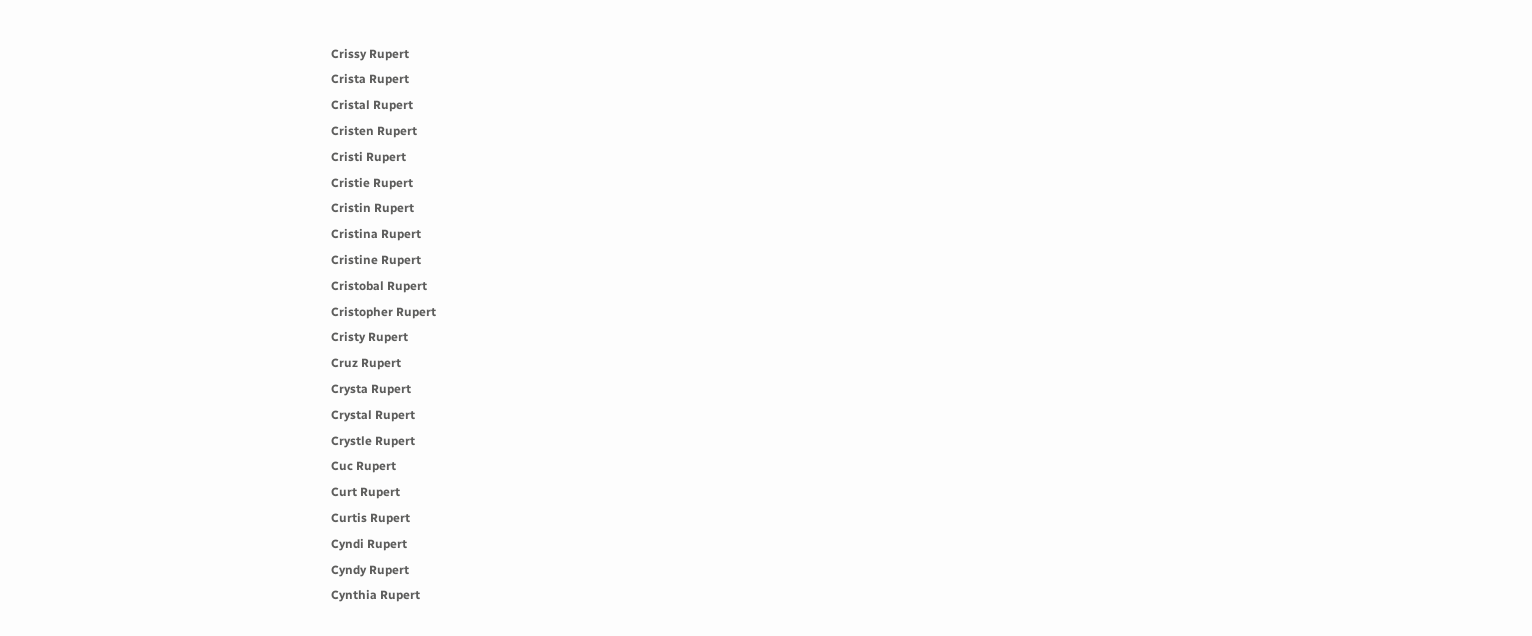Crissy Rupert
Crista Rupert
Cristal Rupert
Cristen Rupert
Cristi Rupert
Cristie Rupert
Cristin Rupert
Cristina Rupert
Cristine Rupert
Cristobal Rupert
Cristopher Rupert
Cristy Rupert
Cruz Rupert
Crysta Rupert
Crystal Rupert
Crystle Rupert
Cuc Rupert
Curt Rupert
Curtis Rupert
Cyndi Rupert
Cyndy Rupert
Cynthia Rupert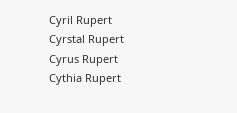Cyril Rupert
Cyrstal Rupert
Cyrus Rupert
Cythia Rupert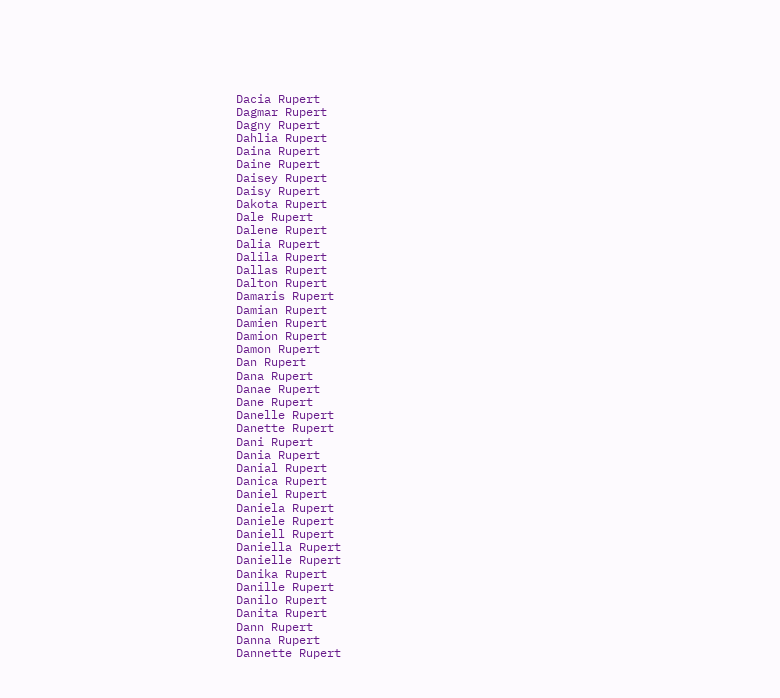Dacia Rupert
Dagmar Rupert
Dagny Rupert
Dahlia Rupert
Daina Rupert
Daine Rupert
Daisey Rupert
Daisy Rupert
Dakota Rupert
Dale Rupert
Dalene Rupert
Dalia Rupert
Dalila Rupert
Dallas Rupert
Dalton Rupert
Damaris Rupert
Damian Rupert
Damien Rupert
Damion Rupert
Damon Rupert
Dan Rupert
Dana Rupert
Danae Rupert
Dane Rupert
Danelle Rupert
Danette Rupert
Dani Rupert
Dania Rupert
Danial Rupert
Danica Rupert
Daniel Rupert
Daniela Rupert
Daniele Rupert
Daniell Rupert
Daniella Rupert
Danielle Rupert
Danika Rupert
Danille Rupert
Danilo Rupert
Danita Rupert
Dann Rupert
Danna Rupert
Dannette Rupert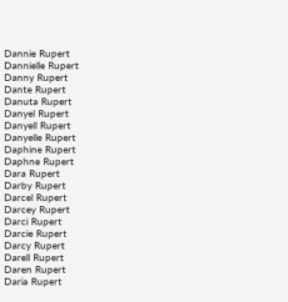Dannie Rupert
Dannielle Rupert
Danny Rupert
Dante Rupert
Danuta Rupert
Danyel Rupert
Danyell Rupert
Danyelle Rupert
Daphine Rupert
Daphne Rupert
Dara Rupert
Darby Rupert
Darcel Rupert
Darcey Rupert
Darci Rupert
Darcie Rupert
Darcy Rupert
Darell Rupert
Daren Rupert
Daria Rupert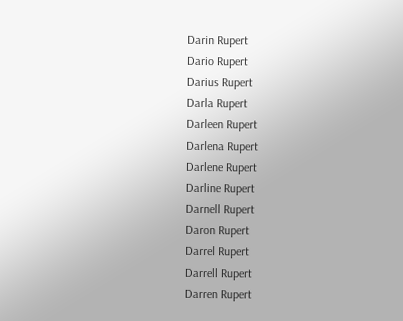Darin Rupert
Dario Rupert
Darius Rupert
Darla Rupert
Darleen Rupert
Darlena Rupert
Darlene Rupert
Darline Rupert
Darnell Rupert
Daron Rupert
Darrel Rupert
Darrell Rupert
Darren Rupert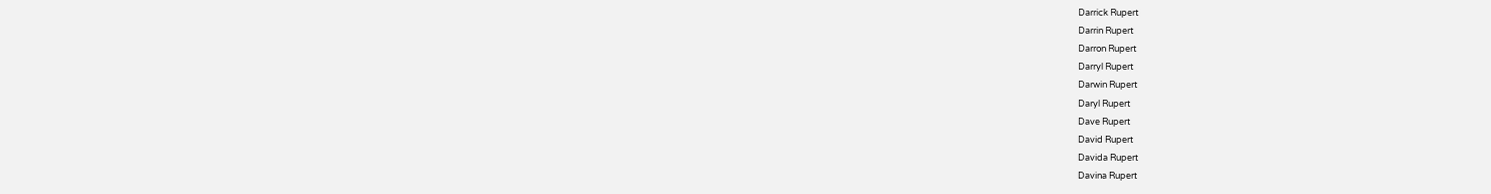Darrick Rupert
Darrin Rupert
Darron Rupert
Darryl Rupert
Darwin Rupert
Daryl Rupert
Dave Rupert
David Rupert
Davida Rupert
Davina Rupert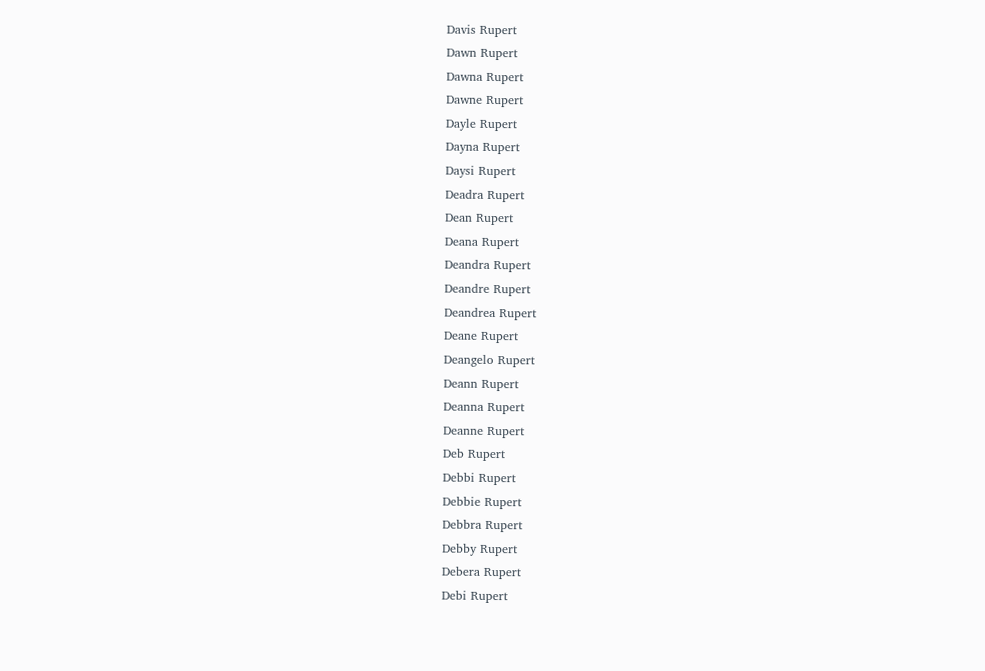Davis Rupert
Dawn Rupert
Dawna Rupert
Dawne Rupert
Dayle Rupert
Dayna Rupert
Daysi Rupert
Deadra Rupert
Dean Rupert
Deana Rupert
Deandra Rupert
Deandre Rupert
Deandrea Rupert
Deane Rupert
Deangelo Rupert
Deann Rupert
Deanna Rupert
Deanne Rupert
Deb Rupert
Debbi Rupert
Debbie Rupert
Debbra Rupert
Debby Rupert
Debera Rupert
Debi Rupert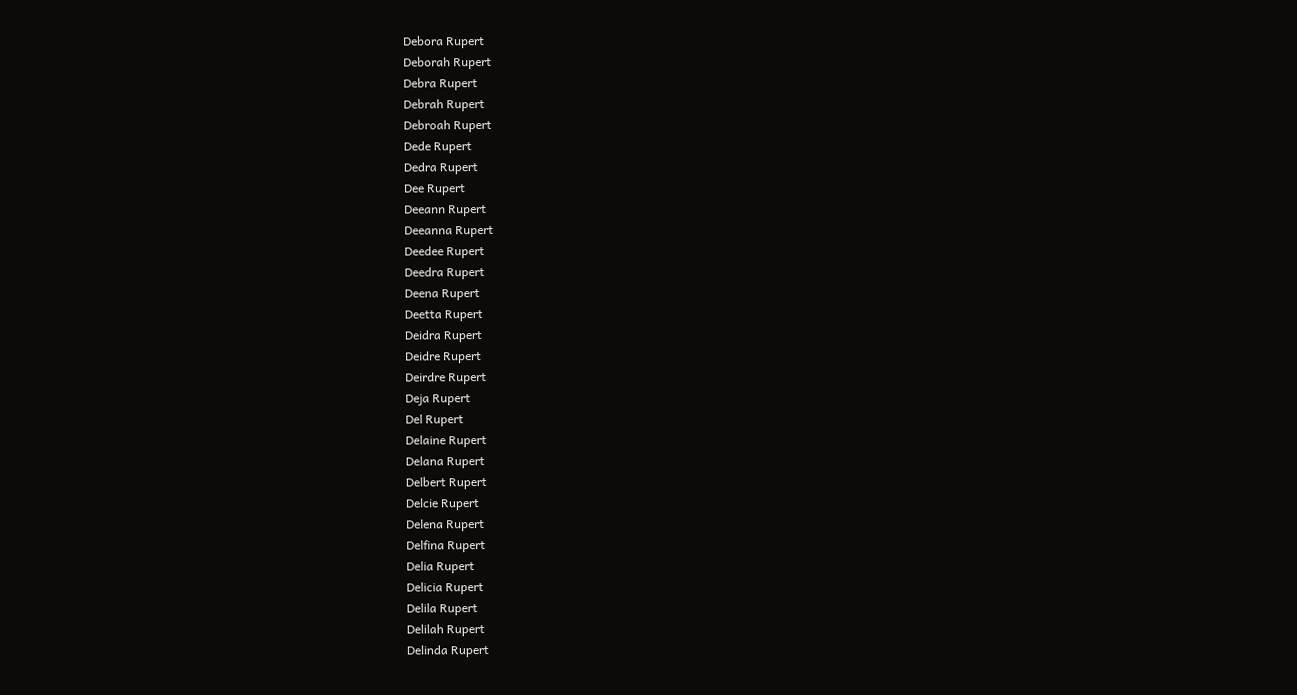Debora Rupert
Deborah Rupert
Debra Rupert
Debrah Rupert
Debroah Rupert
Dede Rupert
Dedra Rupert
Dee Rupert
Deeann Rupert
Deeanna Rupert
Deedee Rupert
Deedra Rupert
Deena Rupert
Deetta Rupert
Deidra Rupert
Deidre Rupert
Deirdre Rupert
Deja Rupert
Del Rupert
Delaine Rupert
Delana Rupert
Delbert Rupert
Delcie Rupert
Delena Rupert
Delfina Rupert
Delia Rupert
Delicia Rupert
Delila Rupert
Delilah Rupert
Delinda Rupert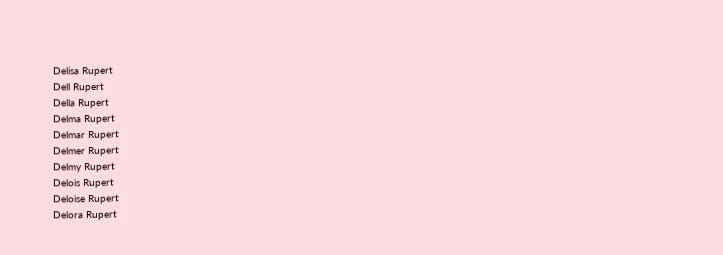Delisa Rupert
Dell Rupert
Della Rupert
Delma Rupert
Delmar Rupert
Delmer Rupert
Delmy Rupert
Delois Rupert
Deloise Rupert
Delora Rupert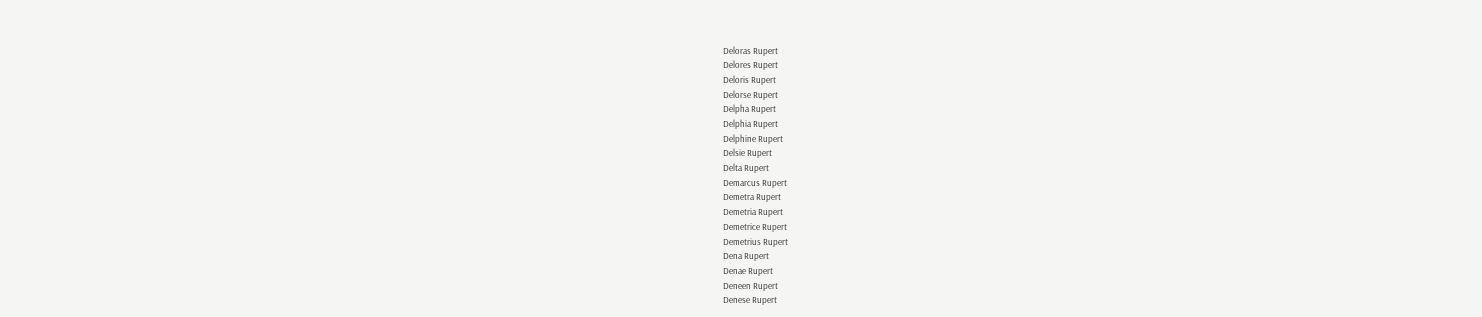Deloras Rupert
Delores Rupert
Deloris Rupert
Delorse Rupert
Delpha Rupert
Delphia Rupert
Delphine Rupert
Delsie Rupert
Delta Rupert
Demarcus Rupert
Demetra Rupert
Demetria Rupert
Demetrice Rupert
Demetrius Rupert
Dena Rupert
Denae Rupert
Deneen Rupert
Denese Rupert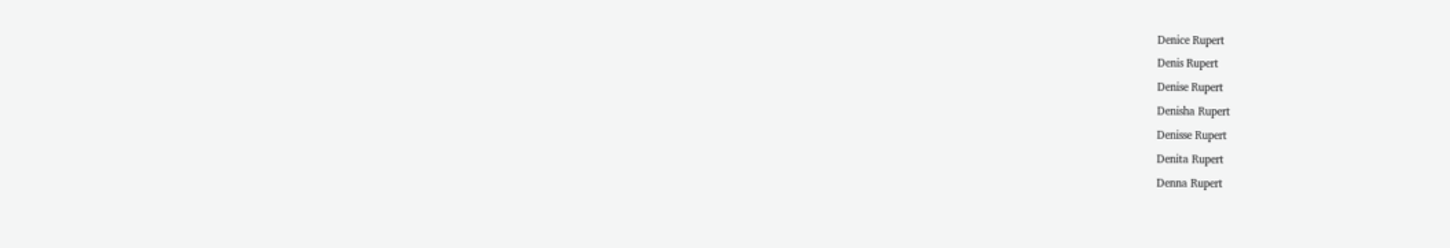Denice Rupert
Denis Rupert
Denise Rupert
Denisha Rupert
Denisse Rupert
Denita Rupert
Denna Rupert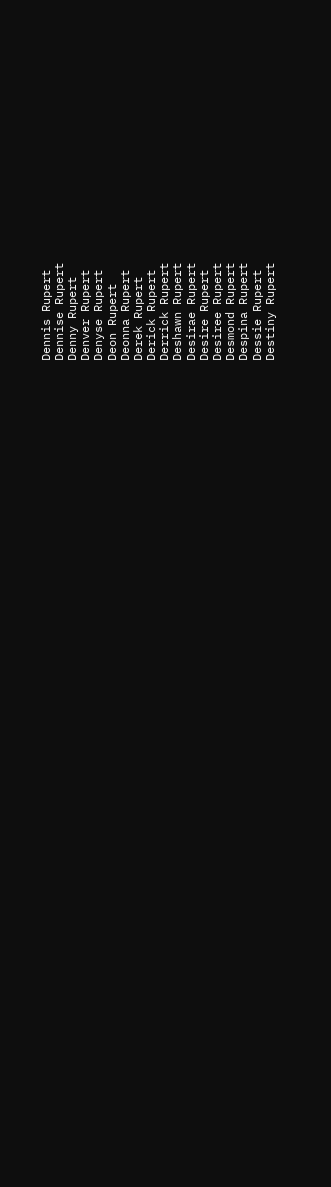Dennis Rupert
Dennise Rupert
Denny Rupert
Denver Rupert
Denyse Rupert
Deon Rupert
Deonna Rupert
Derek Rupert
Derick Rupert
Derrick Rupert
Deshawn Rupert
Desirae Rupert
Desire Rupert
Desiree Rupert
Desmond Rupert
Despina Rupert
Dessie Rupert
Destiny Rupert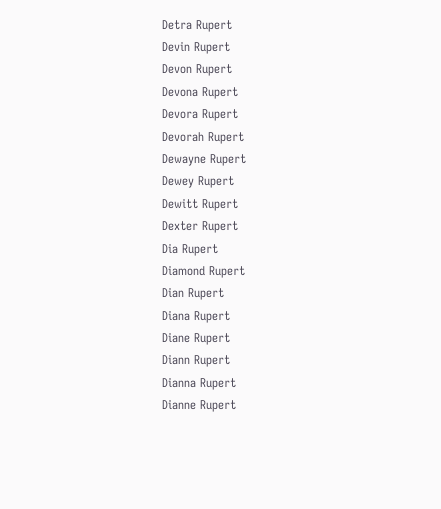Detra Rupert
Devin Rupert
Devon Rupert
Devona Rupert
Devora Rupert
Devorah Rupert
Dewayne Rupert
Dewey Rupert
Dewitt Rupert
Dexter Rupert
Dia Rupert
Diamond Rupert
Dian Rupert
Diana Rupert
Diane Rupert
Diann Rupert
Dianna Rupert
Dianne Rupert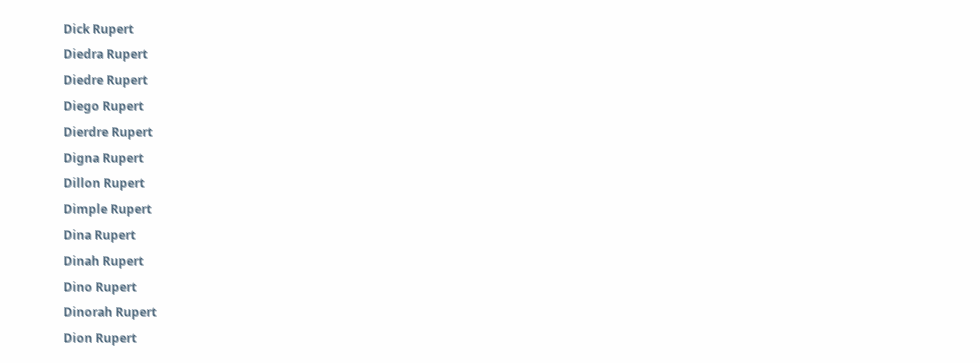Dick Rupert
Diedra Rupert
Diedre Rupert
Diego Rupert
Dierdre Rupert
Digna Rupert
Dillon Rupert
Dimple Rupert
Dina Rupert
Dinah Rupert
Dino Rupert
Dinorah Rupert
Dion Rupert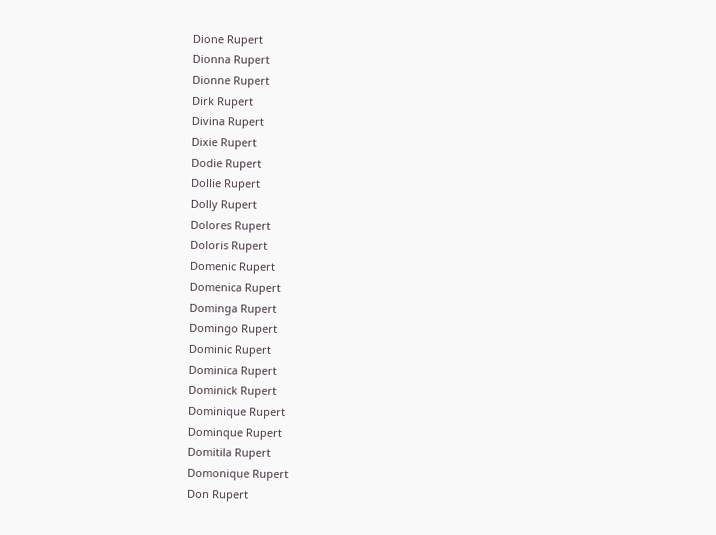Dione Rupert
Dionna Rupert
Dionne Rupert
Dirk Rupert
Divina Rupert
Dixie Rupert
Dodie Rupert
Dollie Rupert
Dolly Rupert
Dolores Rupert
Doloris Rupert
Domenic Rupert
Domenica Rupert
Dominga Rupert
Domingo Rupert
Dominic Rupert
Dominica Rupert
Dominick Rupert
Dominique Rupert
Dominque Rupert
Domitila Rupert
Domonique Rupert
Don Rupert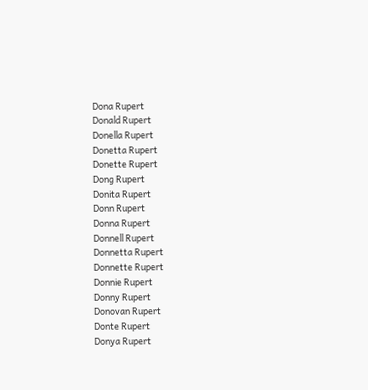Dona Rupert
Donald Rupert
Donella Rupert
Donetta Rupert
Donette Rupert
Dong Rupert
Donita Rupert
Donn Rupert
Donna Rupert
Donnell Rupert
Donnetta Rupert
Donnette Rupert
Donnie Rupert
Donny Rupert
Donovan Rupert
Donte Rupert
Donya Rupert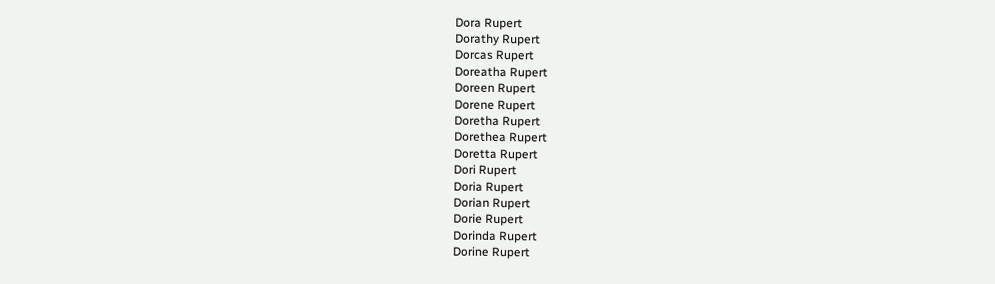Dora Rupert
Dorathy Rupert
Dorcas Rupert
Doreatha Rupert
Doreen Rupert
Dorene Rupert
Doretha Rupert
Dorethea Rupert
Doretta Rupert
Dori Rupert
Doria Rupert
Dorian Rupert
Dorie Rupert
Dorinda Rupert
Dorine Rupert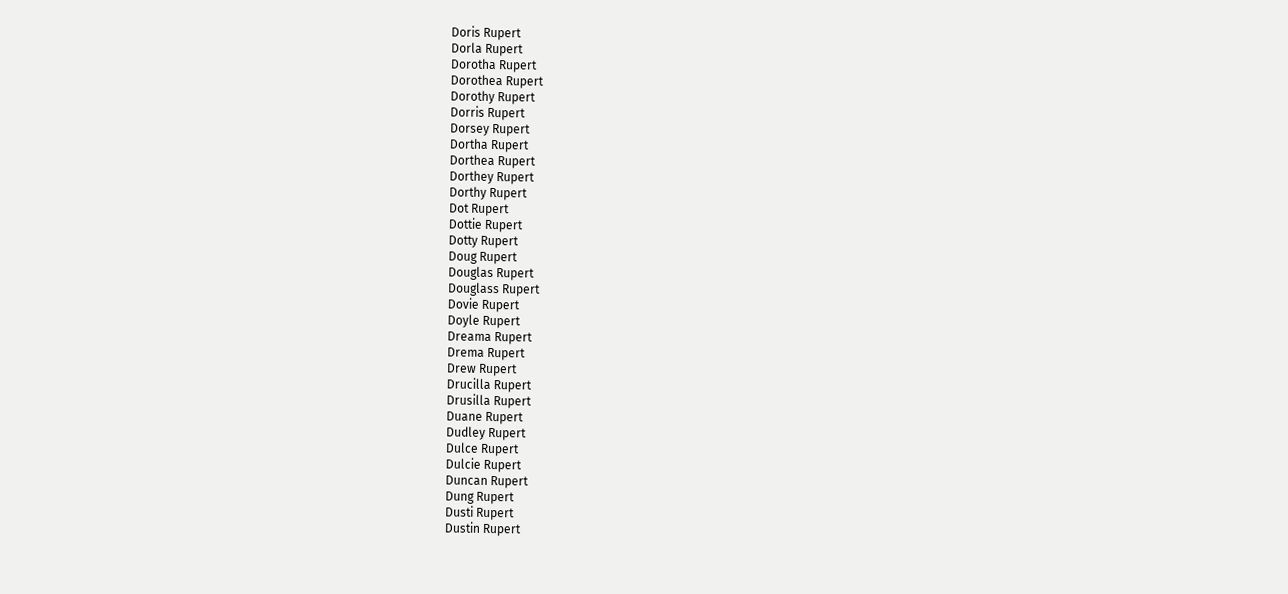Doris Rupert
Dorla Rupert
Dorotha Rupert
Dorothea Rupert
Dorothy Rupert
Dorris Rupert
Dorsey Rupert
Dortha Rupert
Dorthea Rupert
Dorthey Rupert
Dorthy Rupert
Dot Rupert
Dottie Rupert
Dotty Rupert
Doug Rupert
Douglas Rupert
Douglass Rupert
Dovie Rupert
Doyle Rupert
Dreama Rupert
Drema Rupert
Drew Rupert
Drucilla Rupert
Drusilla Rupert
Duane Rupert
Dudley Rupert
Dulce Rupert
Dulcie Rupert
Duncan Rupert
Dung Rupert
Dusti Rupert
Dustin Rupert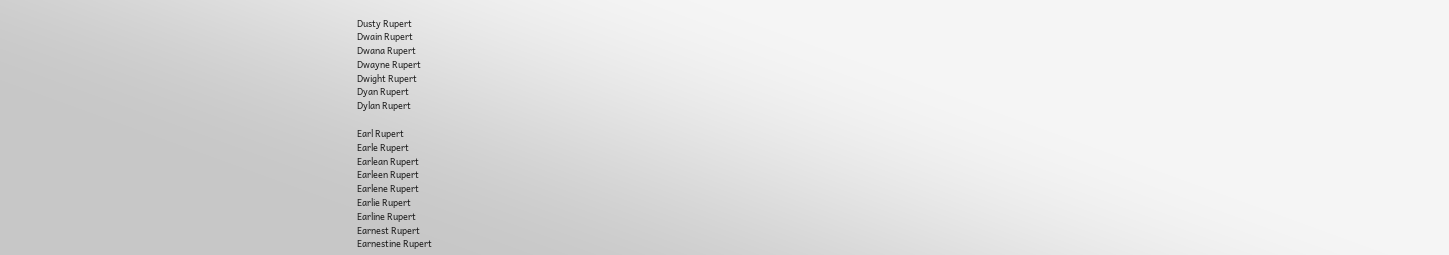Dusty Rupert
Dwain Rupert
Dwana Rupert
Dwayne Rupert
Dwight Rupert
Dyan Rupert
Dylan Rupert

Earl Rupert
Earle Rupert
Earlean Rupert
Earleen Rupert
Earlene Rupert
Earlie Rupert
Earline Rupert
Earnest Rupert
Earnestine Rupert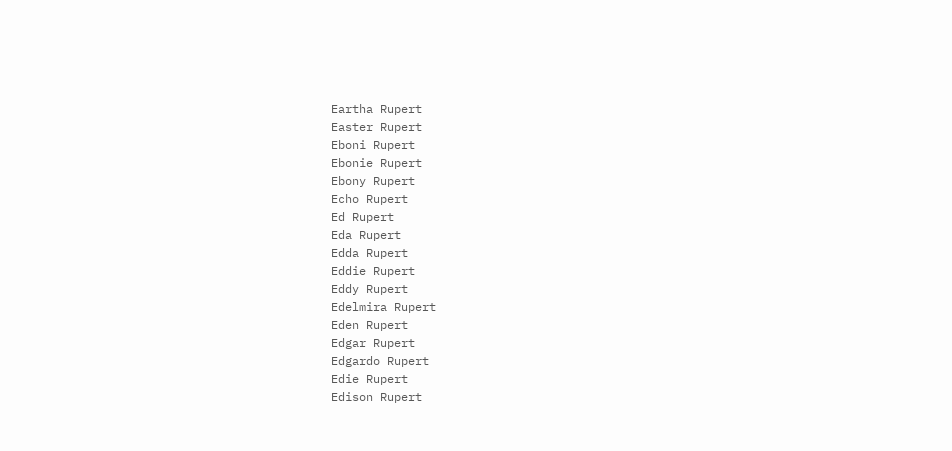Eartha Rupert
Easter Rupert
Eboni Rupert
Ebonie Rupert
Ebony Rupert
Echo Rupert
Ed Rupert
Eda Rupert
Edda Rupert
Eddie Rupert
Eddy Rupert
Edelmira Rupert
Eden Rupert
Edgar Rupert
Edgardo Rupert
Edie Rupert
Edison Rupert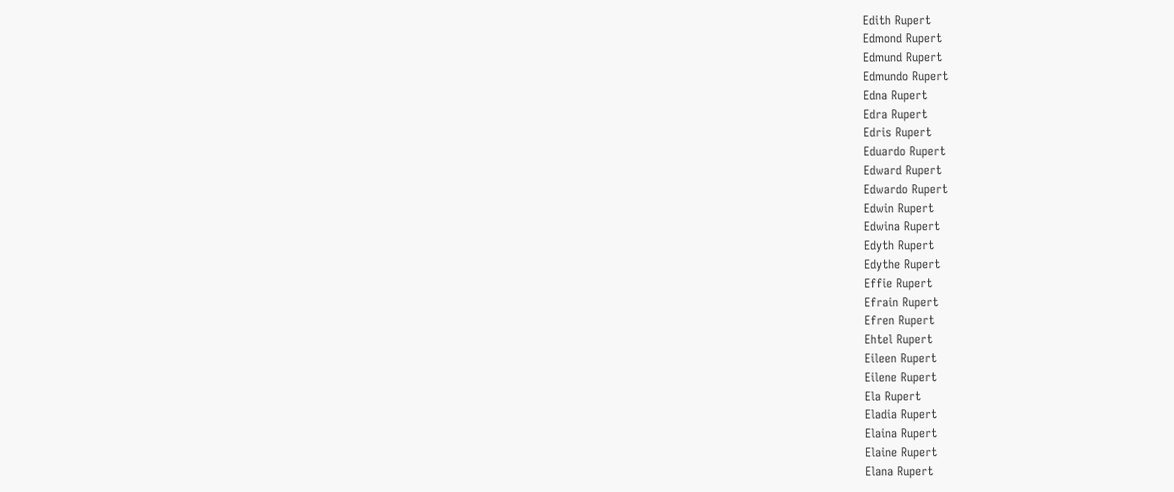Edith Rupert
Edmond Rupert
Edmund Rupert
Edmundo Rupert
Edna Rupert
Edra Rupert
Edris Rupert
Eduardo Rupert
Edward Rupert
Edwardo Rupert
Edwin Rupert
Edwina Rupert
Edyth Rupert
Edythe Rupert
Effie Rupert
Efrain Rupert
Efren Rupert
Ehtel Rupert
Eileen Rupert
Eilene Rupert
Ela Rupert
Eladia Rupert
Elaina Rupert
Elaine Rupert
Elana Rupert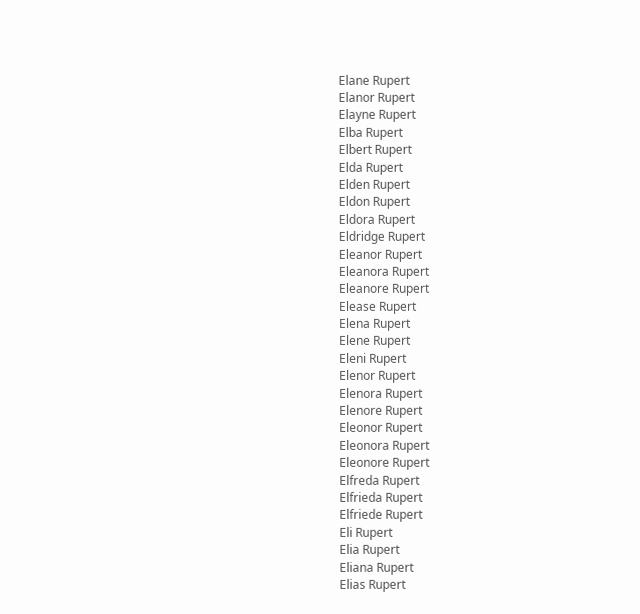Elane Rupert
Elanor Rupert
Elayne Rupert
Elba Rupert
Elbert Rupert
Elda Rupert
Elden Rupert
Eldon Rupert
Eldora Rupert
Eldridge Rupert
Eleanor Rupert
Eleanora Rupert
Eleanore Rupert
Elease Rupert
Elena Rupert
Elene Rupert
Eleni Rupert
Elenor Rupert
Elenora Rupert
Elenore Rupert
Eleonor Rupert
Eleonora Rupert
Eleonore Rupert
Elfreda Rupert
Elfrieda Rupert
Elfriede Rupert
Eli Rupert
Elia Rupert
Eliana Rupert
Elias Rupert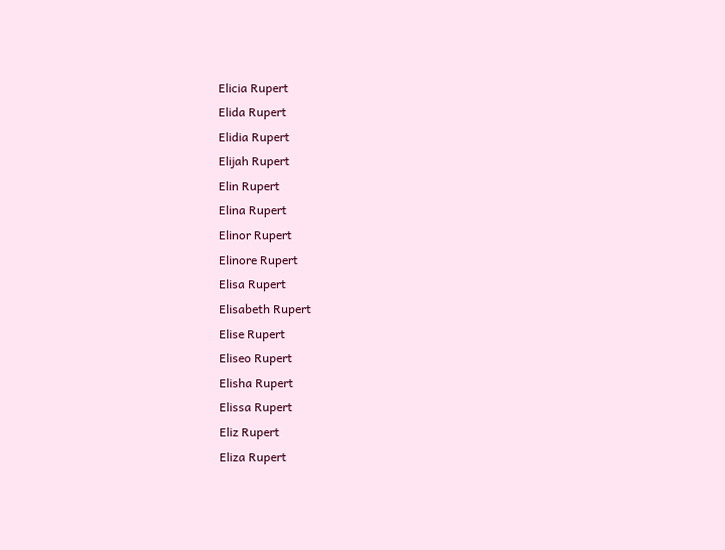Elicia Rupert
Elida Rupert
Elidia Rupert
Elijah Rupert
Elin Rupert
Elina Rupert
Elinor Rupert
Elinore Rupert
Elisa Rupert
Elisabeth Rupert
Elise Rupert
Eliseo Rupert
Elisha Rupert
Elissa Rupert
Eliz Rupert
Eliza Rupert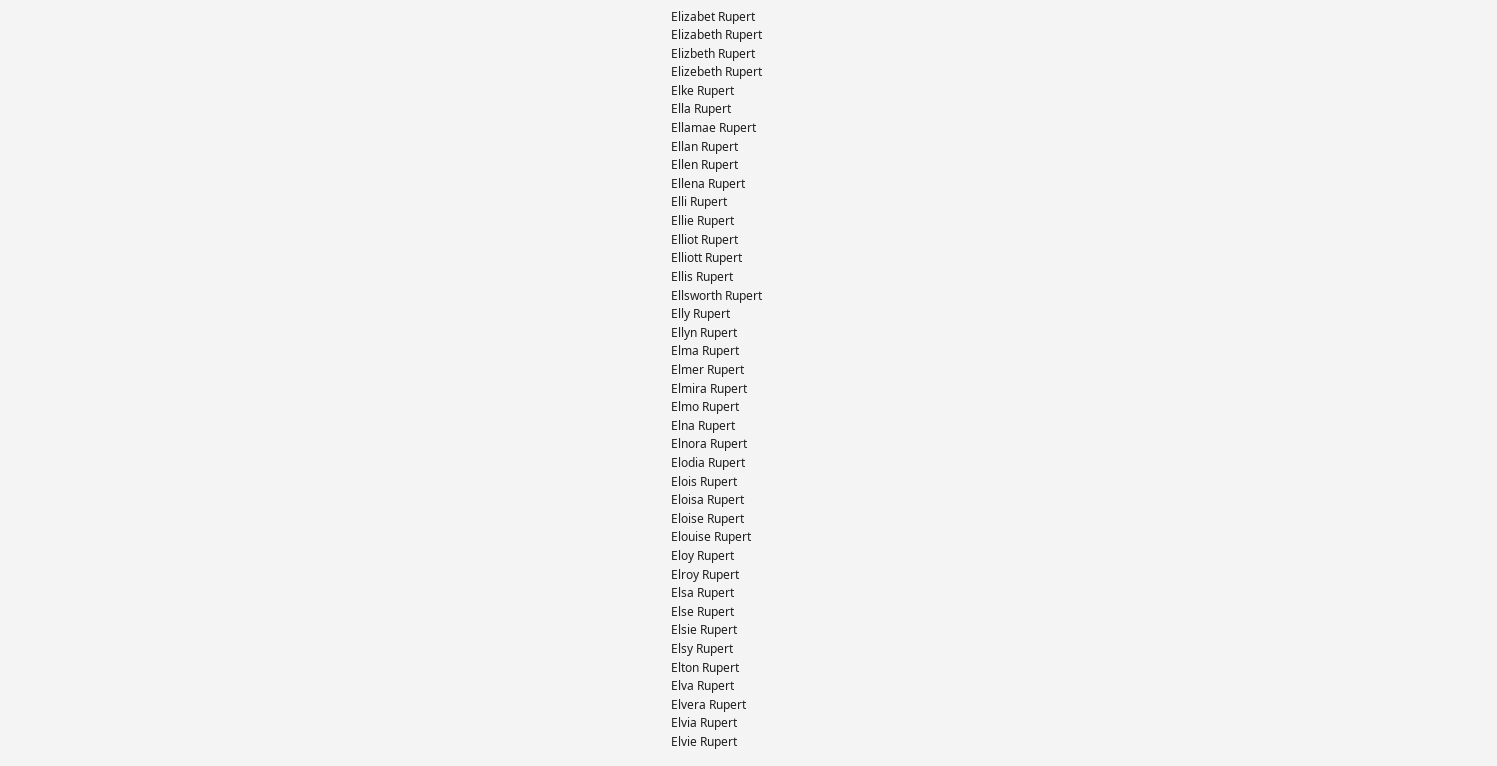Elizabet Rupert
Elizabeth Rupert
Elizbeth Rupert
Elizebeth Rupert
Elke Rupert
Ella Rupert
Ellamae Rupert
Ellan Rupert
Ellen Rupert
Ellena Rupert
Elli Rupert
Ellie Rupert
Elliot Rupert
Elliott Rupert
Ellis Rupert
Ellsworth Rupert
Elly Rupert
Ellyn Rupert
Elma Rupert
Elmer Rupert
Elmira Rupert
Elmo Rupert
Elna Rupert
Elnora Rupert
Elodia Rupert
Elois Rupert
Eloisa Rupert
Eloise Rupert
Elouise Rupert
Eloy Rupert
Elroy Rupert
Elsa Rupert
Else Rupert
Elsie Rupert
Elsy Rupert
Elton Rupert
Elva Rupert
Elvera Rupert
Elvia Rupert
Elvie Rupert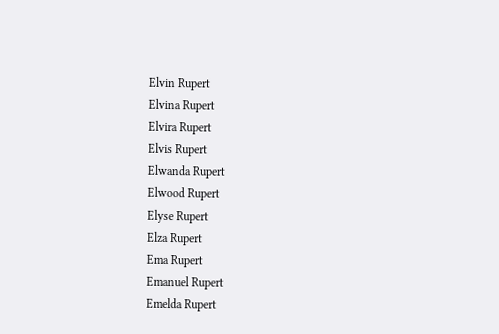Elvin Rupert
Elvina Rupert
Elvira Rupert
Elvis Rupert
Elwanda Rupert
Elwood Rupert
Elyse Rupert
Elza Rupert
Ema Rupert
Emanuel Rupert
Emelda Rupert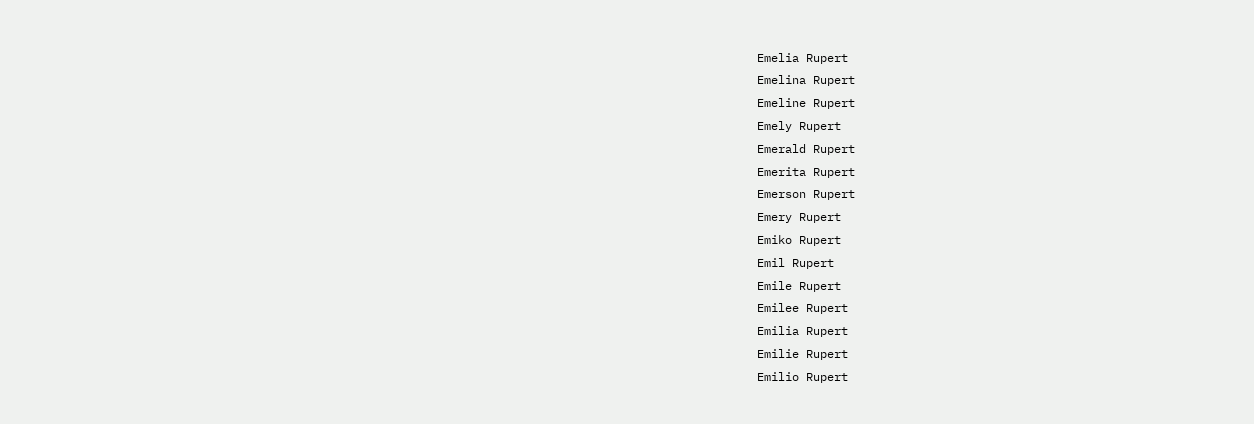Emelia Rupert
Emelina Rupert
Emeline Rupert
Emely Rupert
Emerald Rupert
Emerita Rupert
Emerson Rupert
Emery Rupert
Emiko Rupert
Emil Rupert
Emile Rupert
Emilee Rupert
Emilia Rupert
Emilie Rupert
Emilio Rupert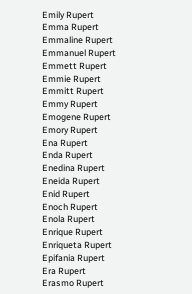Emily Rupert
Emma Rupert
Emmaline Rupert
Emmanuel Rupert
Emmett Rupert
Emmie Rupert
Emmitt Rupert
Emmy Rupert
Emogene Rupert
Emory Rupert
Ena Rupert
Enda Rupert
Enedina Rupert
Eneida Rupert
Enid Rupert
Enoch Rupert
Enola Rupert
Enrique Rupert
Enriqueta Rupert
Epifania Rupert
Era Rupert
Erasmo Rupert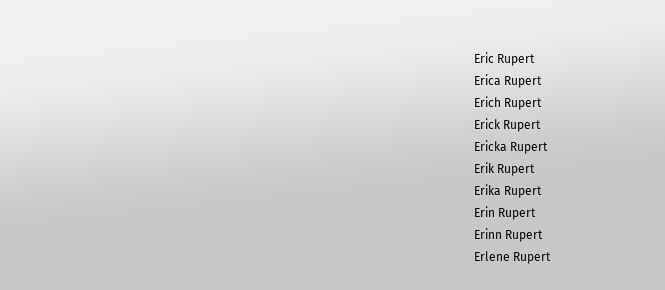Eric Rupert
Erica Rupert
Erich Rupert
Erick Rupert
Ericka Rupert
Erik Rupert
Erika Rupert
Erin Rupert
Erinn Rupert
Erlene Rupert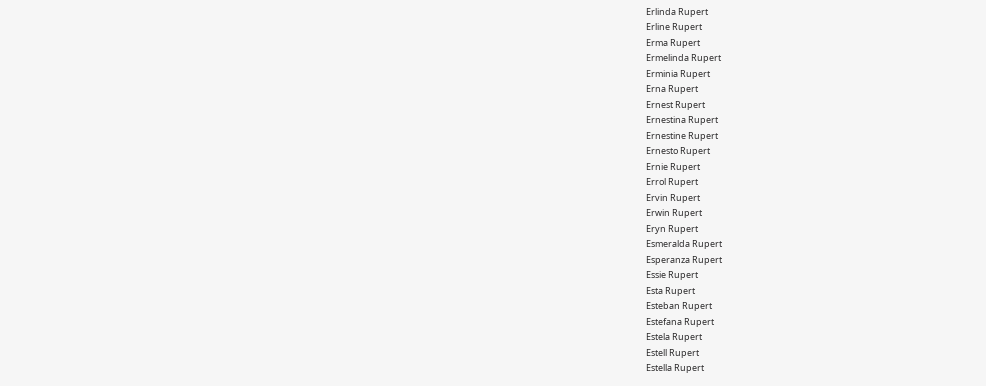Erlinda Rupert
Erline Rupert
Erma Rupert
Ermelinda Rupert
Erminia Rupert
Erna Rupert
Ernest Rupert
Ernestina Rupert
Ernestine Rupert
Ernesto Rupert
Ernie Rupert
Errol Rupert
Ervin Rupert
Erwin Rupert
Eryn Rupert
Esmeralda Rupert
Esperanza Rupert
Essie Rupert
Esta Rupert
Esteban Rupert
Estefana Rupert
Estela Rupert
Estell Rupert
Estella Rupert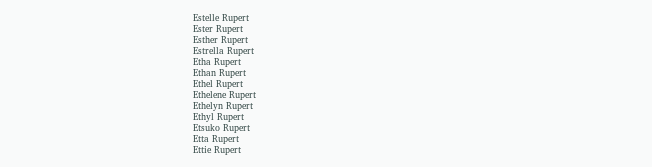Estelle Rupert
Ester Rupert
Esther Rupert
Estrella Rupert
Etha Rupert
Ethan Rupert
Ethel Rupert
Ethelene Rupert
Ethelyn Rupert
Ethyl Rupert
Etsuko Rupert
Etta Rupert
Ettie Rupert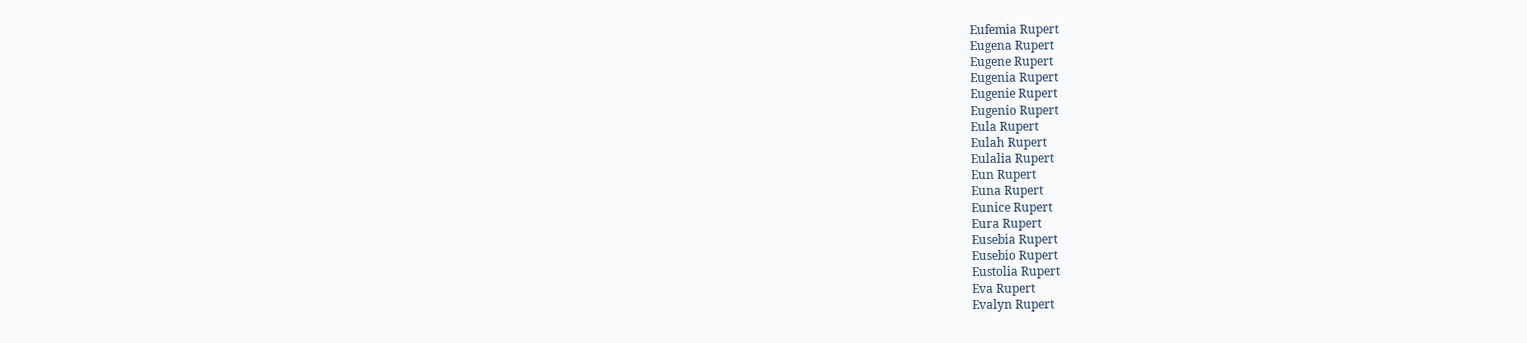Eufemia Rupert
Eugena Rupert
Eugene Rupert
Eugenia Rupert
Eugenie Rupert
Eugenio Rupert
Eula Rupert
Eulah Rupert
Eulalia Rupert
Eun Rupert
Euna Rupert
Eunice Rupert
Eura Rupert
Eusebia Rupert
Eusebio Rupert
Eustolia Rupert
Eva Rupert
Evalyn Rupert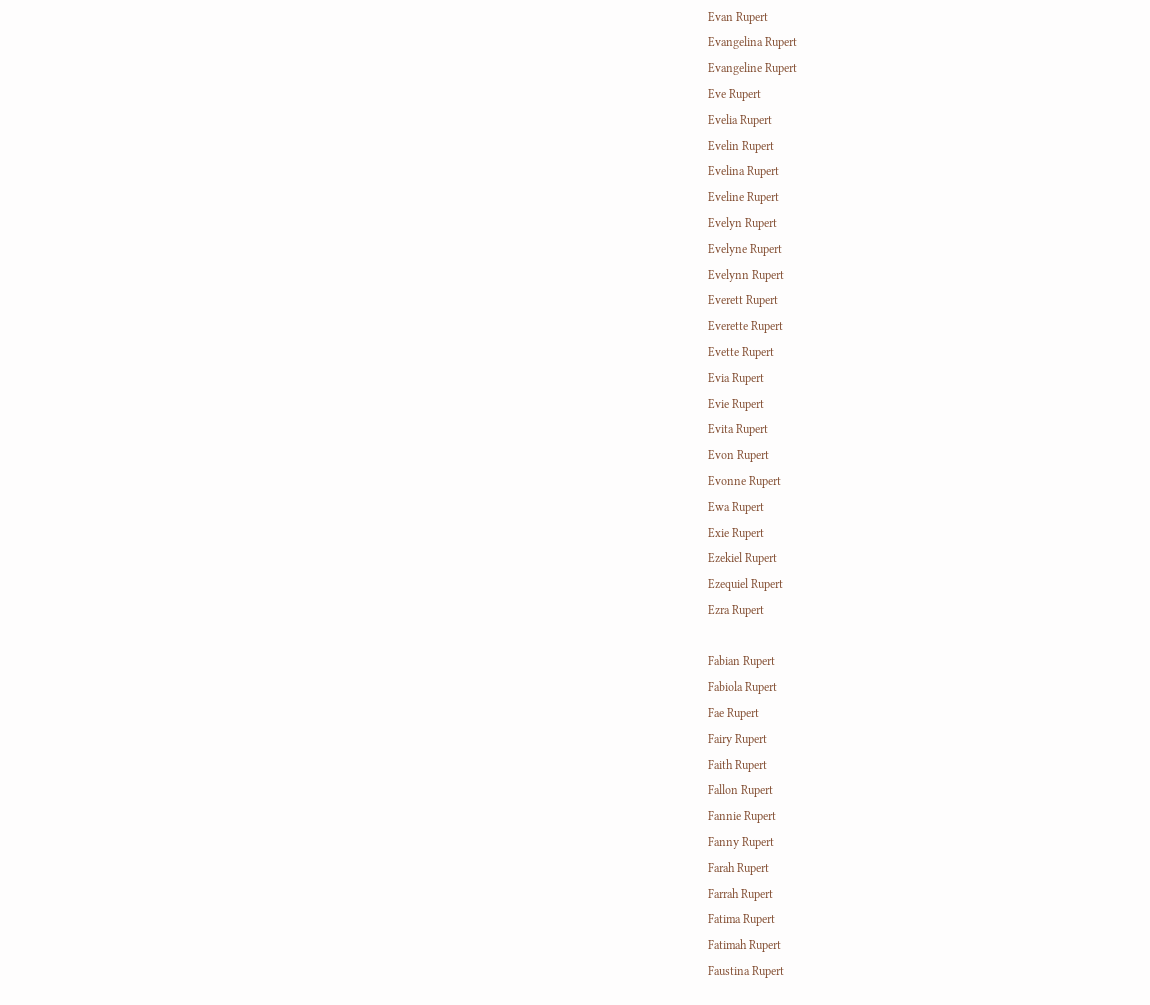Evan Rupert
Evangelina Rupert
Evangeline Rupert
Eve Rupert
Evelia Rupert
Evelin Rupert
Evelina Rupert
Eveline Rupert
Evelyn Rupert
Evelyne Rupert
Evelynn Rupert
Everett Rupert
Everette Rupert
Evette Rupert
Evia Rupert
Evie Rupert
Evita Rupert
Evon Rupert
Evonne Rupert
Ewa Rupert
Exie Rupert
Ezekiel Rupert
Ezequiel Rupert
Ezra Rupert

Fabian Rupert
Fabiola Rupert
Fae Rupert
Fairy Rupert
Faith Rupert
Fallon Rupert
Fannie Rupert
Fanny Rupert
Farah Rupert
Farrah Rupert
Fatima Rupert
Fatimah Rupert
Faustina Rupert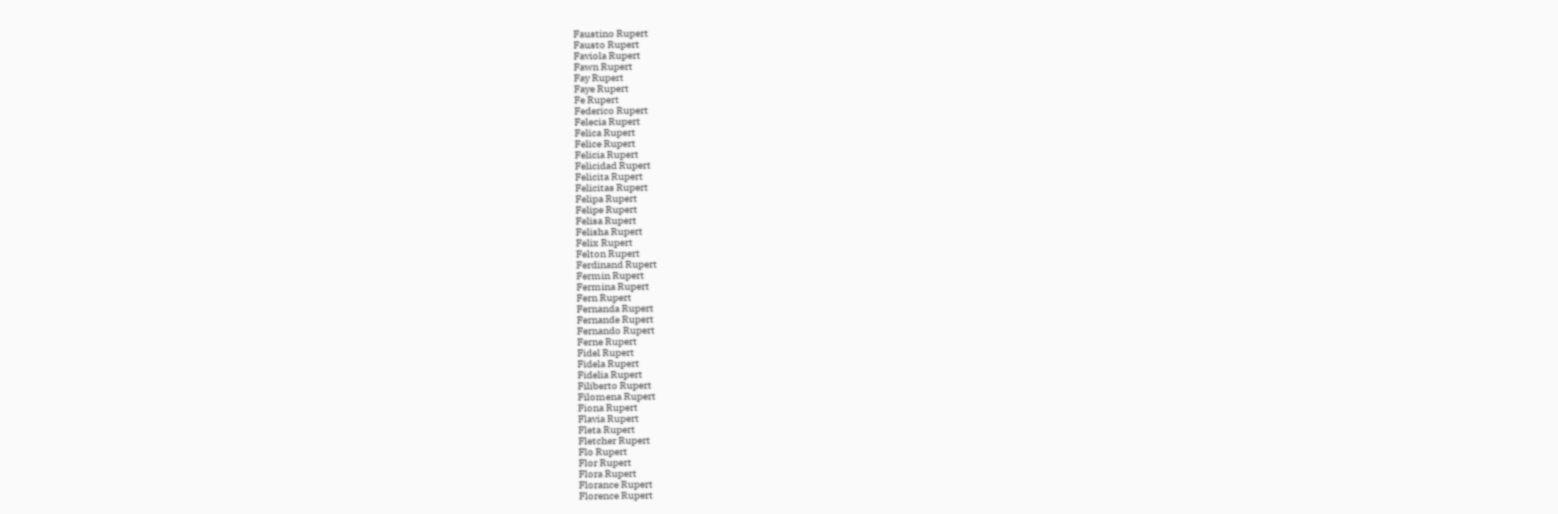Faustino Rupert
Fausto Rupert
Faviola Rupert
Fawn Rupert
Fay Rupert
Faye Rupert
Fe Rupert
Federico Rupert
Felecia Rupert
Felica Rupert
Felice Rupert
Felicia Rupert
Felicidad Rupert
Felicita Rupert
Felicitas Rupert
Felipa Rupert
Felipe Rupert
Felisa Rupert
Felisha Rupert
Felix Rupert
Felton Rupert
Ferdinand Rupert
Fermin Rupert
Fermina Rupert
Fern Rupert
Fernanda Rupert
Fernande Rupert
Fernando Rupert
Ferne Rupert
Fidel Rupert
Fidela Rupert
Fidelia Rupert
Filiberto Rupert
Filomena Rupert
Fiona Rupert
Flavia Rupert
Fleta Rupert
Fletcher Rupert
Flo Rupert
Flor Rupert
Flora Rupert
Florance Rupert
Florence Rupert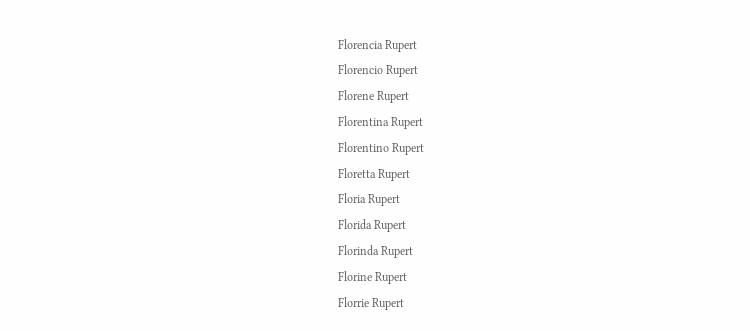Florencia Rupert
Florencio Rupert
Florene Rupert
Florentina Rupert
Florentino Rupert
Floretta Rupert
Floria Rupert
Florida Rupert
Florinda Rupert
Florine Rupert
Florrie Rupert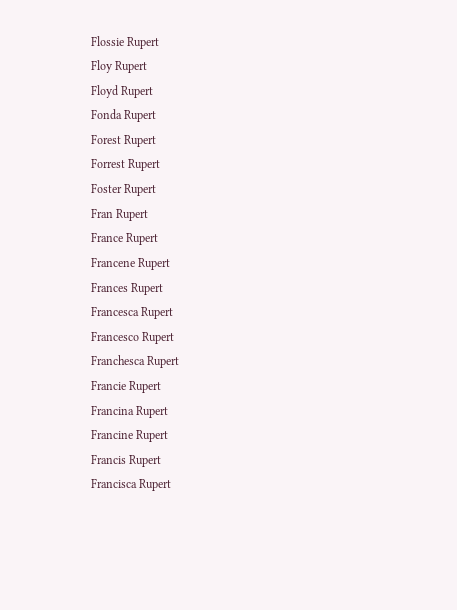Flossie Rupert
Floy Rupert
Floyd Rupert
Fonda Rupert
Forest Rupert
Forrest Rupert
Foster Rupert
Fran Rupert
France Rupert
Francene Rupert
Frances Rupert
Francesca Rupert
Francesco Rupert
Franchesca Rupert
Francie Rupert
Francina Rupert
Francine Rupert
Francis Rupert
Francisca Rupert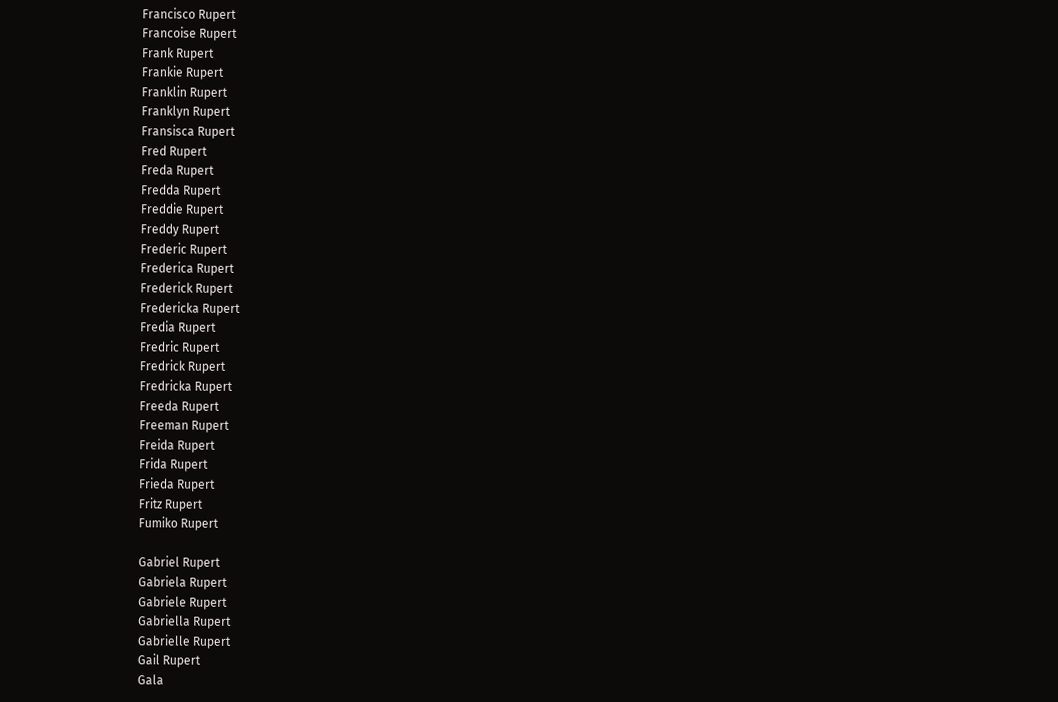Francisco Rupert
Francoise Rupert
Frank Rupert
Frankie Rupert
Franklin Rupert
Franklyn Rupert
Fransisca Rupert
Fred Rupert
Freda Rupert
Fredda Rupert
Freddie Rupert
Freddy Rupert
Frederic Rupert
Frederica Rupert
Frederick Rupert
Fredericka Rupert
Fredia Rupert
Fredric Rupert
Fredrick Rupert
Fredricka Rupert
Freeda Rupert
Freeman Rupert
Freida Rupert
Frida Rupert
Frieda Rupert
Fritz Rupert
Fumiko Rupert

Gabriel Rupert
Gabriela Rupert
Gabriele Rupert
Gabriella Rupert
Gabrielle Rupert
Gail Rupert
Gala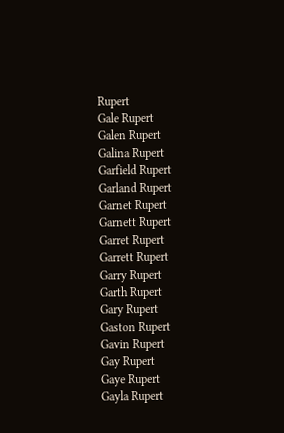Rupert
Gale Rupert
Galen Rupert
Galina Rupert
Garfield Rupert
Garland Rupert
Garnet Rupert
Garnett Rupert
Garret Rupert
Garrett Rupert
Garry Rupert
Garth Rupert
Gary Rupert
Gaston Rupert
Gavin Rupert
Gay Rupert
Gaye Rupert
Gayla Rupert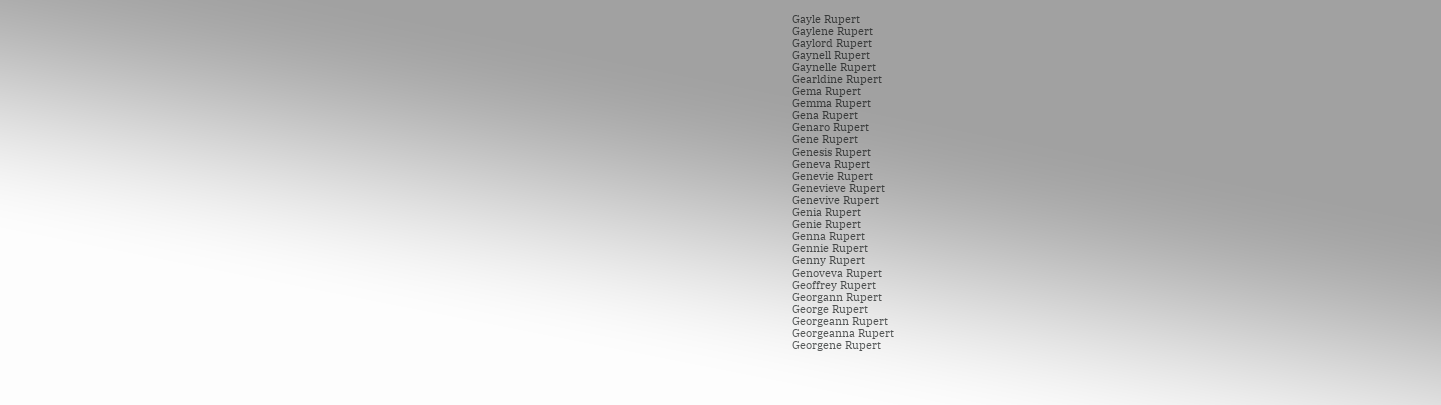Gayle Rupert
Gaylene Rupert
Gaylord Rupert
Gaynell Rupert
Gaynelle Rupert
Gearldine Rupert
Gema Rupert
Gemma Rupert
Gena Rupert
Genaro Rupert
Gene Rupert
Genesis Rupert
Geneva Rupert
Genevie Rupert
Genevieve Rupert
Genevive Rupert
Genia Rupert
Genie Rupert
Genna Rupert
Gennie Rupert
Genny Rupert
Genoveva Rupert
Geoffrey Rupert
Georgann Rupert
George Rupert
Georgeann Rupert
Georgeanna Rupert
Georgene Rupert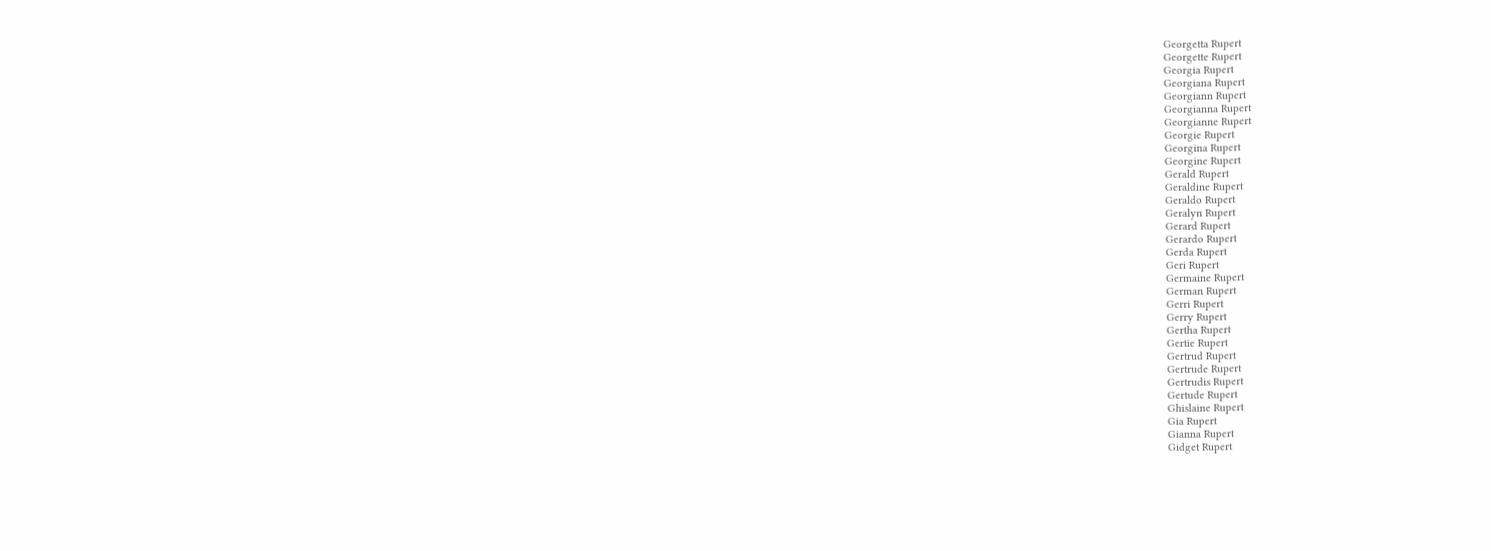Georgetta Rupert
Georgette Rupert
Georgia Rupert
Georgiana Rupert
Georgiann Rupert
Georgianna Rupert
Georgianne Rupert
Georgie Rupert
Georgina Rupert
Georgine Rupert
Gerald Rupert
Geraldine Rupert
Geraldo Rupert
Geralyn Rupert
Gerard Rupert
Gerardo Rupert
Gerda Rupert
Geri Rupert
Germaine Rupert
German Rupert
Gerri Rupert
Gerry Rupert
Gertha Rupert
Gertie Rupert
Gertrud Rupert
Gertrude Rupert
Gertrudis Rupert
Gertude Rupert
Ghislaine Rupert
Gia Rupert
Gianna Rupert
Gidget Rupert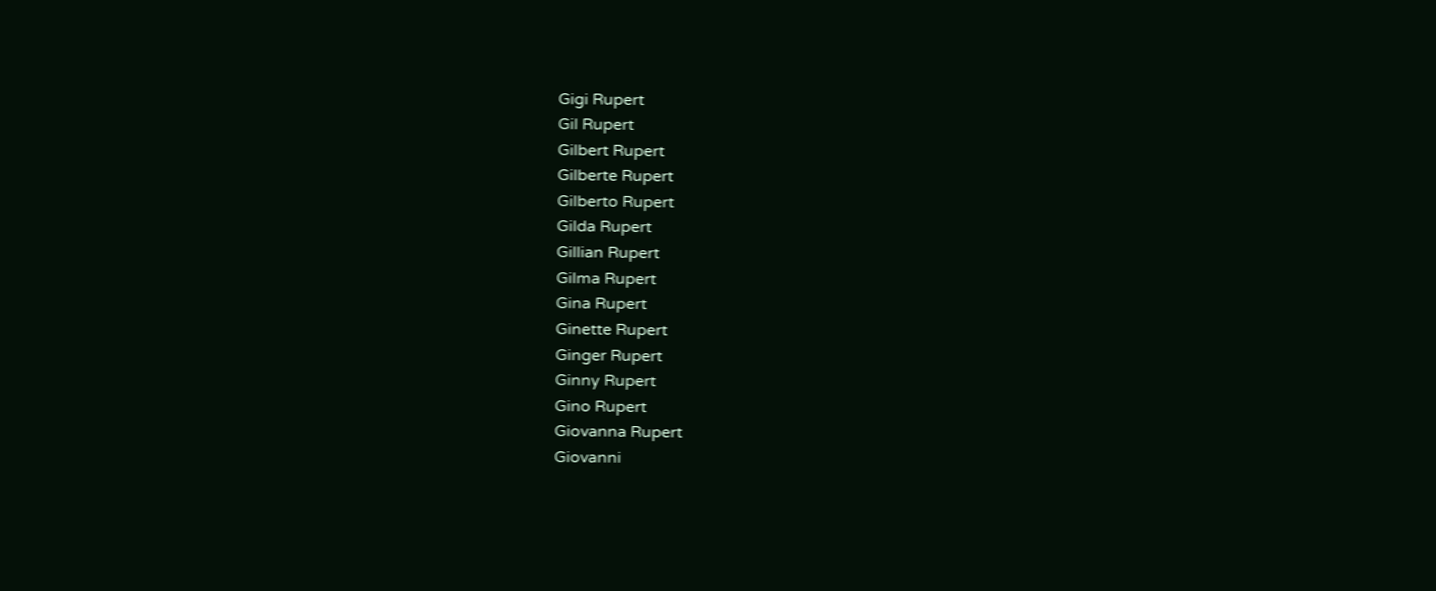Gigi Rupert
Gil Rupert
Gilbert Rupert
Gilberte Rupert
Gilberto Rupert
Gilda Rupert
Gillian Rupert
Gilma Rupert
Gina Rupert
Ginette Rupert
Ginger Rupert
Ginny Rupert
Gino Rupert
Giovanna Rupert
Giovanni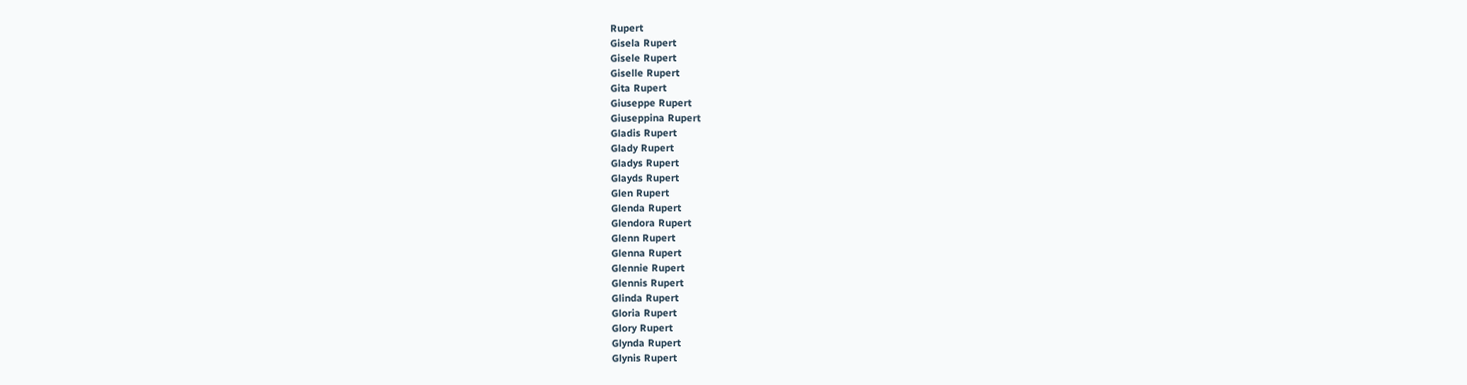Rupert
Gisela Rupert
Gisele Rupert
Giselle Rupert
Gita Rupert
Giuseppe Rupert
Giuseppina Rupert
Gladis Rupert
Glady Rupert
Gladys Rupert
Glayds Rupert
Glen Rupert
Glenda Rupert
Glendora Rupert
Glenn Rupert
Glenna Rupert
Glennie Rupert
Glennis Rupert
Glinda Rupert
Gloria Rupert
Glory Rupert
Glynda Rupert
Glynis Rupert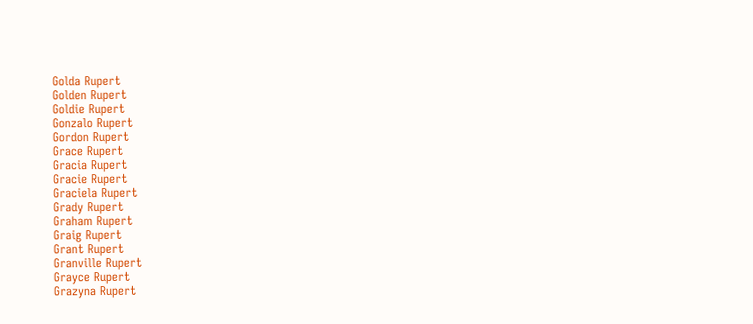Golda Rupert
Golden Rupert
Goldie Rupert
Gonzalo Rupert
Gordon Rupert
Grace Rupert
Gracia Rupert
Gracie Rupert
Graciela Rupert
Grady Rupert
Graham Rupert
Graig Rupert
Grant Rupert
Granville Rupert
Grayce Rupert
Grazyna Rupert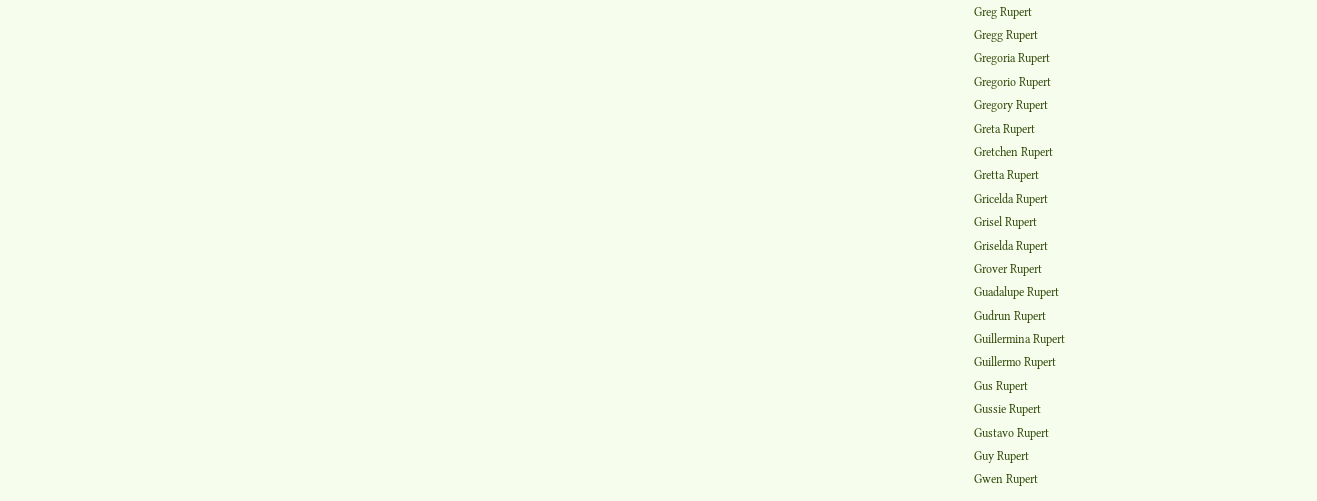Greg Rupert
Gregg Rupert
Gregoria Rupert
Gregorio Rupert
Gregory Rupert
Greta Rupert
Gretchen Rupert
Gretta Rupert
Gricelda Rupert
Grisel Rupert
Griselda Rupert
Grover Rupert
Guadalupe Rupert
Gudrun Rupert
Guillermina Rupert
Guillermo Rupert
Gus Rupert
Gussie Rupert
Gustavo Rupert
Guy Rupert
Gwen Rupert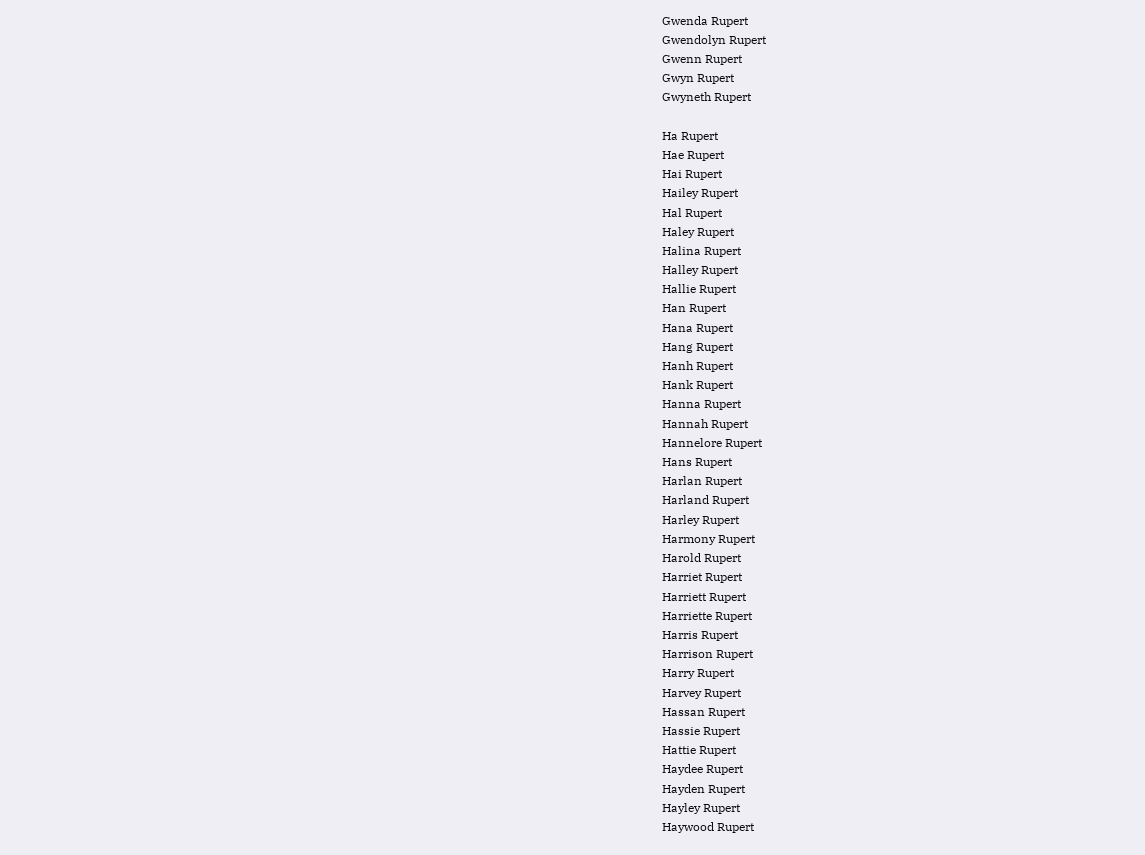Gwenda Rupert
Gwendolyn Rupert
Gwenn Rupert
Gwyn Rupert
Gwyneth Rupert

Ha Rupert
Hae Rupert
Hai Rupert
Hailey Rupert
Hal Rupert
Haley Rupert
Halina Rupert
Halley Rupert
Hallie Rupert
Han Rupert
Hana Rupert
Hang Rupert
Hanh Rupert
Hank Rupert
Hanna Rupert
Hannah Rupert
Hannelore Rupert
Hans Rupert
Harlan Rupert
Harland Rupert
Harley Rupert
Harmony Rupert
Harold Rupert
Harriet Rupert
Harriett Rupert
Harriette Rupert
Harris Rupert
Harrison Rupert
Harry Rupert
Harvey Rupert
Hassan Rupert
Hassie Rupert
Hattie Rupert
Haydee Rupert
Hayden Rupert
Hayley Rupert
Haywood Rupert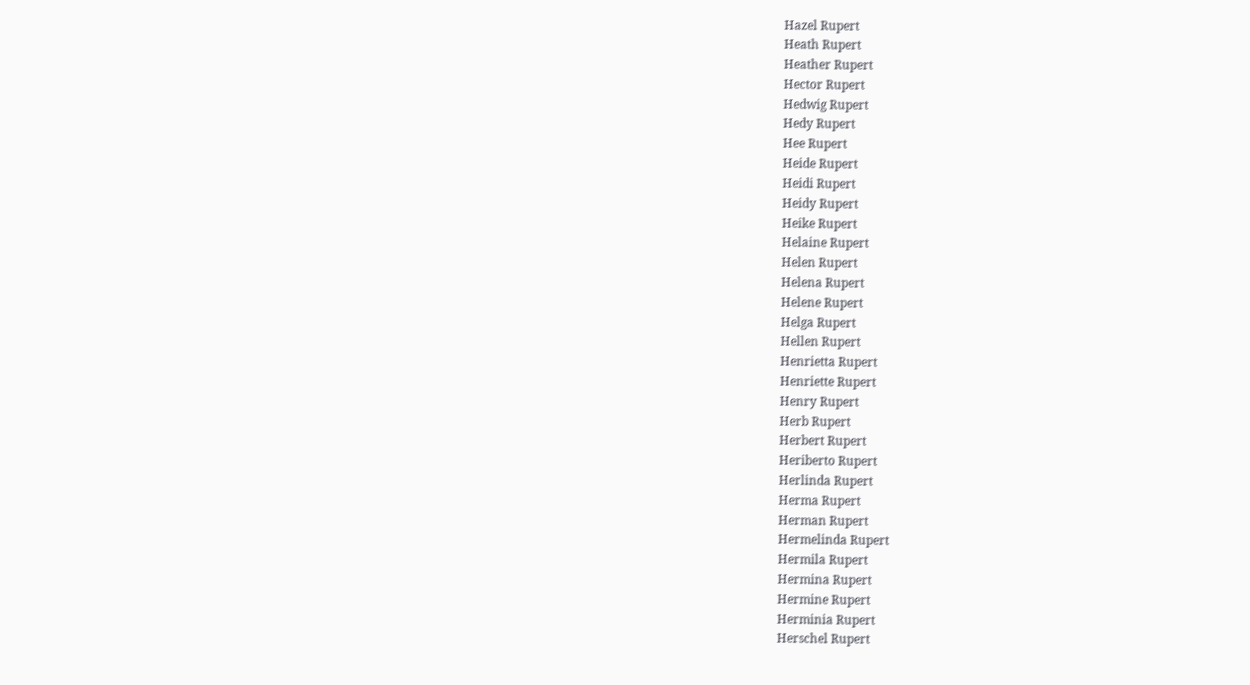Hazel Rupert
Heath Rupert
Heather Rupert
Hector Rupert
Hedwig Rupert
Hedy Rupert
Hee Rupert
Heide Rupert
Heidi Rupert
Heidy Rupert
Heike Rupert
Helaine Rupert
Helen Rupert
Helena Rupert
Helene Rupert
Helga Rupert
Hellen Rupert
Henrietta Rupert
Henriette Rupert
Henry Rupert
Herb Rupert
Herbert Rupert
Heriberto Rupert
Herlinda Rupert
Herma Rupert
Herman Rupert
Hermelinda Rupert
Hermila Rupert
Hermina Rupert
Hermine Rupert
Herminia Rupert
Herschel Rupert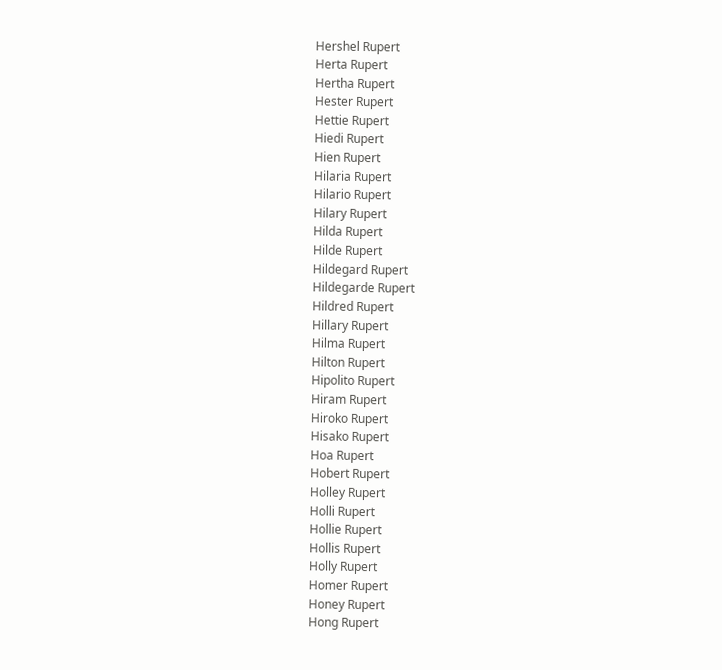Hershel Rupert
Herta Rupert
Hertha Rupert
Hester Rupert
Hettie Rupert
Hiedi Rupert
Hien Rupert
Hilaria Rupert
Hilario Rupert
Hilary Rupert
Hilda Rupert
Hilde Rupert
Hildegard Rupert
Hildegarde Rupert
Hildred Rupert
Hillary Rupert
Hilma Rupert
Hilton Rupert
Hipolito Rupert
Hiram Rupert
Hiroko Rupert
Hisako Rupert
Hoa Rupert
Hobert Rupert
Holley Rupert
Holli Rupert
Hollie Rupert
Hollis Rupert
Holly Rupert
Homer Rupert
Honey Rupert
Hong Rupert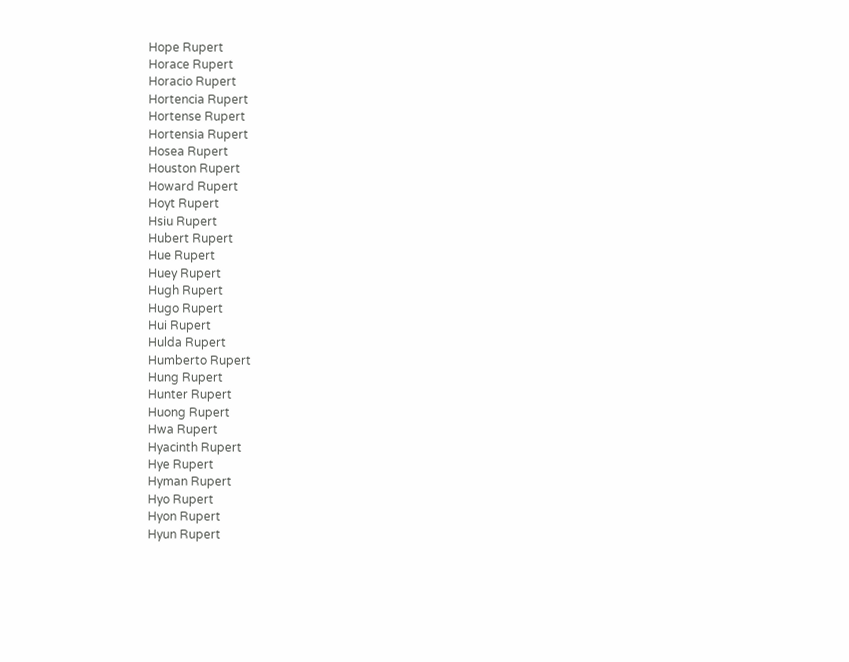Hope Rupert
Horace Rupert
Horacio Rupert
Hortencia Rupert
Hortense Rupert
Hortensia Rupert
Hosea Rupert
Houston Rupert
Howard Rupert
Hoyt Rupert
Hsiu Rupert
Hubert Rupert
Hue Rupert
Huey Rupert
Hugh Rupert
Hugo Rupert
Hui Rupert
Hulda Rupert
Humberto Rupert
Hung Rupert
Hunter Rupert
Huong Rupert
Hwa Rupert
Hyacinth Rupert
Hye Rupert
Hyman Rupert
Hyo Rupert
Hyon Rupert
Hyun Rupert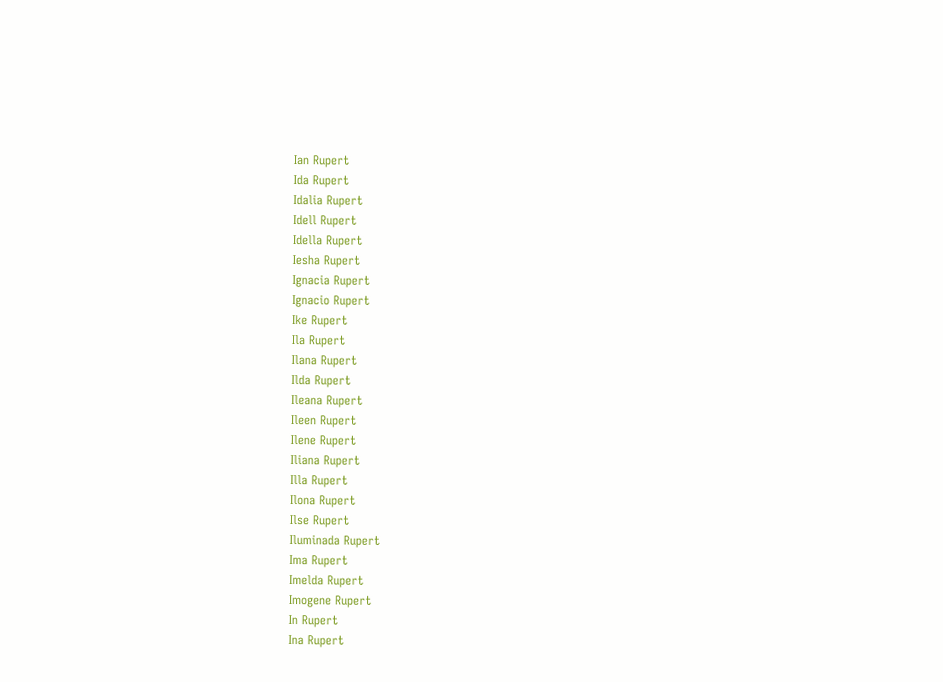Ian Rupert
Ida Rupert
Idalia Rupert
Idell Rupert
Idella Rupert
Iesha Rupert
Ignacia Rupert
Ignacio Rupert
Ike Rupert
Ila Rupert
Ilana Rupert
Ilda Rupert
Ileana Rupert
Ileen Rupert
Ilene Rupert
Iliana Rupert
Illa Rupert
Ilona Rupert
Ilse Rupert
Iluminada Rupert
Ima Rupert
Imelda Rupert
Imogene Rupert
In Rupert
Ina Rupert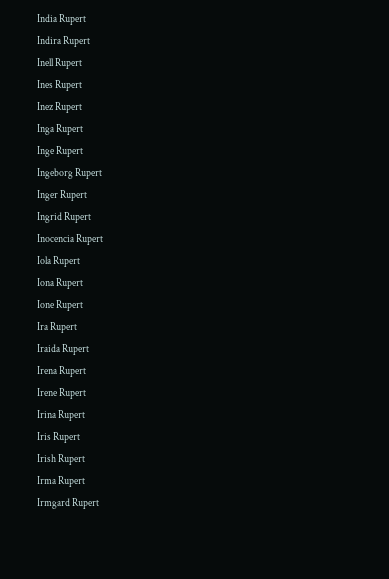India Rupert
Indira Rupert
Inell Rupert
Ines Rupert
Inez Rupert
Inga Rupert
Inge Rupert
Ingeborg Rupert
Inger Rupert
Ingrid Rupert
Inocencia Rupert
Iola Rupert
Iona Rupert
Ione Rupert
Ira Rupert
Iraida Rupert
Irena Rupert
Irene Rupert
Irina Rupert
Iris Rupert
Irish Rupert
Irma Rupert
Irmgard Rupert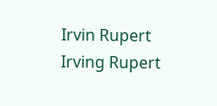Irvin Rupert
Irving Rupert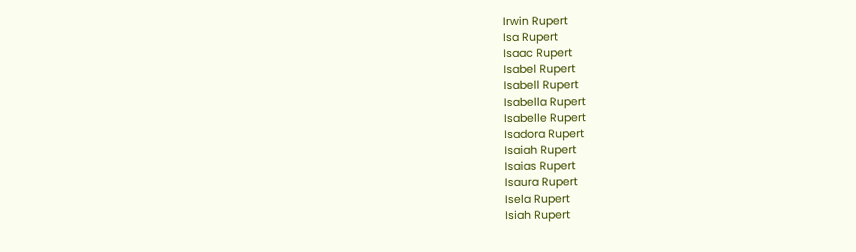Irwin Rupert
Isa Rupert
Isaac Rupert
Isabel Rupert
Isabell Rupert
Isabella Rupert
Isabelle Rupert
Isadora Rupert
Isaiah Rupert
Isaias Rupert
Isaura Rupert
Isela Rupert
Isiah Rupert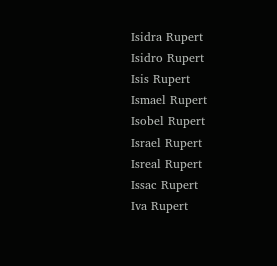Isidra Rupert
Isidro Rupert
Isis Rupert
Ismael Rupert
Isobel Rupert
Israel Rupert
Isreal Rupert
Issac Rupert
Iva Rupert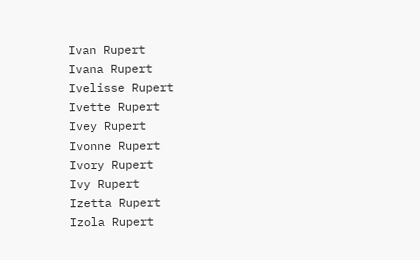Ivan Rupert
Ivana Rupert
Ivelisse Rupert
Ivette Rupert
Ivey Rupert
Ivonne Rupert
Ivory Rupert
Ivy Rupert
Izetta Rupert
Izola Rupert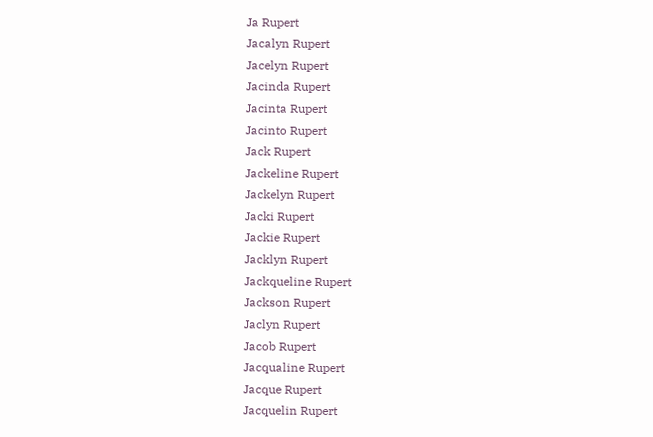Ja Rupert
Jacalyn Rupert
Jacelyn Rupert
Jacinda Rupert
Jacinta Rupert
Jacinto Rupert
Jack Rupert
Jackeline Rupert
Jackelyn Rupert
Jacki Rupert
Jackie Rupert
Jacklyn Rupert
Jackqueline Rupert
Jackson Rupert
Jaclyn Rupert
Jacob Rupert
Jacqualine Rupert
Jacque Rupert
Jacquelin Rupert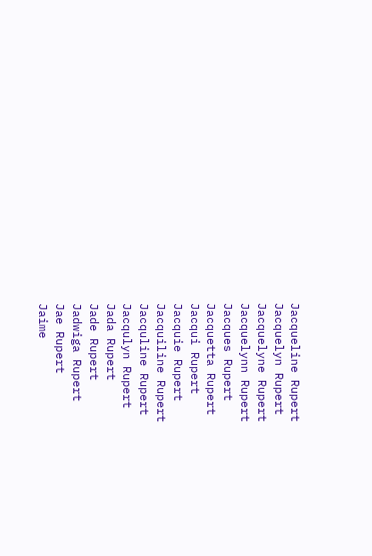Jacqueline Rupert
Jacquelyn Rupert
Jacquelyne Rupert
Jacquelynn Rupert
Jacques Rupert
Jacquetta Rupert
Jacqui Rupert
Jacquie Rupert
Jacquiline Rupert
Jacquline Rupert
Jacqulyn Rupert
Jada Rupert
Jade Rupert
Jadwiga Rupert
Jae Rupert
Jaime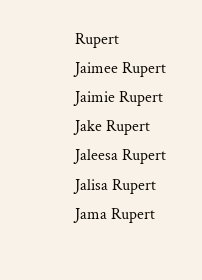Rupert
Jaimee Rupert
Jaimie Rupert
Jake Rupert
Jaleesa Rupert
Jalisa Rupert
Jama Rupert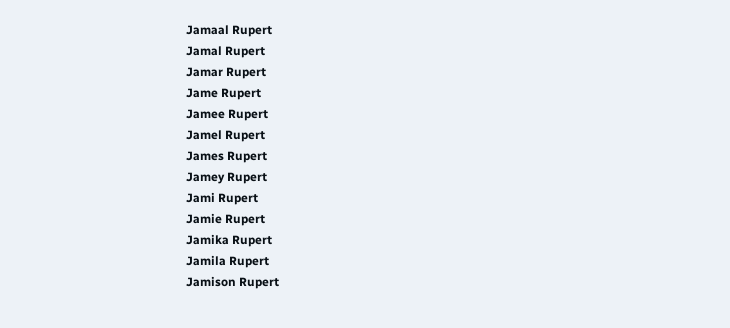Jamaal Rupert
Jamal Rupert
Jamar Rupert
Jame Rupert
Jamee Rupert
Jamel Rupert
James Rupert
Jamey Rupert
Jami Rupert
Jamie Rupert
Jamika Rupert
Jamila Rupert
Jamison Rupert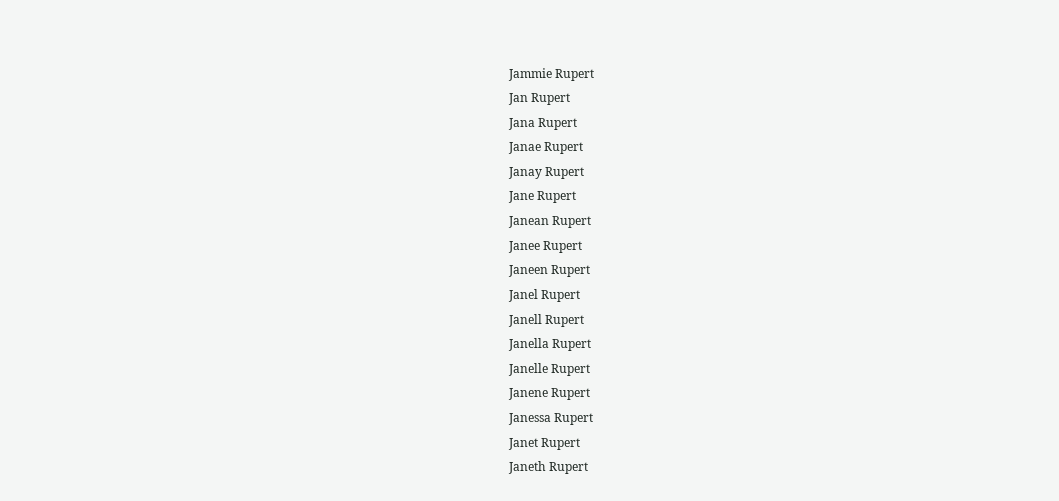Jammie Rupert
Jan Rupert
Jana Rupert
Janae Rupert
Janay Rupert
Jane Rupert
Janean Rupert
Janee Rupert
Janeen Rupert
Janel Rupert
Janell Rupert
Janella Rupert
Janelle Rupert
Janene Rupert
Janessa Rupert
Janet Rupert
Janeth Rupert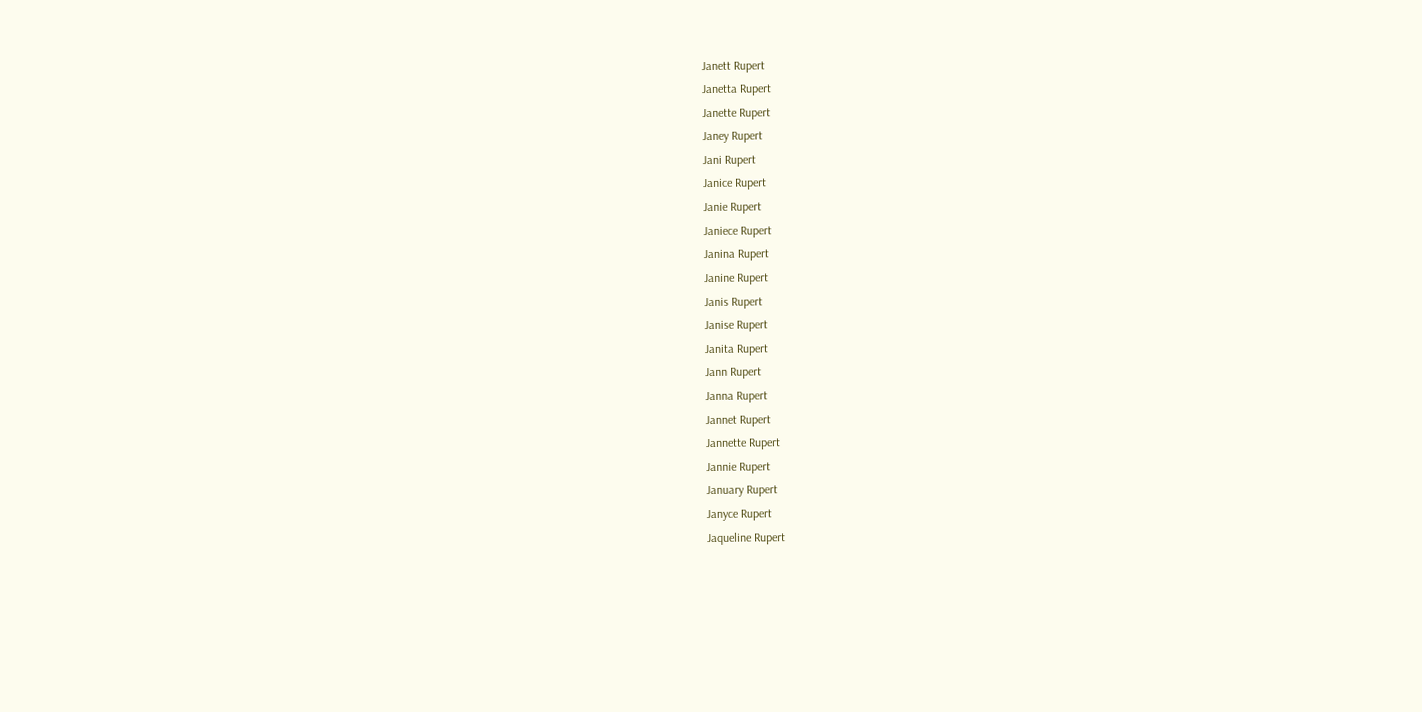Janett Rupert
Janetta Rupert
Janette Rupert
Janey Rupert
Jani Rupert
Janice Rupert
Janie Rupert
Janiece Rupert
Janina Rupert
Janine Rupert
Janis Rupert
Janise Rupert
Janita Rupert
Jann Rupert
Janna Rupert
Jannet Rupert
Jannette Rupert
Jannie Rupert
January Rupert
Janyce Rupert
Jaqueline Rupert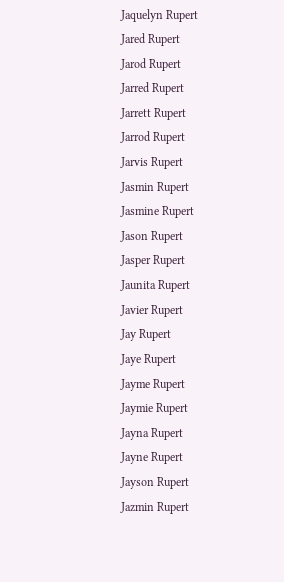Jaquelyn Rupert
Jared Rupert
Jarod Rupert
Jarred Rupert
Jarrett Rupert
Jarrod Rupert
Jarvis Rupert
Jasmin Rupert
Jasmine Rupert
Jason Rupert
Jasper Rupert
Jaunita Rupert
Javier Rupert
Jay Rupert
Jaye Rupert
Jayme Rupert
Jaymie Rupert
Jayna Rupert
Jayne Rupert
Jayson Rupert
Jazmin Rupert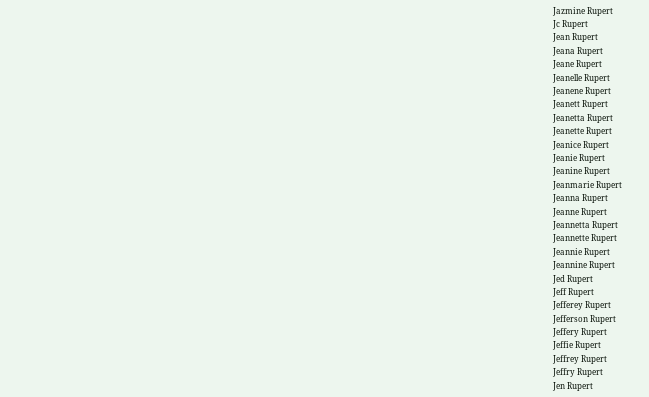Jazmine Rupert
Jc Rupert
Jean Rupert
Jeana Rupert
Jeane Rupert
Jeanelle Rupert
Jeanene Rupert
Jeanett Rupert
Jeanetta Rupert
Jeanette Rupert
Jeanice Rupert
Jeanie Rupert
Jeanine Rupert
Jeanmarie Rupert
Jeanna Rupert
Jeanne Rupert
Jeannetta Rupert
Jeannette Rupert
Jeannie Rupert
Jeannine Rupert
Jed Rupert
Jeff Rupert
Jefferey Rupert
Jefferson Rupert
Jeffery Rupert
Jeffie Rupert
Jeffrey Rupert
Jeffry Rupert
Jen Rupert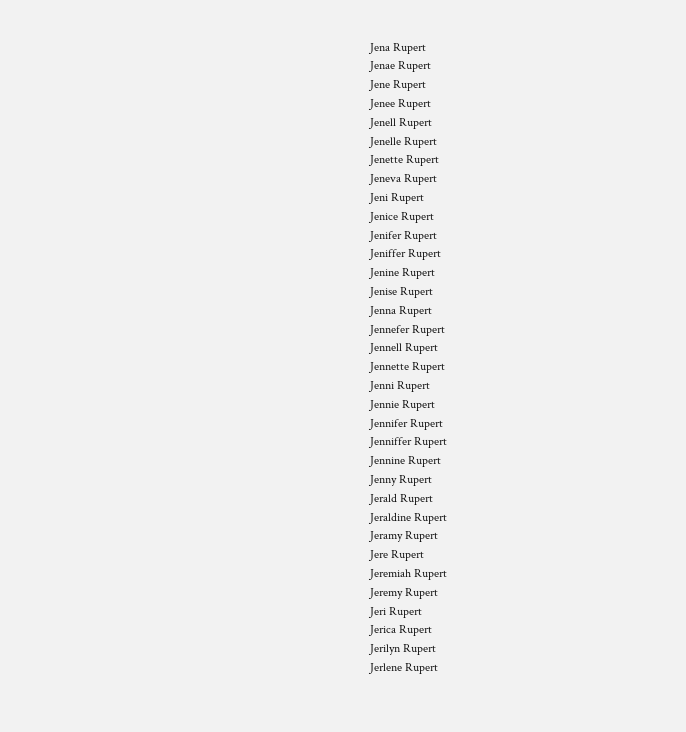Jena Rupert
Jenae Rupert
Jene Rupert
Jenee Rupert
Jenell Rupert
Jenelle Rupert
Jenette Rupert
Jeneva Rupert
Jeni Rupert
Jenice Rupert
Jenifer Rupert
Jeniffer Rupert
Jenine Rupert
Jenise Rupert
Jenna Rupert
Jennefer Rupert
Jennell Rupert
Jennette Rupert
Jenni Rupert
Jennie Rupert
Jennifer Rupert
Jenniffer Rupert
Jennine Rupert
Jenny Rupert
Jerald Rupert
Jeraldine Rupert
Jeramy Rupert
Jere Rupert
Jeremiah Rupert
Jeremy Rupert
Jeri Rupert
Jerica Rupert
Jerilyn Rupert
Jerlene Rupert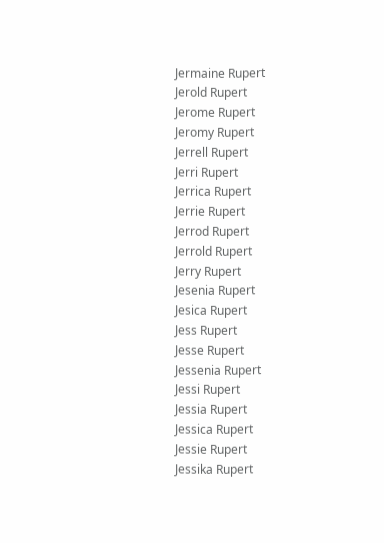Jermaine Rupert
Jerold Rupert
Jerome Rupert
Jeromy Rupert
Jerrell Rupert
Jerri Rupert
Jerrica Rupert
Jerrie Rupert
Jerrod Rupert
Jerrold Rupert
Jerry Rupert
Jesenia Rupert
Jesica Rupert
Jess Rupert
Jesse Rupert
Jessenia Rupert
Jessi Rupert
Jessia Rupert
Jessica Rupert
Jessie Rupert
Jessika Rupert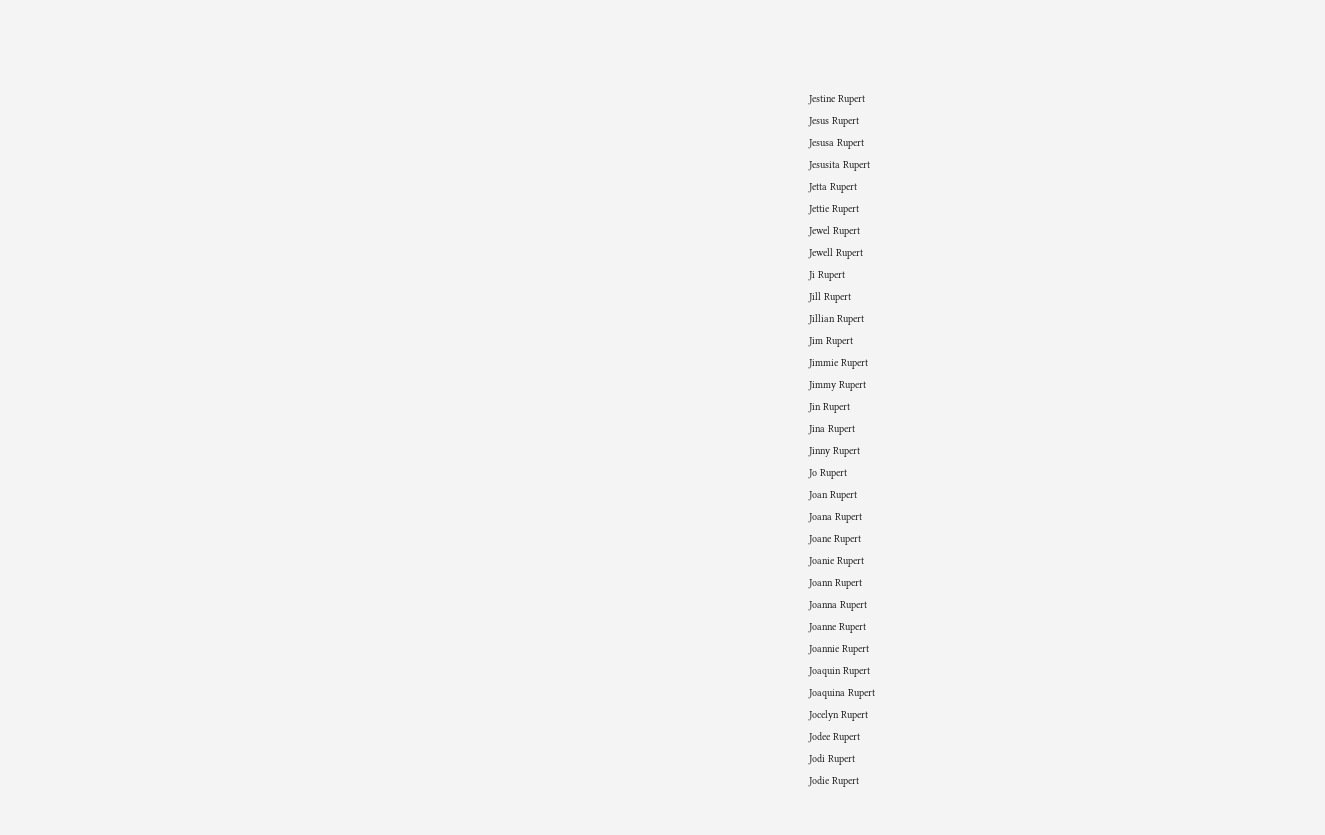Jestine Rupert
Jesus Rupert
Jesusa Rupert
Jesusita Rupert
Jetta Rupert
Jettie Rupert
Jewel Rupert
Jewell Rupert
Ji Rupert
Jill Rupert
Jillian Rupert
Jim Rupert
Jimmie Rupert
Jimmy Rupert
Jin Rupert
Jina Rupert
Jinny Rupert
Jo Rupert
Joan Rupert
Joana Rupert
Joane Rupert
Joanie Rupert
Joann Rupert
Joanna Rupert
Joanne Rupert
Joannie Rupert
Joaquin Rupert
Joaquina Rupert
Jocelyn Rupert
Jodee Rupert
Jodi Rupert
Jodie Rupert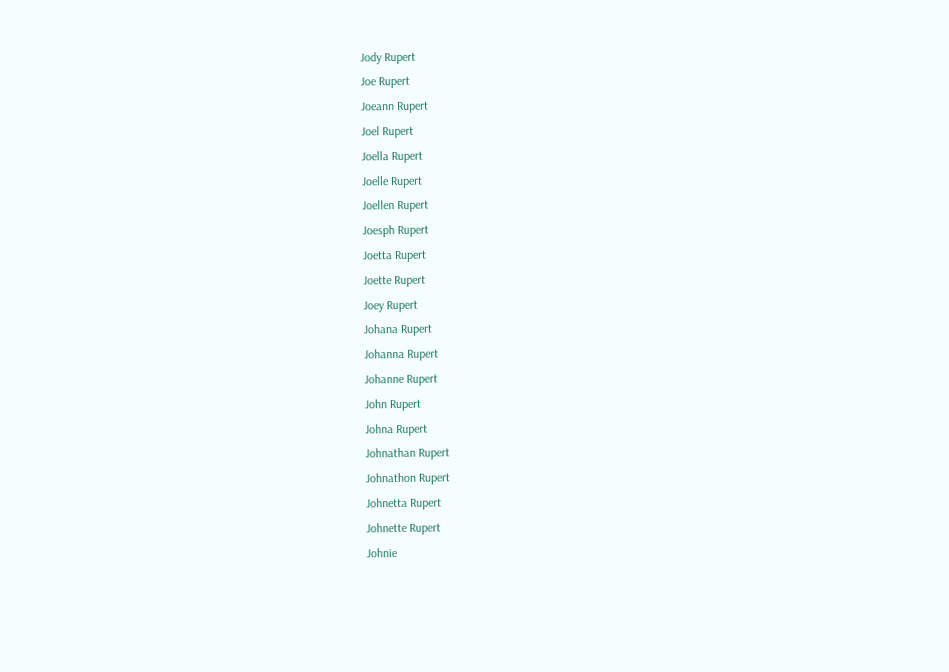Jody Rupert
Joe Rupert
Joeann Rupert
Joel Rupert
Joella Rupert
Joelle Rupert
Joellen Rupert
Joesph Rupert
Joetta Rupert
Joette Rupert
Joey Rupert
Johana Rupert
Johanna Rupert
Johanne Rupert
John Rupert
Johna Rupert
Johnathan Rupert
Johnathon Rupert
Johnetta Rupert
Johnette Rupert
Johnie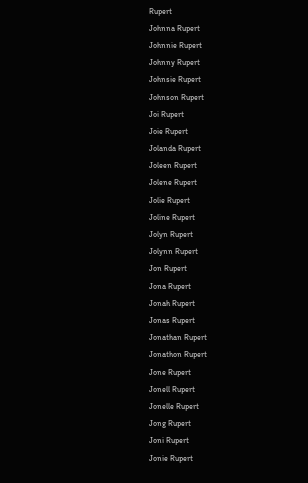Rupert
Johnna Rupert
Johnnie Rupert
Johnny Rupert
Johnsie Rupert
Johnson Rupert
Joi Rupert
Joie Rupert
Jolanda Rupert
Joleen Rupert
Jolene Rupert
Jolie Rupert
Joline Rupert
Jolyn Rupert
Jolynn Rupert
Jon Rupert
Jona Rupert
Jonah Rupert
Jonas Rupert
Jonathan Rupert
Jonathon Rupert
Jone Rupert
Jonell Rupert
Jonelle Rupert
Jong Rupert
Joni Rupert
Jonie Rupert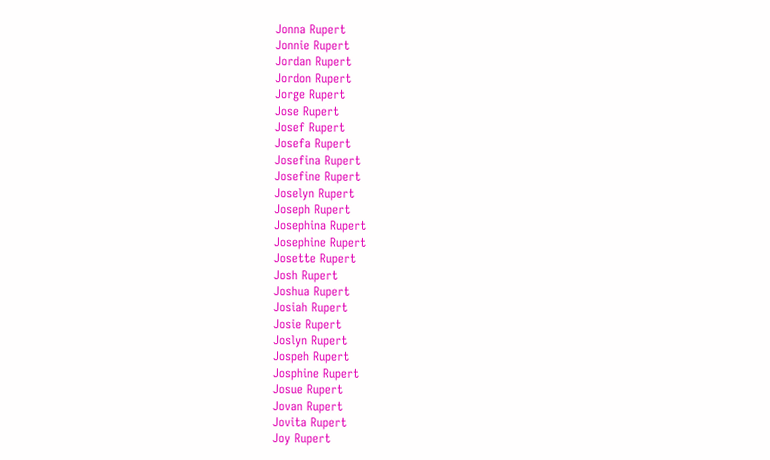Jonna Rupert
Jonnie Rupert
Jordan Rupert
Jordon Rupert
Jorge Rupert
Jose Rupert
Josef Rupert
Josefa Rupert
Josefina Rupert
Josefine Rupert
Joselyn Rupert
Joseph Rupert
Josephina Rupert
Josephine Rupert
Josette Rupert
Josh Rupert
Joshua Rupert
Josiah Rupert
Josie Rupert
Joslyn Rupert
Jospeh Rupert
Josphine Rupert
Josue Rupert
Jovan Rupert
Jovita Rupert
Joy Rupert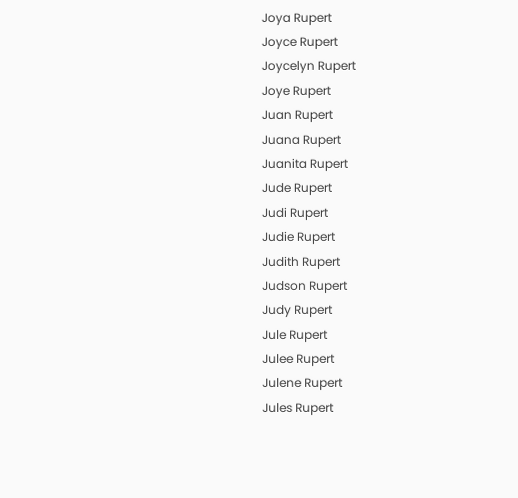Joya Rupert
Joyce Rupert
Joycelyn Rupert
Joye Rupert
Juan Rupert
Juana Rupert
Juanita Rupert
Jude Rupert
Judi Rupert
Judie Rupert
Judith Rupert
Judson Rupert
Judy Rupert
Jule Rupert
Julee Rupert
Julene Rupert
Jules Rupert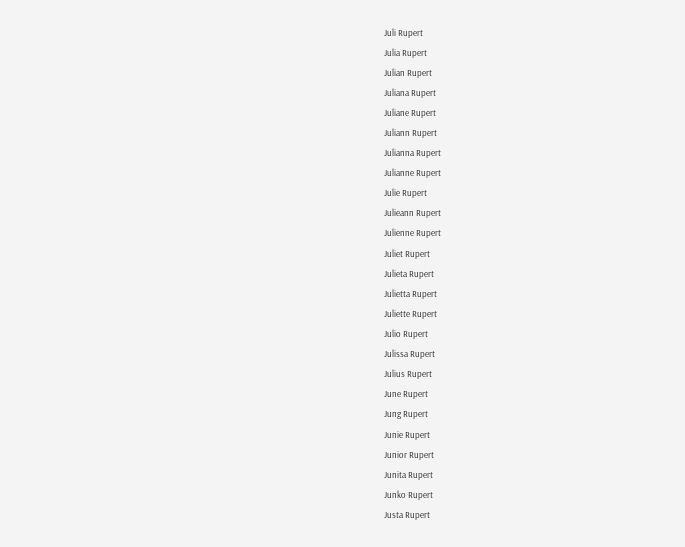Juli Rupert
Julia Rupert
Julian Rupert
Juliana Rupert
Juliane Rupert
Juliann Rupert
Julianna Rupert
Julianne Rupert
Julie Rupert
Julieann Rupert
Julienne Rupert
Juliet Rupert
Julieta Rupert
Julietta Rupert
Juliette Rupert
Julio Rupert
Julissa Rupert
Julius Rupert
June Rupert
Jung Rupert
Junie Rupert
Junior Rupert
Junita Rupert
Junko Rupert
Justa Rupert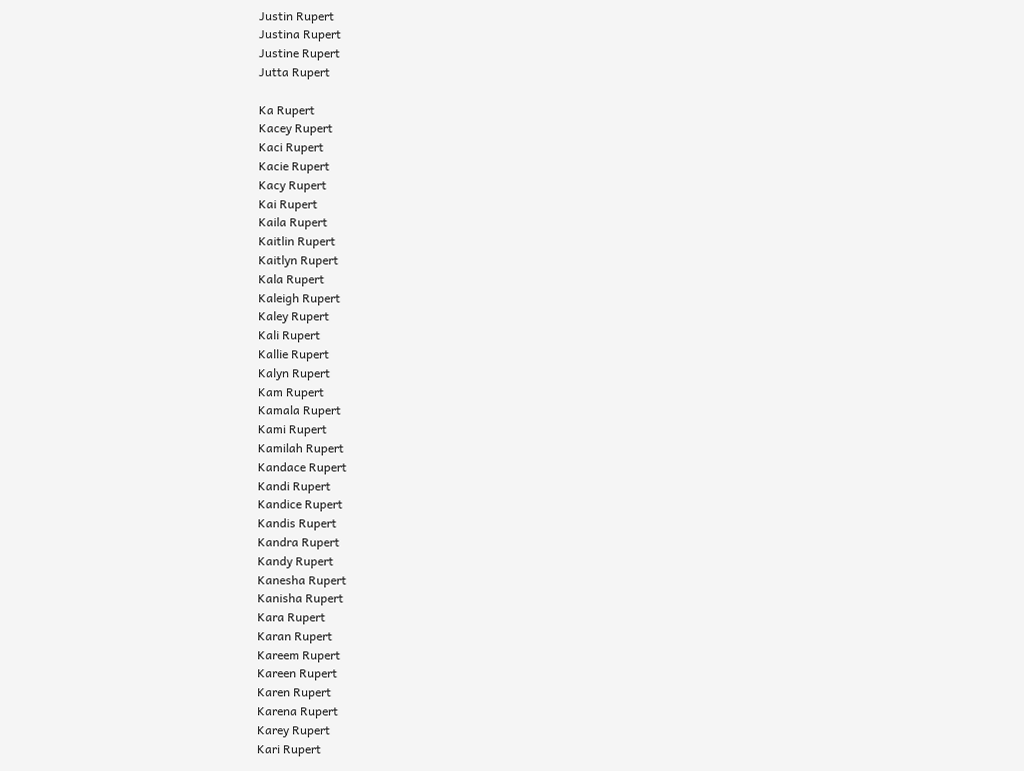Justin Rupert
Justina Rupert
Justine Rupert
Jutta Rupert

Ka Rupert
Kacey Rupert
Kaci Rupert
Kacie Rupert
Kacy Rupert
Kai Rupert
Kaila Rupert
Kaitlin Rupert
Kaitlyn Rupert
Kala Rupert
Kaleigh Rupert
Kaley Rupert
Kali Rupert
Kallie Rupert
Kalyn Rupert
Kam Rupert
Kamala Rupert
Kami Rupert
Kamilah Rupert
Kandace Rupert
Kandi Rupert
Kandice Rupert
Kandis Rupert
Kandra Rupert
Kandy Rupert
Kanesha Rupert
Kanisha Rupert
Kara Rupert
Karan Rupert
Kareem Rupert
Kareen Rupert
Karen Rupert
Karena Rupert
Karey Rupert
Kari Rupert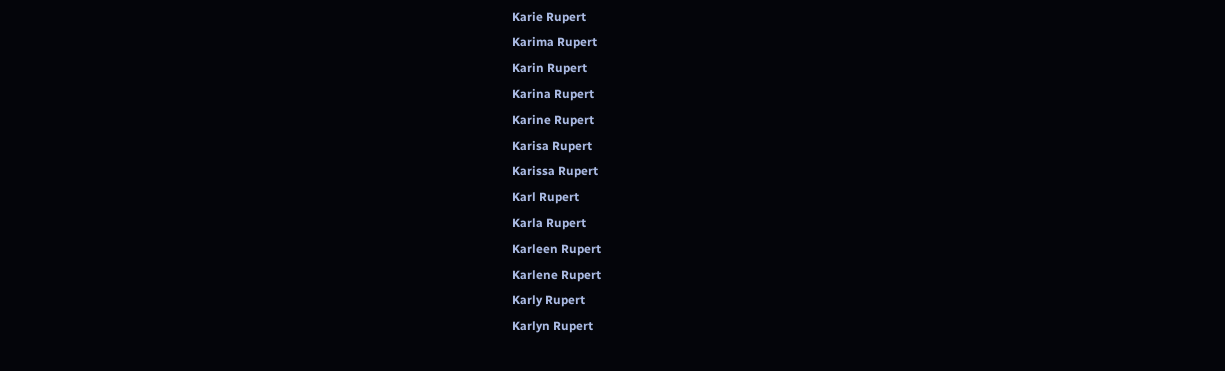Karie Rupert
Karima Rupert
Karin Rupert
Karina Rupert
Karine Rupert
Karisa Rupert
Karissa Rupert
Karl Rupert
Karla Rupert
Karleen Rupert
Karlene Rupert
Karly Rupert
Karlyn Rupert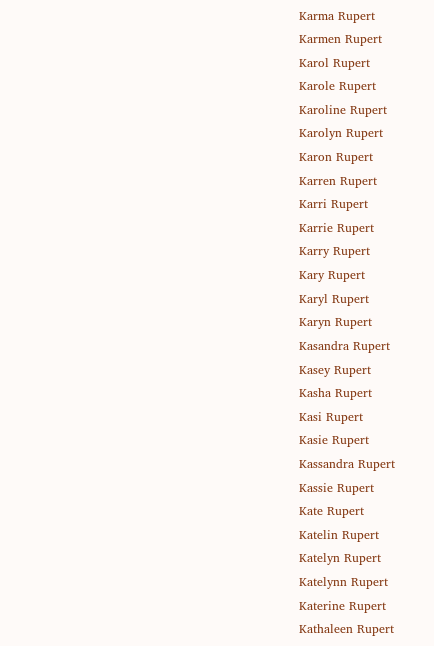Karma Rupert
Karmen Rupert
Karol Rupert
Karole Rupert
Karoline Rupert
Karolyn Rupert
Karon Rupert
Karren Rupert
Karri Rupert
Karrie Rupert
Karry Rupert
Kary Rupert
Karyl Rupert
Karyn Rupert
Kasandra Rupert
Kasey Rupert
Kasha Rupert
Kasi Rupert
Kasie Rupert
Kassandra Rupert
Kassie Rupert
Kate Rupert
Katelin Rupert
Katelyn Rupert
Katelynn Rupert
Katerine Rupert
Kathaleen Rupert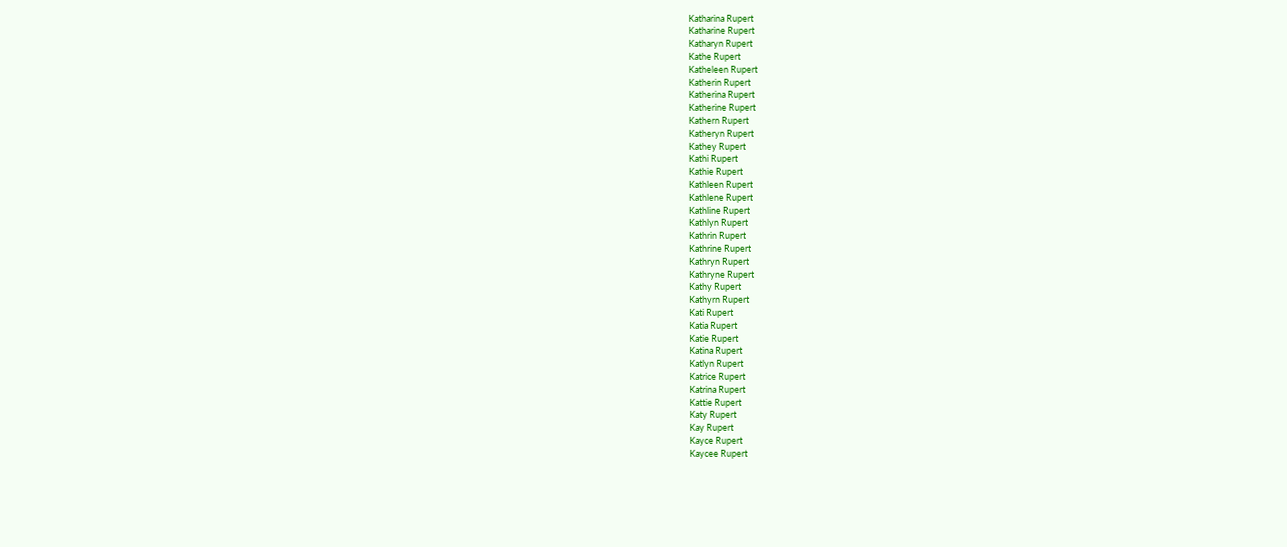Katharina Rupert
Katharine Rupert
Katharyn Rupert
Kathe Rupert
Katheleen Rupert
Katherin Rupert
Katherina Rupert
Katherine Rupert
Kathern Rupert
Katheryn Rupert
Kathey Rupert
Kathi Rupert
Kathie Rupert
Kathleen Rupert
Kathlene Rupert
Kathline Rupert
Kathlyn Rupert
Kathrin Rupert
Kathrine Rupert
Kathryn Rupert
Kathryne Rupert
Kathy Rupert
Kathyrn Rupert
Kati Rupert
Katia Rupert
Katie Rupert
Katina Rupert
Katlyn Rupert
Katrice Rupert
Katrina Rupert
Kattie Rupert
Katy Rupert
Kay Rupert
Kayce Rupert
Kaycee Rupert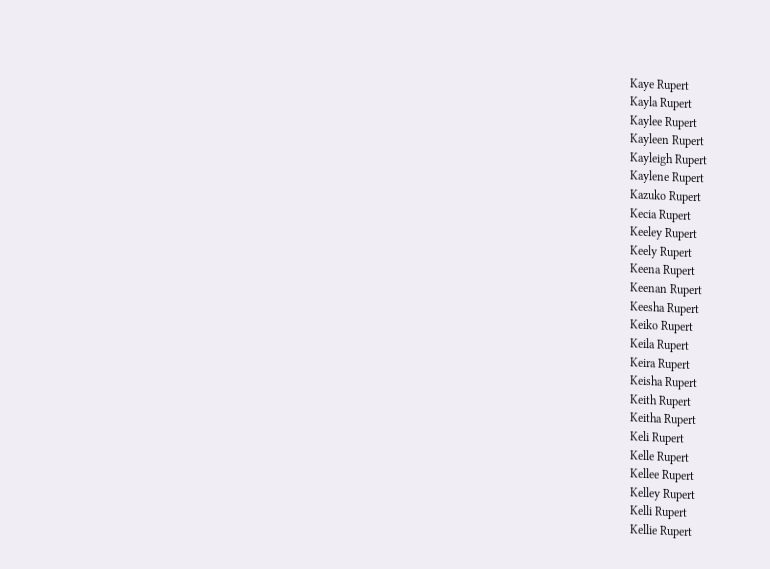Kaye Rupert
Kayla Rupert
Kaylee Rupert
Kayleen Rupert
Kayleigh Rupert
Kaylene Rupert
Kazuko Rupert
Kecia Rupert
Keeley Rupert
Keely Rupert
Keena Rupert
Keenan Rupert
Keesha Rupert
Keiko Rupert
Keila Rupert
Keira Rupert
Keisha Rupert
Keith Rupert
Keitha Rupert
Keli Rupert
Kelle Rupert
Kellee Rupert
Kelley Rupert
Kelli Rupert
Kellie Rupert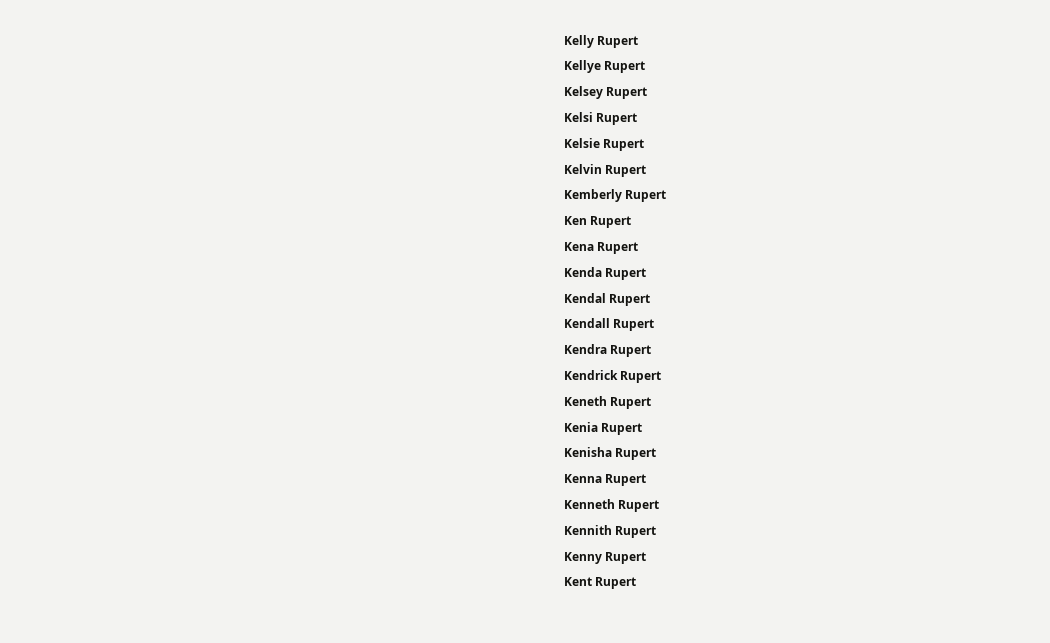Kelly Rupert
Kellye Rupert
Kelsey Rupert
Kelsi Rupert
Kelsie Rupert
Kelvin Rupert
Kemberly Rupert
Ken Rupert
Kena Rupert
Kenda Rupert
Kendal Rupert
Kendall Rupert
Kendra Rupert
Kendrick Rupert
Keneth Rupert
Kenia Rupert
Kenisha Rupert
Kenna Rupert
Kenneth Rupert
Kennith Rupert
Kenny Rupert
Kent Rupert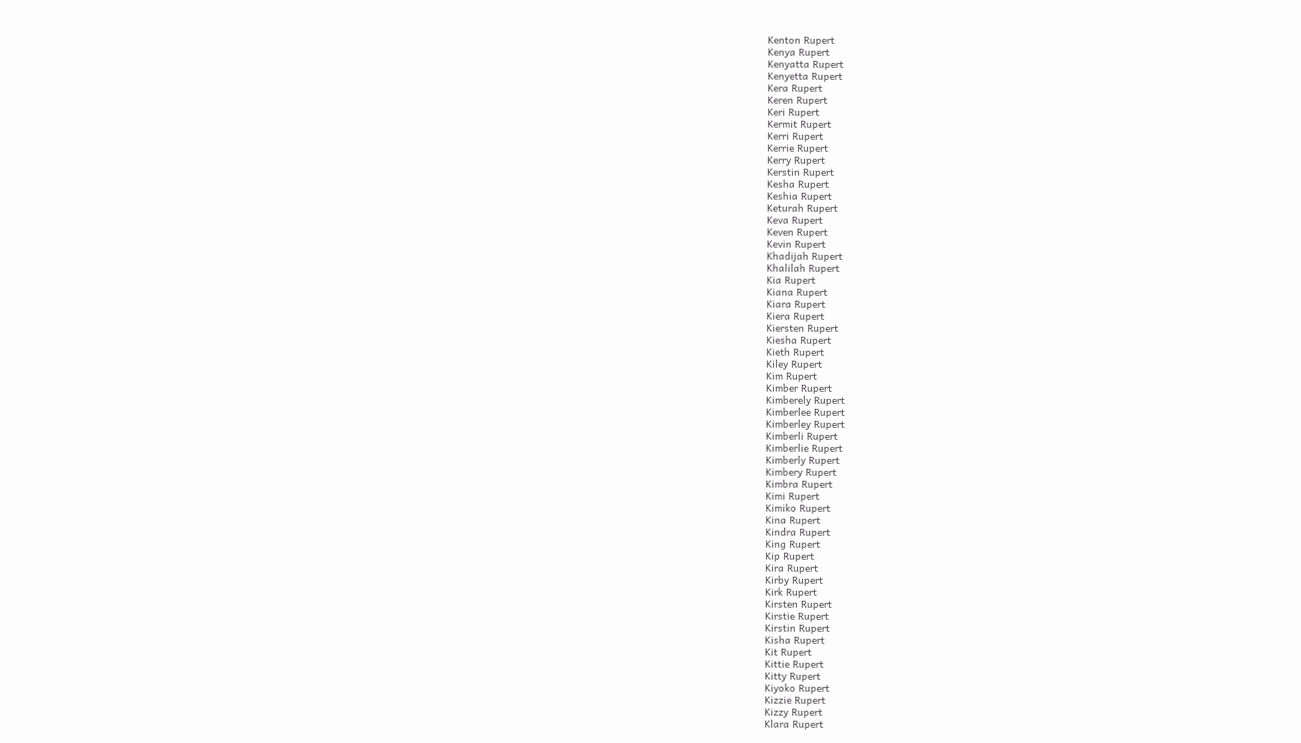Kenton Rupert
Kenya Rupert
Kenyatta Rupert
Kenyetta Rupert
Kera Rupert
Keren Rupert
Keri Rupert
Kermit Rupert
Kerri Rupert
Kerrie Rupert
Kerry Rupert
Kerstin Rupert
Kesha Rupert
Keshia Rupert
Keturah Rupert
Keva Rupert
Keven Rupert
Kevin Rupert
Khadijah Rupert
Khalilah Rupert
Kia Rupert
Kiana Rupert
Kiara Rupert
Kiera Rupert
Kiersten Rupert
Kiesha Rupert
Kieth Rupert
Kiley Rupert
Kim Rupert
Kimber Rupert
Kimberely Rupert
Kimberlee Rupert
Kimberley Rupert
Kimberli Rupert
Kimberlie Rupert
Kimberly Rupert
Kimbery Rupert
Kimbra Rupert
Kimi Rupert
Kimiko Rupert
Kina Rupert
Kindra Rupert
King Rupert
Kip Rupert
Kira Rupert
Kirby Rupert
Kirk Rupert
Kirsten Rupert
Kirstie Rupert
Kirstin Rupert
Kisha Rupert
Kit Rupert
Kittie Rupert
Kitty Rupert
Kiyoko Rupert
Kizzie Rupert
Kizzy Rupert
Klara Rupert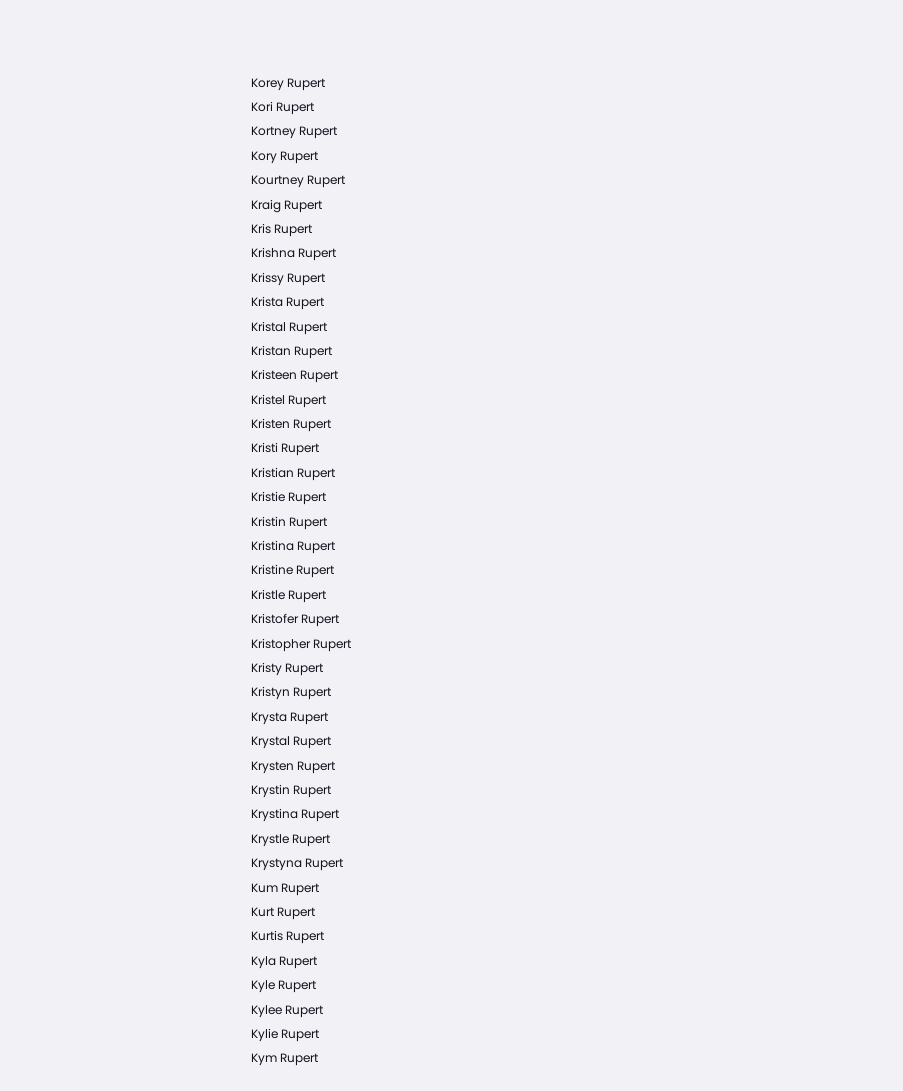Korey Rupert
Kori Rupert
Kortney Rupert
Kory Rupert
Kourtney Rupert
Kraig Rupert
Kris Rupert
Krishna Rupert
Krissy Rupert
Krista Rupert
Kristal Rupert
Kristan Rupert
Kristeen Rupert
Kristel Rupert
Kristen Rupert
Kristi Rupert
Kristian Rupert
Kristie Rupert
Kristin Rupert
Kristina Rupert
Kristine Rupert
Kristle Rupert
Kristofer Rupert
Kristopher Rupert
Kristy Rupert
Kristyn Rupert
Krysta Rupert
Krystal Rupert
Krysten Rupert
Krystin Rupert
Krystina Rupert
Krystle Rupert
Krystyna Rupert
Kum Rupert
Kurt Rupert
Kurtis Rupert
Kyla Rupert
Kyle Rupert
Kylee Rupert
Kylie Rupert
Kym Rupert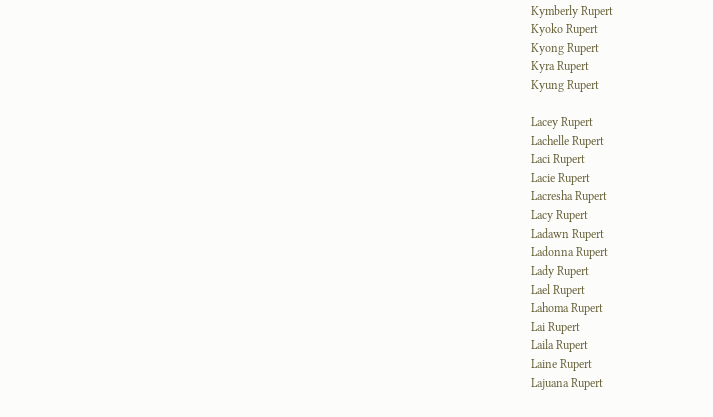Kymberly Rupert
Kyoko Rupert
Kyong Rupert
Kyra Rupert
Kyung Rupert

Lacey Rupert
Lachelle Rupert
Laci Rupert
Lacie Rupert
Lacresha Rupert
Lacy Rupert
Ladawn Rupert
Ladonna Rupert
Lady Rupert
Lael Rupert
Lahoma Rupert
Lai Rupert
Laila Rupert
Laine Rupert
Lajuana Rupert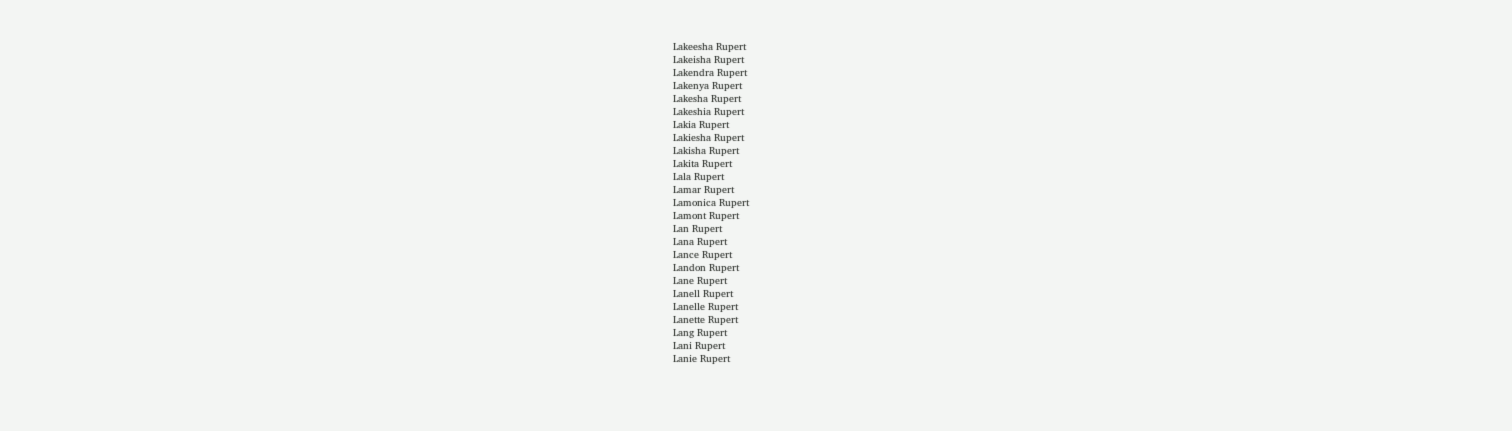Lakeesha Rupert
Lakeisha Rupert
Lakendra Rupert
Lakenya Rupert
Lakesha Rupert
Lakeshia Rupert
Lakia Rupert
Lakiesha Rupert
Lakisha Rupert
Lakita Rupert
Lala Rupert
Lamar Rupert
Lamonica Rupert
Lamont Rupert
Lan Rupert
Lana Rupert
Lance Rupert
Landon Rupert
Lane Rupert
Lanell Rupert
Lanelle Rupert
Lanette Rupert
Lang Rupert
Lani Rupert
Lanie Rupert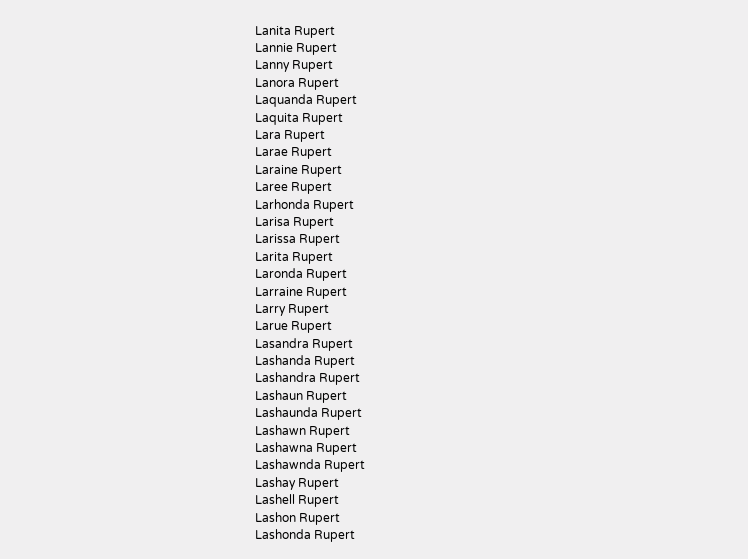Lanita Rupert
Lannie Rupert
Lanny Rupert
Lanora Rupert
Laquanda Rupert
Laquita Rupert
Lara Rupert
Larae Rupert
Laraine Rupert
Laree Rupert
Larhonda Rupert
Larisa Rupert
Larissa Rupert
Larita Rupert
Laronda Rupert
Larraine Rupert
Larry Rupert
Larue Rupert
Lasandra Rupert
Lashanda Rupert
Lashandra Rupert
Lashaun Rupert
Lashaunda Rupert
Lashawn Rupert
Lashawna Rupert
Lashawnda Rupert
Lashay Rupert
Lashell Rupert
Lashon Rupert
Lashonda Rupert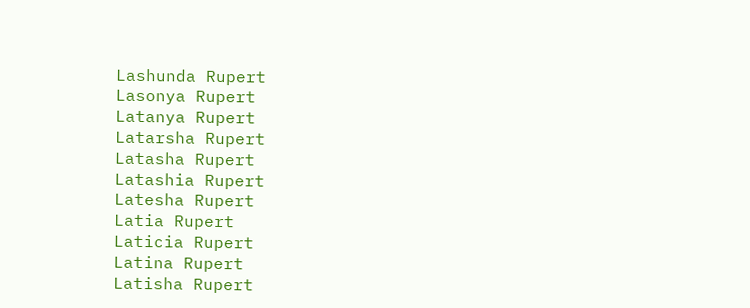Lashunda Rupert
Lasonya Rupert
Latanya Rupert
Latarsha Rupert
Latasha Rupert
Latashia Rupert
Latesha Rupert
Latia Rupert
Laticia Rupert
Latina Rupert
Latisha Rupert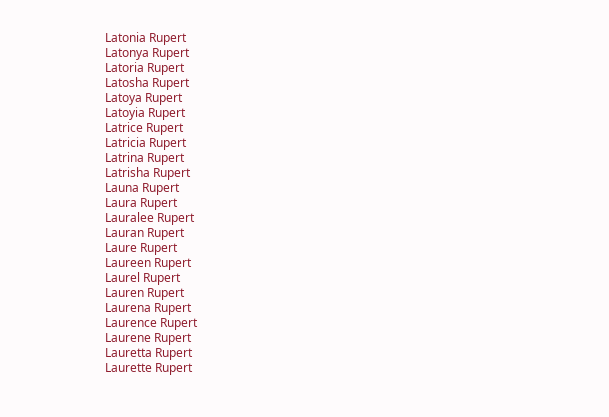Latonia Rupert
Latonya Rupert
Latoria Rupert
Latosha Rupert
Latoya Rupert
Latoyia Rupert
Latrice Rupert
Latricia Rupert
Latrina Rupert
Latrisha Rupert
Launa Rupert
Laura Rupert
Lauralee Rupert
Lauran Rupert
Laure Rupert
Laureen Rupert
Laurel Rupert
Lauren Rupert
Laurena Rupert
Laurence Rupert
Laurene Rupert
Lauretta Rupert
Laurette Rupert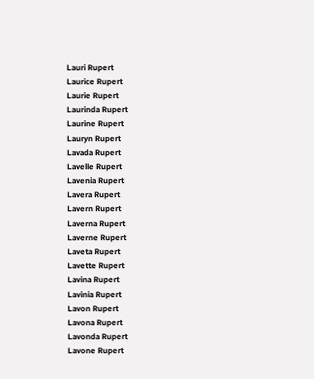Lauri Rupert
Laurice Rupert
Laurie Rupert
Laurinda Rupert
Laurine Rupert
Lauryn Rupert
Lavada Rupert
Lavelle Rupert
Lavenia Rupert
Lavera Rupert
Lavern Rupert
Laverna Rupert
Laverne Rupert
Laveta Rupert
Lavette Rupert
Lavina Rupert
Lavinia Rupert
Lavon Rupert
Lavona Rupert
Lavonda Rupert
Lavone Rupert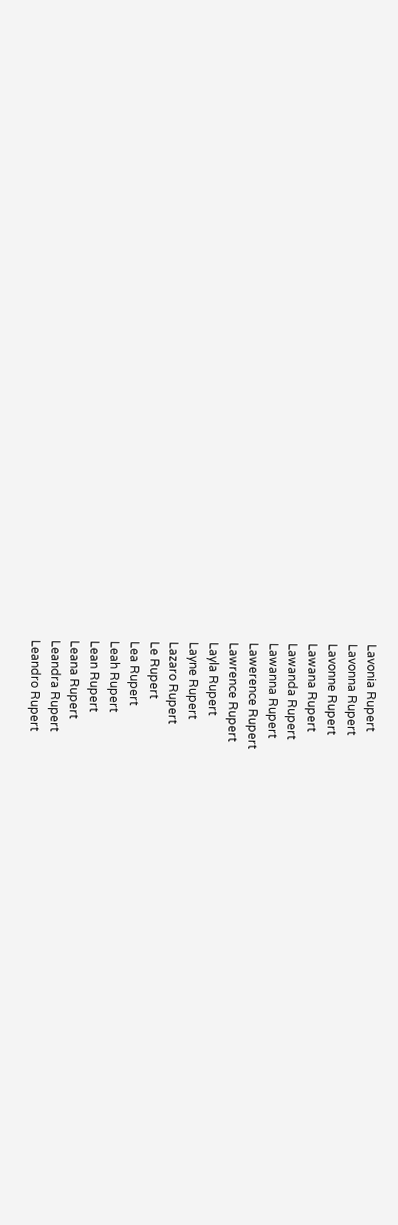Lavonia Rupert
Lavonna Rupert
Lavonne Rupert
Lawana Rupert
Lawanda Rupert
Lawanna Rupert
Lawerence Rupert
Lawrence Rupert
Layla Rupert
Layne Rupert
Lazaro Rupert
Le Rupert
Lea Rupert
Leah Rupert
Lean Rupert
Leana Rupert
Leandra Rupert
Leandro Rupert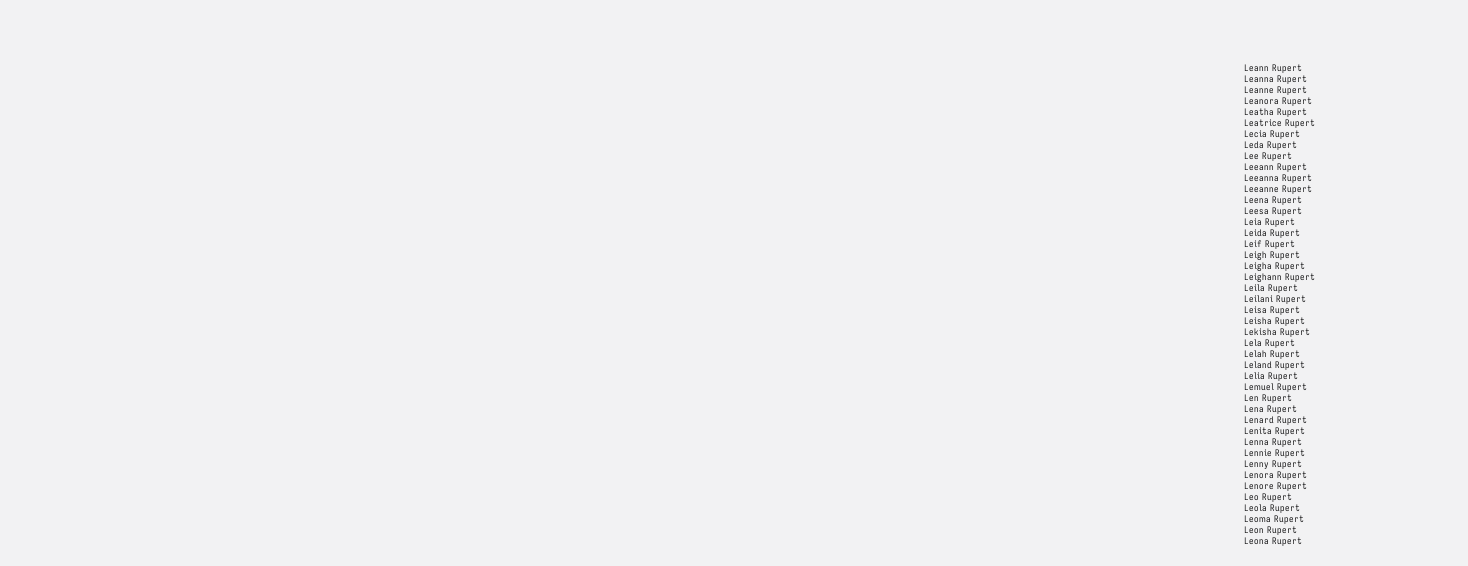Leann Rupert
Leanna Rupert
Leanne Rupert
Leanora Rupert
Leatha Rupert
Leatrice Rupert
Lecia Rupert
Leda Rupert
Lee Rupert
Leeann Rupert
Leeanna Rupert
Leeanne Rupert
Leena Rupert
Leesa Rupert
Leia Rupert
Leida Rupert
Leif Rupert
Leigh Rupert
Leigha Rupert
Leighann Rupert
Leila Rupert
Leilani Rupert
Leisa Rupert
Leisha Rupert
Lekisha Rupert
Lela Rupert
Lelah Rupert
Leland Rupert
Lelia Rupert
Lemuel Rupert
Len Rupert
Lena Rupert
Lenard Rupert
Lenita Rupert
Lenna Rupert
Lennie Rupert
Lenny Rupert
Lenora Rupert
Lenore Rupert
Leo Rupert
Leola Rupert
Leoma Rupert
Leon Rupert
Leona Rupert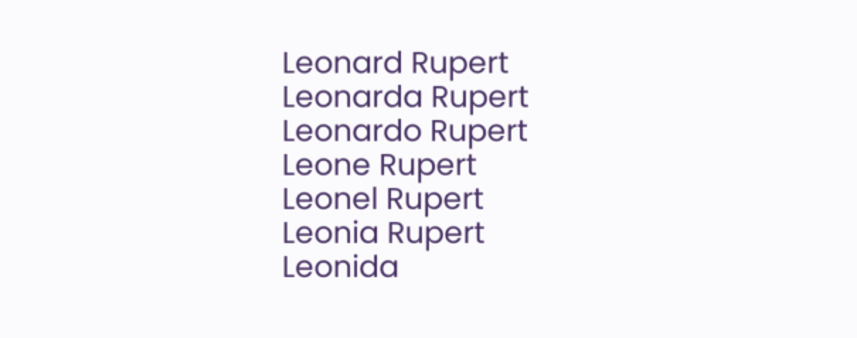Leonard Rupert
Leonarda Rupert
Leonardo Rupert
Leone Rupert
Leonel Rupert
Leonia Rupert
Leonida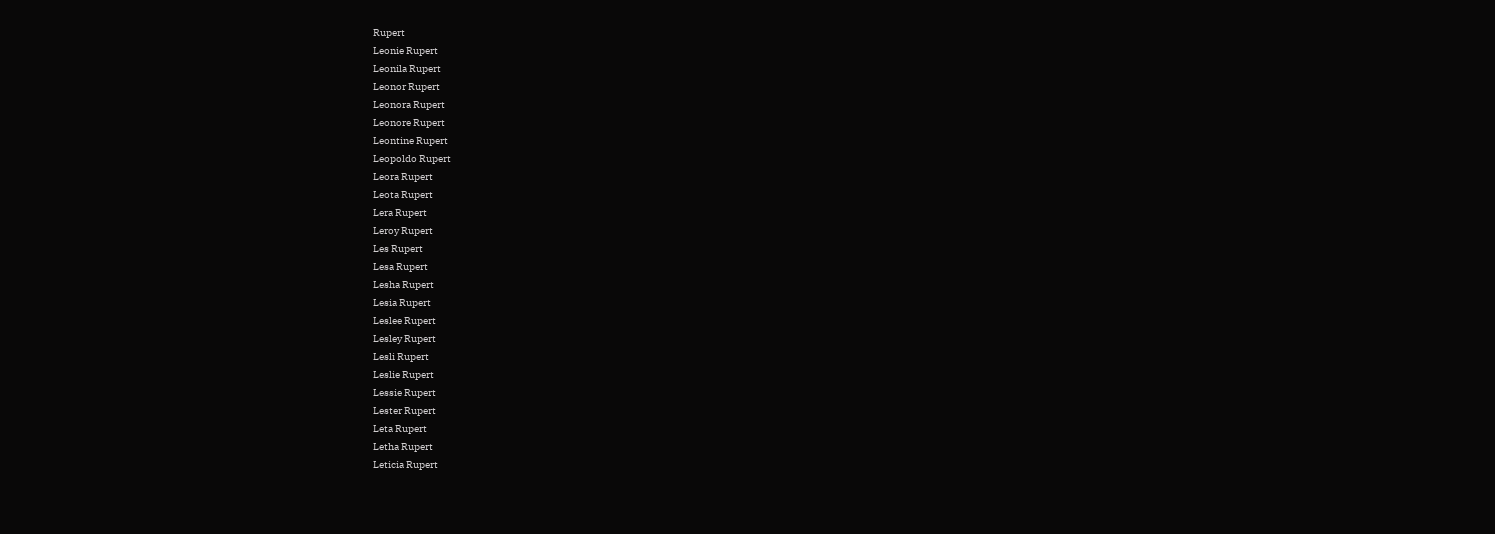Rupert
Leonie Rupert
Leonila Rupert
Leonor Rupert
Leonora Rupert
Leonore Rupert
Leontine Rupert
Leopoldo Rupert
Leora Rupert
Leota Rupert
Lera Rupert
Leroy Rupert
Les Rupert
Lesa Rupert
Lesha Rupert
Lesia Rupert
Leslee Rupert
Lesley Rupert
Lesli Rupert
Leslie Rupert
Lessie Rupert
Lester Rupert
Leta Rupert
Letha Rupert
Leticia Rupert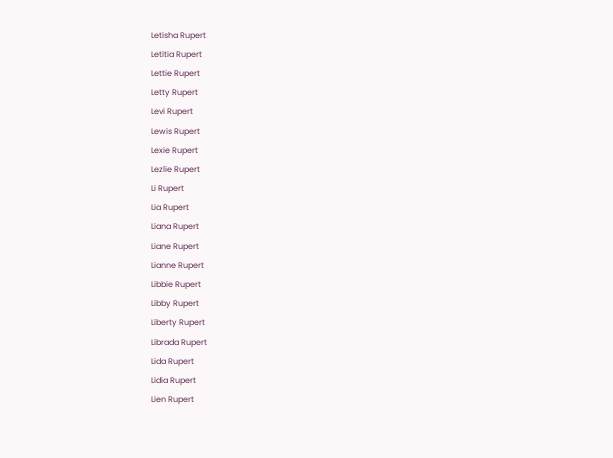Letisha Rupert
Letitia Rupert
Lettie Rupert
Letty Rupert
Levi Rupert
Lewis Rupert
Lexie Rupert
Lezlie Rupert
Li Rupert
Lia Rupert
Liana Rupert
Liane Rupert
Lianne Rupert
Libbie Rupert
Libby Rupert
Liberty Rupert
Librada Rupert
Lida Rupert
Lidia Rupert
Lien Rupert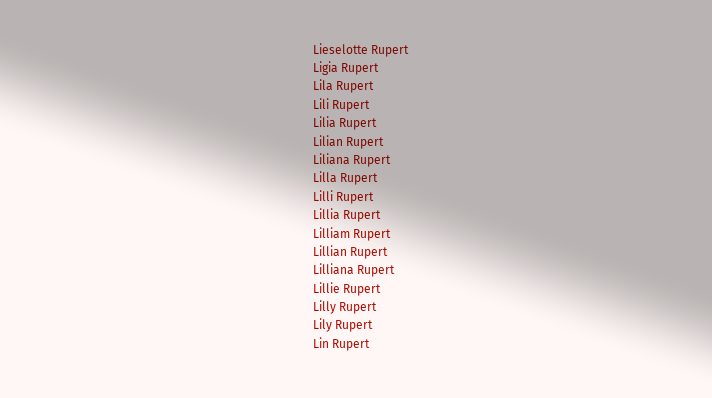Lieselotte Rupert
Ligia Rupert
Lila Rupert
Lili Rupert
Lilia Rupert
Lilian Rupert
Liliana Rupert
Lilla Rupert
Lilli Rupert
Lillia Rupert
Lilliam Rupert
Lillian Rupert
Lilliana Rupert
Lillie Rupert
Lilly Rupert
Lily Rupert
Lin Rupert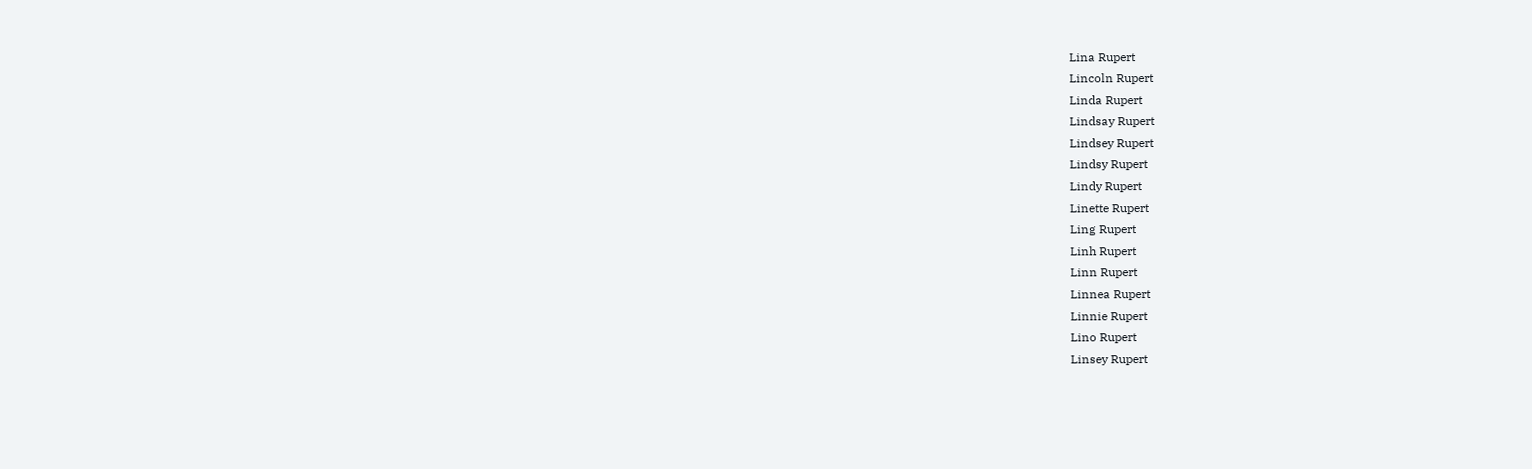Lina Rupert
Lincoln Rupert
Linda Rupert
Lindsay Rupert
Lindsey Rupert
Lindsy Rupert
Lindy Rupert
Linette Rupert
Ling Rupert
Linh Rupert
Linn Rupert
Linnea Rupert
Linnie Rupert
Lino Rupert
Linsey Rupert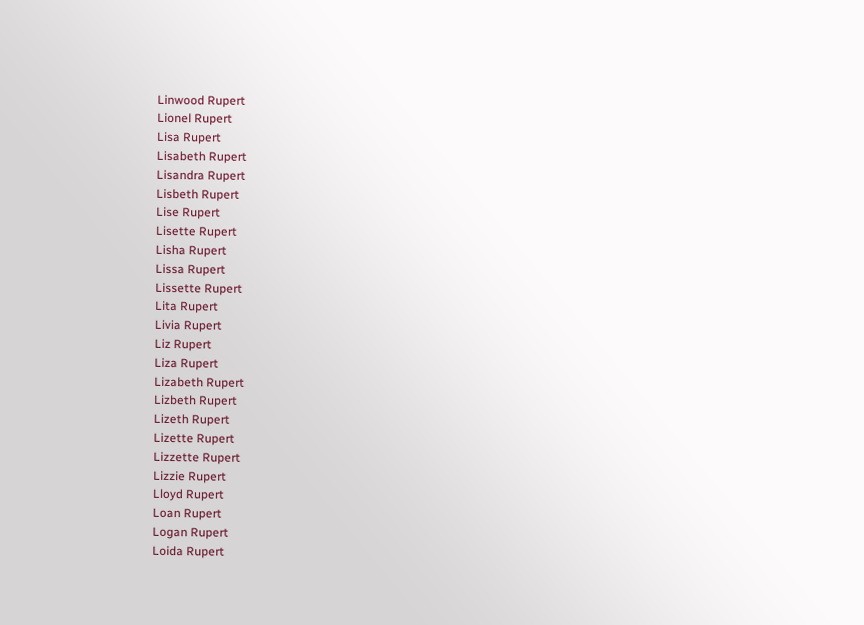Linwood Rupert
Lionel Rupert
Lisa Rupert
Lisabeth Rupert
Lisandra Rupert
Lisbeth Rupert
Lise Rupert
Lisette Rupert
Lisha Rupert
Lissa Rupert
Lissette Rupert
Lita Rupert
Livia Rupert
Liz Rupert
Liza Rupert
Lizabeth Rupert
Lizbeth Rupert
Lizeth Rupert
Lizette Rupert
Lizzette Rupert
Lizzie Rupert
Lloyd Rupert
Loan Rupert
Logan Rupert
Loida Rupert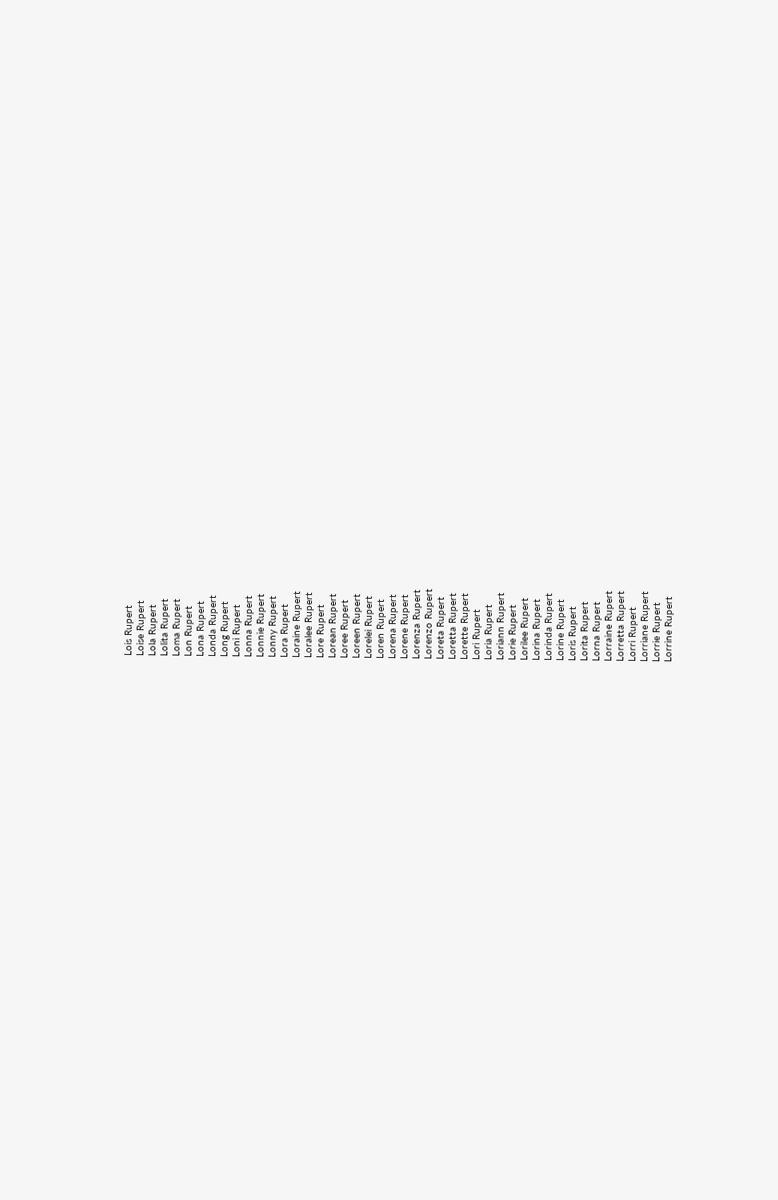Lois Rupert
Loise Rupert
Lola Rupert
Lolita Rupert
Loma Rupert
Lon Rupert
Lona Rupert
Londa Rupert
Long Rupert
Loni Rupert
Lonna Rupert
Lonnie Rupert
Lonny Rupert
Lora Rupert
Loraine Rupert
Loralee Rupert
Lore Rupert
Lorean Rupert
Loree Rupert
Loreen Rupert
Lorelei Rupert
Loren Rupert
Lorena Rupert
Lorene Rupert
Lorenza Rupert
Lorenzo Rupert
Loreta Rupert
Loretta Rupert
Lorette Rupert
Lori Rupert
Loria Rupert
Loriann Rupert
Lorie Rupert
Lorilee Rupert
Lorina Rupert
Lorinda Rupert
Lorine Rupert
Loris Rupert
Lorita Rupert
Lorna Rupert
Lorraine Rupert
Lorretta Rupert
Lorri Rupert
Lorriane Rupert
Lorrie Rupert
Lorrine Rupert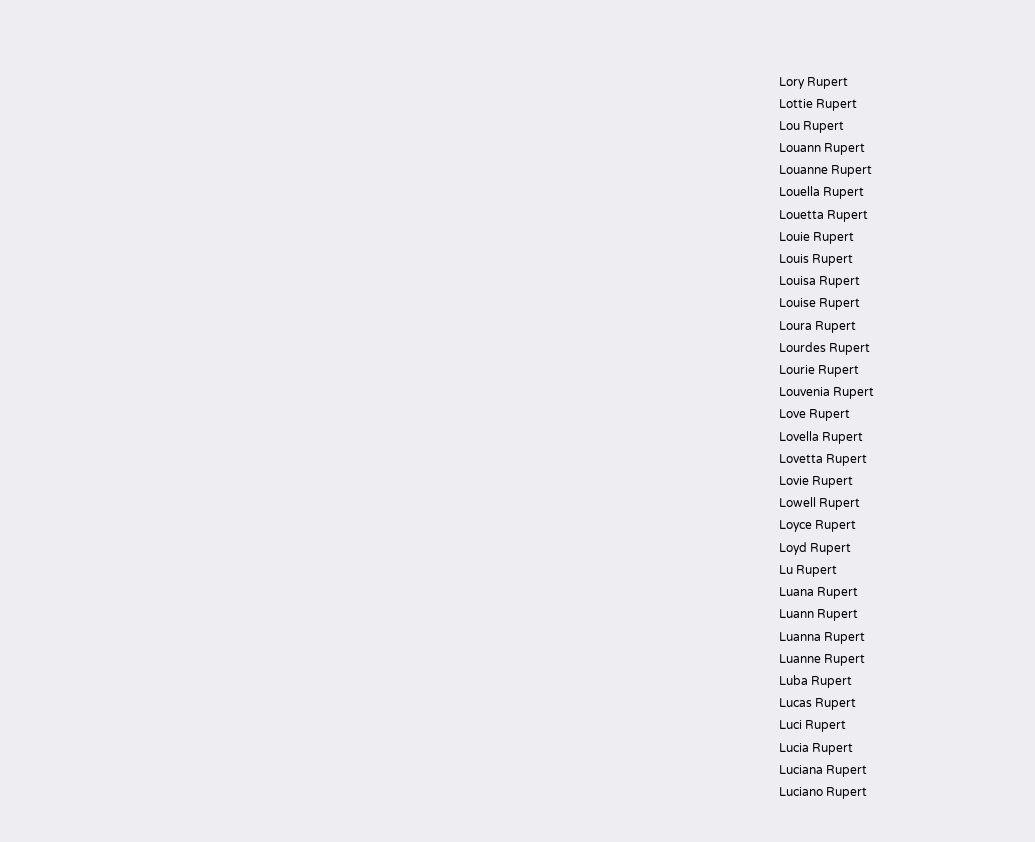Lory Rupert
Lottie Rupert
Lou Rupert
Louann Rupert
Louanne Rupert
Louella Rupert
Louetta Rupert
Louie Rupert
Louis Rupert
Louisa Rupert
Louise Rupert
Loura Rupert
Lourdes Rupert
Lourie Rupert
Louvenia Rupert
Love Rupert
Lovella Rupert
Lovetta Rupert
Lovie Rupert
Lowell Rupert
Loyce Rupert
Loyd Rupert
Lu Rupert
Luana Rupert
Luann Rupert
Luanna Rupert
Luanne Rupert
Luba Rupert
Lucas Rupert
Luci Rupert
Lucia Rupert
Luciana Rupert
Luciano Rupert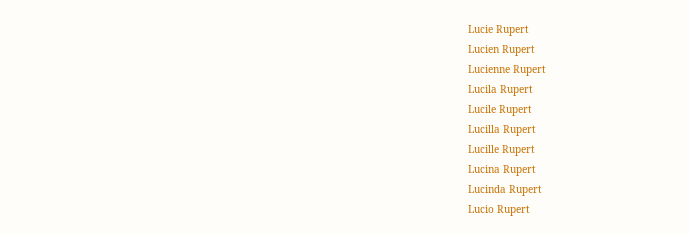Lucie Rupert
Lucien Rupert
Lucienne Rupert
Lucila Rupert
Lucile Rupert
Lucilla Rupert
Lucille Rupert
Lucina Rupert
Lucinda Rupert
Lucio Rupert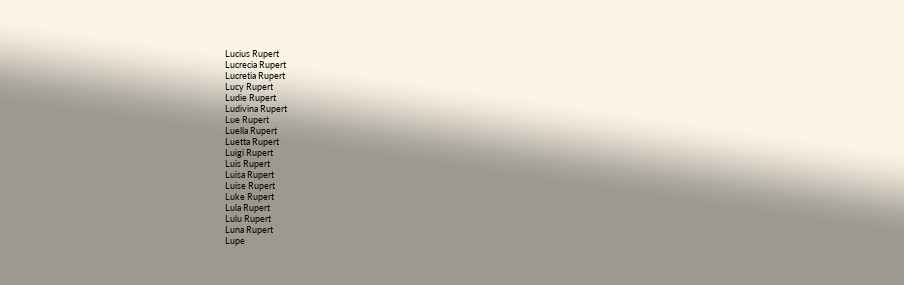Lucius Rupert
Lucrecia Rupert
Lucretia Rupert
Lucy Rupert
Ludie Rupert
Ludivina Rupert
Lue Rupert
Luella Rupert
Luetta Rupert
Luigi Rupert
Luis Rupert
Luisa Rupert
Luise Rupert
Luke Rupert
Lula Rupert
Lulu Rupert
Luna Rupert
Lupe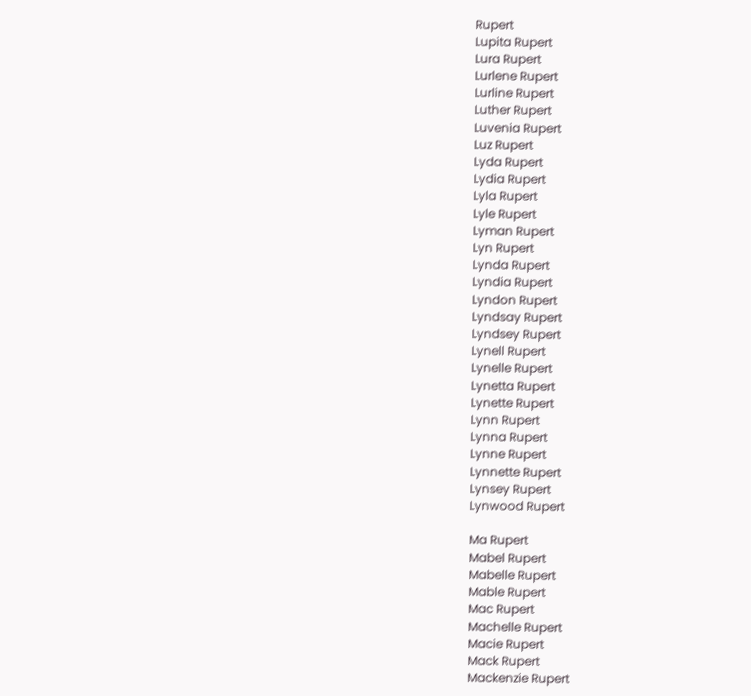Rupert
Lupita Rupert
Lura Rupert
Lurlene Rupert
Lurline Rupert
Luther Rupert
Luvenia Rupert
Luz Rupert
Lyda Rupert
Lydia Rupert
Lyla Rupert
Lyle Rupert
Lyman Rupert
Lyn Rupert
Lynda Rupert
Lyndia Rupert
Lyndon Rupert
Lyndsay Rupert
Lyndsey Rupert
Lynell Rupert
Lynelle Rupert
Lynetta Rupert
Lynette Rupert
Lynn Rupert
Lynna Rupert
Lynne Rupert
Lynnette Rupert
Lynsey Rupert
Lynwood Rupert

Ma Rupert
Mabel Rupert
Mabelle Rupert
Mable Rupert
Mac Rupert
Machelle Rupert
Macie Rupert
Mack Rupert
Mackenzie Rupert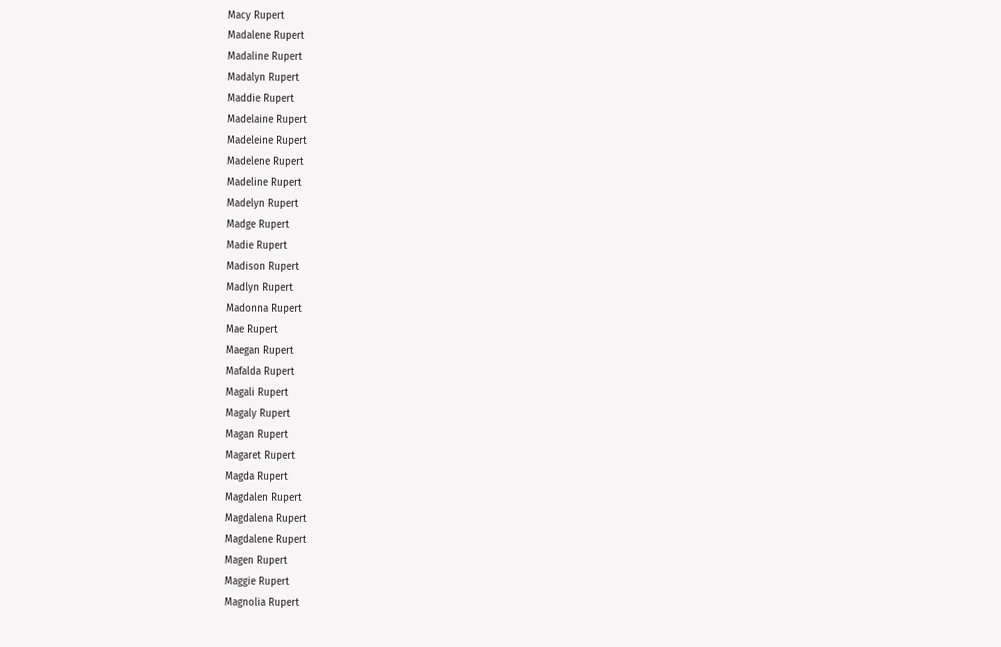Macy Rupert
Madalene Rupert
Madaline Rupert
Madalyn Rupert
Maddie Rupert
Madelaine Rupert
Madeleine Rupert
Madelene Rupert
Madeline Rupert
Madelyn Rupert
Madge Rupert
Madie Rupert
Madison Rupert
Madlyn Rupert
Madonna Rupert
Mae Rupert
Maegan Rupert
Mafalda Rupert
Magali Rupert
Magaly Rupert
Magan Rupert
Magaret Rupert
Magda Rupert
Magdalen Rupert
Magdalena Rupert
Magdalene Rupert
Magen Rupert
Maggie Rupert
Magnolia Rupert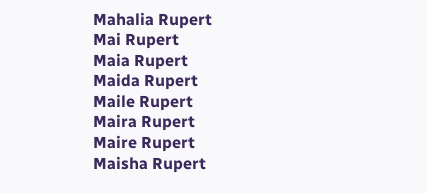Mahalia Rupert
Mai Rupert
Maia Rupert
Maida Rupert
Maile Rupert
Maira Rupert
Maire Rupert
Maisha Rupert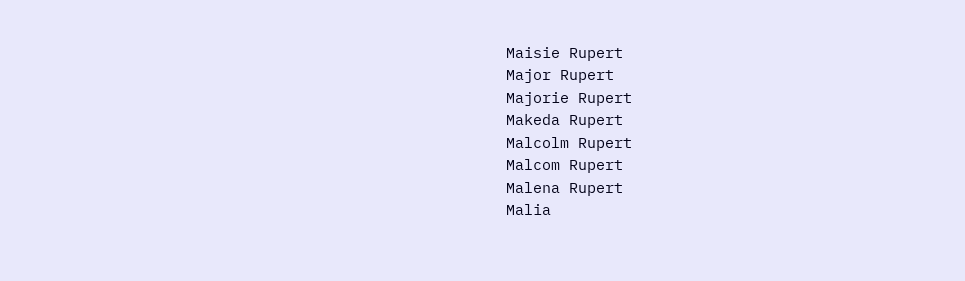Maisie Rupert
Major Rupert
Majorie Rupert
Makeda Rupert
Malcolm Rupert
Malcom Rupert
Malena Rupert
Malia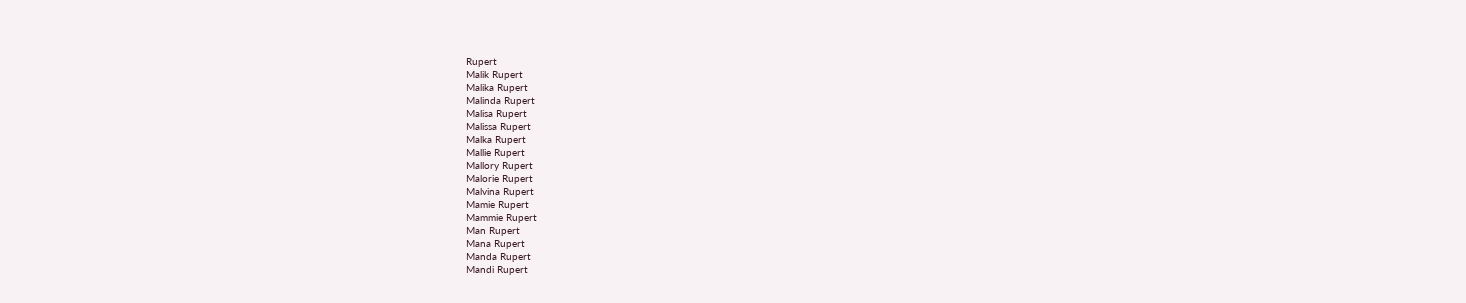Rupert
Malik Rupert
Malika Rupert
Malinda Rupert
Malisa Rupert
Malissa Rupert
Malka Rupert
Mallie Rupert
Mallory Rupert
Malorie Rupert
Malvina Rupert
Mamie Rupert
Mammie Rupert
Man Rupert
Mana Rupert
Manda Rupert
Mandi Rupert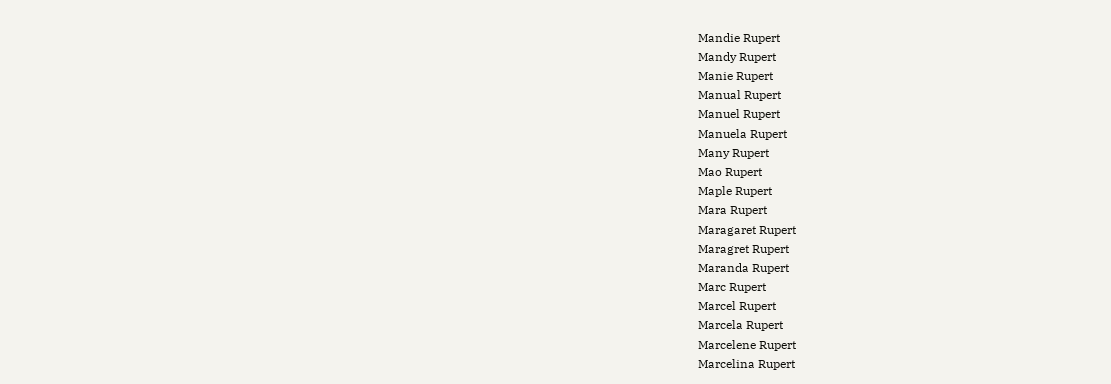Mandie Rupert
Mandy Rupert
Manie Rupert
Manual Rupert
Manuel Rupert
Manuela Rupert
Many Rupert
Mao Rupert
Maple Rupert
Mara Rupert
Maragaret Rupert
Maragret Rupert
Maranda Rupert
Marc Rupert
Marcel Rupert
Marcela Rupert
Marcelene Rupert
Marcelina Rupert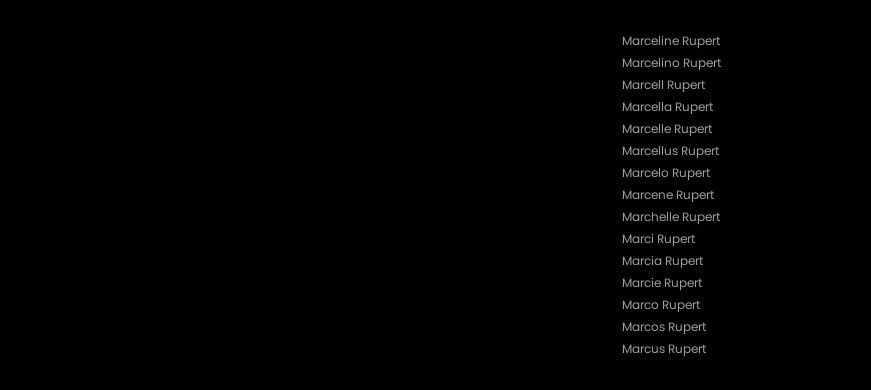Marceline Rupert
Marcelino Rupert
Marcell Rupert
Marcella Rupert
Marcelle Rupert
Marcellus Rupert
Marcelo Rupert
Marcene Rupert
Marchelle Rupert
Marci Rupert
Marcia Rupert
Marcie Rupert
Marco Rupert
Marcos Rupert
Marcus Rupert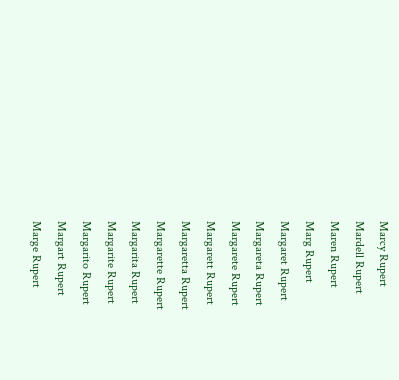Marcy Rupert
Mardell Rupert
Maren Rupert
Marg Rupert
Margaret Rupert
Margareta Rupert
Margarete Rupert
Margarett Rupert
Margaretta Rupert
Margarette Rupert
Margarita Rupert
Margarite Rupert
Margarito Rupert
Margart Rupert
Marge Rupert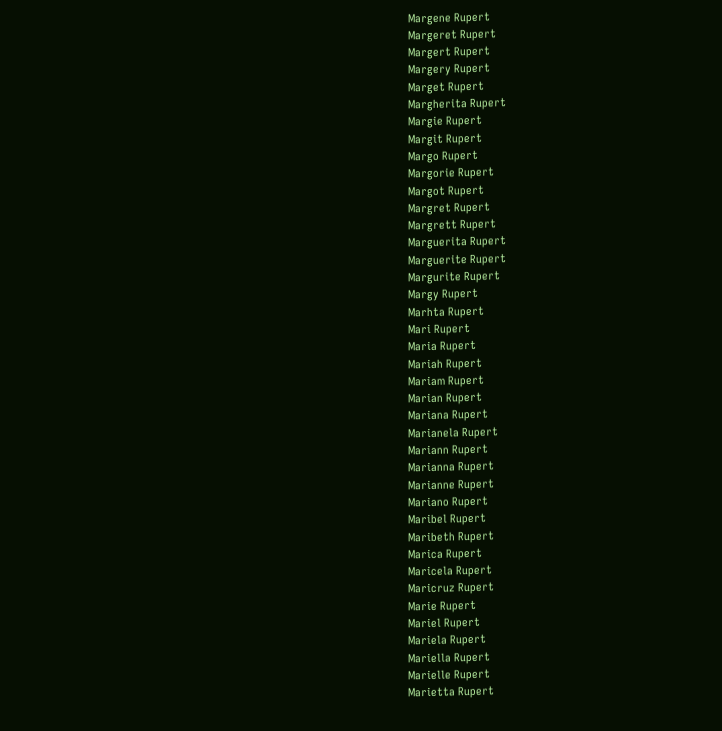Margene Rupert
Margeret Rupert
Margert Rupert
Margery Rupert
Marget Rupert
Margherita Rupert
Margie Rupert
Margit Rupert
Margo Rupert
Margorie Rupert
Margot Rupert
Margret Rupert
Margrett Rupert
Marguerita Rupert
Marguerite Rupert
Margurite Rupert
Margy Rupert
Marhta Rupert
Mari Rupert
Maria Rupert
Mariah Rupert
Mariam Rupert
Marian Rupert
Mariana Rupert
Marianela Rupert
Mariann Rupert
Marianna Rupert
Marianne Rupert
Mariano Rupert
Maribel Rupert
Maribeth Rupert
Marica Rupert
Maricela Rupert
Maricruz Rupert
Marie Rupert
Mariel Rupert
Mariela Rupert
Mariella Rupert
Marielle Rupert
Marietta Rupert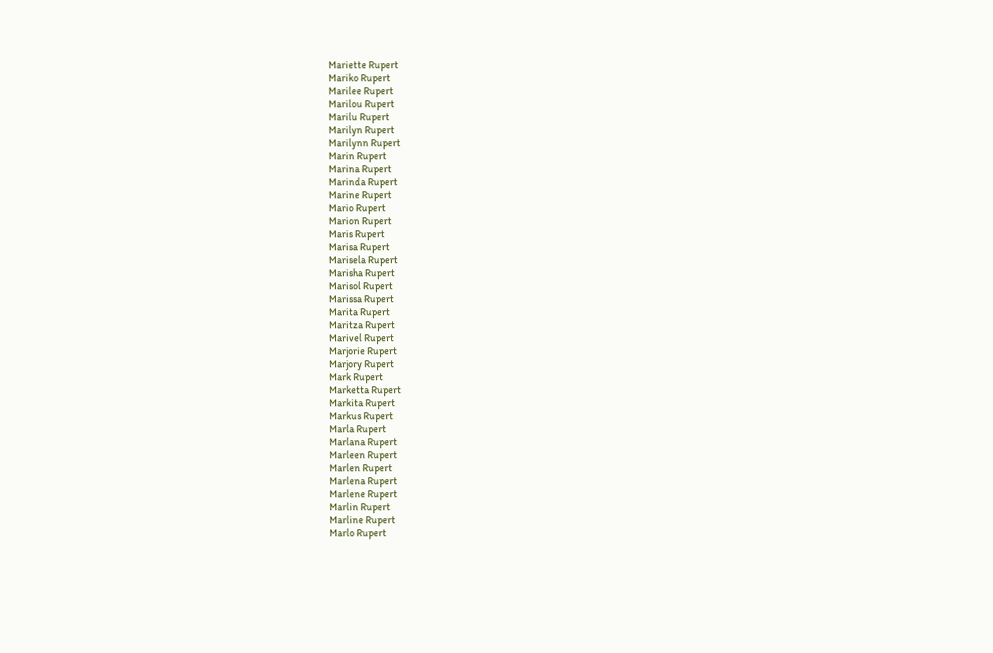Mariette Rupert
Mariko Rupert
Marilee Rupert
Marilou Rupert
Marilu Rupert
Marilyn Rupert
Marilynn Rupert
Marin Rupert
Marina Rupert
Marinda Rupert
Marine Rupert
Mario Rupert
Marion Rupert
Maris Rupert
Marisa Rupert
Marisela Rupert
Marisha Rupert
Marisol Rupert
Marissa Rupert
Marita Rupert
Maritza Rupert
Marivel Rupert
Marjorie Rupert
Marjory Rupert
Mark Rupert
Marketta Rupert
Markita Rupert
Markus Rupert
Marla Rupert
Marlana Rupert
Marleen Rupert
Marlen Rupert
Marlena Rupert
Marlene Rupert
Marlin Rupert
Marline Rupert
Marlo Rupert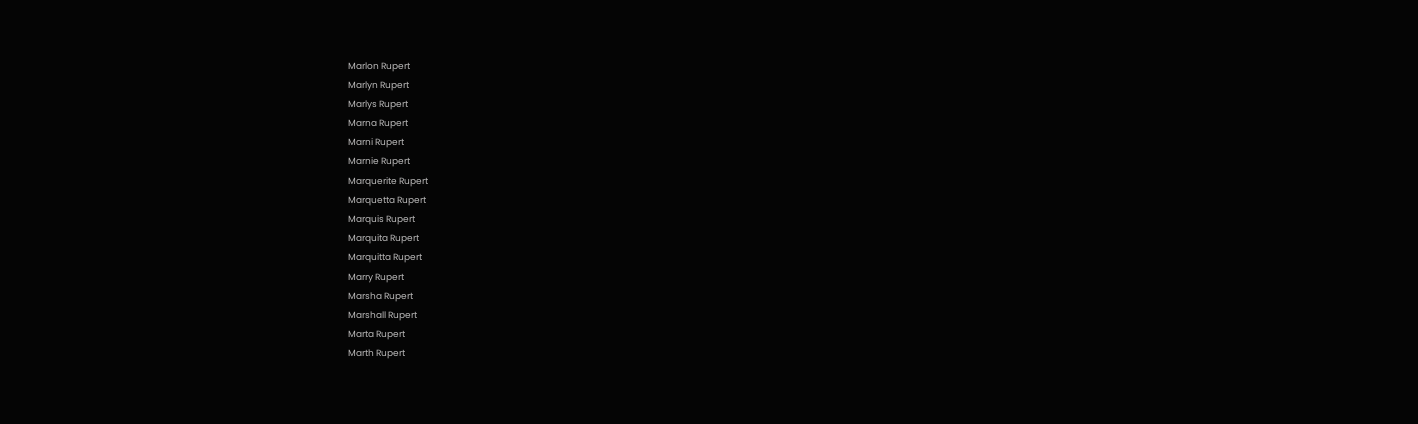Marlon Rupert
Marlyn Rupert
Marlys Rupert
Marna Rupert
Marni Rupert
Marnie Rupert
Marquerite Rupert
Marquetta Rupert
Marquis Rupert
Marquita Rupert
Marquitta Rupert
Marry Rupert
Marsha Rupert
Marshall Rupert
Marta Rupert
Marth Rupert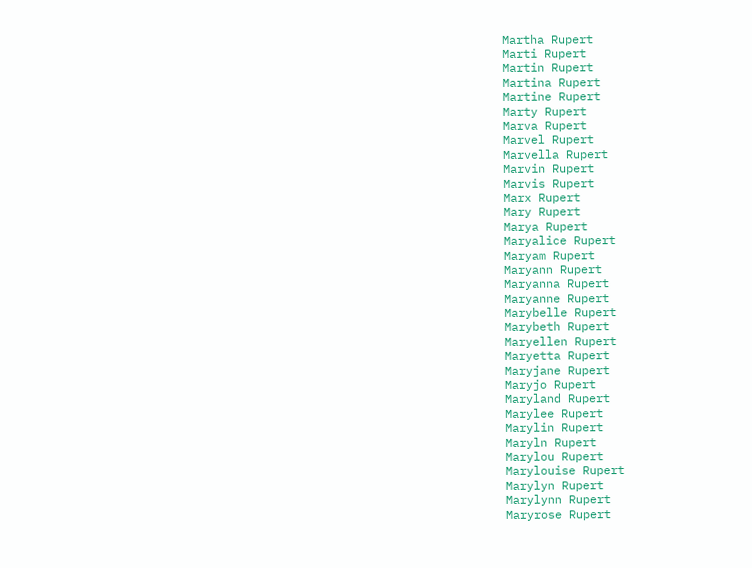Martha Rupert
Marti Rupert
Martin Rupert
Martina Rupert
Martine Rupert
Marty Rupert
Marva Rupert
Marvel Rupert
Marvella Rupert
Marvin Rupert
Marvis Rupert
Marx Rupert
Mary Rupert
Marya Rupert
Maryalice Rupert
Maryam Rupert
Maryann Rupert
Maryanna Rupert
Maryanne Rupert
Marybelle Rupert
Marybeth Rupert
Maryellen Rupert
Maryetta Rupert
Maryjane Rupert
Maryjo Rupert
Maryland Rupert
Marylee Rupert
Marylin Rupert
Maryln Rupert
Marylou Rupert
Marylouise Rupert
Marylyn Rupert
Marylynn Rupert
Maryrose Rupert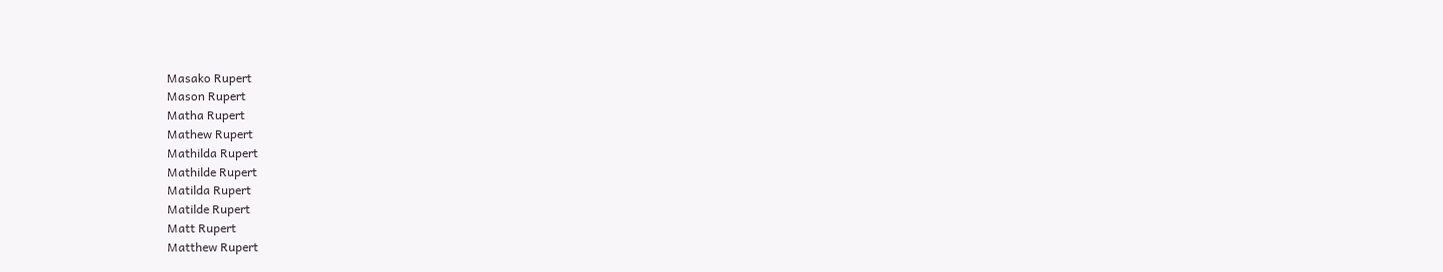Masako Rupert
Mason Rupert
Matha Rupert
Mathew Rupert
Mathilda Rupert
Mathilde Rupert
Matilda Rupert
Matilde Rupert
Matt Rupert
Matthew Rupert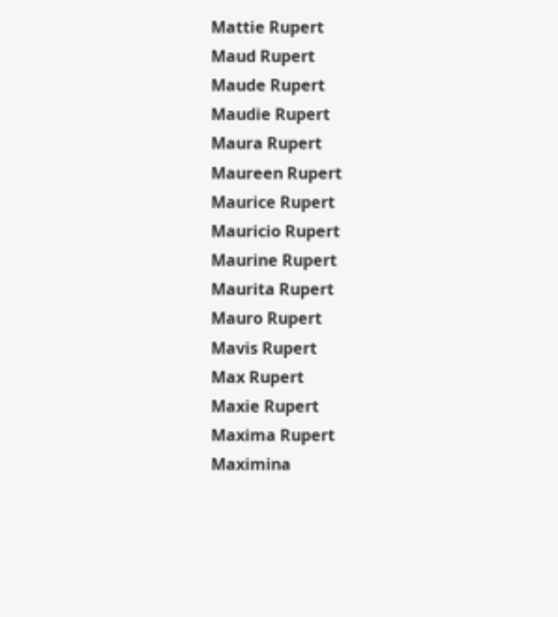Mattie Rupert
Maud Rupert
Maude Rupert
Maudie Rupert
Maura Rupert
Maureen Rupert
Maurice Rupert
Mauricio Rupert
Maurine Rupert
Maurita Rupert
Mauro Rupert
Mavis Rupert
Max Rupert
Maxie Rupert
Maxima Rupert
Maximina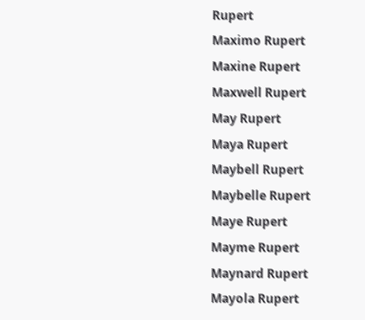Rupert
Maximo Rupert
Maxine Rupert
Maxwell Rupert
May Rupert
Maya Rupert
Maybell Rupert
Maybelle Rupert
Maye Rupert
Mayme Rupert
Maynard Rupert
Mayola Rupert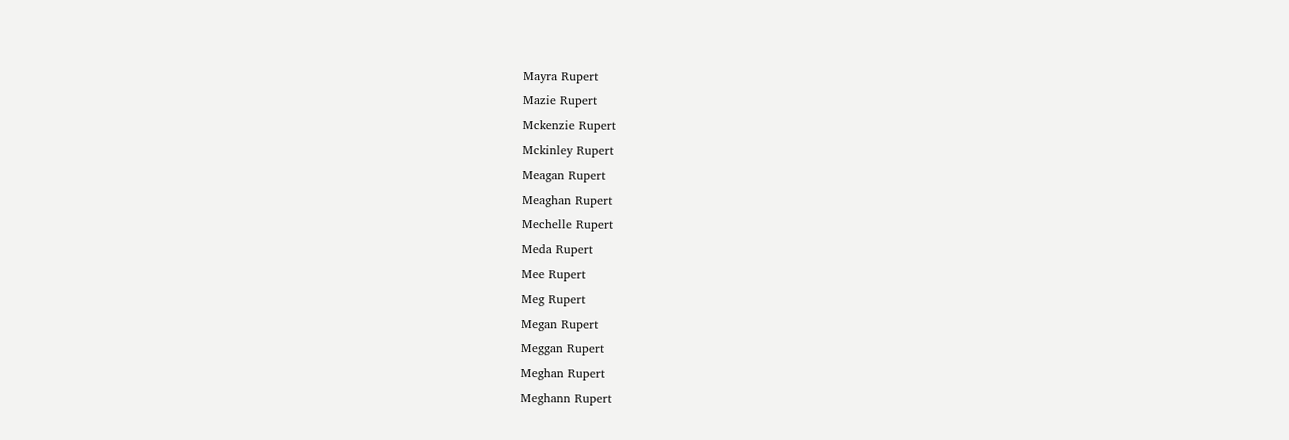Mayra Rupert
Mazie Rupert
Mckenzie Rupert
Mckinley Rupert
Meagan Rupert
Meaghan Rupert
Mechelle Rupert
Meda Rupert
Mee Rupert
Meg Rupert
Megan Rupert
Meggan Rupert
Meghan Rupert
Meghann Rupert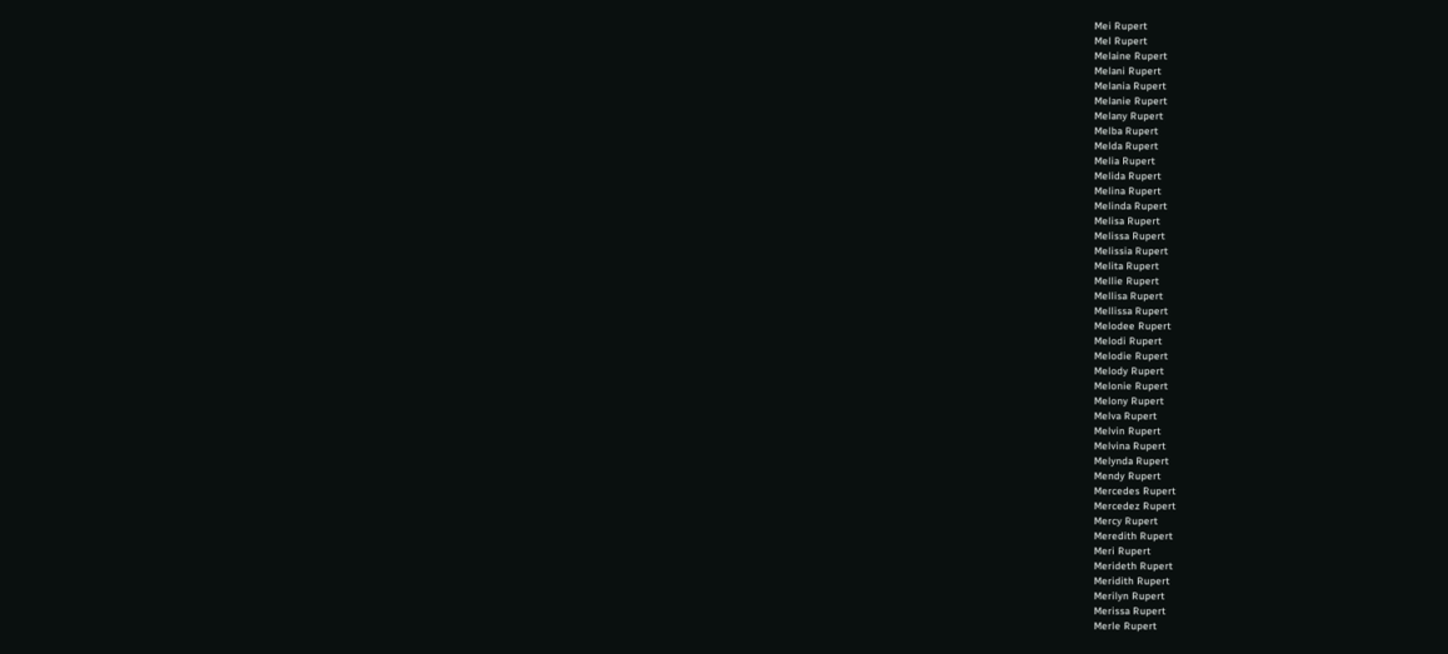Mei Rupert
Mel Rupert
Melaine Rupert
Melani Rupert
Melania Rupert
Melanie Rupert
Melany Rupert
Melba Rupert
Melda Rupert
Melia Rupert
Melida Rupert
Melina Rupert
Melinda Rupert
Melisa Rupert
Melissa Rupert
Melissia Rupert
Melita Rupert
Mellie Rupert
Mellisa Rupert
Mellissa Rupert
Melodee Rupert
Melodi Rupert
Melodie Rupert
Melody Rupert
Melonie Rupert
Melony Rupert
Melva Rupert
Melvin Rupert
Melvina Rupert
Melynda Rupert
Mendy Rupert
Mercedes Rupert
Mercedez Rupert
Mercy Rupert
Meredith Rupert
Meri Rupert
Merideth Rupert
Meridith Rupert
Merilyn Rupert
Merissa Rupert
Merle Rupert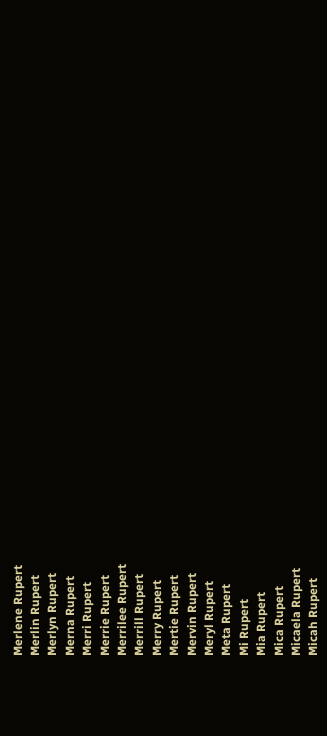Merlene Rupert
Merlin Rupert
Merlyn Rupert
Merna Rupert
Merri Rupert
Merrie Rupert
Merrilee Rupert
Merrill Rupert
Merry Rupert
Mertie Rupert
Mervin Rupert
Meryl Rupert
Meta Rupert
Mi Rupert
Mia Rupert
Mica Rupert
Micaela Rupert
Micah Rupert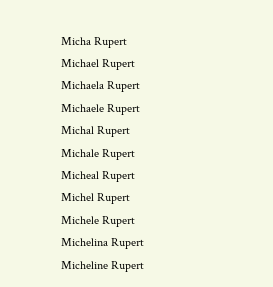Micha Rupert
Michael Rupert
Michaela Rupert
Michaele Rupert
Michal Rupert
Michale Rupert
Micheal Rupert
Michel Rupert
Michele Rupert
Michelina Rupert
Micheline Rupert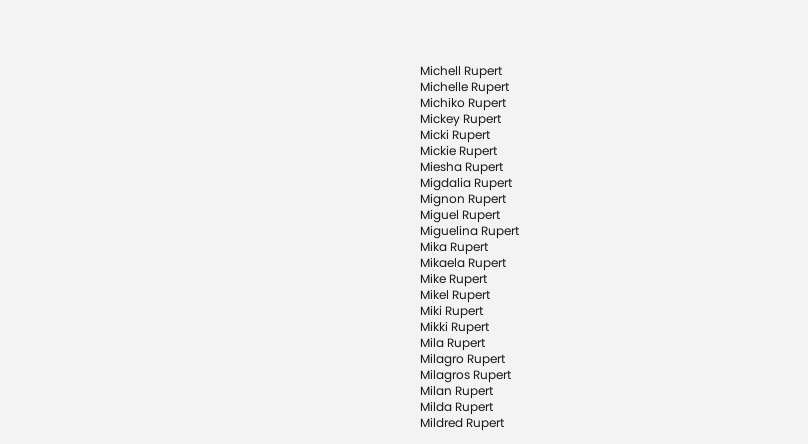Michell Rupert
Michelle Rupert
Michiko Rupert
Mickey Rupert
Micki Rupert
Mickie Rupert
Miesha Rupert
Migdalia Rupert
Mignon Rupert
Miguel Rupert
Miguelina Rupert
Mika Rupert
Mikaela Rupert
Mike Rupert
Mikel Rupert
Miki Rupert
Mikki Rupert
Mila Rupert
Milagro Rupert
Milagros Rupert
Milan Rupert
Milda Rupert
Mildred Rupert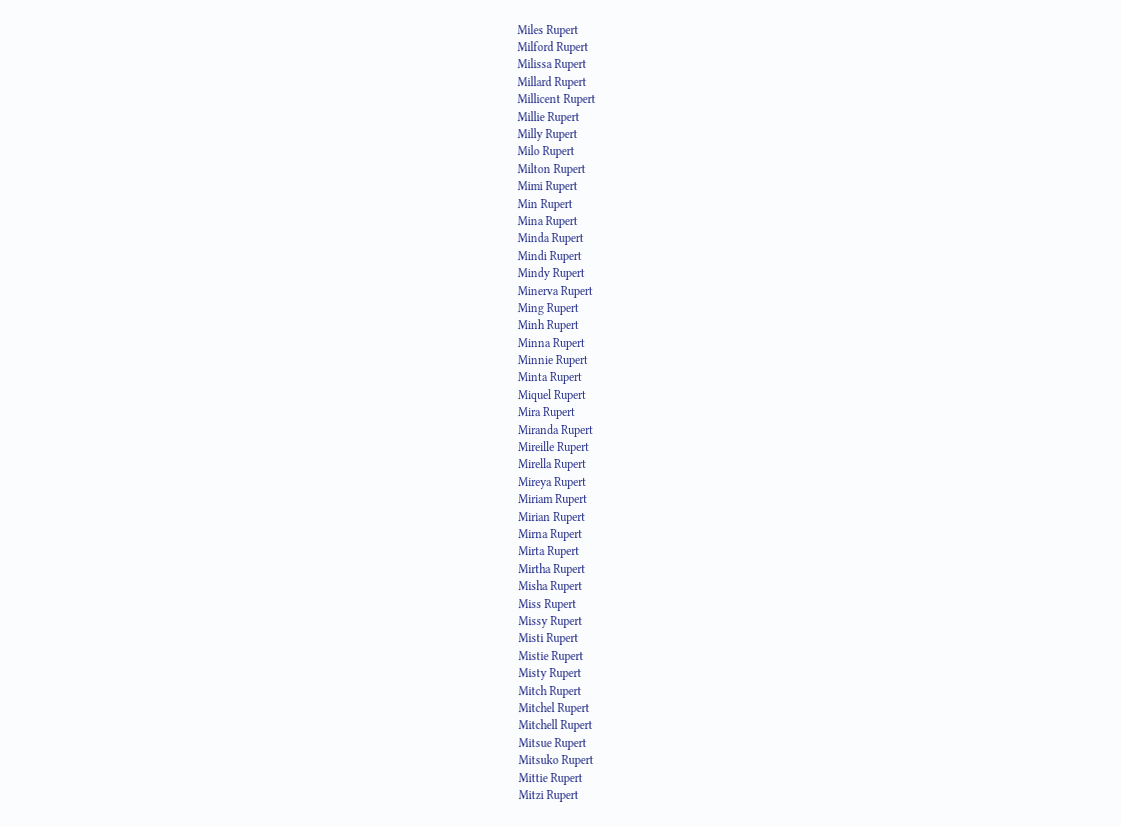Miles Rupert
Milford Rupert
Milissa Rupert
Millard Rupert
Millicent Rupert
Millie Rupert
Milly Rupert
Milo Rupert
Milton Rupert
Mimi Rupert
Min Rupert
Mina Rupert
Minda Rupert
Mindi Rupert
Mindy Rupert
Minerva Rupert
Ming Rupert
Minh Rupert
Minna Rupert
Minnie Rupert
Minta Rupert
Miquel Rupert
Mira Rupert
Miranda Rupert
Mireille Rupert
Mirella Rupert
Mireya Rupert
Miriam Rupert
Mirian Rupert
Mirna Rupert
Mirta Rupert
Mirtha Rupert
Misha Rupert
Miss Rupert
Missy Rupert
Misti Rupert
Mistie Rupert
Misty Rupert
Mitch Rupert
Mitchel Rupert
Mitchell Rupert
Mitsue Rupert
Mitsuko Rupert
Mittie Rupert
Mitzi Rupert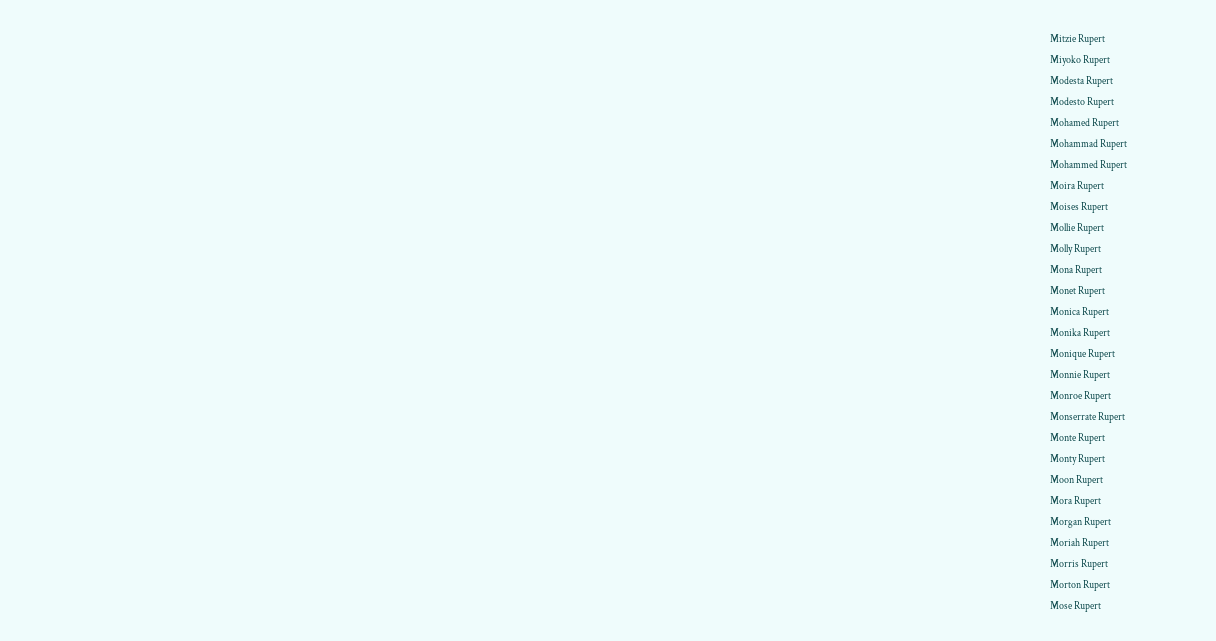Mitzie Rupert
Miyoko Rupert
Modesta Rupert
Modesto Rupert
Mohamed Rupert
Mohammad Rupert
Mohammed Rupert
Moira Rupert
Moises Rupert
Mollie Rupert
Molly Rupert
Mona Rupert
Monet Rupert
Monica Rupert
Monika Rupert
Monique Rupert
Monnie Rupert
Monroe Rupert
Monserrate Rupert
Monte Rupert
Monty Rupert
Moon Rupert
Mora Rupert
Morgan Rupert
Moriah Rupert
Morris Rupert
Morton Rupert
Mose Rupert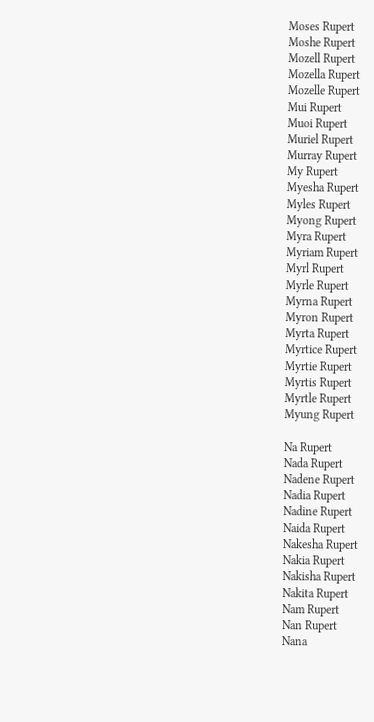Moses Rupert
Moshe Rupert
Mozell Rupert
Mozella Rupert
Mozelle Rupert
Mui Rupert
Muoi Rupert
Muriel Rupert
Murray Rupert
My Rupert
Myesha Rupert
Myles Rupert
Myong Rupert
Myra Rupert
Myriam Rupert
Myrl Rupert
Myrle Rupert
Myrna Rupert
Myron Rupert
Myrta Rupert
Myrtice Rupert
Myrtie Rupert
Myrtis Rupert
Myrtle Rupert
Myung Rupert

Na Rupert
Nada Rupert
Nadene Rupert
Nadia Rupert
Nadine Rupert
Naida Rupert
Nakesha Rupert
Nakia Rupert
Nakisha Rupert
Nakita Rupert
Nam Rupert
Nan Rupert
Nana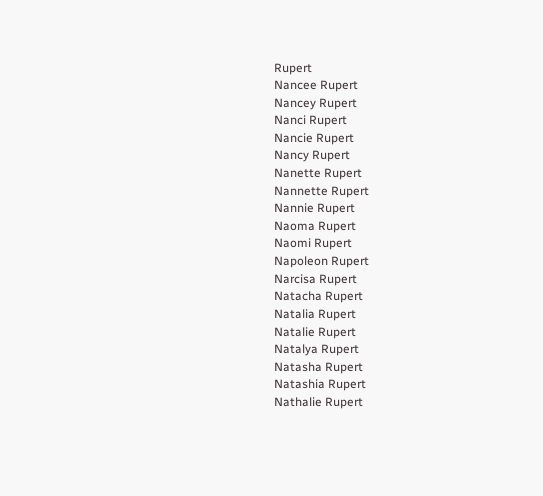Rupert
Nancee Rupert
Nancey Rupert
Nanci Rupert
Nancie Rupert
Nancy Rupert
Nanette Rupert
Nannette Rupert
Nannie Rupert
Naoma Rupert
Naomi Rupert
Napoleon Rupert
Narcisa Rupert
Natacha Rupert
Natalia Rupert
Natalie Rupert
Natalya Rupert
Natasha Rupert
Natashia Rupert
Nathalie Rupert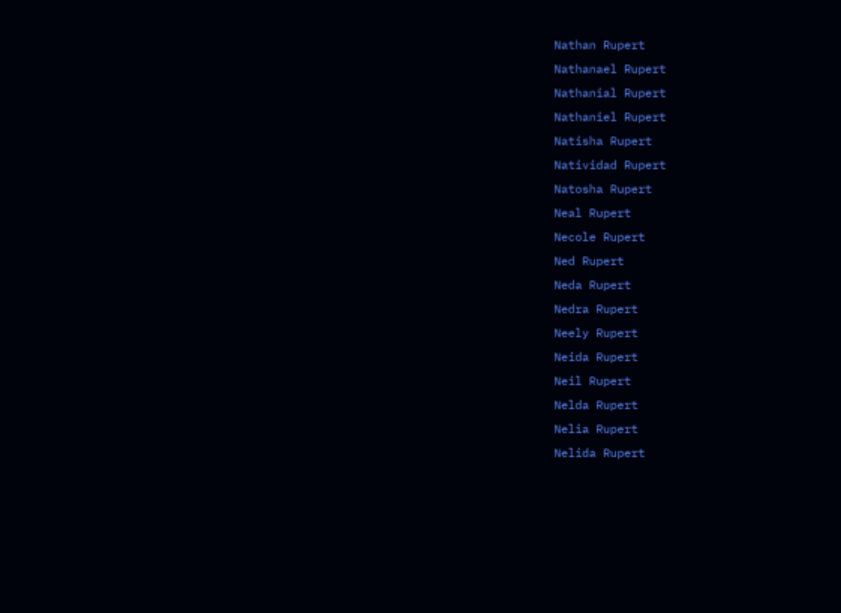Nathan Rupert
Nathanael Rupert
Nathanial Rupert
Nathaniel Rupert
Natisha Rupert
Natividad Rupert
Natosha Rupert
Neal Rupert
Necole Rupert
Ned Rupert
Neda Rupert
Nedra Rupert
Neely Rupert
Neida Rupert
Neil Rupert
Nelda Rupert
Nelia Rupert
Nelida Rupert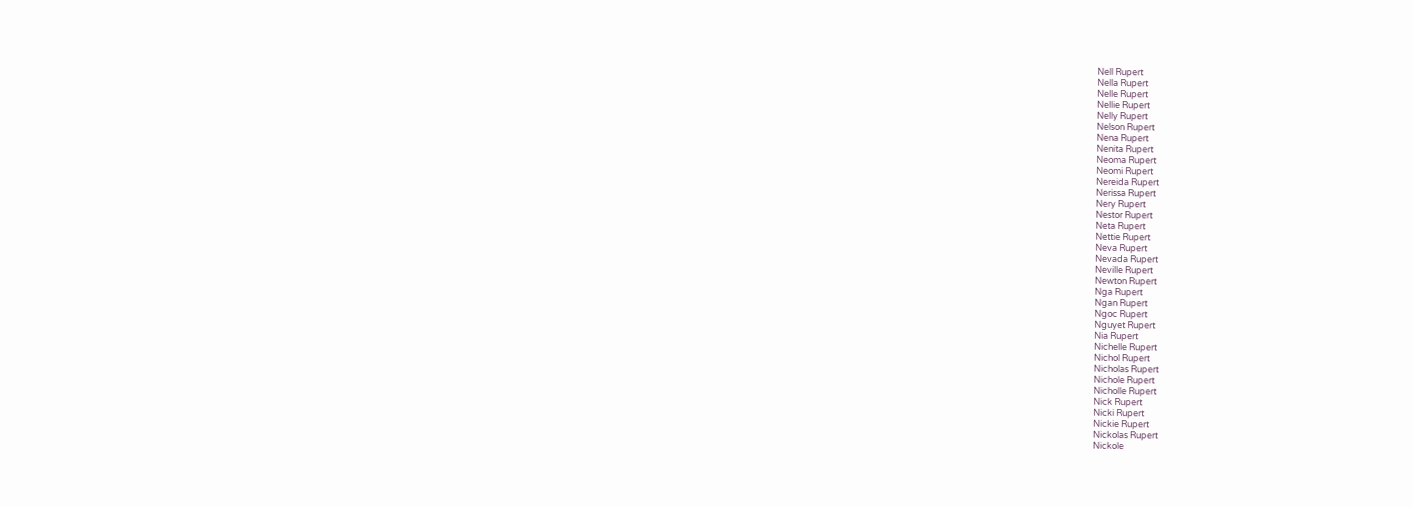Nell Rupert
Nella Rupert
Nelle Rupert
Nellie Rupert
Nelly Rupert
Nelson Rupert
Nena Rupert
Nenita Rupert
Neoma Rupert
Neomi Rupert
Nereida Rupert
Nerissa Rupert
Nery Rupert
Nestor Rupert
Neta Rupert
Nettie Rupert
Neva Rupert
Nevada Rupert
Neville Rupert
Newton Rupert
Nga Rupert
Ngan Rupert
Ngoc Rupert
Nguyet Rupert
Nia Rupert
Nichelle Rupert
Nichol Rupert
Nicholas Rupert
Nichole Rupert
Nicholle Rupert
Nick Rupert
Nicki Rupert
Nickie Rupert
Nickolas Rupert
Nickole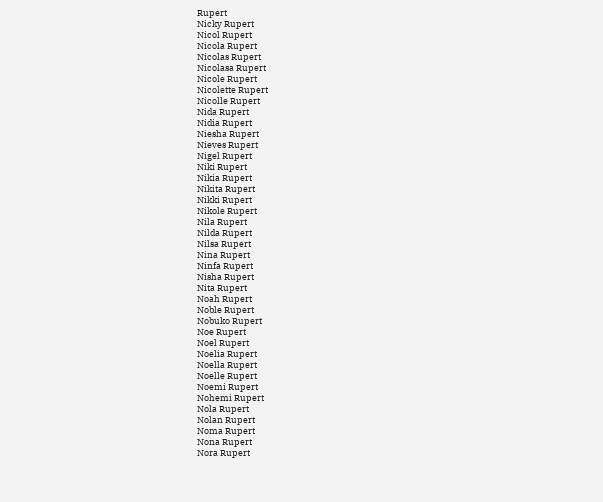Rupert
Nicky Rupert
Nicol Rupert
Nicola Rupert
Nicolas Rupert
Nicolasa Rupert
Nicole Rupert
Nicolette Rupert
Nicolle Rupert
Nida Rupert
Nidia Rupert
Niesha Rupert
Nieves Rupert
Nigel Rupert
Niki Rupert
Nikia Rupert
Nikita Rupert
Nikki Rupert
Nikole Rupert
Nila Rupert
Nilda Rupert
Nilsa Rupert
Nina Rupert
Ninfa Rupert
Nisha Rupert
Nita Rupert
Noah Rupert
Noble Rupert
Nobuko Rupert
Noe Rupert
Noel Rupert
Noelia Rupert
Noella Rupert
Noelle Rupert
Noemi Rupert
Nohemi Rupert
Nola Rupert
Nolan Rupert
Noma Rupert
Nona Rupert
Nora Rupert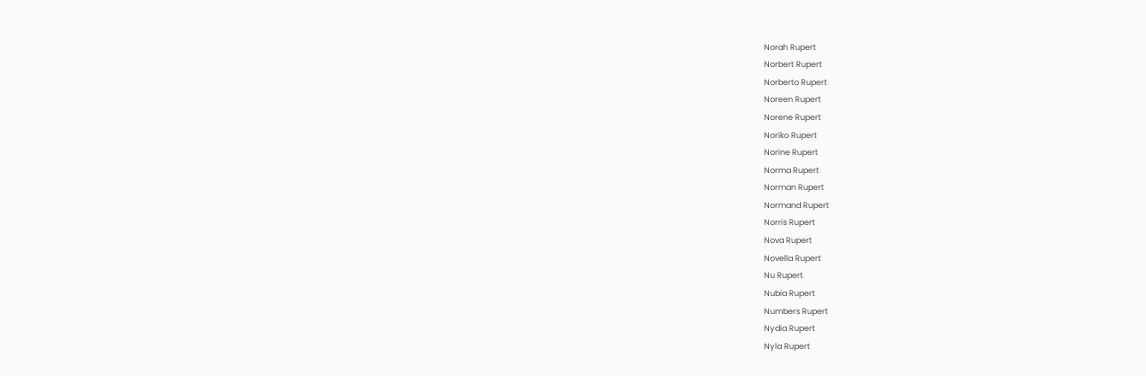Norah Rupert
Norbert Rupert
Norberto Rupert
Noreen Rupert
Norene Rupert
Noriko Rupert
Norine Rupert
Norma Rupert
Norman Rupert
Normand Rupert
Norris Rupert
Nova Rupert
Novella Rupert
Nu Rupert
Nubia Rupert
Numbers Rupert
Nydia Rupert
Nyla Rupert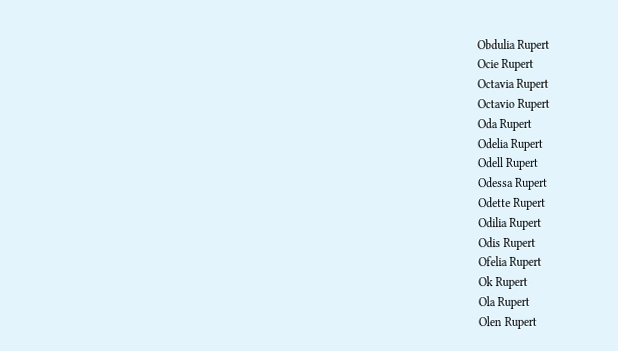Obdulia Rupert
Ocie Rupert
Octavia Rupert
Octavio Rupert
Oda Rupert
Odelia Rupert
Odell Rupert
Odessa Rupert
Odette Rupert
Odilia Rupert
Odis Rupert
Ofelia Rupert
Ok Rupert
Ola Rupert
Olen Rupert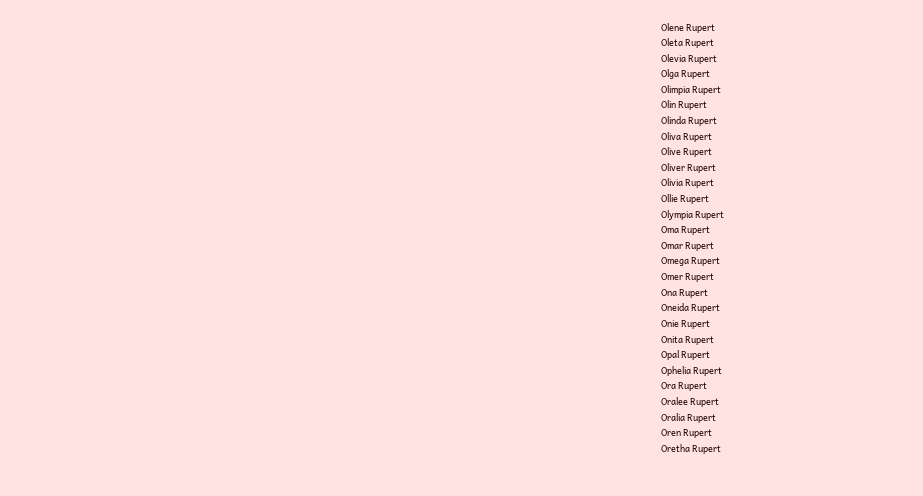Olene Rupert
Oleta Rupert
Olevia Rupert
Olga Rupert
Olimpia Rupert
Olin Rupert
Olinda Rupert
Oliva Rupert
Olive Rupert
Oliver Rupert
Olivia Rupert
Ollie Rupert
Olympia Rupert
Oma Rupert
Omar Rupert
Omega Rupert
Omer Rupert
Ona Rupert
Oneida Rupert
Onie Rupert
Onita Rupert
Opal Rupert
Ophelia Rupert
Ora Rupert
Oralee Rupert
Oralia Rupert
Oren Rupert
Oretha Rupert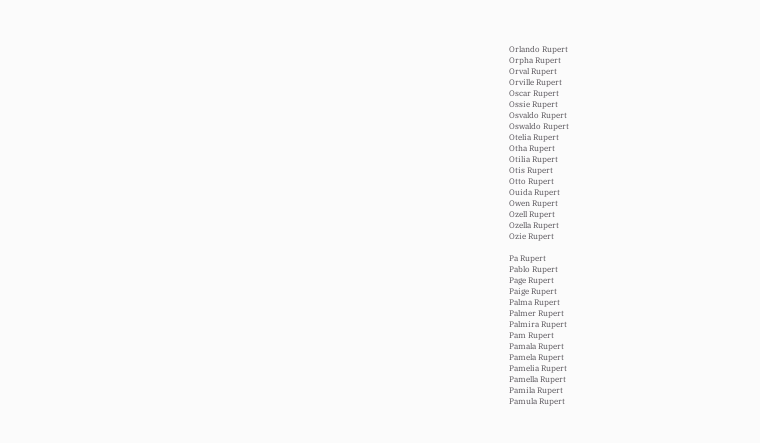Orlando Rupert
Orpha Rupert
Orval Rupert
Orville Rupert
Oscar Rupert
Ossie Rupert
Osvaldo Rupert
Oswaldo Rupert
Otelia Rupert
Otha Rupert
Otilia Rupert
Otis Rupert
Otto Rupert
Ouida Rupert
Owen Rupert
Ozell Rupert
Ozella Rupert
Ozie Rupert

Pa Rupert
Pablo Rupert
Page Rupert
Paige Rupert
Palma Rupert
Palmer Rupert
Palmira Rupert
Pam Rupert
Pamala Rupert
Pamela Rupert
Pamelia Rupert
Pamella Rupert
Pamila Rupert
Pamula Rupert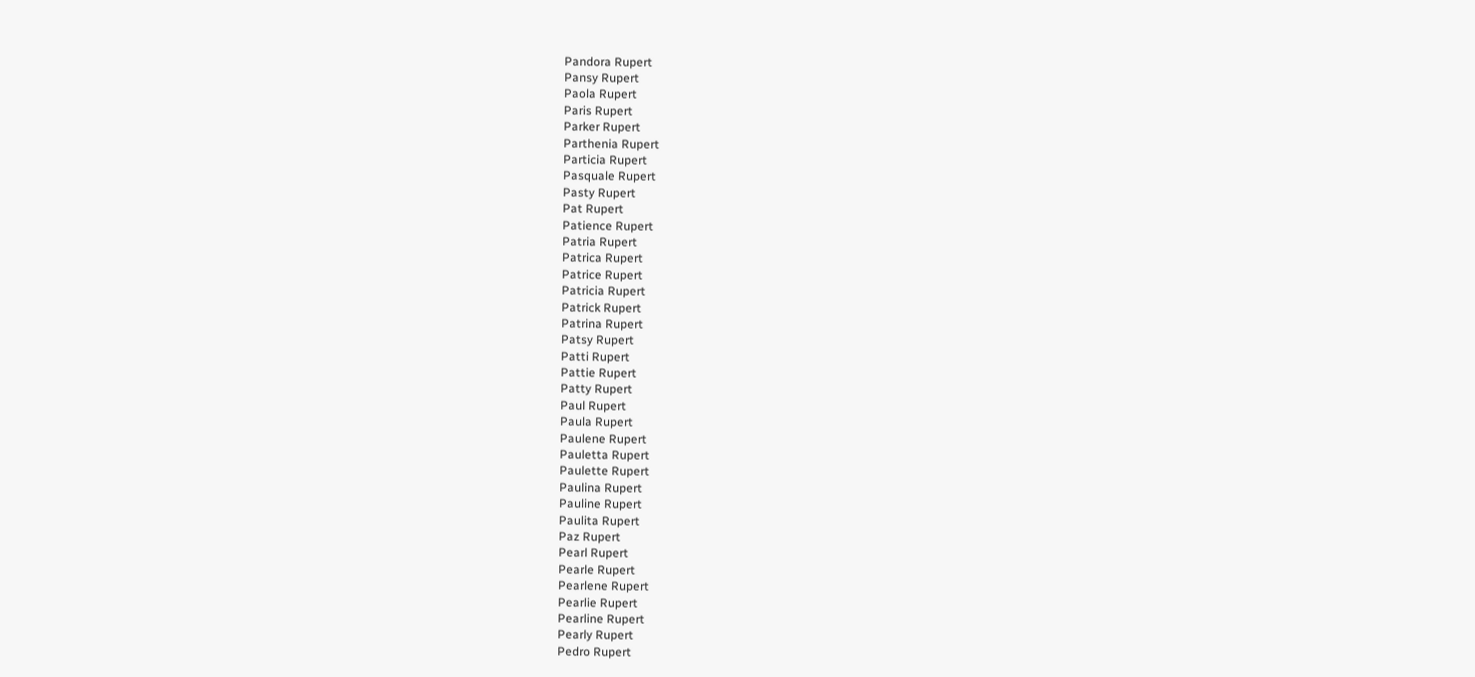Pandora Rupert
Pansy Rupert
Paola Rupert
Paris Rupert
Parker Rupert
Parthenia Rupert
Particia Rupert
Pasquale Rupert
Pasty Rupert
Pat Rupert
Patience Rupert
Patria Rupert
Patrica Rupert
Patrice Rupert
Patricia Rupert
Patrick Rupert
Patrina Rupert
Patsy Rupert
Patti Rupert
Pattie Rupert
Patty Rupert
Paul Rupert
Paula Rupert
Paulene Rupert
Pauletta Rupert
Paulette Rupert
Paulina Rupert
Pauline Rupert
Paulita Rupert
Paz Rupert
Pearl Rupert
Pearle Rupert
Pearlene Rupert
Pearlie Rupert
Pearline Rupert
Pearly Rupert
Pedro Rupert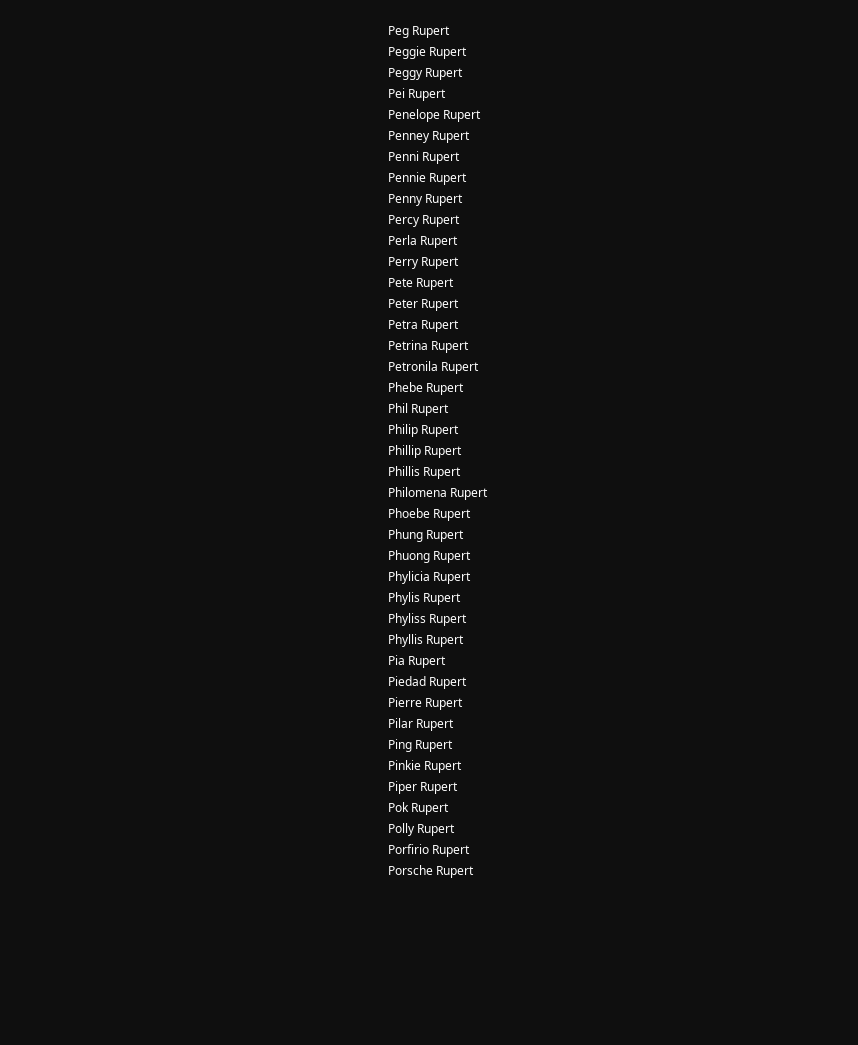Peg Rupert
Peggie Rupert
Peggy Rupert
Pei Rupert
Penelope Rupert
Penney Rupert
Penni Rupert
Pennie Rupert
Penny Rupert
Percy Rupert
Perla Rupert
Perry Rupert
Pete Rupert
Peter Rupert
Petra Rupert
Petrina Rupert
Petronila Rupert
Phebe Rupert
Phil Rupert
Philip Rupert
Phillip Rupert
Phillis Rupert
Philomena Rupert
Phoebe Rupert
Phung Rupert
Phuong Rupert
Phylicia Rupert
Phylis Rupert
Phyliss Rupert
Phyllis Rupert
Pia Rupert
Piedad Rupert
Pierre Rupert
Pilar Rupert
Ping Rupert
Pinkie Rupert
Piper Rupert
Pok Rupert
Polly Rupert
Porfirio Rupert
Porsche Rupert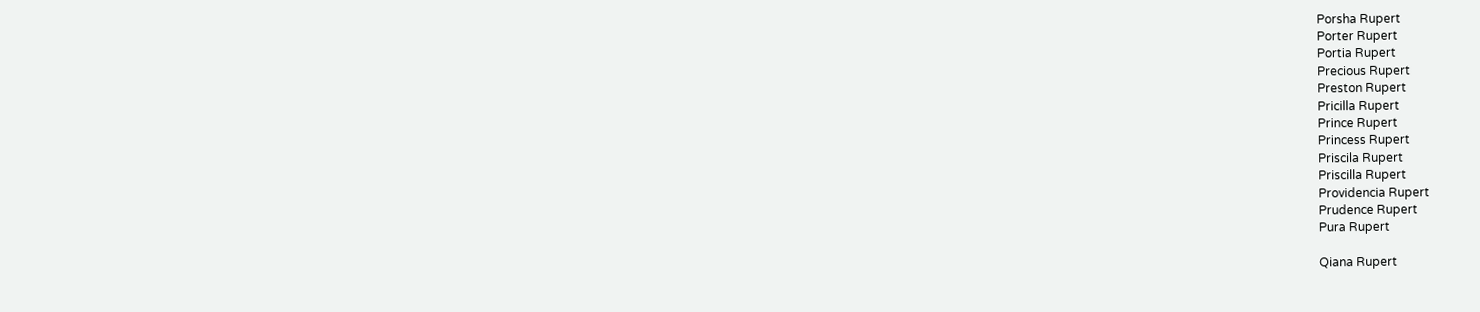Porsha Rupert
Porter Rupert
Portia Rupert
Precious Rupert
Preston Rupert
Pricilla Rupert
Prince Rupert
Princess Rupert
Priscila Rupert
Priscilla Rupert
Providencia Rupert
Prudence Rupert
Pura Rupert

Qiana Rupert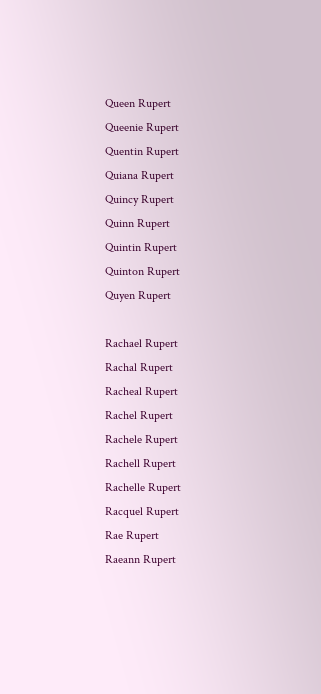Queen Rupert
Queenie Rupert
Quentin Rupert
Quiana Rupert
Quincy Rupert
Quinn Rupert
Quintin Rupert
Quinton Rupert
Quyen Rupert

Rachael Rupert
Rachal Rupert
Racheal Rupert
Rachel Rupert
Rachele Rupert
Rachell Rupert
Rachelle Rupert
Racquel Rupert
Rae Rupert
Raeann Rupert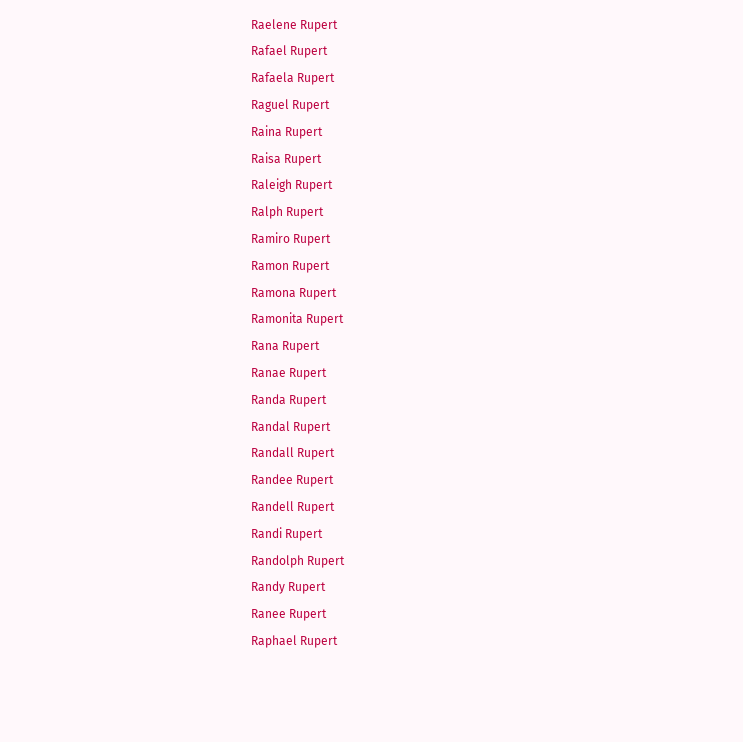Raelene Rupert
Rafael Rupert
Rafaela Rupert
Raguel Rupert
Raina Rupert
Raisa Rupert
Raleigh Rupert
Ralph Rupert
Ramiro Rupert
Ramon Rupert
Ramona Rupert
Ramonita Rupert
Rana Rupert
Ranae Rupert
Randa Rupert
Randal Rupert
Randall Rupert
Randee Rupert
Randell Rupert
Randi Rupert
Randolph Rupert
Randy Rupert
Ranee Rupert
Raphael Rupert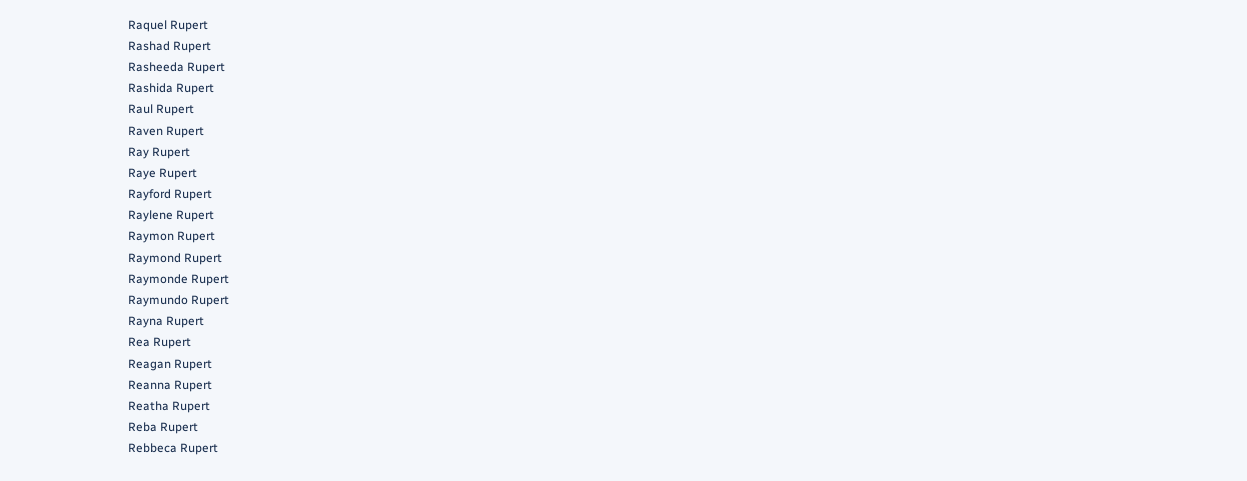Raquel Rupert
Rashad Rupert
Rasheeda Rupert
Rashida Rupert
Raul Rupert
Raven Rupert
Ray Rupert
Raye Rupert
Rayford Rupert
Raylene Rupert
Raymon Rupert
Raymond Rupert
Raymonde Rupert
Raymundo Rupert
Rayna Rupert
Rea Rupert
Reagan Rupert
Reanna Rupert
Reatha Rupert
Reba Rupert
Rebbeca Rupert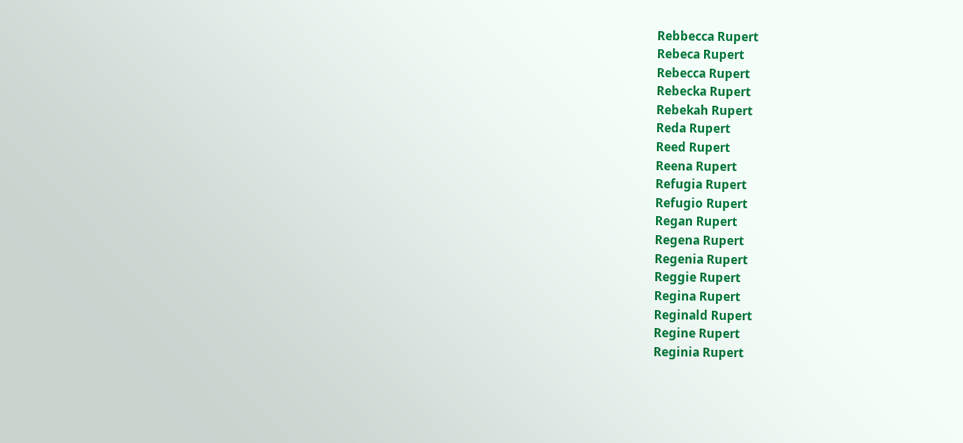Rebbecca Rupert
Rebeca Rupert
Rebecca Rupert
Rebecka Rupert
Rebekah Rupert
Reda Rupert
Reed Rupert
Reena Rupert
Refugia Rupert
Refugio Rupert
Regan Rupert
Regena Rupert
Regenia Rupert
Reggie Rupert
Regina Rupert
Reginald Rupert
Regine Rupert
Reginia Rupert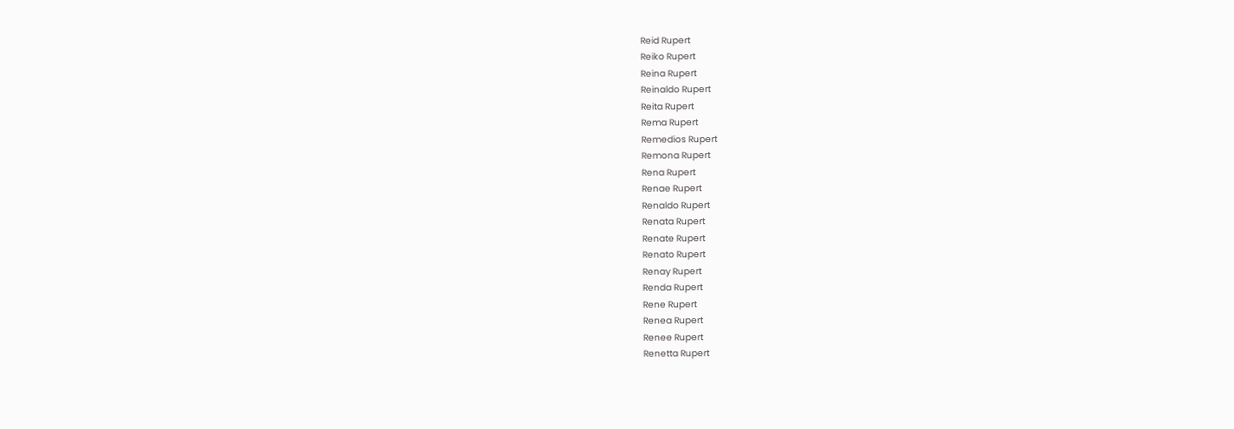Reid Rupert
Reiko Rupert
Reina Rupert
Reinaldo Rupert
Reita Rupert
Rema Rupert
Remedios Rupert
Remona Rupert
Rena Rupert
Renae Rupert
Renaldo Rupert
Renata Rupert
Renate Rupert
Renato Rupert
Renay Rupert
Renda Rupert
Rene Rupert
Renea Rupert
Renee Rupert
Renetta Rupert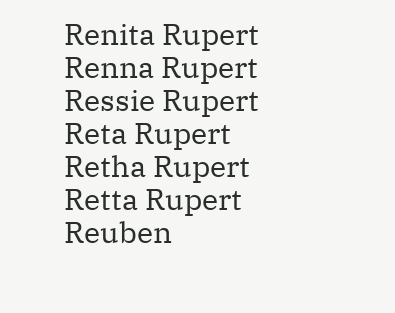Renita Rupert
Renna Rupert
Ressie Rupert
Reta Rupert
Retha Rupert
Retta Rupert
Reuben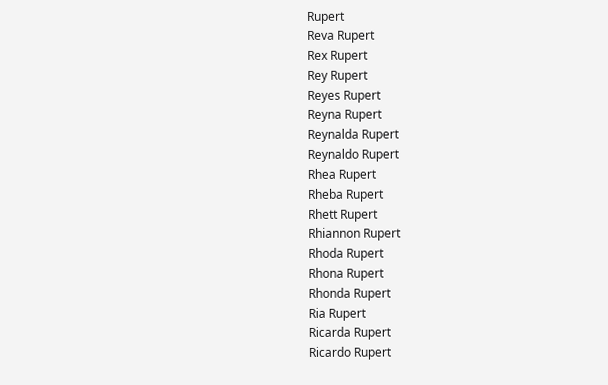Rupert
Reva Rupert
Rex Rupert
Rey Rupert
Reyes Rupert
Reyna Rupert
Reynalda Rupert
Reynaldo Rupert
Rhea Rupert
Rheba Rupert
Rhett Rupert
Rhiannon Rupert
Rhoda Rupert
Rhona Rupert
Rhonda Rupert
Ria Rupert
Ricarda Rupert
Ricardo Rupert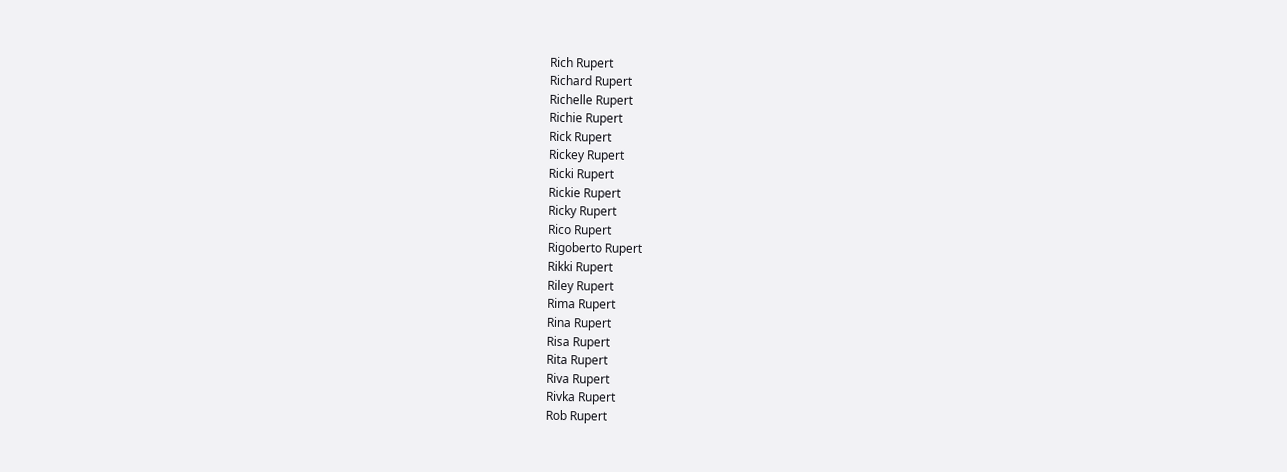Rich Rupert
Richard Rupert
Richelle Rupert
Richie Rupert
Rick Rupert
Rickey Rupert
Ricki Rupert
Rickie Rupert
Ricky Rupert
Rico Rupert
Rigoberto Rupert
Rikki Rupert
Riley Rupert
Rima Rupert
Rina Rupert
Risa Rupert
Rita Rupert
Riva Rupert
Rivka Rupert
Rob Rupert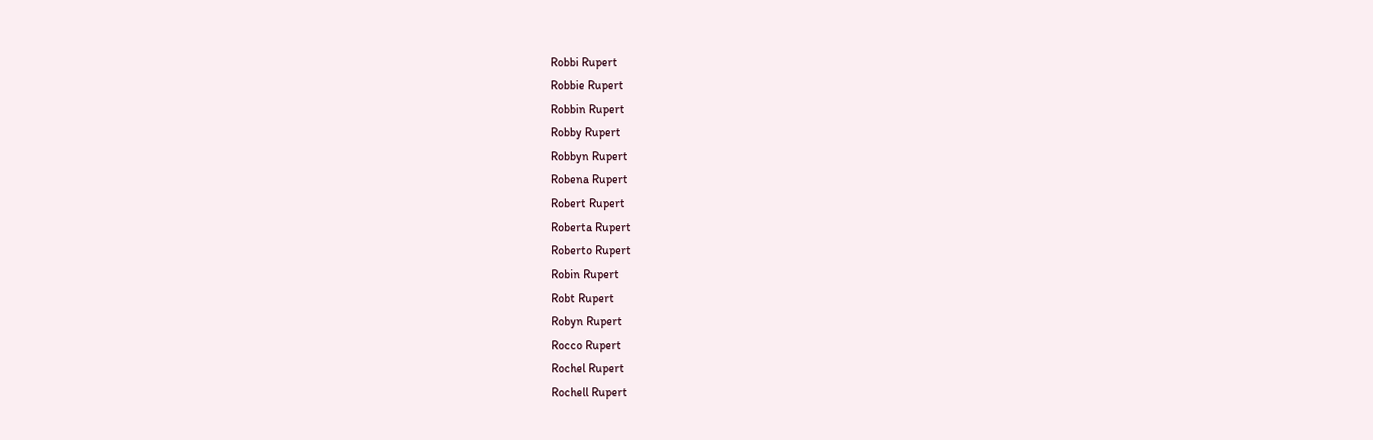Robbi Rupert
Robbie Rupert
Robbin Rupert
Robby Rupert
Robbyn Rupert
Robena Rupert
Robert Rupert
Roberta Rupert
Roberto Rupert
Robin Rupert
Robt Rupert
Robyn Rupert
Rocco Rupert
Rochel Rupert
Rochell Rupert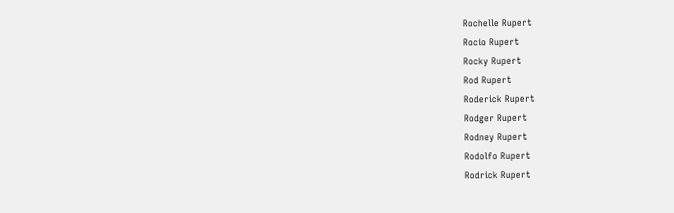Rochelle Rupert
Rocio Rupert
Rocky Rupert
Rod Rupert
Roderick Rupert
Rodger Rupert
Rodney Rupert
Rodolfo Rupert
Rodrick Rupert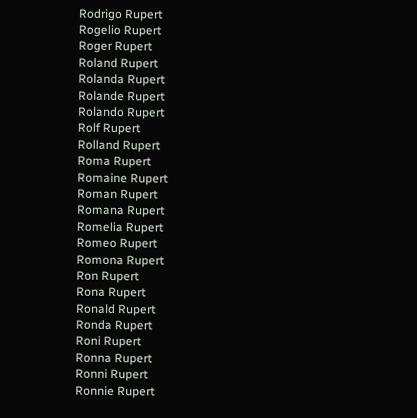Rodrigo Rupert
Rogelio Rupert
Roger Rupert
Roland Rupert
Rolanda Rupert
Rolande Rupert
Rolando Rupert
Rolf Rupert
Rolland Rupert
Roma Rupert
Romaine Rupert
Roman Rupert
Romana Rupert
Romelia Rupert
Romeo Rupert
Romona Rupert
Ron Rupert
Rona Rupert
Ronald Rupert
Ronda Rupert
Roni Rupert
Ronna Rupert
Ronni Rupert
Ronnie Rupert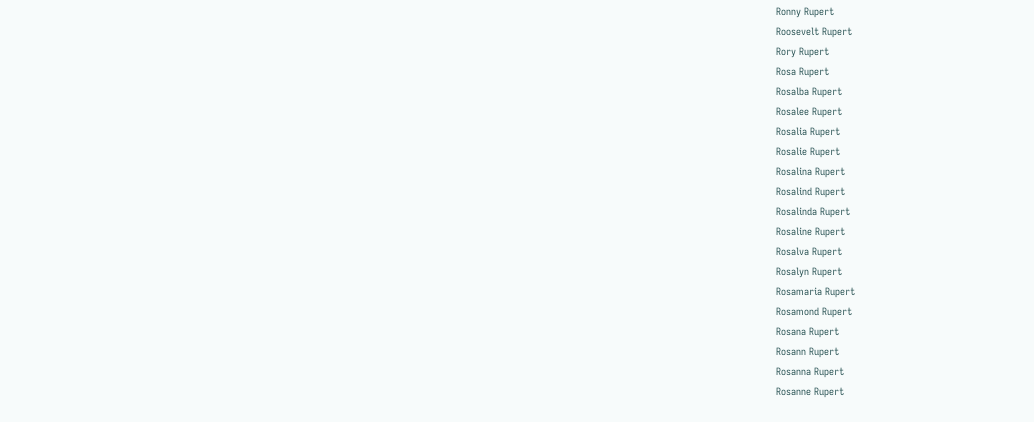Ronny Rupert
Roosevelt Rupert
Rory Rupert
Rosa Rupert
Rosalba Rupert
Rosalee Rupert
Rosalia Rupert
Rosalie Rupert
Rosalina Rupert
Rosalind Rupert
Rosalinda Rupert
Rosaline Rupert
Rosalva Rupert
Rosalyn Rupert
Rosamaria Rupert
Rosamond Rupert
Rosana Rupert
Rosann Rupert
Rosanna Rupert
Rosanne Rupert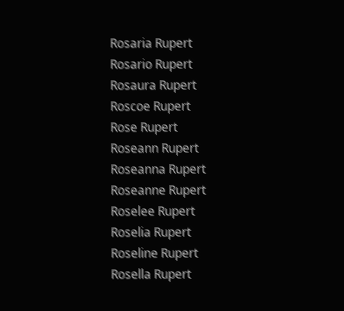Rosaria Rupert
Rosario Rupert
Rosaura Rupert
Roscoe Rupert
Rose Rupert
Roseann Rupert
Roseanna Rupert
Roseanne Rupert
Roselee Rupert
Roselia Rupert
Roseline Rupert
Rosella Rupert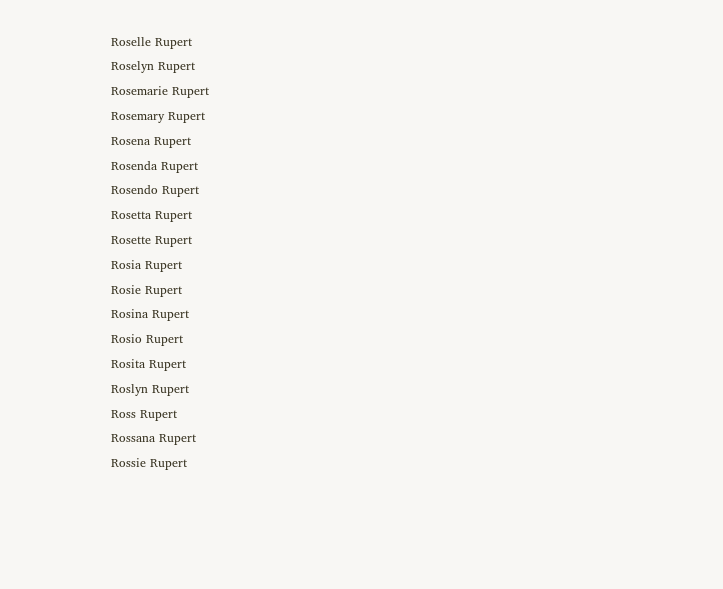Roselle Rupert
Roselyn Rupert
Rosemarie Rupert
Rosemary Rupert
Rosena Rupert
Rosenda Rupert
Rosendo Rupert
Rosetta Rupert
Rosette Rupert
Rosia Rupert
Rosie Rupert
Rosina Rupert
Rosio Rupert
Rosita Rupert
Roslyn Rupert
Ross Rupert
Rossana Rupert
Rossie Rupert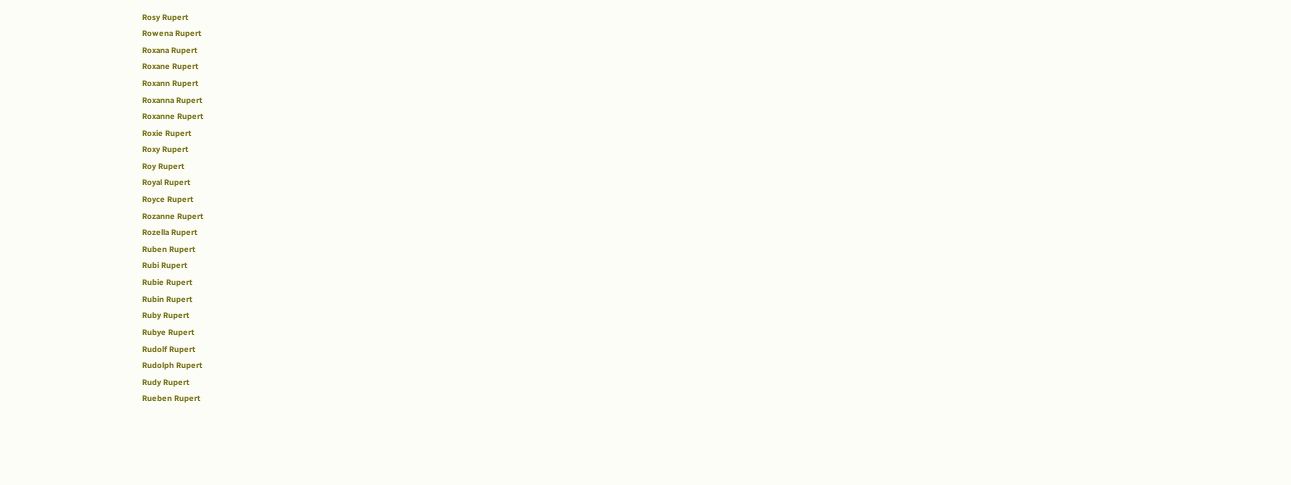Rosy Rupert
Rowena Rupert
Roxana Rupert
Roxane Rupert
Roxann Rupert
Roxanna Rupert
Roxanne Rupert
Roxie Rupert
Roxy Rupert
Roy Rupert
Royal Rupert
Royce Rupert
Rozanne Rupert
Rozella Rupert
Ruben Rupert
Rubi Rupert
Rubie Rupert
Rubin Rupert
Ruby Rupert
Rubye Rupert
Rudolf Rupert
Rudolph Rupert
Rudy Rupert
Rueben Rupert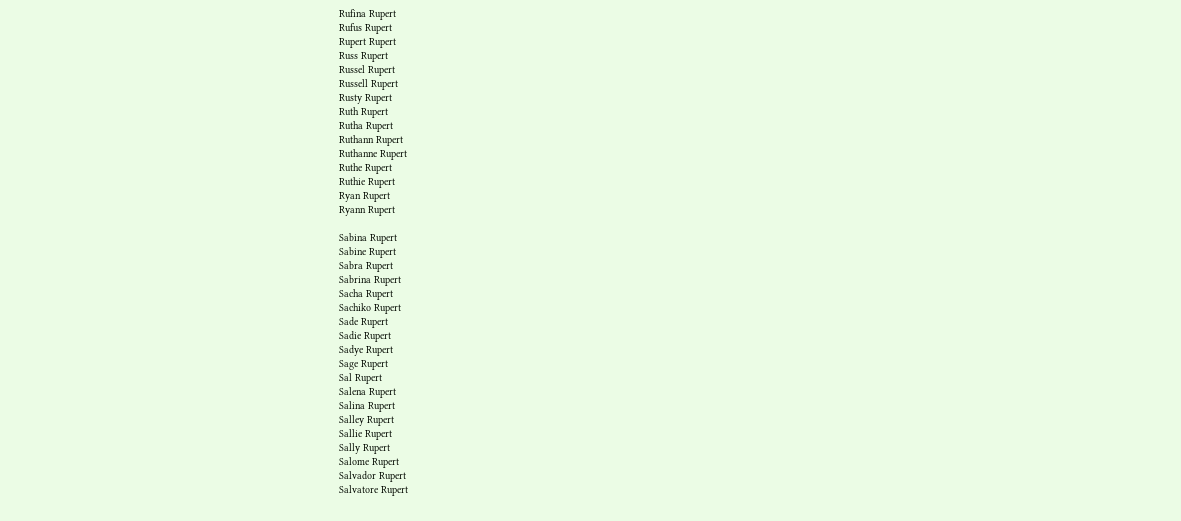Rufina Rupert
Rufus Rupert
Rupert Rupert
Russ Rupert
Russel Rupert
Russell Rupert
Rusty Rupert
Ruth Rupert
Rutha Rupert
Ruthann Rupert
Ruthanne Rupert
Ruthe Rupert
Ruthie Rupert
Ryan Rupert
Ryann Rupert

Sabina Rupert
Sabine Rupert
Sabra Rupert
Sabrina Rupert
Sacha Rupert
Sachiko Rupert
Sade Rupert
Sadie Rupert
Sadye Rupert
Sage Rupert
Sal Rupert
Salena Rupert
Salina Rupert
Salley Rupert
Sallie Rupert
Sally Rupert
Salome Rupert
Salvador Rupert
Salvatore Rupert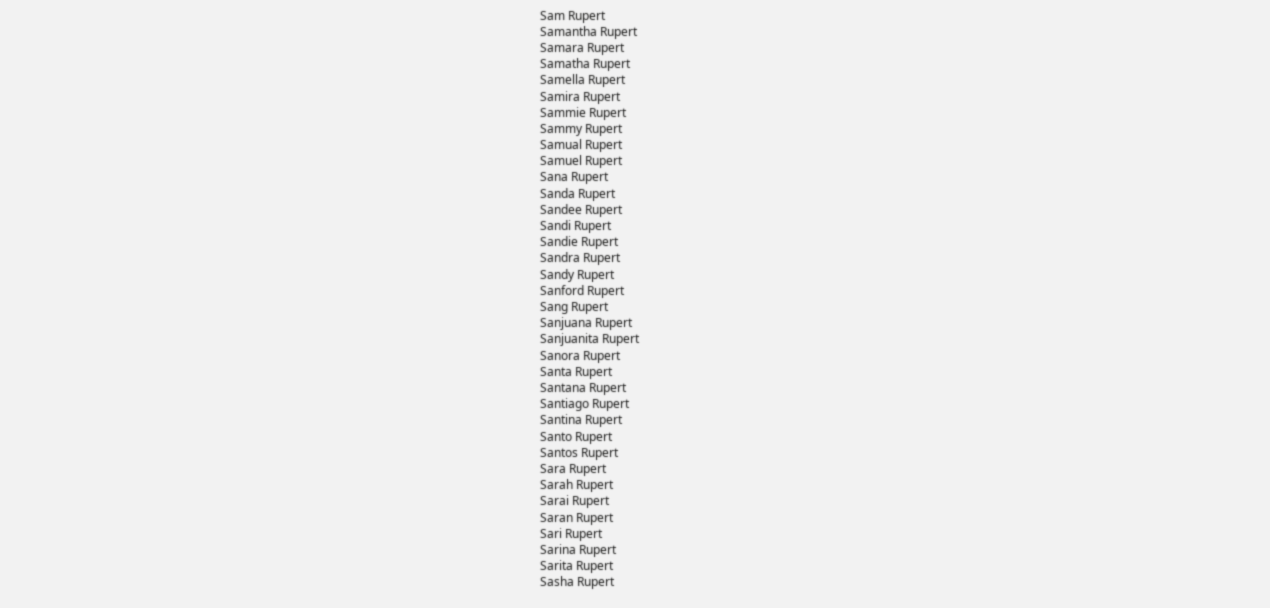Sam Rupert
Samantha Rupert
Samara Rupert
Samatha Rupert
Samella Rupert
Samira Rupert
Sammie Rupert
Sammy Rupert
Samual Rupert
Samuel Rupert
Sana Rupert
Sanda Rupert
Sandee Rupert
Sandi Rupert
Sandie Rupert
Sandra Rupert
Sandy Rupert
Sanford Rupert
Sang Rupert
Sanjuana Rupert
Sanjuanita Rupert
Sanora Rupert
Santa Rupert
Santana Rupert
Santiago Rupert
Santina Rupert
Santo Rupert
Santos Rupert
Sara Rupert
Sarah Rupert
Sarai Rupert
Saran Rupert
Sari Rupert
Sarina Rupert
Sarita Rupert
Sasha Rupert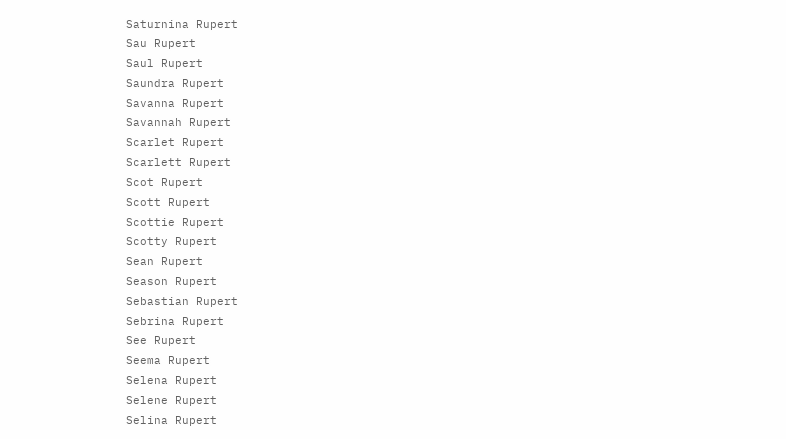Saturnina Rupert
Sau Rupert
Saul Rupert
Saundra Rupert
Savanna Rupert
Savannah Rupert
Scarlet Rupert
Scarlett Rupert
Scot Rupert
Scott Rupert
Scottie Rupert
Scotty Rupert
Sean Rupert
Season Rupert
Sebastian Rupert
Sebrina Rupert
See Rupert
Seema Rupert
Selena Rupert
Selene Rupert
Selina Rupert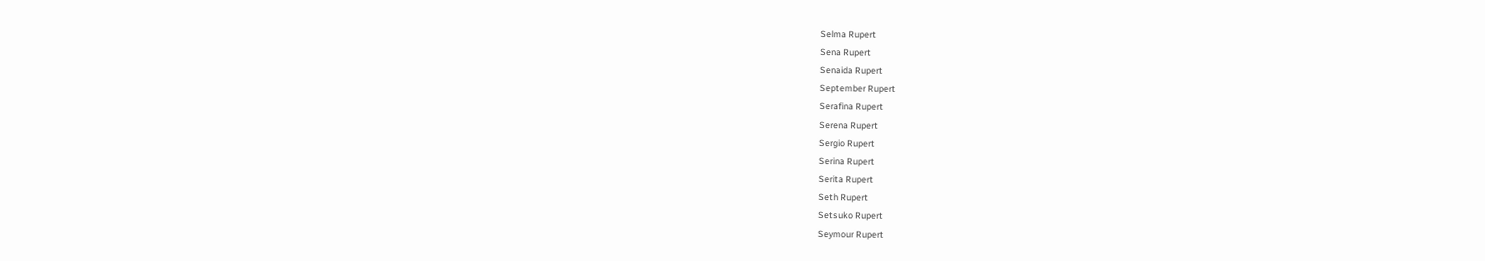Selma Rupert
Sena Rupert
Senaida Rupert
September Rupert
Serafina Rupert
Serena Rupert
Sergio Rupert
Serina Rupert
Serita Rupert
Seth Rupert
Setsuko Rupert
Seymour Rupert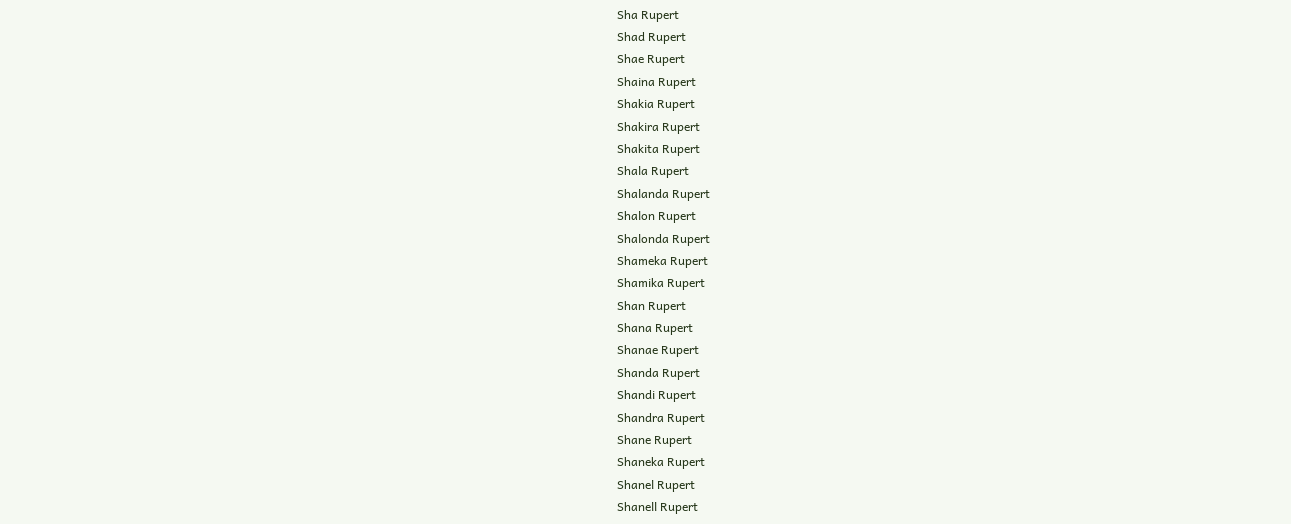Sha Rupert
Shad Rupert
Shae Rupert
Shaina Rupert
Shakia Rupert
Shakira Rupert
Shakita Rupert
Shala Rupert
Shalanda Rupert
Shalon Rupert
Shalonda Rupert
Shameka Rupert
Shamika Rupert
Shan Rupert
Shana Rupert
Shanae Rupert
Shanda Rupert
Shandi Rupert
Shandra Rupert
Shane Rupert
Shaneka Rupert
Shanel Rupert
Shanell Rupert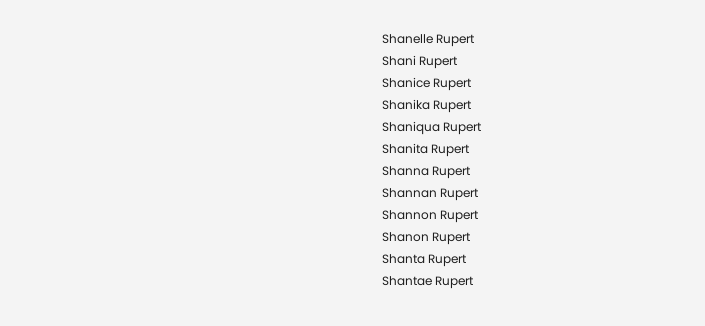Shanelle Rupert
Shani Rupert
Shanice Rupert
Shanika Rupert
Shaniqua Rupert
Shanita Rupert
Shanna Rupert
Shannan Rupert
Shannon Rupert
Shanon Rupert
Shanta Rupert
Shantae Rupert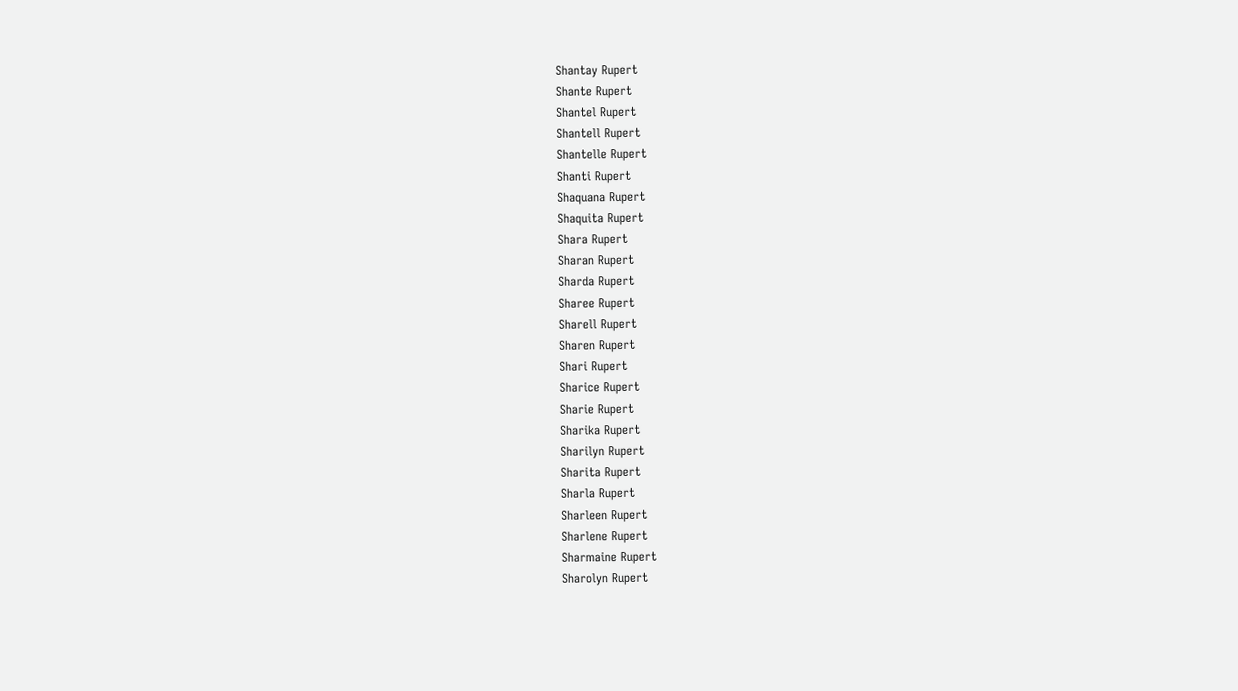Shantay Rupert
Shante Rupert
Shantel Rupert
Shantell Rupert
Shantelle Rupert
Shanti Rupert
Shaquana Rupert
Shaquita Rupert
Shara Rupert
Sharan Rupert
Sharda Rupert
Sharee Rupert
Sharell Rupert
Sharen Rupert
Shari Rupert
Sharice Rupert
Sharie Rupert
Sharika Rupert
Sharilyn Rupert
Sharita Rupert
Sharla Rupert
Sharleen Rupert
Sharlene Rupert
Sharmaine Rupert
Sharolyn Rupert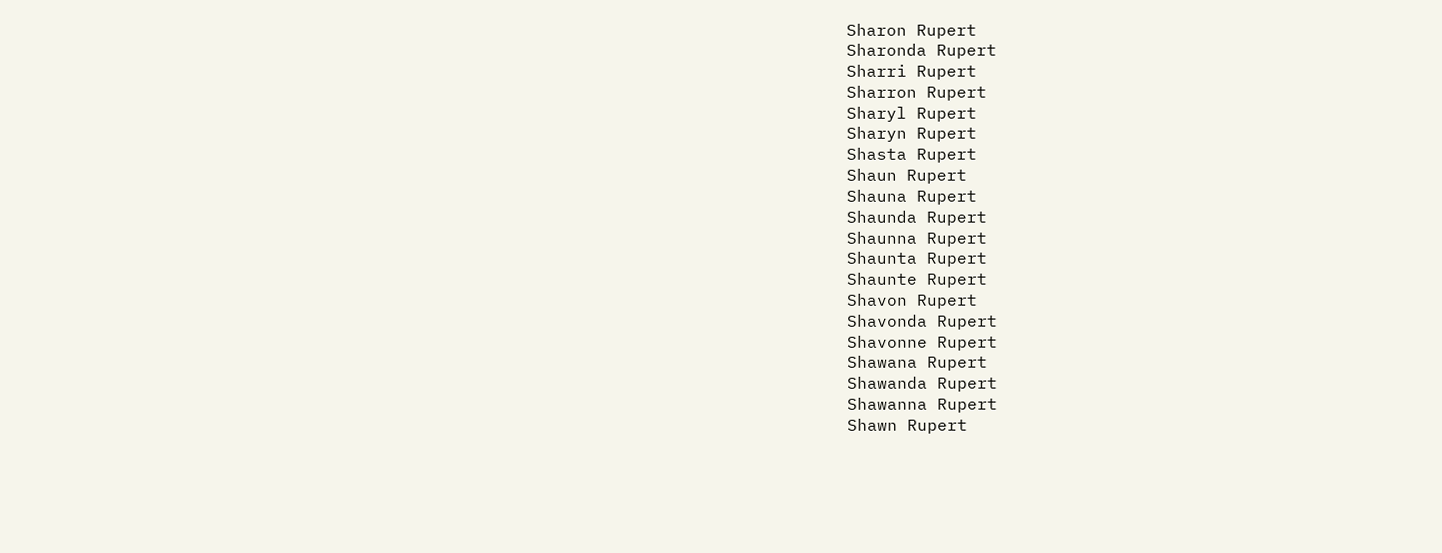Sharon Rupert
Sharonda Rupert
Sharri Rupert
Sharron Rupert
Sharyl Rupert
Sharyn Rupert
Shasta Rupert
Shaun Rupert
Shauna Rupert
Shaunda Rupert
Shaunna Rupert
Shaunta Rupert
Shaunte Rupert
Shavon Rupert
Shavonda Rupert
Shavonne Rupert
Shawana Rupert
Shawanda Rupert
Shawanna Rupert
Shawn Rupert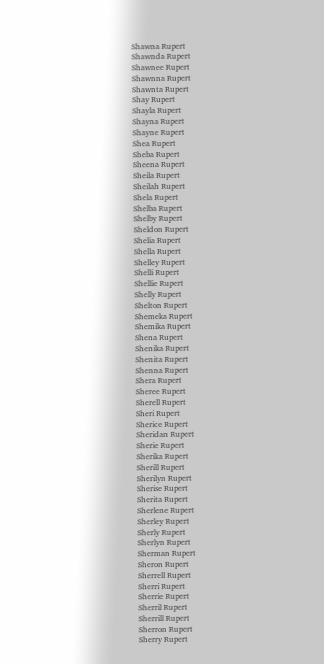Shawna Rupert
Shawnda Rupert
Shawnee Rupert
Shawnna Rupert
Shawnta Rupert
Shay Rupert
Shayla Rupert
Shayna Rupert
Shayne Rupert
Shea Rupert
Sheba Rupert
Sheena Rupert
Sheila Rupert
Sheilah Rupert
Shela Rupert
Shelba Rupert
Shelby Rupert
Sheldon Rupert
Shelia Rupert
Shella Rupert
Shelley Rupert
Shelli Rupert
Shellie Rupert
Shelly Rupert
Shelton Rupert
Shemeka Rupert
Shemika Rupert
Shena Rupert
Shenika Rupert
Shenita Rupert
Shenna Rupert
Shera Rupert
Sheree Rupert
Sherell Rupert
Sheri Rupert
Sherice Rupert
Sheridan Rupert
Sherie Rupert
Sherika Rupert
Sherill Rupert
Sherilyn Rupert
Sherise Rupert
Sherita Rupert
Sherlene Rupert
Sherley Rupert
Sherly Rupert
Sherlyn Rupert
Sherman Rupert
Sheron Rupert
Sherrell Rupert
Sherri Rupert
Sherrie Rupert
Sherril Rupert
Sherrill Rupert
Sherron Rupert
Sherry Rupert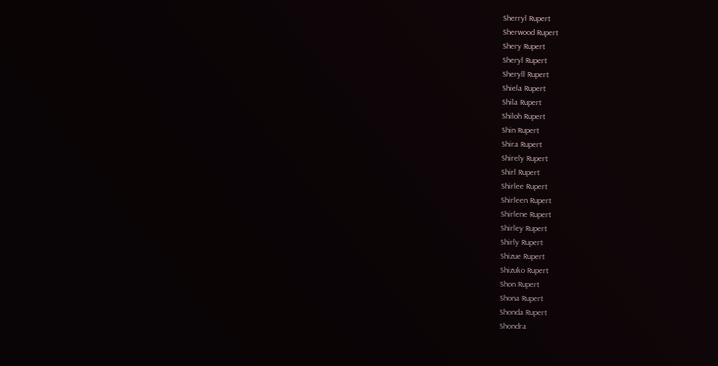Sherryl Rupert
Sherwood Rupert
Shery Rupert
Sheryl Rupert
Sheryll Rupert
Shiela Rupert
Shila Rupert
Shiloh Rupert
Shin Rupert
Shira Rupert
Shirely Rupert
Shirl Rupert
Shirlee Rupert
Shirleen Rupert
Shirlene Rupert
Shirley Rupert
Shirly Rupert
Shizue Rupert
Shizuko Rupert
Shon Rupert
Shona Rupert
Shonda Rupert
Shondra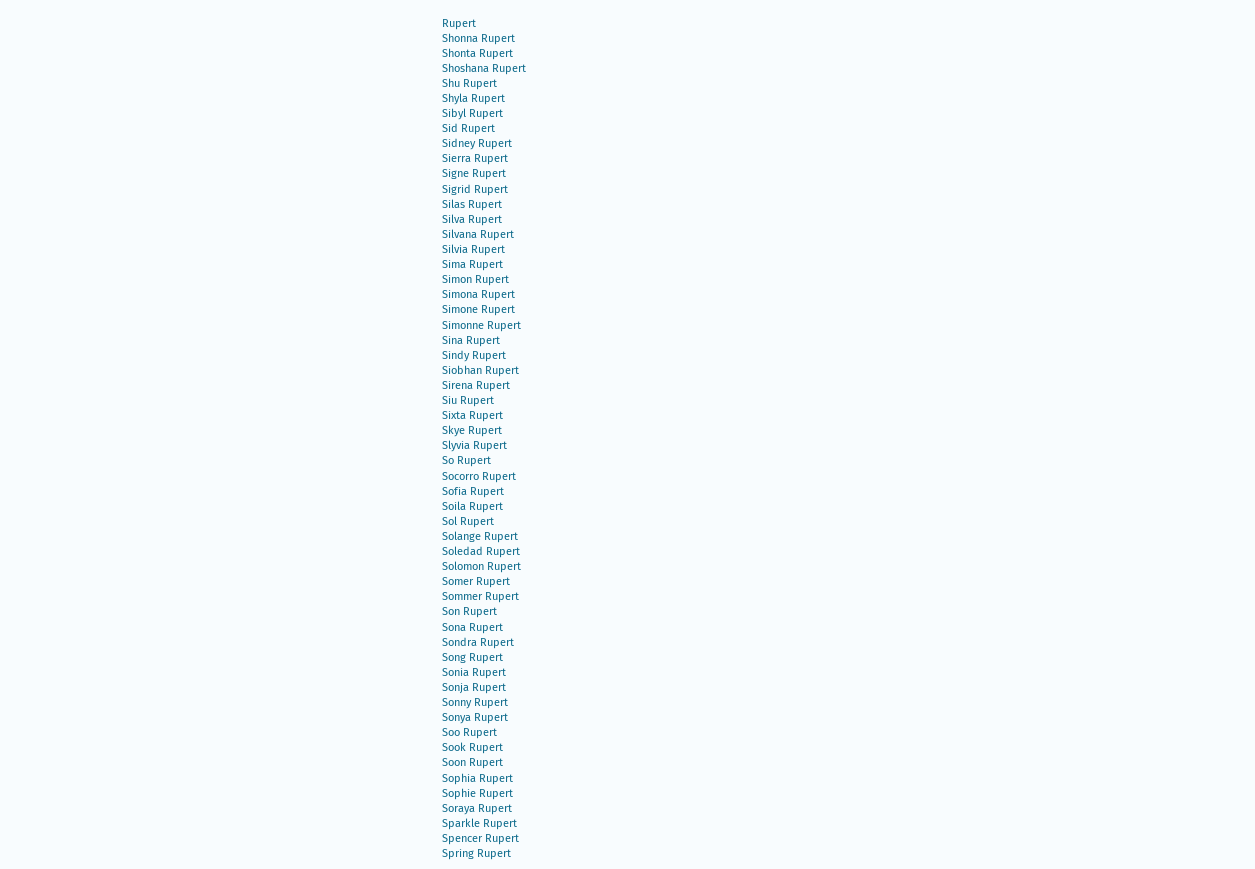Rupert
Shonna Rupert
Shonta Rupert
Shoshana Rupert
Shu Rupert
Shyla Rupert
Sibyl Rupert
Sid Rupert
Sidney Rupert
Sierra Rupert
Signe Rupert
Sigrid Rupert
Silas Rupert
Silva Rupert
Silvana Rupert
Silvia Rupert
Sima Rupert
Simon Rupert
Simona Rupert
Simone Rupert
Simonne Rupert
Sina Rupert
Sindy Rupert
Siobhan Rupert
Sirena Rupert
Siu Rupert
Sixta Rupert
Skye Rupert
Slyvia Rupert
So Rupert
Socorro Rupert
Sofia Rupert
Soila Rupert
Sol Rupert
Solange Rupert
Soledad Rupert
Solomon Rupert
Somer Rupert
Sommer Rupert
Son Rupert
Sona Rupert
Sondra Rupert
Song Rupert
Sonia Rupert
Sonja Rupert
Sonny Rupert
Sonya Rupert
Soo Rupert
Sook Rupert
Soon Rupert
Sophia Rupert
Sophie Rupert
Soraya Rupert
Sparkle Rupert
Spencer Rupert
Spring Rupert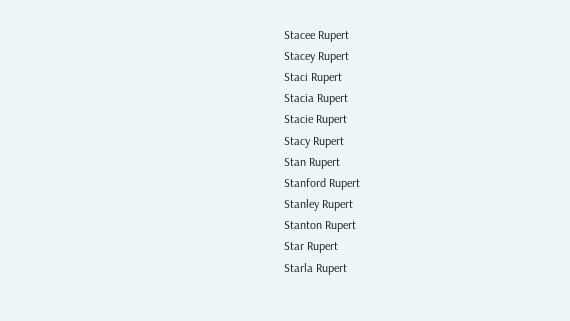Stacee Rupert
Stacey Rupert
Staci Rupert
Stacia Rupert
Stacie Rupert
Stacy Rupert
Stan Rupert
Stanford Rupert
Stanley Rupert
Stanton Rupert
Star Rupert
Starla Rupert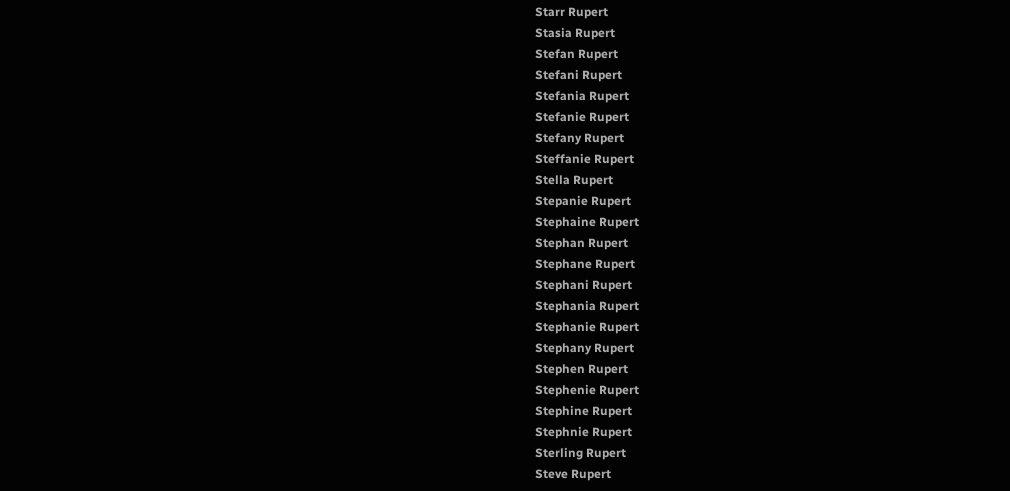Starr Rupert
Stasia Rupert
Stefan Rupert
Stefani Rupert
Stefania Rupert
Stefanie Rupert
Stefany Rupert
Steffanie Rupert
Stella Rupert
Stepanie Rupert
Stephaine Rupert
Stephan Rupert
Stephane Rupert
Stephani Rupert
Stephania Rupert
Stephanie Rupert
Stephany Rupert
Stephen Rupert
Stephenie Rupert
Stephine Rupert
Stephnie Rupert
Sterling Rupert
Steve Rupert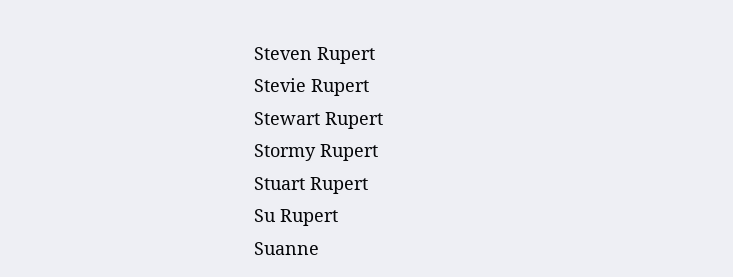Steven Rupert
Stevie Rupert
Stewart Rupert
Stormy Rupert
Stuart Rupert
Su Rupert
Suanne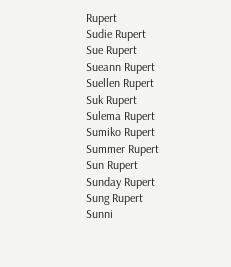Rupert
Sudie Rupert
Sue Rupert
Sueann Rupert
Suellen Rupert
Suk Rupert
Sulema Rupert
Sumiko Rupert
Summer Rupert
Sun Rupert
Sunday Rupert
Sung Rupert
Sunni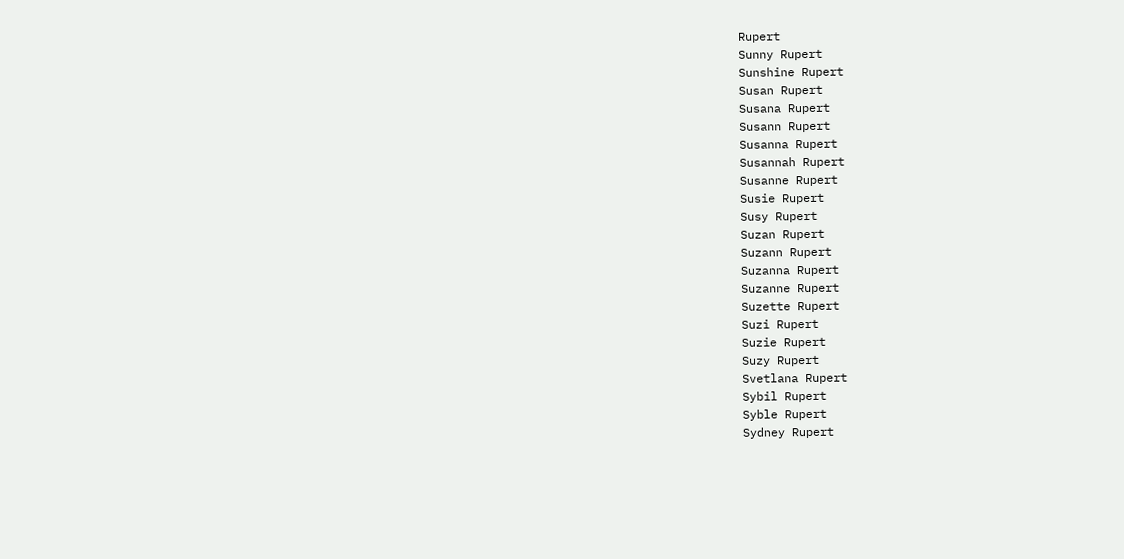Rupert
Sunny Rupert
Sunshine Rupert
Susan Rupert
Susana Rupert
Susann Rupert
Susanna Rupert
Susannah Rupert
Susanne Rupert
Susie Rupert
Susy Rupert
Suzan Rupert
Suzann Rupert
Suzanna Rupert
Suzanne Rupert
Suzette Rupert
Suzi Rupert
Suzie Rupert
Suzy Rupert
Svetlana Rupert
Sybil Rupert
Syble Rupert
Sydney Rupert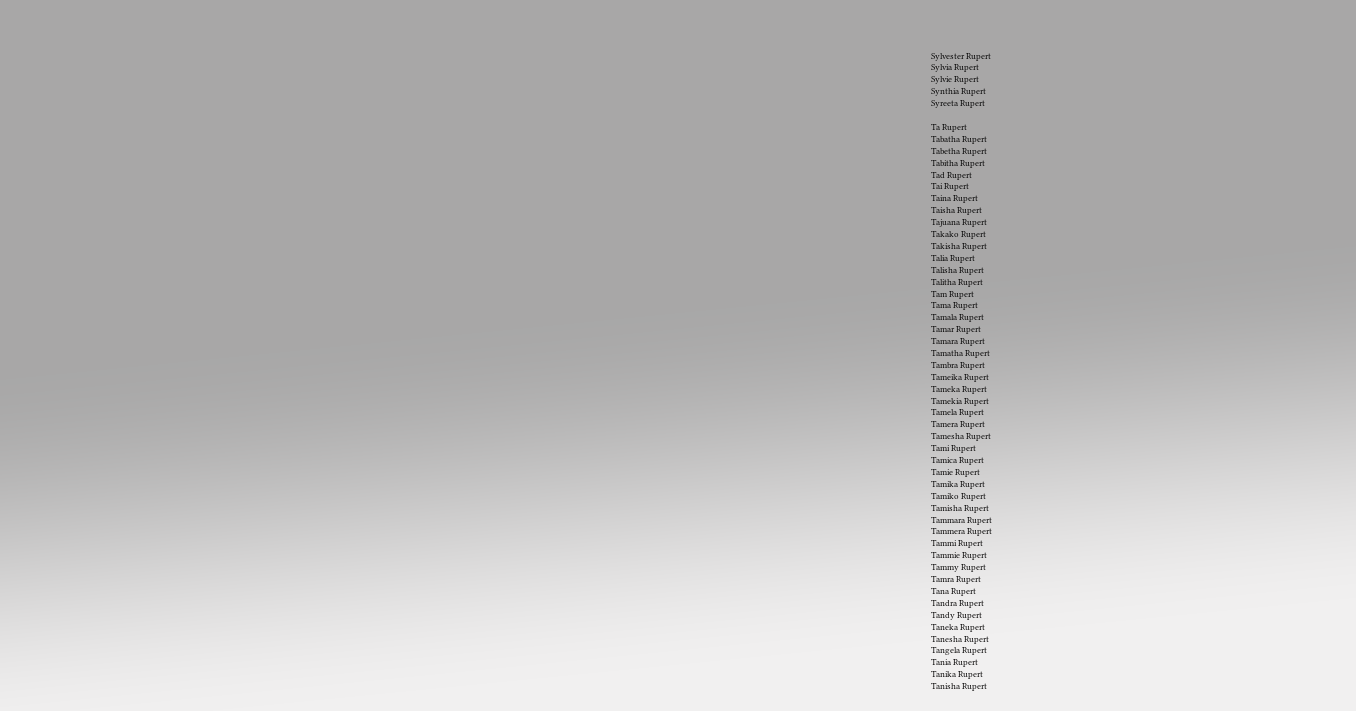Sylvester Rupert
Sylvia Rupert
Sylvie Rupert
Synthia Rupert
Syreeta Rupert

Ta Rupert
Tabatha Rupert
Tabetha Rupert
Tabitha Rupert
Tad Rupert
Tai Rupert
Taina Rupert
Taisha Rupert
Tajuana Rupert
Takako Rupert
Takisha Rupert
Talia Rupert
Talisha Rupert
Talitha Rupert
Tam Rupert
Tama Rupert
Tamala Rupert
Tamar Rupert
Tamara Rupert
Tamatha Rupert
Tambra Rupert
Tameika Rupert
Tameka Rupert
Tamekia Rupert
Tamela Rupert
Tamera Rupert
Tamesha Rupert
Tami Rupert
Tamica Rupert
Tamie Rupert
Tamika Rupert
Tamiko Rupert
Tamisha Rupert
Tammara Rupert
Tammera Rupert
Tammi Rupert
Tammie Rupert
Tammy Rupert
Tamra Rupert
Tana Rupert
Tandra Rupert
Tandy Rupert
Taneka Rupert
Tanesha Rupert
Tangela Rupert
Tania Rupert
Tanika Rupert
Tanisha Rupert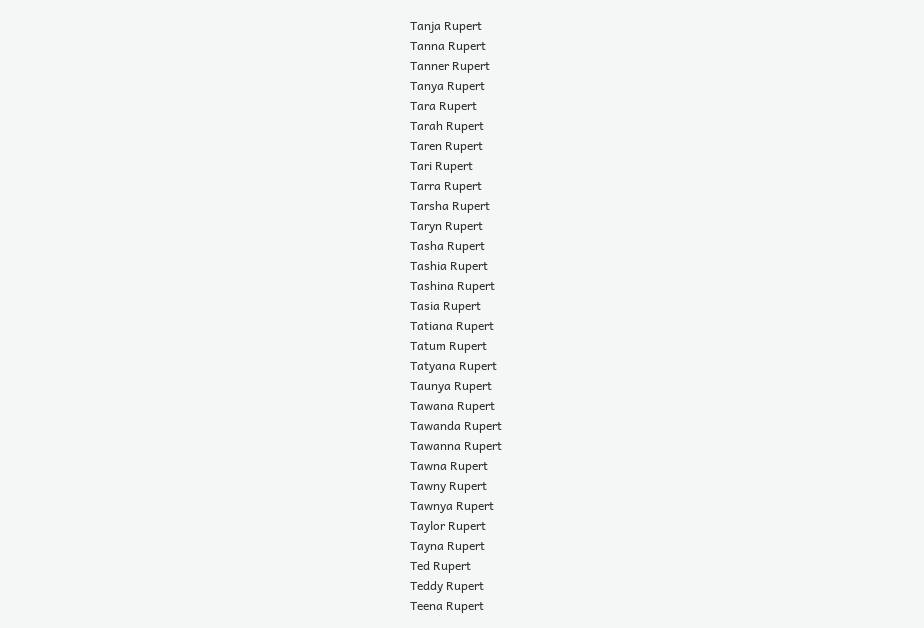Tanja Rupert
Tanna Rupert
Tanner Rupert
Tanya Rupert
Tara Rupert
Tarah Rupert
Taren Rupert
Tari Rupert
Tarra Rupert
Tarsha Rupert
Taryn Rupert
Tasha Rupert
Tashia Rupert
Tashina Rupert
Tasia Rupert
Tatiana Rupert
Tatum Rupert
Tatyana Rupert
Taunya Rupert
Tawana Rupert
Tawanda Rupert
Tawanna Rupert
Tawna Rupert
Tawny Rupert
Tawnya Rupert
Taylor Rupert
Tayna Rupert
Ted Rupert
Teddy Rupert
Teena Rupert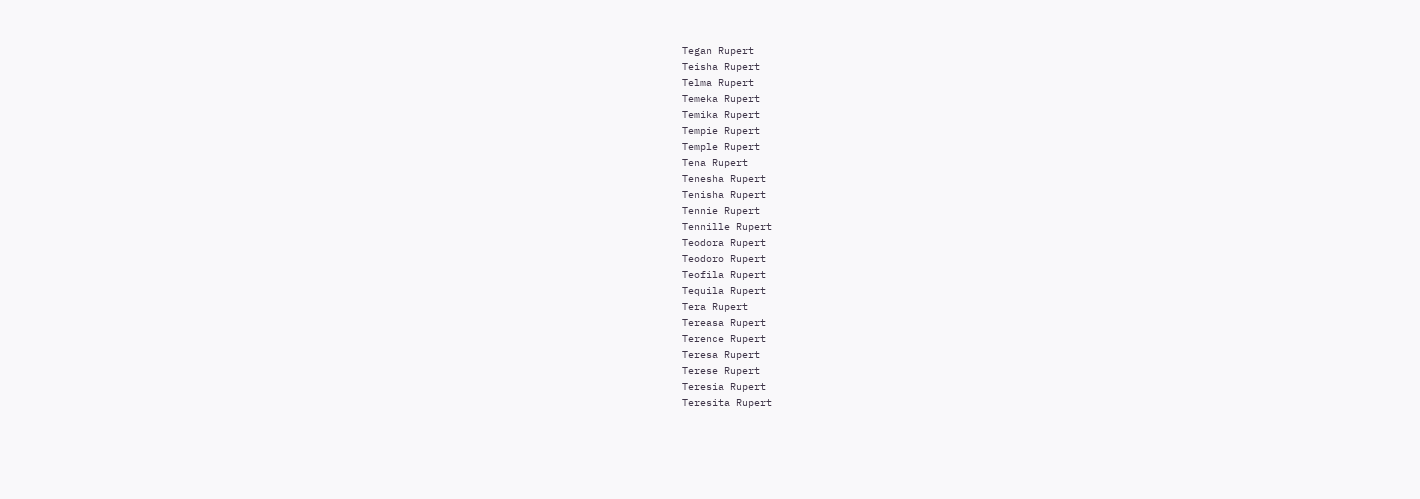Tegan Rupert
Teisha Rupert
Telma Rupert
Temeka Rupert
Temika Rupert
Tempie Rupert
Temple Rupert
Tena Rupert
Tenesha Rupert
Tenisha Rupert
Tennie Rupert
Tennille Rupert
Teodora Rupert
Teodoro Rupert
Teofila Rupert
Tequila Rupert
Tera Rupert
Tereasa Rupert
Terence Rupert
Teresa Rupert
Terese Rupert
Teresia Rupert
Teresita Rupert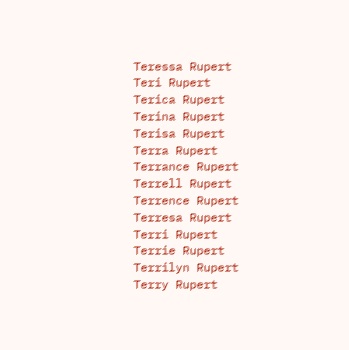Teressa Rupert
Teri Rupert
Terica Rupert
Terina Rupert
Terisa Rupert
Terra Rupert
Terrance Rupert
Terrell Rupert
Terrence Rupert
Terresa Rupert
Terri Rupert
Terrie Rupert
Terrilyn Rupert
Terry Rupert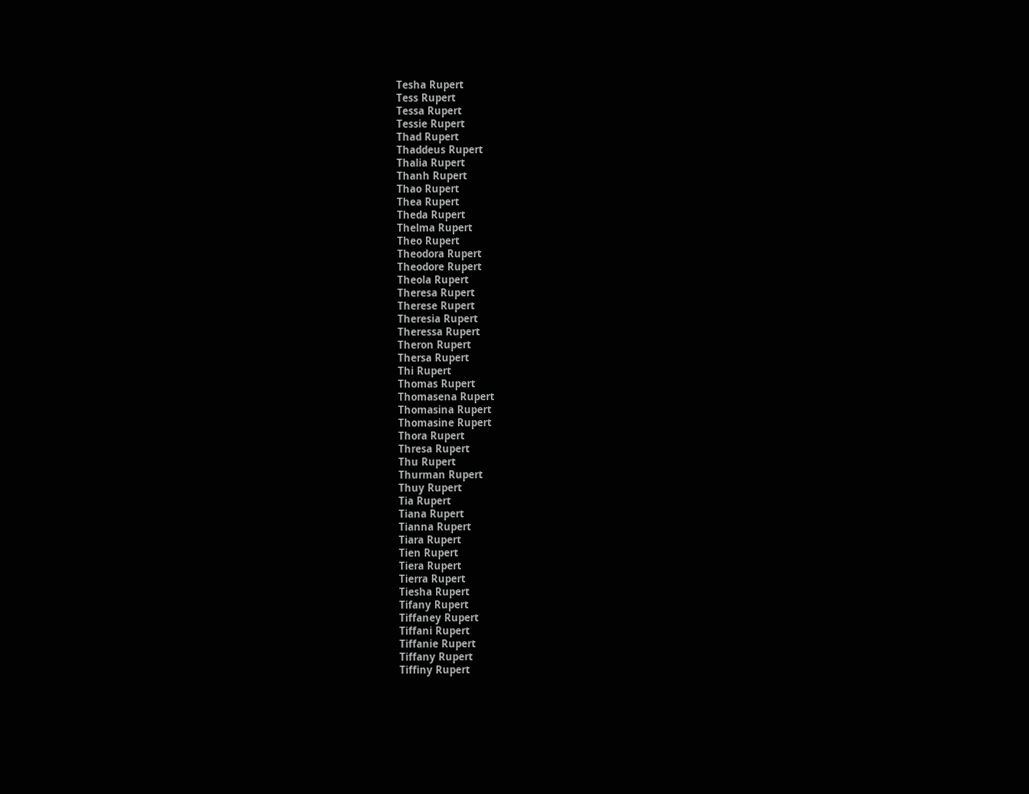Tesha Rupert
Tess Rupert
Tessa Rupert
Tessie Rupert
Thad Rupert
Thaddeus Rupert
Thalia Rupert
Thanh Rupert
Thao Rupert
Thea Rupert
Theda Rupert
Thelma Rupert
Theo Rupert
Theodora Rupert
Theodore Rupert
Theola Rupert
Theresa Rupert
Therese Rupert
Theresia Rupert
Theressa Rupert
Theron Rupert
Thersa Rupert
Thi Rupert
Thomas Rupert
Thomasena Rupert
Thomasina Rupert
Thomasine Rupert
Thora Rupert
Thresa Rupert
Thu Rupert
Thurman Rupert
Thuy Rupert
Tia Rupert
Tiana Rupert
Tianna Rupert
Tiara Rupert
Tien Rupert
Tiera Rupert
Tierra Rupert
Tiesha Rupert
Tifany Rupert
Tiffaney Rupert
Tiffani Rupert
Tiffanie Rupert
Tiffany Rupert
Tiffiny Rupert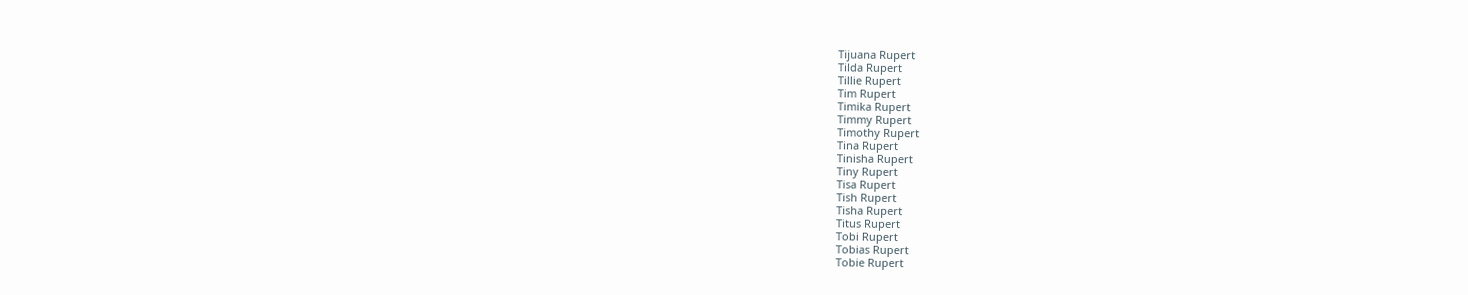Tijuana Rupert
Tilda Rupert
Tillie Rupert
Tim Rupert
Timika Rupert
Timmy Rupert
Timothy Rupert
Tina Rupert
Tinisha Rupert
Tiny Rupert
Tisa Rupert
Tish Rupert
Tisha Rupert
Titus Rupert
Tobi Rupert
Tobias Rupert
Tobie Rupert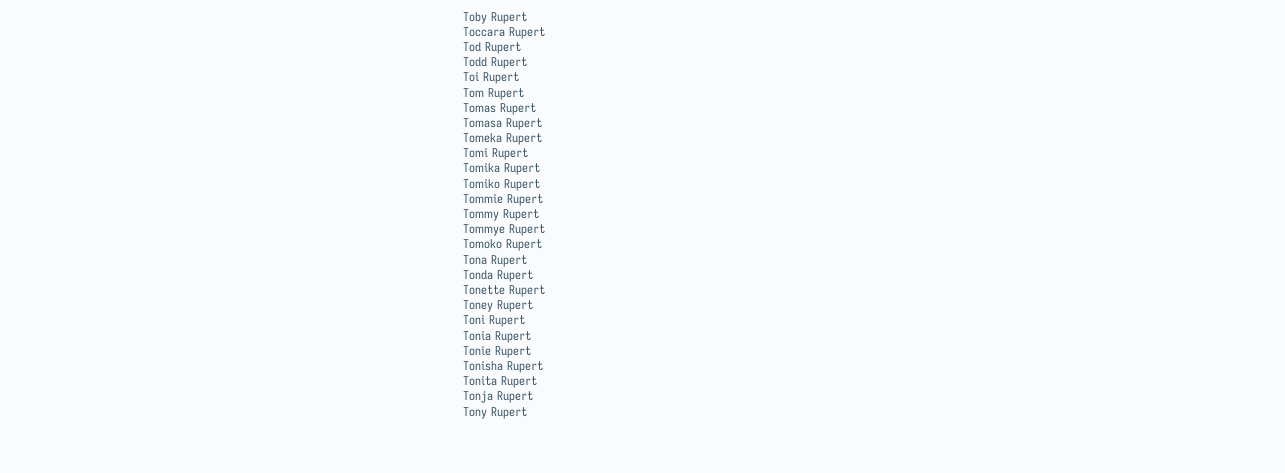Toby Rupert
Toccara Rupert
Tod Rupert
Todd Rupert
Toi Rupert
Tom Rupert
Tomas Rupert
Tomasa Rupert
Tomeka Rupert
Tomi Rupert
Tomika Rupert
Tomiko Rupert
Tommie Rupert
Tommy Rupert
Tommye Rupert
Tomoko Rupert
Tona Rupert
Tonda Rupert
Tonette Rupert
Toney Rupert
Toni Rupert
Tonia Rupert
Tonie Rupert
Tonisha Rupert
Tonita Rupert
Tonja Rupert
Tony Rupert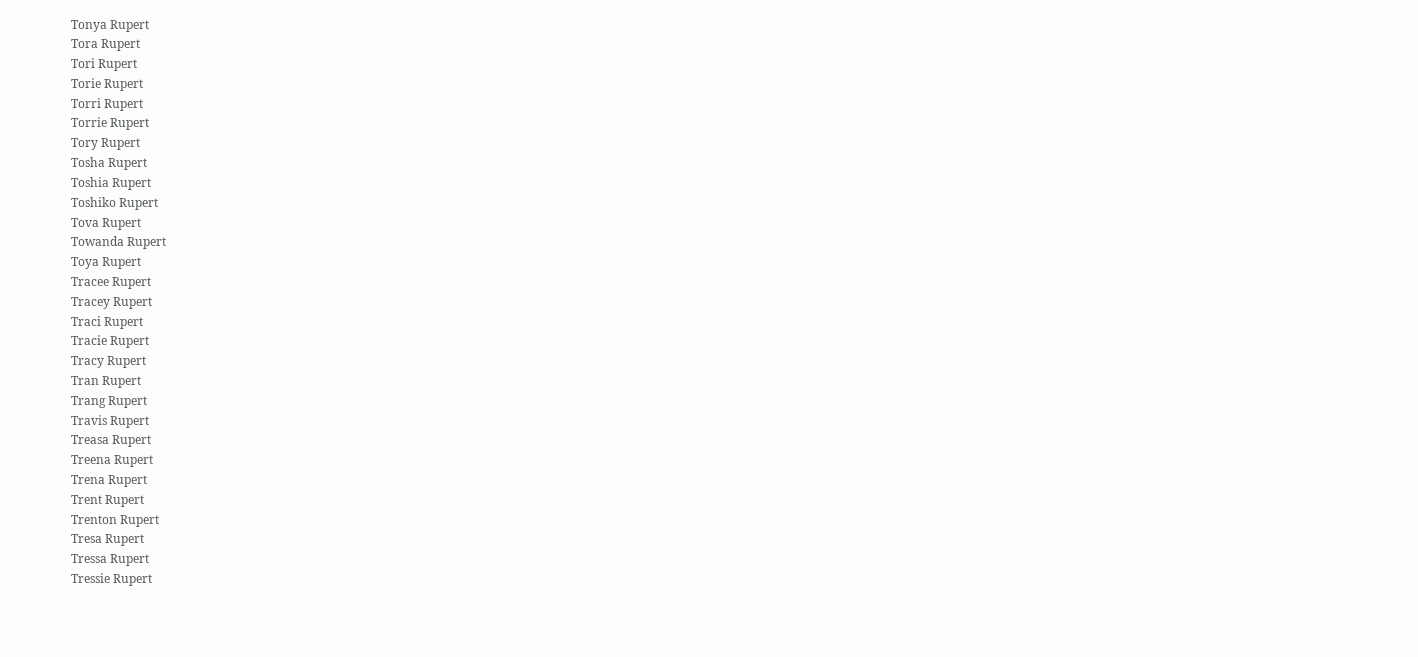Tonya Rupert
Tora Rupert
Tori Rupert
Torie Rupert
Torri Rupert
Torrie Rupert
Tory Rupert
Tosha Rupert
Toshia Rupert
Toshiko Rupert
Tova Rupert
Towanda Rupert
Toya Rupert
Tracee Rupert
Tracey Rupert
Traci Rupert
Tracie Rupert
Tracy Rupert
Tran Rupert
Trang Rupert
Travis Rupert
Treasa Rupert
Treena Rupert
Trena Rupert
Trent Rupert
Trenton Rupert
Tresa Rupert
Tressa Rupert
Tressie Rupert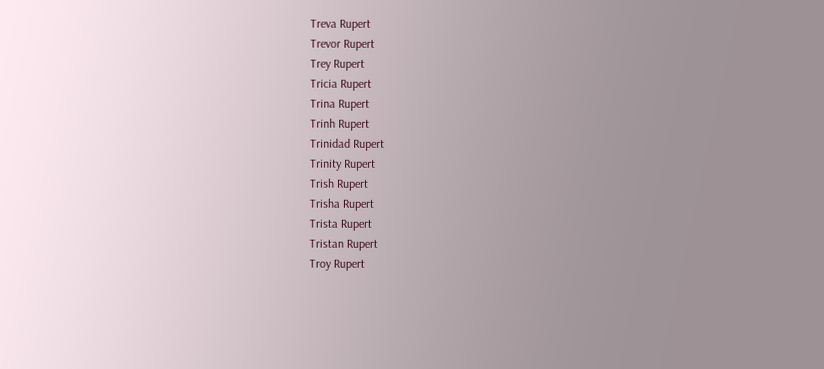Treva Rupert
Trevor Rupert
Trey Rupert
Tricia Rupert
Trina Rupert
Trinh Rupert
Trinidad Rupert
Trinity Rupert
Trish Rupert
Trisha Rupert
Trista Rupert
Tristan Rupert
Troy Rupert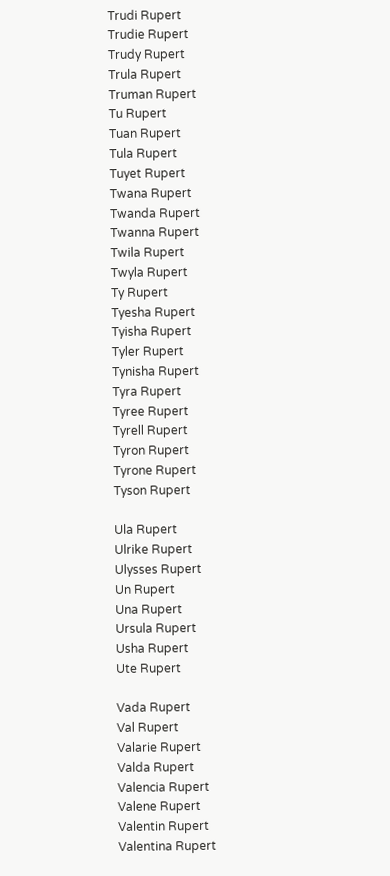Trudi Rupert
Trudie Rupert
Trudy Rupert
Trula Rupert
Truman Rupert
Tu Rupert
Tuan Rupert
Tula Rupert
Tuyet Rupert
Twana Rupert
Twanda Rupert
Twanna Rupert
Twila Rupert
Twyla Rupert
Ty Rupert
Tyesha Rupert
Tyisha Rupert
Tyler Rupert
Tynisha Rupert
Tyra Rupert
Tyree Rupert
Tyrell Rupert
Tyron Rupert
Tyrone Rupert
Tyson Rupert

Ula Rupert
Ulrike Rupert
Ulysses Rupert
Un Rupert
Una Rupert
Ursula Rupert
Usha Rupert
Ute Rupert

Vada Rupert
Val Rupert
Valarie Rupert
Valda Rupert
Valencia Rupert
Valene Rupert
Valentin Rupert
Valentina Rupert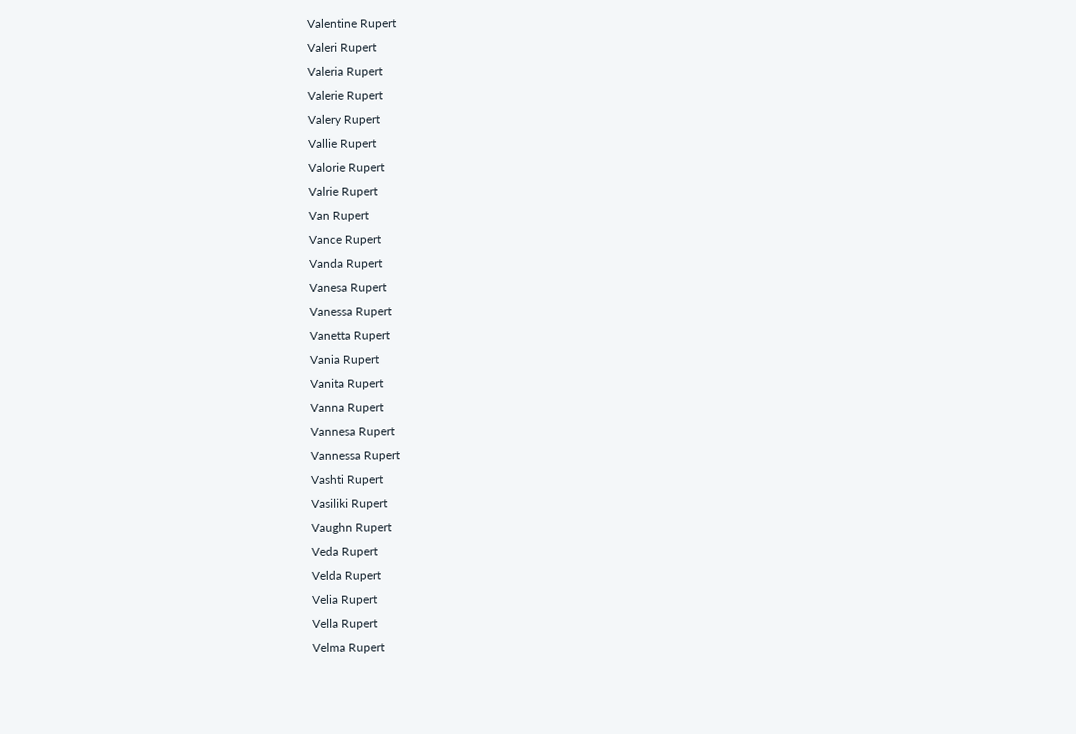Valentine Rupert
Valeri Rupert
Valeria Rupert
Valerie Rupert
Valery Rupert
Vallie Rupert
Valorie Rupert
Valrie Rupert
Van Rupert
Vance Rupert
Vanda Rupert
Vanesa Rupert
Vanessa Rupert
Vanetta Rupert
Vania Rupert
Vanita Rupert
Vanna Rupert
Vannesa Rupert
Vannessa Rupert
Vashti Rupert
Vasiliki Rupert
Vaughn Rupert
Veda Rupert
Velda Rupert
Velia Rupert
Vella Rupert
Velma Rupert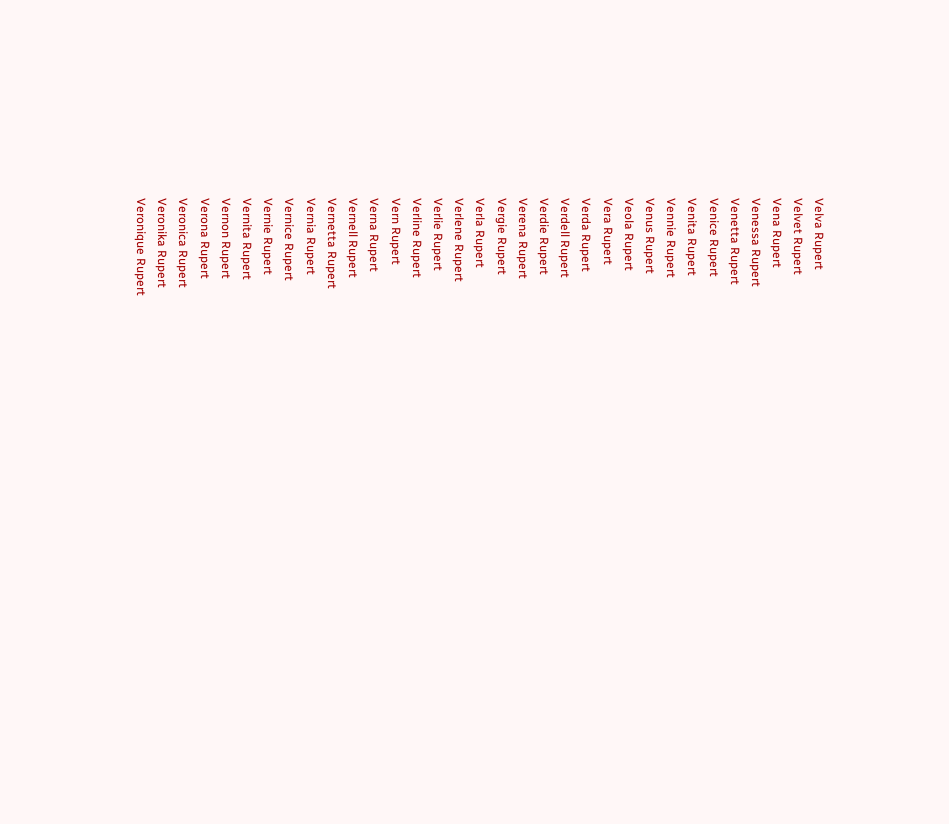Velva Rupert
Velvet Rupert
Vena Rupert
Venessa Rupert
Venetta Rupert
Venice Rupert
Venita Rupert
Vennie Rupert
Venus Rupert
Veola Rupert
Vera Rupert
Verda Rupert
Verdell Rupert
Verdie Rupert
Verena Rupert
Vergie Rupert
Verla Rupert
Verlene Rupert
Verlie Rupert
Verline Rupert
Vern Rupert
Verna Rupert
Vernell Rupert
Vernetta Rupert
Vernia Rupert
Vernice Rupert
Vernie Rupert
Vernita Rupert
Vernon Rupert
Verona Rupert
Veronica Rupert
Veronika Rupert
Veronique Rupert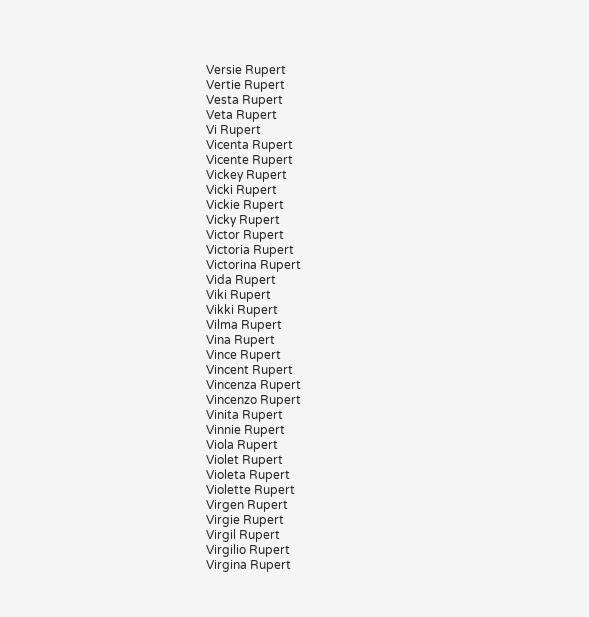Versie Rupert
Vertie Rupert
Vesta Rupert
Veta Rupert
Vi Rupert
Vicenta Rupert
Vicente Rupert
Vickey Rupert
Vicki Rupert
Vickie Rupert
Vicky Rupert
Victor Rupert
Victoria Rupert
Victorina Rupert
Vida Rupert
Viki Rupert
Vikki Rupert
Vilma Rupert
Vina Rupert
Vince Rupert
Vincent Rupert
Vincenza Rupert
Vincenzo Rupert
Vinita Rupert
Vinnie Rupert
Viola Rupert
Violet Rupert
Violeta Rupert
Violette Rupert
Virgen Rupert
Virgie Rupert
Virgil Rupert
Virgilio Rupert
Virgina Rupert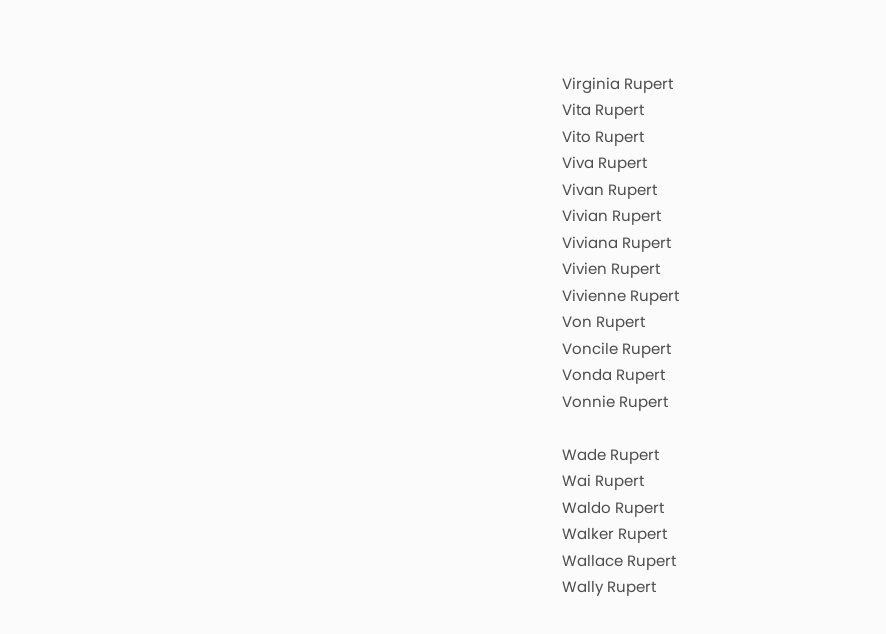Virginia Rupert
Vita Rupert
Vito Rupert
Viva Rupert
Vivan Rupert
Vivian Rupert
Viviana Rupert
Vivien Rupert
Vivienne Rupert
Von Rupert
Voncile Rupert
Vonda Rupert
Vonnie Rupert

Wade Rupert
Wai Rupert
Waldo Rupert
Walker Rupert
Wallace Rupert
Wally Rupert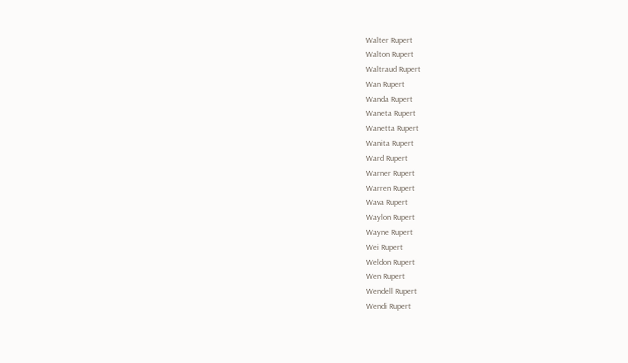Walter Rupert
Walton Rupert
Waltraud Rupert
Wan Rupert
Wanda Rupert
Waneta Rupert
Wanetta Rupert
Wanita Rupert
Ward Rupert
Warner Rupert
Warren Rupert
Wava Rupert
Waylon Rupert
Wayne Rupert
Wei Rupert
Weldon Rupert
Wen Rupert
Wendell Rupert
Wendi Rupert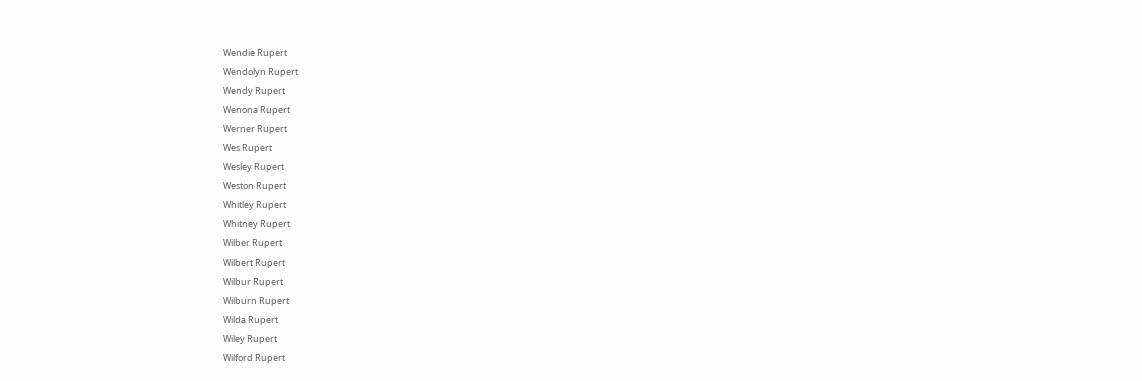Wendie Rupert
Wendolyn Rupert
Wendy Rupert
Wenona Rupert
Werner Rupert
Wes Rupert
Wesley Rupert
Weston Rupert
Whitley Rupert
Whitney Rupert
Wilber Rupert
Wilbert Rupert
Wilbur Rupert
Wilburn Rupert
Wilda Rupert
Wiley Rupert
Wilford Rupert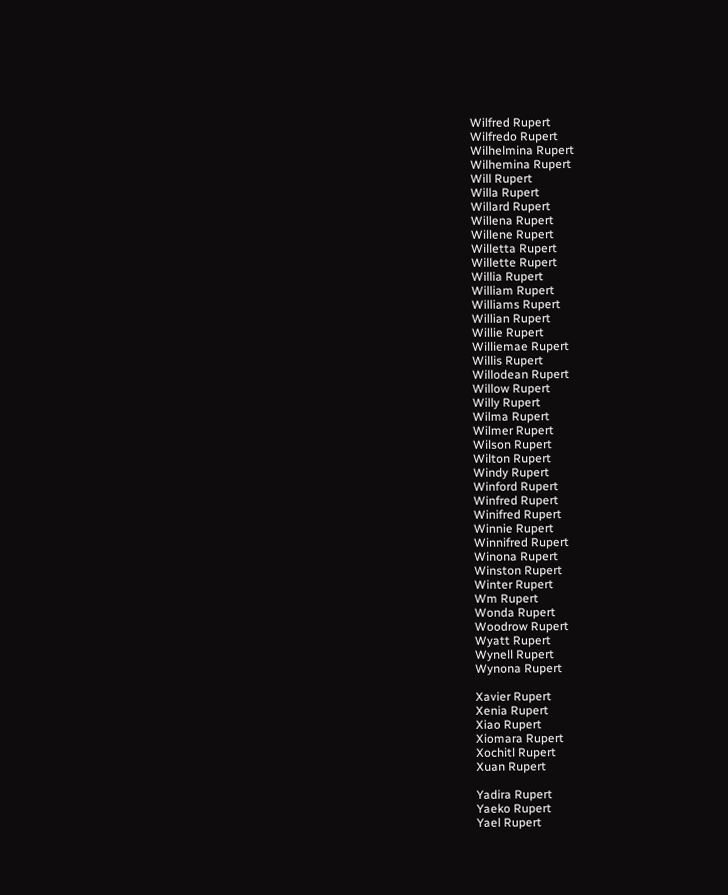Wilfred Rupert
Wilfredo Rupert
Wilhelmina Rupert
Wilhemina Rupert
Will Rupert
Willa Rupert
Willard Rupert
Willena Rupert
Willene Rupert
Willetta Rupert
Willette Rupert
Willia Rupert
William Rupert
Williams Rupert
Willian Rupert
Willie Rupert
Williemae Rupert
Willis Rupert
Willodean Rupert
Willow Rupert
Willy Rupert
Wilma Rupert
Wilmer Rupert
Wilson Rupert
Wilton Rupert
Windy Rupert
Winford Rupert
Winfred Rupert
Winifred Rupert
Winnie Rupert
Winnifred Rupert
Winona Rupert
Winston Rupert
Winter Rupert
Wm Rupert
Wonda Rupert
Woodrow Rupert
Wyatt Rupert
Wynell Rupert
Wynona Rupert

Xavier Rupert
Xenia Rupert
Xiao Rupert
Xiomara Rupert
Xochitl Rupert
Xuan Rupert

Yadira Rupert
Yaeko Rupert
Yael Rupert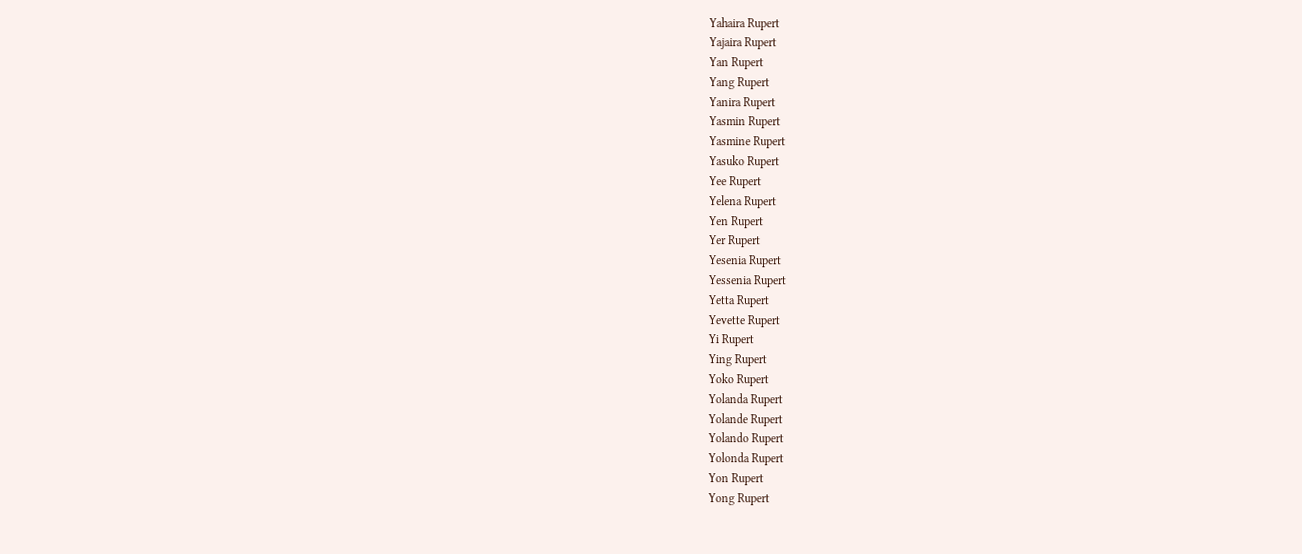Yahaira Rupert
Yajaira Rupert
Yan Rupert
Yang Rupert
Yanira Rupert
Yasmin Rupert
Yasmine Rupert
Yasuko Rupert
Yee Rupert
Yelena Rupert
Yen Rupert
Yer Rupert
Yesenia Rupert
Yessenia Rupert
Yetta Rupert
Yevette Rupert
Yi Rupert
Ying Rupert
Yoko Rupert
Yolanda Rupert
Yolande Rupert
Yolando Rupert
Yolonda Rupert
Yon Rupert
Yong Rupert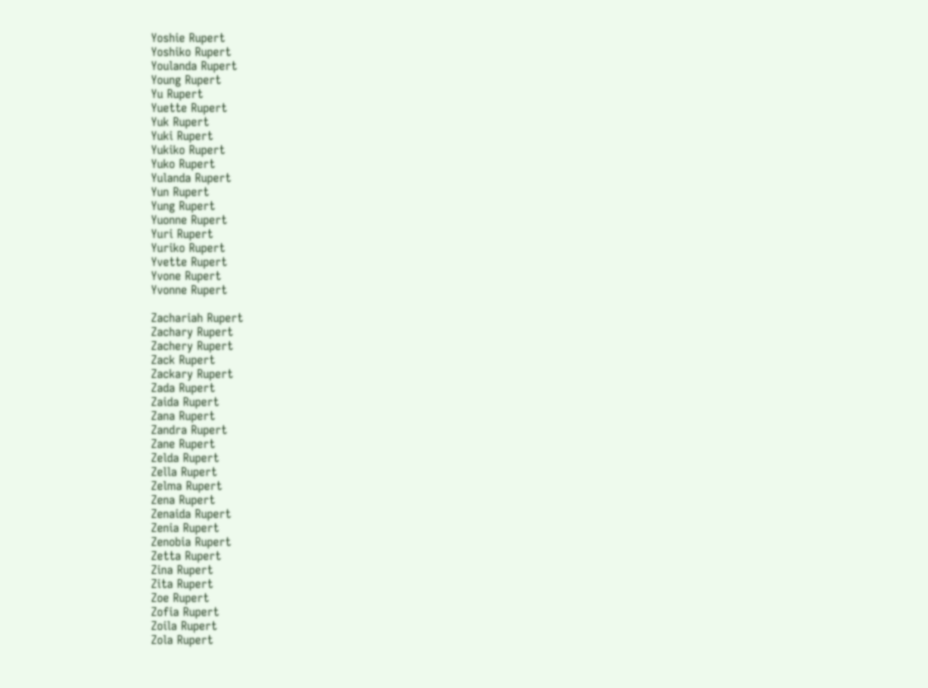Yoshie Rupert
Yoshiko Rupert
Youlanda Rupert
Young Rupert
Yu Rupert
Yuette Rupert
Yuk Rupert
Yuki Rupert
Yukiko Rupert
Yuko Rupert
Yulanda Rupert
Yun Rupert
Yung Rupert
Yuonne Rupert
Yuri Rupert
Yuriko Rupert
Yvette Rupert
Yvone Rupert
Yvonne Rupert

Zachariah Rupert
Zachary Rupert
Zachery Rupert
Zack Rupert
Zackary Rupert
Zada Rupert
Zaida Rupert
Zana Rupert
Zandra Rupert
Zane Rupert
Zelda Rupert
Zella Rupert
Zelma Rupert
Zena Rupert
Zenaida Rupert
Zenia Rupert
Zenobia Rupert
Zetta Rupert
Zina Rupert
Zita Rupert
Zoe Rupert
Zofia Rupert
Zoila Rupert
Zola Rupert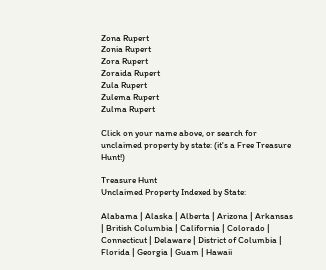Zona Rupert
Zonia Rupert
Zora Rupert
Zoraida Rupert
Zula Rupert
Zulema Rupert
Zulma Rupert

Click on your name above, or search for unclaimed property by state: (it's a Free Treasure Hunt!)

Treasure Hunt
Unclaimed Property Indexed by State:

Alabama | Alaska | Alberta | Arizona | Arkansas | British Columbia | California | Colorado | Connecticut | Delaware | District of Columbia | Florida | Georgia | Guam | Hawaii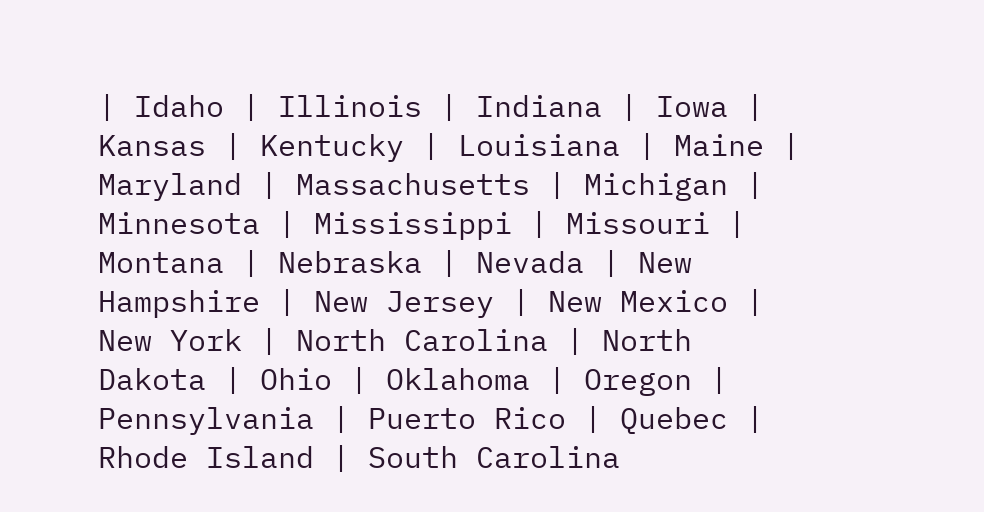| Idaho | Illinois | Indiana | Iowa | Kansas | Kentucky | Louisiana | Maine | Maryland | Massachusetts | Michigan | Minnesota | Mississippi | Missouri | Montana | Nebraska | Nevada | New Hampshire | New Jersey | New Mexico | New York | North Carolina | North Dakota | Ohio | Oklahoma | Oregon | Pennsylvania | Puerto Rico | Quebec | Rhode Island | South Carolina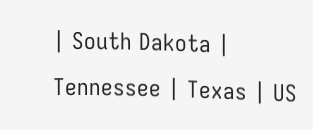| South Dakota | Tennessee | Texas | US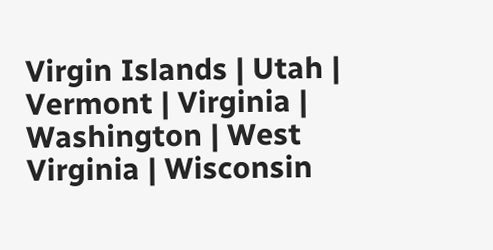Virgin Islands | Utah | Vermont | Virginia | Washington | West Virginia | Wisconsin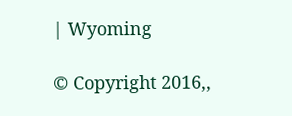| Wyoming

© Copyright 2016,,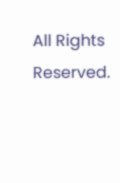All Rights Reserved.